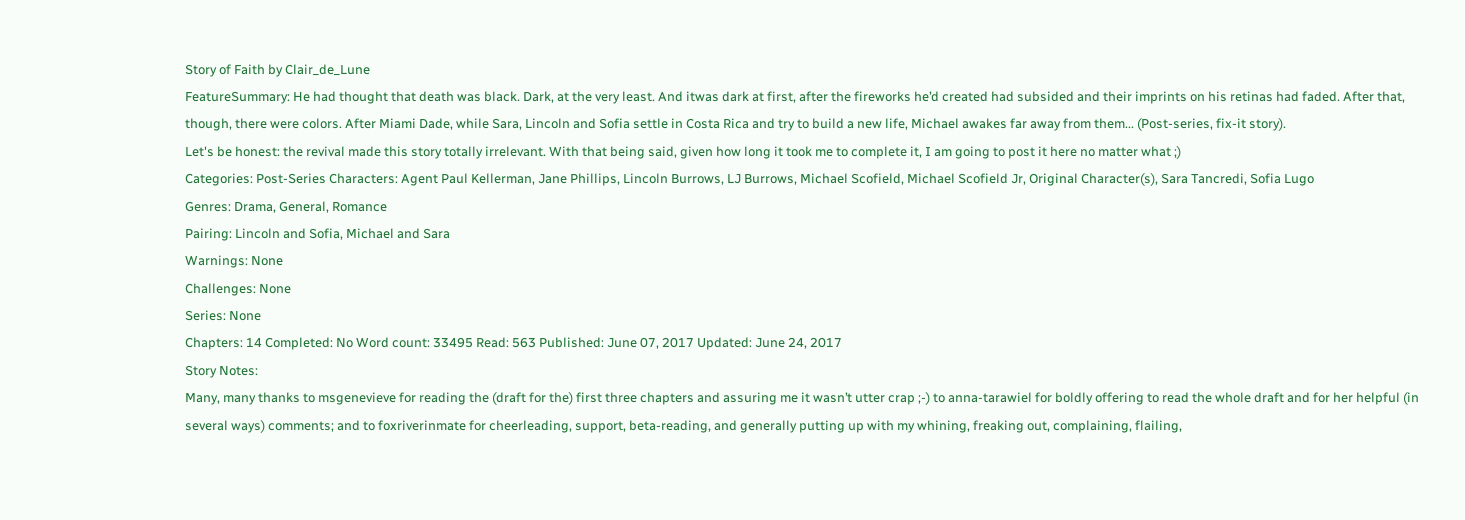Story of Faith by Clair_de_Lune
FeatureSummary: He had thought that death was black. Dark, at the very least. And itwas dark at first, after the fireworks he’d created had subsided and their imprints on his retinas had faded. After that, though, there were colors. After Miami Dade, while Sara, Lincoln and Sofia settle in Costa Rica and try to build a new life, Michael awakes far away from them... (Post-series, fix-it story).
Let's be honest: the revival made this story totally irrelevant. With that being said, given how long it took me to complete it, I am going to post it here no matter what ;)
Categories: Post-Series Characters: Agent Paul Kellerman, Jane Phillips, Lincoln Burrows, LJ Burrows, Michael Scofield, Michael Scofield Jr, Original Character(s), Sara Tancredi, Sofia Lugo
Genres: Drama, General, Romance
Pairing: Lincoln and Sofia, Michael and Sara
Warnings: None
Challenges: None
Series: None
Chapters: 14 Completed: No Word count: 33495 Read: 563 Published: June 07, 2017 Updated: June 24, 2017
Story Notes:
Many, many thanks to msgenevieve for reading the (draft for the) first three chapters and assuring me it wasn’t utter crap ;-) to anna-tarawiel for boldly offering to read the whole draft and for her helpful (in several ways) comments; and to foxriverinmate for cheerleading, support, beta-reading, and generally putting up with my whining, freaking out, complaining, flailing,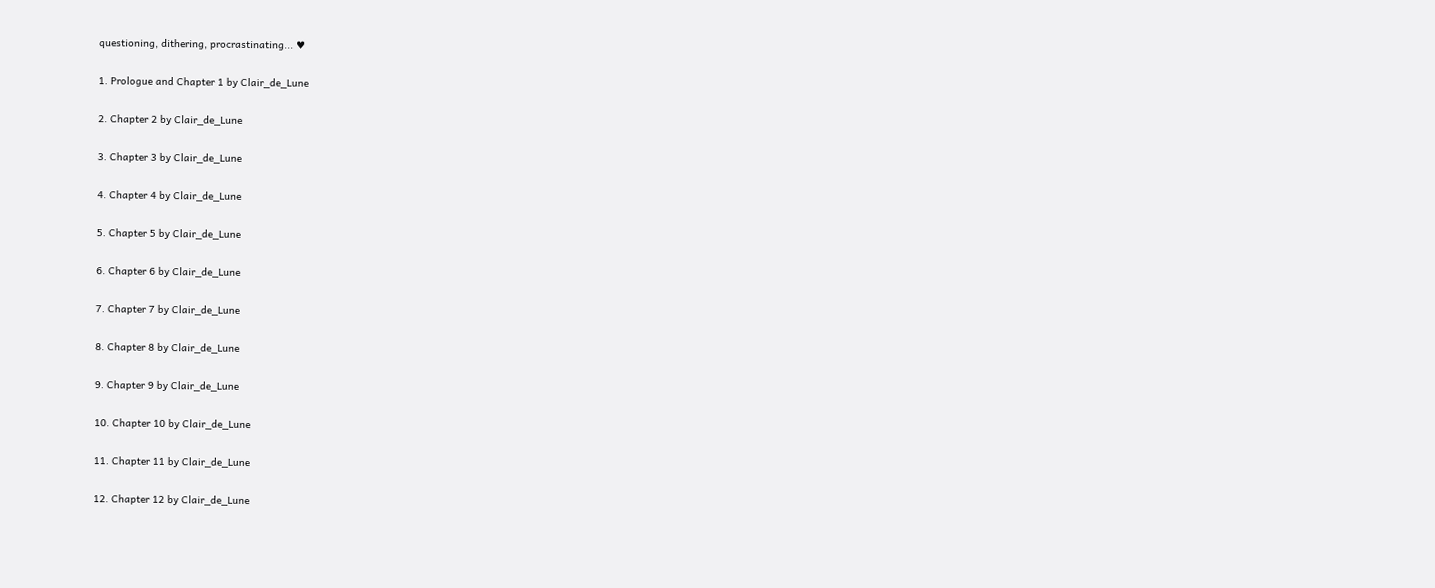questioning, dithering, procrastinating... ♥

1. Prologue and Chapter 1 by Clair_de_Lune

2. Chapter 2 by Clair_de_Lune

3. Chapter 3 by Clair_de_Lune

4. Chapter 4 by Clair_de_Lune

5. Chapter 5 by Clair_de_Lune

6. Chapter 6 by Clair_de_Lune

7. Chapter 7 by Clair_de_Lune

8. Chapter 8 by Clair_de_Lune

9. Chapter 9 by Clair_de_Lune

10. Chapter 10 by Clair_de_Lune

11. Chapter 11 by Clair_de_Lune

12. Chapter 12 by Clair_de_Lune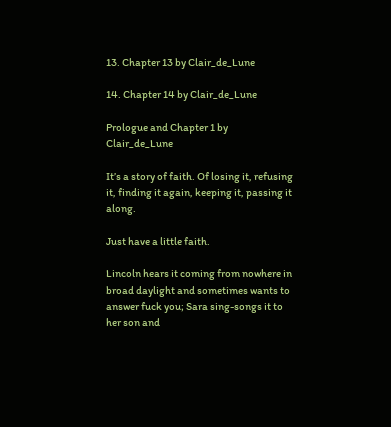13. Chapter 13 by Clair_de_Lune

14. Chapter 14 by Clair_de_Lune

Prologue and Chapter 1 by Clair_de_Lune

It’s a story of faith. Of losing it, refusing it, finding it again, keeping it, passing it along.

Just have a little faith.

Lincoln hears it coming from nowhere in broad daylight and sometimes wants to answer fuck you; Sara sing-songs it to her son and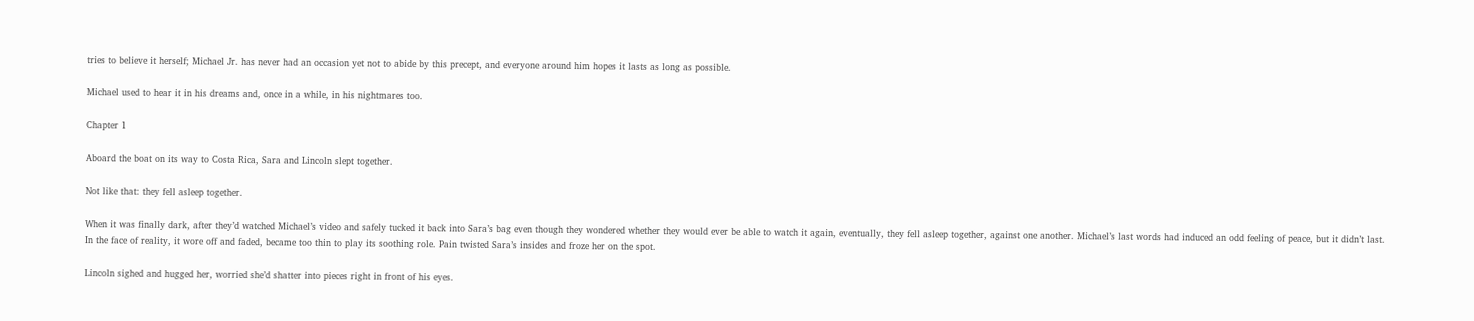tries to believe it herself; Michael Jr. has never had an occasion yet not to abide by this precept, and everyone around him hopes it lasts as long as possible.

Michael used to hear it in his dreams and, once in a while, in his nightmares too.

Chapter 1

Aboard the boat on its way to Costa Rica, Sara and Lincoln slept together.

Not like that: they fell asleep together.

When it was finally dark, after they’d watched Michael’s video and safely tucked it back into Sara’s bag even though they wondered whether they would ever be able to watch it again, eventually, they fell asleep together, against one another. Michael’s last words had induced an odd feeling of peace, but it didn’t last. In the face of reality, it wore off and faded, became too thin to play its soothing role. Pain twisted Sara’s insides and froze her on the spot.

Lincoln sighed and hugged her, worried she’d shatter into pieces right in front of his eyes.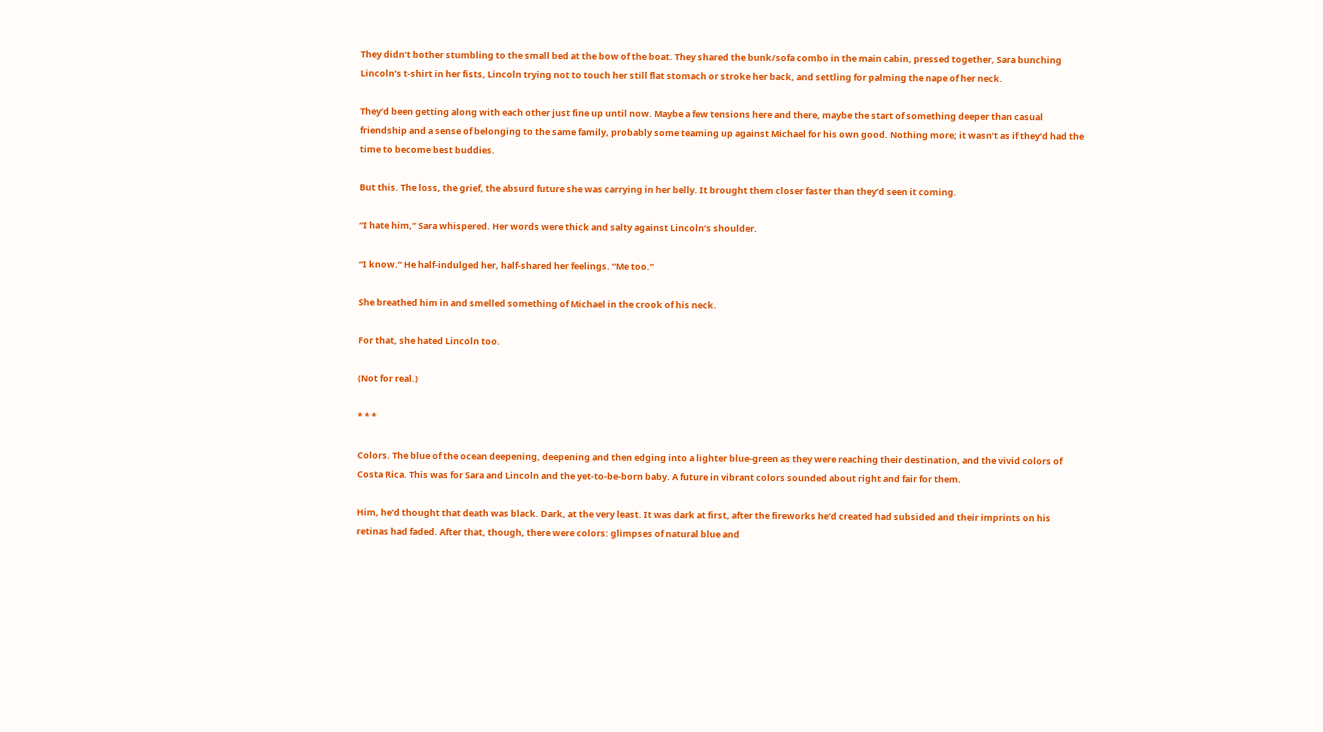They didn’t bother stumbling to the small bed at the bow of the boat. They shared the bunk/sofa combo in the main cabin, pressed together, Sara bunching Lincoln’s t-shirt in her fists, Lincoln trying not to touch her still flat stomach or stroke her back, and settling for palming the nape of her neck.

They’d been getting along with each other just fine up until now. Maybe a few tensions here and there, maybe the start of something deeper than casual friendship and a sense of belonging to the same family, probably some teaming up against Michael for his own good. Nothing more; it wasn’t as if they’d had the time to become best buddies.

But this. The loss, the grief, the absurd future she was carrying in her belly. It brought them closer faster than they’d seen it coming.

“I hate him,” Sara whispered. Her words were thick and salty against Lincoln’s shoulder.

“I know.” He half-indulged her, half-shared her feelings. “Me too.”

She breathed him in and smelled something of Michael in the crook of his neck.

For that, she hated Lincoln too.

(Not for real.)

* * *

Colors. The blue of the ocean deepening, deepening and then edging into a lighter blue-green as they were reaching their destination, and the vivid colors of Costa Rica. This was for Sara and Lincoln and the yet-to-be-born baby. A future in vibrant colors sounded about right and fair for them.

Him, he’d thought that death was black. Dark, at the very least. It was dark at first, after the fireworks he’d created had subsided and their imprints on his retinas had faded. After that, though, there were colors: glimpses of natural blue and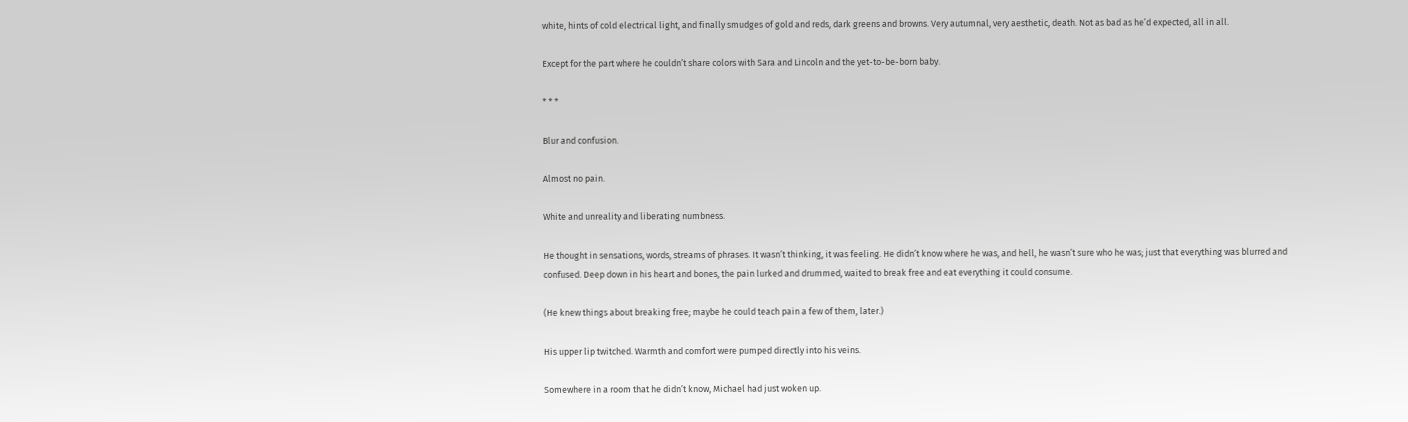white, hints of cold electrical light, and finally smudges of gold and reds, dark greens and browns. Very autumnal, very aesthetic, death. Not as bad as he’d expected, all in all.

Except for the part where he couldn’t share colors with Sara and Lincoln and the yet-to-be-born baby.

* * *

Blur and confusion.

Almost no pain.

White and unreality and liberating numbness.

He thought in sensations, words, streams of phrases. It wasn’t thinking, it was feeling. He didn’t know where he was, and hell, he wasn’t sure who he was; just that everything was blurred and confused. Deep down in his heart and bones, the pain lurked and drummed, waited to break free and eat everything it could consume.

(He knew things about breaking free; maybe he could teach pain a few of them, later.)

His upper lip twitched. Warmth and comfort were pumped directly into his veins.

Somewhere in a room that he didn’t know, Michael had just woken up.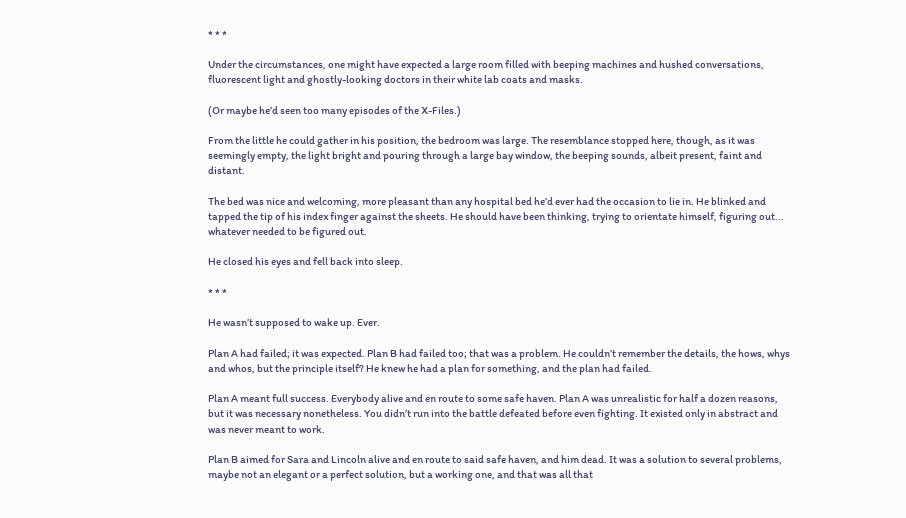* * *

Under the circumstances, one might have expected a large room filled with beeping machines and hushed conversations, fluorescent light and ghostly-looking doctors in their white lab coats and masks.

(Or maybe he’d seen too many episodes of the X-Files.)

From the little he could gather in his position, the bedroom was large. The resemblance stopped here, though, as it was seemingly empty, the light bright and pouring through a large bay window, the beeping sounds, albeit present, faint and distant.

The bed was nice and welcoming, more pleasant than any hospital bed he’d ever had the occasion to lie in. He blinked and tapped the tip of his index finger against the sheets. He should have been thinking, trying to orientate himself, figuring out... whatever needed to be figured out.

He closed his eyes and fell back into sleep.

* * *

He wasn’t supposed to wake up. Ever.

Plan A had failed; it was expected. Plan B had failed too; that was a problem. He couldn’t remember the details, the hows, whys and whos, but the principle itself? He knew he had a plan for something, and the plan had failed.

Plan A meant full success. Everybody alive and en route to some safe haven. Plan A was unrealistic for half a dozen reasons, but it was necessary nonetheless. You didn’t run into the battle defeated before even fighting. It existed only in abstract and was never meant to work.

Plan B aimed for Sara and Lincoln alive and en route to said safe haven, and him dead. It was a solution to several problems, maybe not an elegant or a perfect solution, but a working one, and that was all that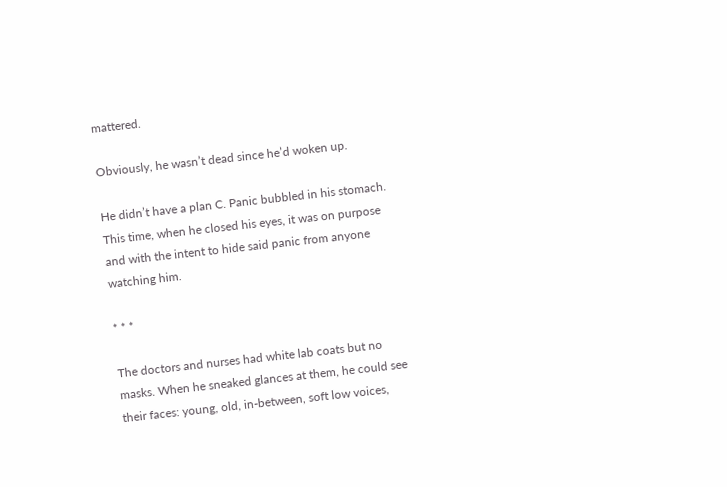mattered.

Obviously, he wasn’t dead since he’d woken up.

He didn’t have a plan C. Panic bubbled in his stomach. This time, when he closed his eyes, it was on purpose and with the intent to hide said panic from anyone watching him.

* * *

The doctors and nurses had white lab coats but no masks. When he sneaked glances at them, he could see their faces: young, old, in-between, soft low voices,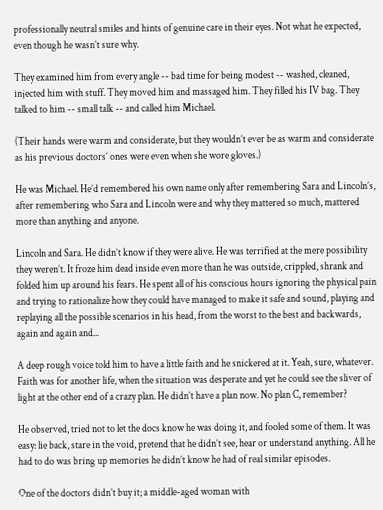professionally neutral smiles and hints of genuine care in their eyes. Not what he expected, even though he wasn’t sure why.

They examined him from every angle -- bad time for being modest -- washed, cleaned, injected him with stuff. They moved him and massaged him. They filled his IV bag. They talked to him -- small talk -- and called him Michael.

(Their hands were warm and considerate, but they wouldn’t ever be as warm and considerate as his previous doctors’ ones were even when she wore gloves.)

He was Michael. He’d remembered his own name only after remembering Sara and Lincoln’s, after remembering who Sara and Lincoln were and why they mattered so much, mattered more than anything and anyone.

Lincoln and Sara. He didn’t know if they were alive. He was terrified at the mere possibility they weren’t. It froze him dead inside even more than he was outside, crippled, shrank and folded him up around his fears. He spent all of his conscious hours ignoring the physical pain and trying to rationalize how they could have managed to make it safe and sound, playing and replaying all the possible scenarios in his head, from the worst to the best and backwards, again and again and...

A deep rough voice told him to have a little faith and he snickered at it. Yeah, sure, whatever. Faith was for another life, when the situation was desperate and yet he could see the sliver of light at the other end of a crazy plan. He didn’t have a plan now. No plan C, remember?

He observed, tried not to let the docs know he was doing it, and fooled some of them. It was easy: lie back, stare in the void, pretend that he didn’t see, hear or understand anything. All he had to do was bring up memories he didn’t know he had of real similar episodes.

One of the doctors didn’t buy it; a middle-aged woman with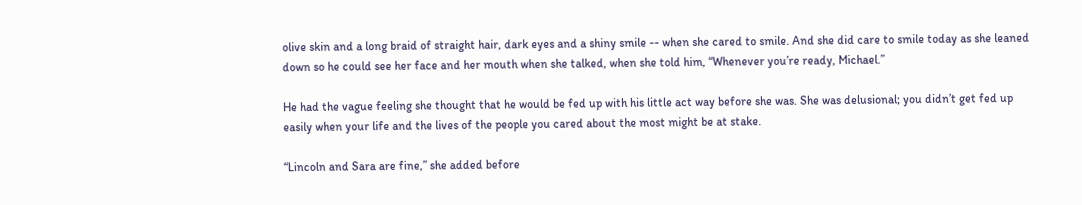olive skin and a long braid of straight hair, dark eyes and a shiny smile -- when she cared to smile. And she did care to smile today as she leaned down so he could see her face and her mouth when she talked, when she told him, “Whenever you’re ready, Michael.”

He had the vague feeling she thought that he would be fed up with his little act way before she was. She was delusional; you didn’t get fed up easily when your life and the lives of the people you cared about the most might be at stake.

“Lincoln and Sara are fine,” she added before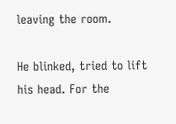leaving the room.

He blinked, tried to lift his head. For the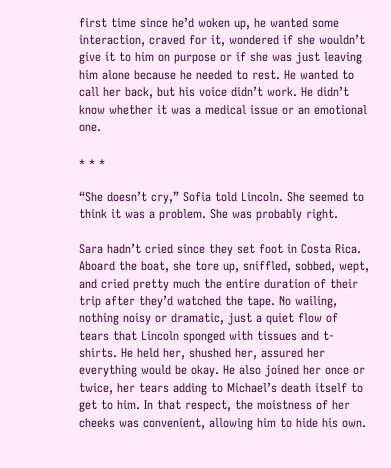first time since he’d woken up, he wanted some interaction, craved for it, wondered if she wouldn’t give it to him on purpose or if she was just leaving him alone because he needed to rest. He wanted to call her back, but his voice didn’t work. He didn’t know whether it was a medical issue or an emotional one.

* * *

“She doesn’t cry,” Sofia told Lincoln. She seemed to think it was a problem. She was probably right.

Sara hadn’t cried since they set foot in Costa Rica. Aboard the boat, she tore up, sniffled, sobbed, wept, and cried pretty much the entire duration of their trip after they’d watched the tape. No wailing, nothing noisy or dramatic, just a quiet flow of tears that Lincoln sponged with tissues and t-shirts. He held her, shushed her, assured her everything would be okay. He also joined her once or twice, her tears adding to Michael’s death itself to get to him. In that respect, the moistness of her cheeks was convenient, allowing him to hide his own.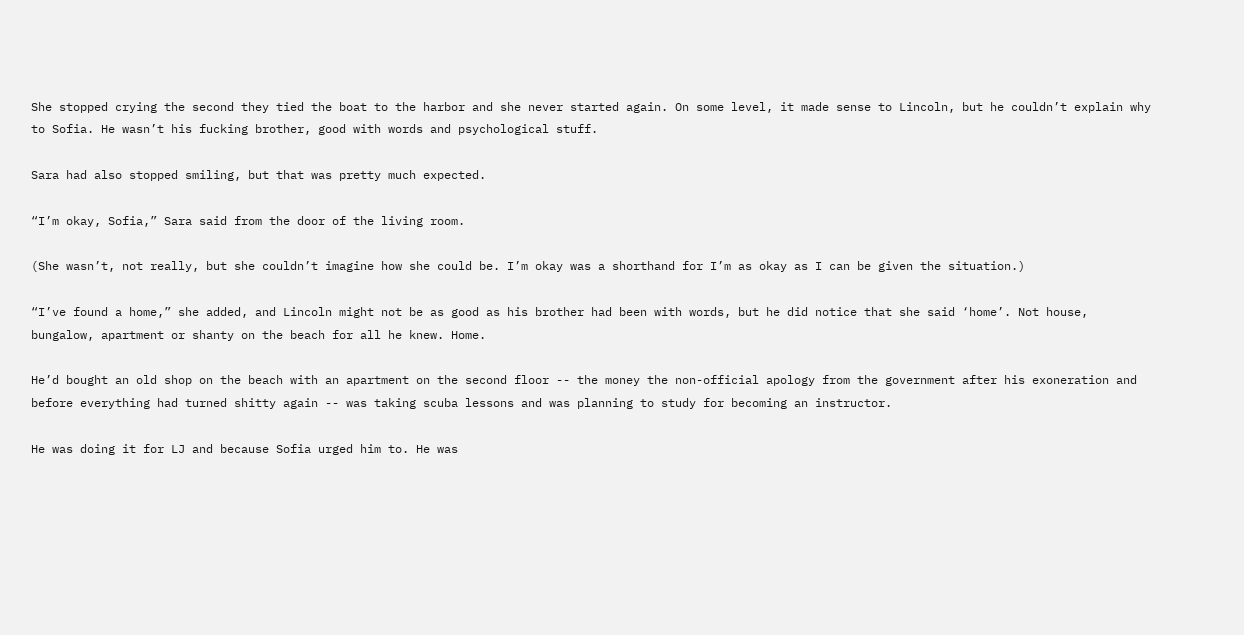She stopped crying the second they tied the boat to the harbor and she never started again. On some level, it made sense to Lincoln, but he couldn’t explain why to Sofia. He wasn’t his fucking brother, good with words and psychological stuff.

Sara had also stopped smiling, but that was pretty much expected.

“I’m okay, Sofia,” Sara said from the door of the living room.

(She wasn’t, not really, but she couldn’t imagine how she could be. I’m okay was a shorthand for I’m as okay as I can be given the situation.)

“I’ve found a home,” she added, and Lincoln might not be as good as his brother had been with words, but he did notice that she said ‘home’. Not house, bungalow, apartment or shanty on the beach for all he knew. Home.

He’d bought an old shop on the beach with an apartment on the second floor -- the money the non-official apology from the government after his exoneration and before everything had turned shitty again -- was taking scuba lessons and was planning to study for becoming an instructor.

He was doing it for LJ and because Sofia urged him to. He was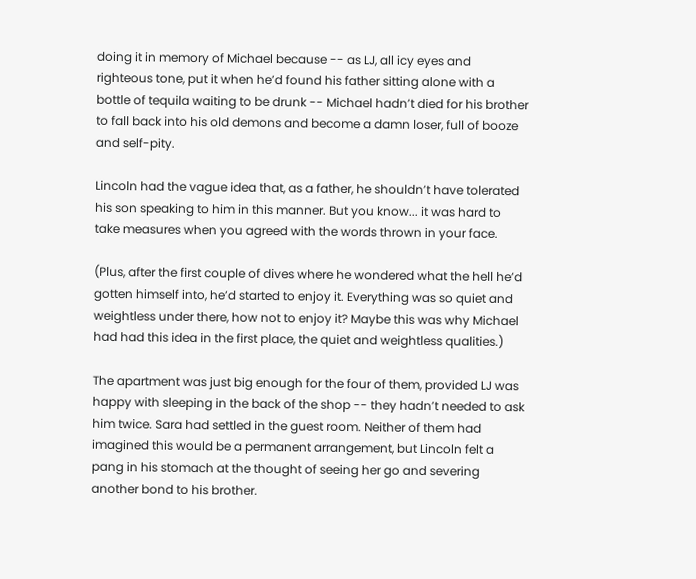doing it in memory of Michael because -- as LJ, all icy eyes and righteous tone, put it when he’d found his father sitting alone with a bottle of tequila waiting to be drunk -- Michael hadn’t died for his brother to fall back into his old demons and become a damn loser, full of booze and self-pity.

Lincoln had the vague idea that, as a father, he shouldn’t have tolerated his son speaking to him in this manner. But you know... it was hard to take measures when you agreed with the words thrown in your face.

(Plus, after the first couple of dives where he wondered what the hell he’d gotten himself into, he’d started to enjoy it. Everything was so quiet and weightless under there, how not to enjoy it? Maybe this was why Michael had had this idea in the first place, the quiet and weightless qualities.)

The apartment was just big enough for the four of them, provided LJ was happy with sleeping in the back of the shop -- they hadn’t needed to ask him twice. Sara had settled in the guest room. Neither of them had imagined this would be a permanent arrangement, but Lincoln felt a pang in his stomach at the thought of seeing her go and severing another bond to his brother.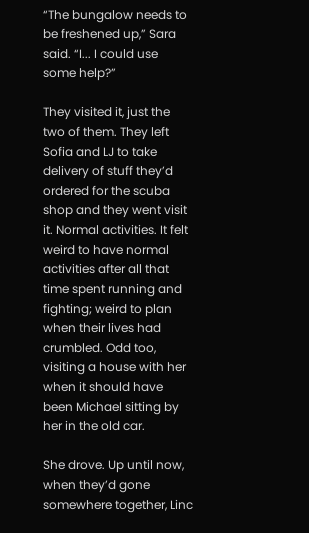“The bungalow needs to be freshened up,” Sara said. “I... I could use some help?”

They visited it, just the two of them. They left Sofia and LJ to take delivery of stuff they’d ordered for the scuba shop and they went visit it. Normal activities. It felt weird to have normal activities after all that time spent running and fighting; weird to plan when their lives had crumbled. Odd too, visiting a house with her when it should have been Michael sitting by her in the old car.

She drove. Up until now, when they’d gone somewhere together, Linc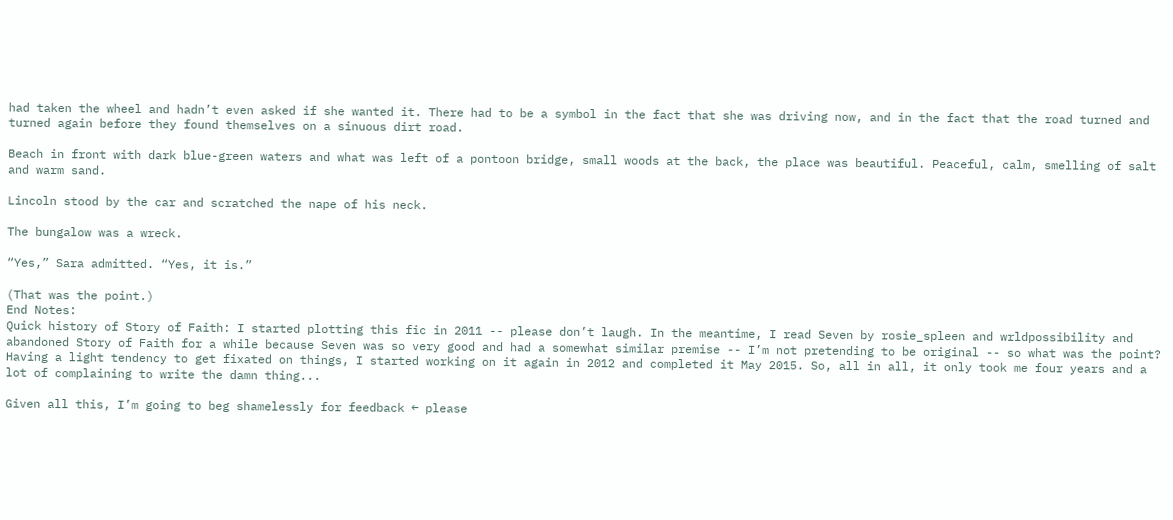had taken the wheel and hadn’t even asked if she wanted it. There had to be a symbol in the fact that she was driving now, and in the fact that the road turned and turned again before they found themselves on a sinuous dirt road.

Beach in front with dark blue-green waters and what was left of a pontoon bridge, small woods at the back, the place was beautiful. Peaceful, calm, smelling of salt and warm sand.

Lincoln stood by the car and scratched the nape of his neck.

The bungalow was a wreck.

“Yes,” Sara admitted. “Yes, it is.”

(That was the point.)
End Notes:
Quick history of Story of Faith: I started plotting this fic in 2011 -- please don’t laugh. In the meantime, I read Seven by rosie_spleen and wrldpossibility and abandoned Story of Faith for a while because Seven was so very good and had a somewhat similar premise -- I’m not pretending to be original -- so what was the point? Having a light tendency to get fixated on things, I started working on it again in 2012 and completed it May 2015. So, all in all, it only took me four years and a lot of complaining to write the damn thing...

Given all this, I’m going to beg shamelessly for feedback ← please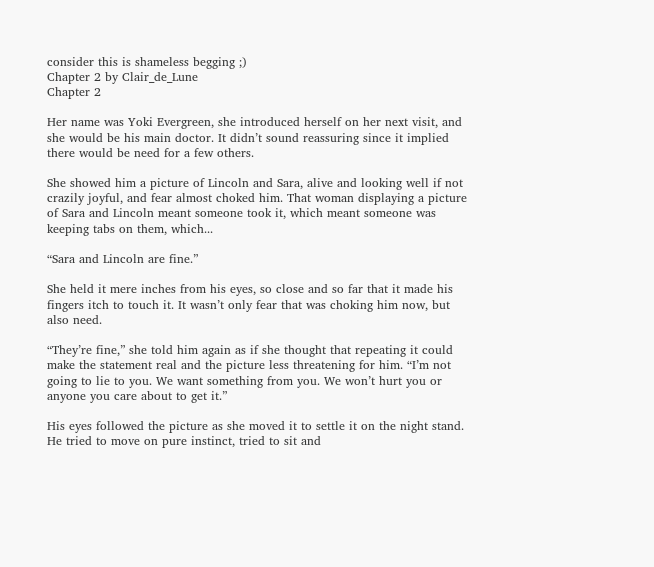consider this is shameless begging ;)
Chapter 2 by Clair_de_Lune
Chapter 2

Her name was Yoki Evergreen, she introduced herself on her next visit, and she would be his main doctor. It didn’t sound reassuring since it implied there would be need for a few others.

She showed him a picture of Lincoln and Sara, alive and looking well if not crazily joyful, and fear almost choked him. That woman displaying a picture of Sara and Lincoln meant someone took it, which meant someone was keeping tabs on them, which...

“Sara and Lincoln are fine.”

She held it mere inches from his eyes, so close and so far that it made his fingers itch to touch it. It wasn’t only fear that was choking him now, but also need.

“They’re fine,” she told him again as if she thought that repeating it could make the statement real and the picture less threatening for him. “I’m not going to lie to you. We want something from you. We won’t hurt you or anyone you care about to get it.”

His eyes followed the picture as she moved it to settle it on the night stand. He tried to move on pure instinct, tried to sit and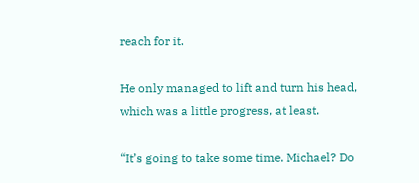reach for it.

He only managed to lift and turn his head, which was a little progress, at least.

“It’s going to take some time. Michael? Do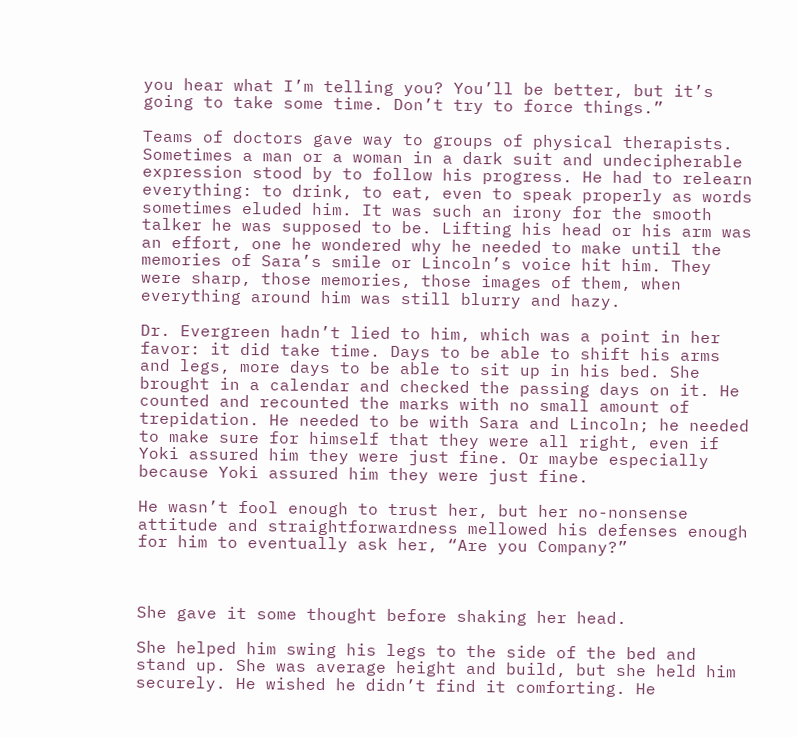you hear what I’m telling you? You’ll be better, but it’s going to take some time. Don’t try to force things.”

Teams of doctors gave way to groups of physical therapists. Sometimes a man or a woman in a dark suit and undecipherable expression stood by to follow his progress. He had to relearn everything: to drink, to eat, even to speak properly as words sometimes eluded him. It was such an irony for the smooth talker he was supposed to be. Lifting his head or his arm was an effort, one he wondered why he needed to make until the memories of Sara’s smile or Lincoln’s voice hit him. They were sharp, those memories, those images of them, when everything around him was still blurry and hazy.

Dr. Evergreen hadn’t lied to him, which was a point in her favor: it did take time. Days to be able to shift his arms and legs, more days to be able to sit up in his bed. She brought in a calendar and checked the passing days on it. He counted and recounted the marks with no small amount of trepidation. He needed to be with Sara and Lincoln; he needed to make sure for himself that they were all right, even if Yoki assured him they were just fine. Or maybe especially because Yoki assured him they were just fine.

He wasn’t fool enough to trust her, but her no-nonsense attitude and straightforwardness mellowed his defenses enough for him to eventually ask her, “Are you Company?”



She gave it some thought before shaking her head.

She helped him swing his legs to the side of the bed and stand up. She was average height and build, but she held him securely. He wished he didn’t find it comforting. He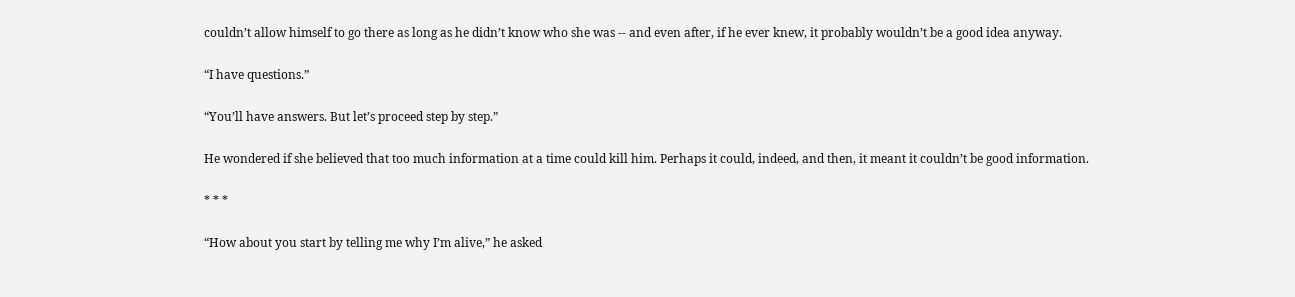couldn’t allow himself to go there as long as he didn’t know who she was -- and even after, if he ever knew, it probably wouldn’t be a good idea anyway.

“I have questions.”

“You’ll have answers. But let’s proceed step by step.”

He wondered if she believed that too much information at a time could kill him. Perhaps it could, indeed, and then, it meant it couldn’t be good information.

* * *

“How about you start by telling me why I’m alive,” he asked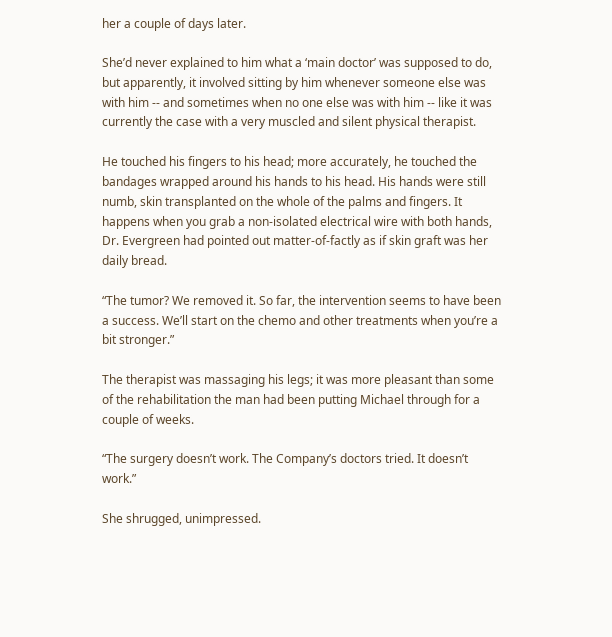her a couple of days later.

She’d never explained to him what a ‘main doctor’ was supposed to do, but apparently, it involved sitting by him whenever someone else was with him -- and sometimes when no one else was with him -- like it was currently the case with a very muscled and silent physical therapist.

He touched his fingers to his head; more accurately, he touched the bandages wrapped around his hands to his head. His hands were still numb, skin transplanted on the whole of the palms and fingers. It happens when you grab a non-isolated electrical wire with both hands, Dr. Evergreen had pointed out matter-of-factly as if skin graft was her daily bread.

“The tumor? We removed it. So far, the intervention seems to have been a success. We’ll start on the chemo and other treatments when you’re a bit stronger.”

The therapist was massaging his legs; it was more pleasant than some of the rehabilitation the man had been putting Michael through for a couple of weeks.

“The surgery doesn’t work. The Company’s doctors tried. It doesn’t work.”

She shrugged, unimpressed.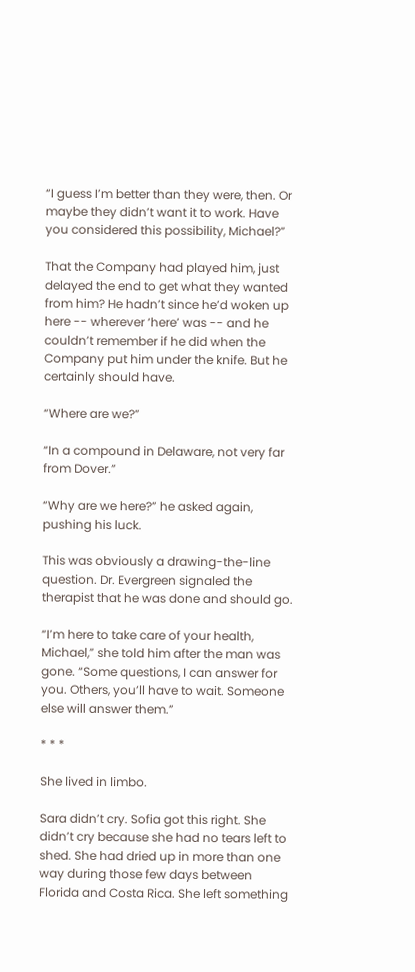“I guess I’m better than they were, then. Or maybe they didn’t want it to work. Have you considered this possibility, Michael?”

That the Company had played him, just delayed the end to get what they wanted from him? He hadn’t since he’d woken up here -- wherever ‘here’ was -- and he couldn’t remember if he did when the Company put him under the knife. But he certainly should have.

“Where are we?”

“In a compound in Delaware, not very far from Dover.”

“Why are we here?” he asked again, pushing his luck.

This was obviously a drawing-the-line question. Dr. Evergreen signaled the therapist that he was done and should go.

“I’m here to take care of your health, Michael,” she told him after the man was gone. “Some questions, I can answer for you. Others, you’ll have to wait. Someone else will answer them.”

* * *

She lived in limbo.

Sara didn’t cry. Sofia got this right. She didn’t cry because she had no tears left to shed. She had dried up in more than one way during those few days between Florida and Costa Rica. She left something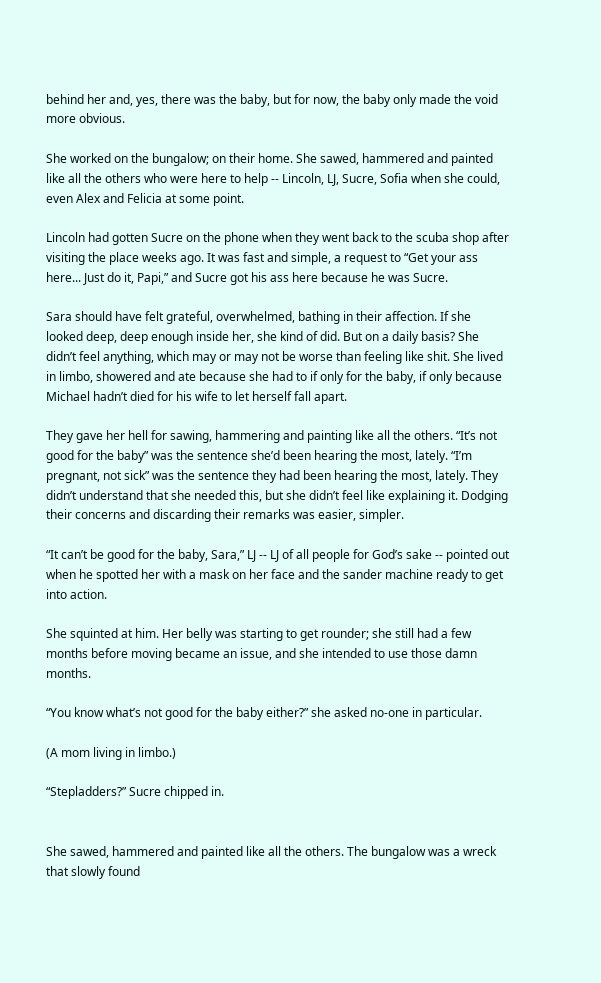behind her and, yes, there was the baby, but for now, the baby only made the void more obvious.

She worked on the bungalow; on their home. She sawed, hammered and painted like all the others who were here to help -- Lincoln, LJ, Sucre, Sofia when she could, even Alex and Felicia at some point.

Lincoln had gotten Sucre on the phone when they went back to the scuba shop after visiting the place weeks ago. It was fast and simple, a request to “Get your ass here... Just do it, Papi,” and Sucre got his ass here because he was Sucre.

Sara should have felt grateful, overwhelmed, bathing in their affection. If she looked deep, deep enough inside her, she kind of did. But on a daily basis? She didn’t feel anything, which may or may not be worse than feeling like shit. She lived in limbo, showered and ate because she had to if only for the baby, if only because Michael hadn’t died for his wife to let herself fall apart.

They gave her hell for sawing, hammering and painting like all the others. “It’s not good for the baby” was the sentence she’d been hearing the most, lately. “I’m pregnant, not sick” was the sentence they had been hearing the most, lately. They didn’t understand that she needed this, but she didn’t feel like explaining it. Dodging their concerns and discarding their remarks was easier, simpler.

“It can’t be good for the baby, Sara,” LJ -- LJ of all people for God’s sake -- pointed out when he spotted her with a mask on her face and the sander machine ready to get into action.

She squinted at him. Her belly was starting to get rounder; she still had a few months before moving became an issue, and she intended to use those damn months.

“You know what’s not good for the baby either?” she asked no-one in particular.

(A mom living in limbo.)

“Stepladders?” Sucre chipped in.


She sawed, hammered and painted like all the others. The bungalow was a wreck that slowly found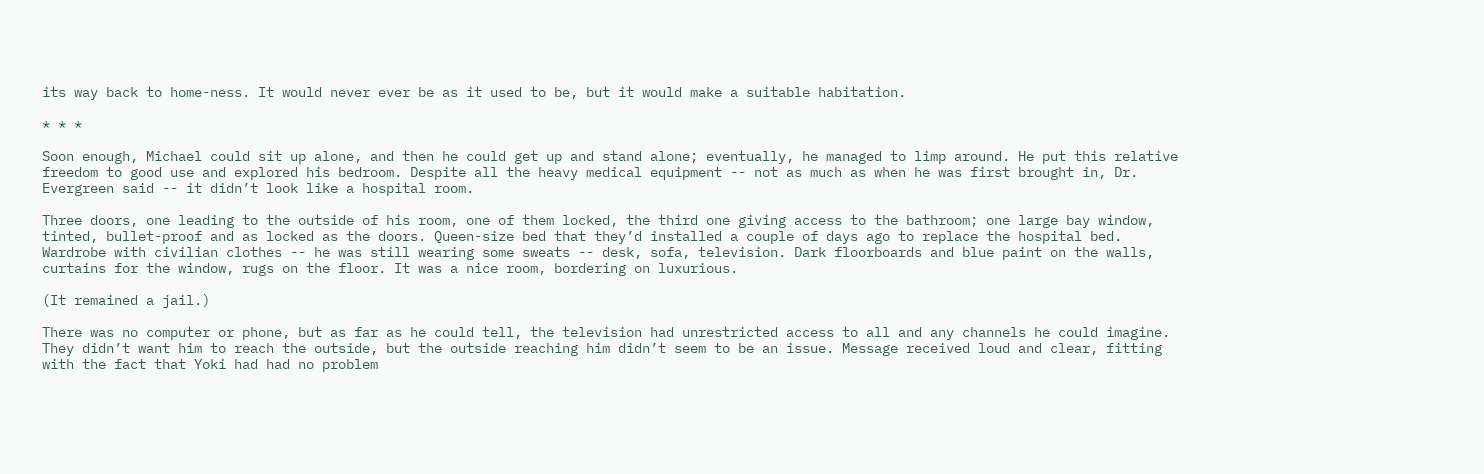its way back to home-ness. It would never ever be as it used to be, but it would make a suitable habitation.

* * *

Soon enough, Michael could sit up alone, and then he could get up and stand alone; eventually, he managed to limp around. He put this relative freedom to good use and explored his bedroom. Despite all the heavy medical equipment -- not as much as when he was first brought in, Dr. Evergreen said -- it didn’t look like a hospital room.

Three doors, one leading to the outside of his room, one of them locked, the third one giving access to the bathroom; one large bay window, tinted, bullet-proof and as locked as the doors. Queen-size bed that they’d installed a couple of days ago to replace the hospital bed. Wardrobe with civilian clothes -- he was still wearing some sweats -- desk, sofa, television. Dark floorboards and blue paint on the walls, curtains for the window, rugs on the floor. It was a nice room, bordering on luxurious.

(It remained a jail.)

There was no computer or phone, but as far as he could tell, the television had unrestricted access to all and any channels he could imagine. They didn’t want him to reach the outside, but the outside reaching him didn’t seem to be an issue. Message received loud and clear, fitting with the fact that Yoki had had no problem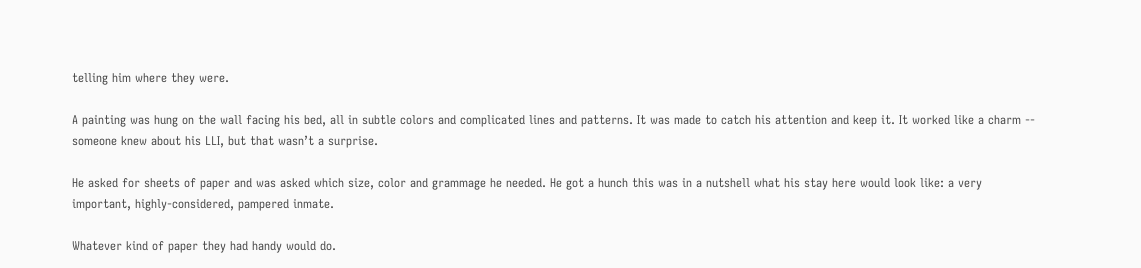telling him where they were.

A painting was hung on the wall facing his bed, all in subtle colors and complicated lines and patterns. It was made to catch his attention and keep it. It worked like a charm -- someone knew about his LLI, but that wasn’t a surprise.

He asked for sheets of paper and was asked which size, color and grammage he needed. He got a hunch this was in a nutshell what his stay here would look like: a very important, highly-considered, pampered inmate.

Whatever kind of paper they had handy would do.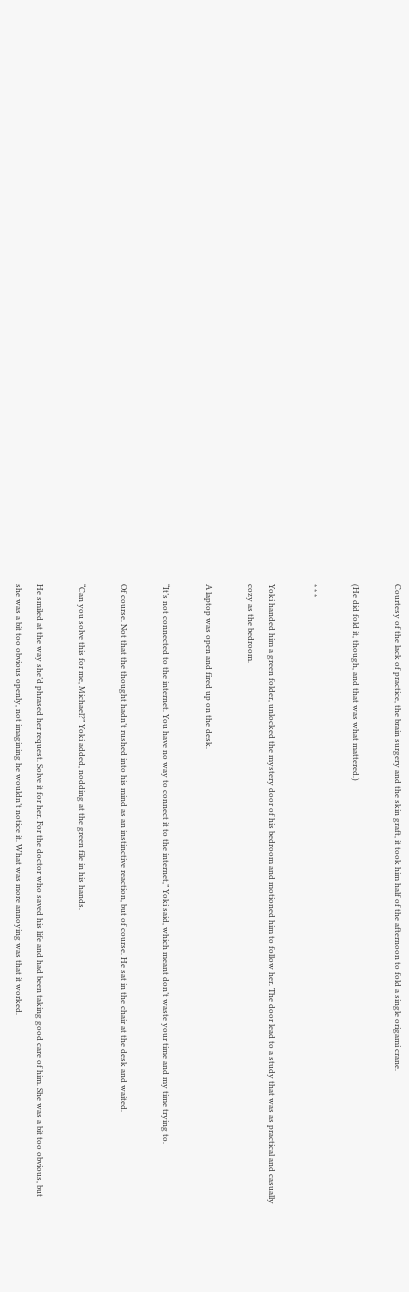Courtesy of the lack of practice, the brain surgery and the skin graft, it took him half of the afternoon to fold a single origami crane.

(He did fold it, though, and that was what mattered.)

* * *

Yoki handed him a green folder, unlocked the mystery door of his bedroom and motioned him to follow her. The door lead to a study that was as practical and casually cozy as the bedroom.

A laptop was open and fired up on the desk.

“It’s not connected to the internet. You have no way to connect it to the internet,” Yoki said, which meant don’t waste your time and my time trying to.

Of course. Not that the thought hadn’t rushed into his mind as an instinctive reaction, but of course. He sat in the chair at the desk and waited.

“Can you solve this for me, Michael?” Yoki added, nodding at the green file in his hands.

He smiled at the way she’d phrased her request. Solve it for her. For the doctor who saved his life and had been taking good care of him. She was a bit too obvious, but she was a bit too obvious openly, not imagining he wouldn’t notice it. What was more annoying was that it worked.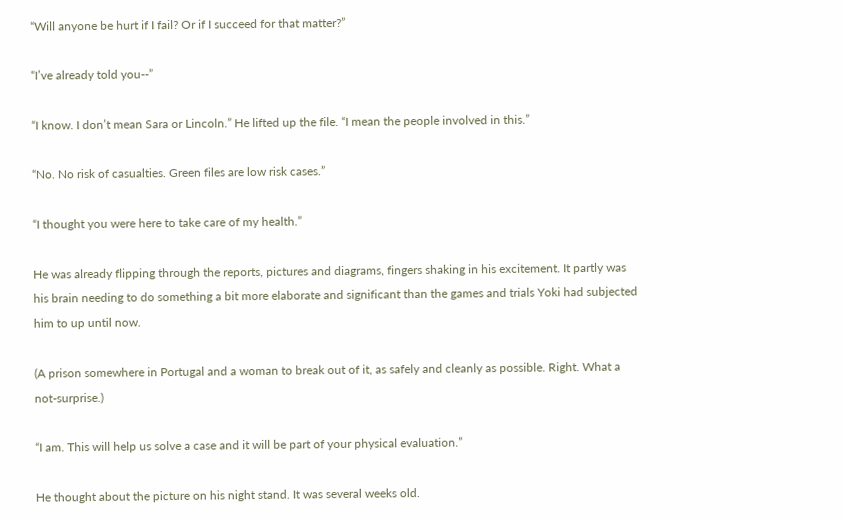“Will anyone be hurt if I fail? Or if I succeed for that matter?”

“I’ve already told you--”

“I know. I don’t mean Sara or Lincoln.” He lifted up the file. “I mean the people involved in this.”

“No. No risk of casualties. Green files are low risk cases.”

“I thought you were here to take care of my health.”

He was already flipping through the reports, pictures and diagrams, fingers shaking in his excitement. It partly was his brain needing to do something a bit more elaborate and significant than the games and trials Yoki had subjected him to up until now.

(A prison somewhere in Portugal and a woman to break out of it, as safely and cleanly as possible. Right. What a not-surprise.)

“I am. This will help us solve a case and it will be part of your physical evaluation.”

He thought about the picture on his night stand. It was several weeks old.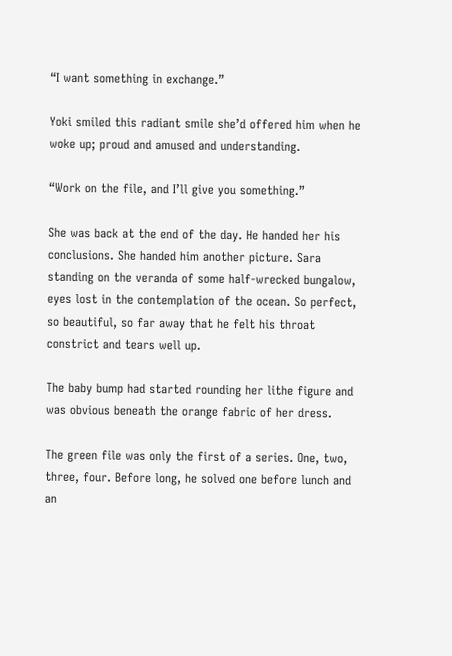“I want something in exchange.”

Yoki smiled this radiant smile she’d offered him when he woke up; proud and amused and understanding.

“Work on the file, and I’ll give you something.”

She was back at the end of the day. He handed her his conclusions. She handed him another picture. Sara standing on the veranda of some half-wrecked bungalow, eyes lost in the contemplation of the ocean. So perfect, so beautiful, so far away that he felt his throat constrict and tears well up.

The baby bump had started rounding her lithe figure and was obvious beneath the orange fabric of her dress.

The green file was only the first of a series. One, two, three, four. Before long, he solved one before lunch and an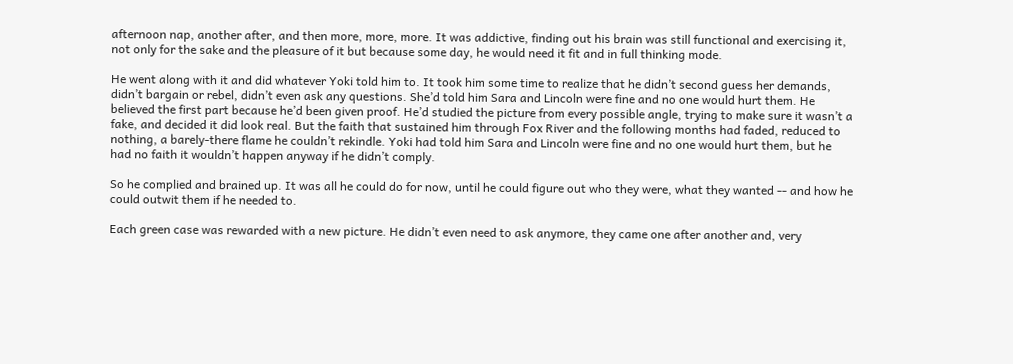afternoon nap, another after, and then more, more, more. It was addictive, finding out his brain was still functional and exercising it, not only for the sake and the pleasure of it but because some day, he would need it fit and in full thinking mode.

He went along with it and did whatever Yoki told him to. It took him some time to realize that he didn’t second guess her demands, didn’t bargain or rebel, didn’t even ask any questions. She’d told him Sara and Lincoln were fine and no one would hurt them. He believed the first part because he’d been given proof. He’d studied the picture from every possible angle, trying to make sure it wasn’t a fake, and decided it did look real. But the faith that sustained him through Fox River and the following months had faded, reduced to nothing, a barely-there flame he couldn’t rekindle. Yoki had told him Sara and Lincoln were fine and no one would hurt them, but he had no faith it wouldn’t happen anyway if he didn’t comply.

So he complied and brained up. It was all he could do for now, until he could figure out who they were, what they wanted -- and how he could outwit them if he needed to.

Each green case was rewarded with a new picture. He didn’t even need to ask anymore, they came one after another and, very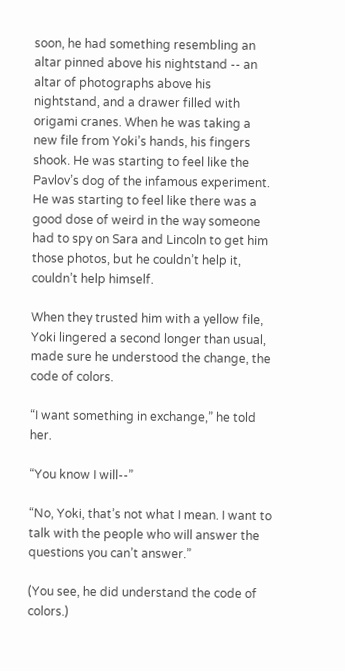soon, he had something resembling an altar pinned above his nightstand -- an altar of photographs above his nightstand, and a drawer filled with origami cranes. When he was taking a new file from Yoki’s hands, his fingers shook. He was starting to feel like the Pavlov’s dog of the infamous experiment. He was starting to feel like there was a good dose of weird in the way someone had to spy on Sara and Lincoln to get him those photos, but he couldn’t help it, couldn’t help himself.

When they trusted him with a yellow file, Yoki lingered a second longer than usual, made sure he understood the change, the code of colors.

“I want something in exchange,” he told her.

“You know I will--”

“No, Yoki, that’s not what I mean. I want to talk with the people who will answer the questions you can’t answer.”

(You see, he did understand the code of colors.)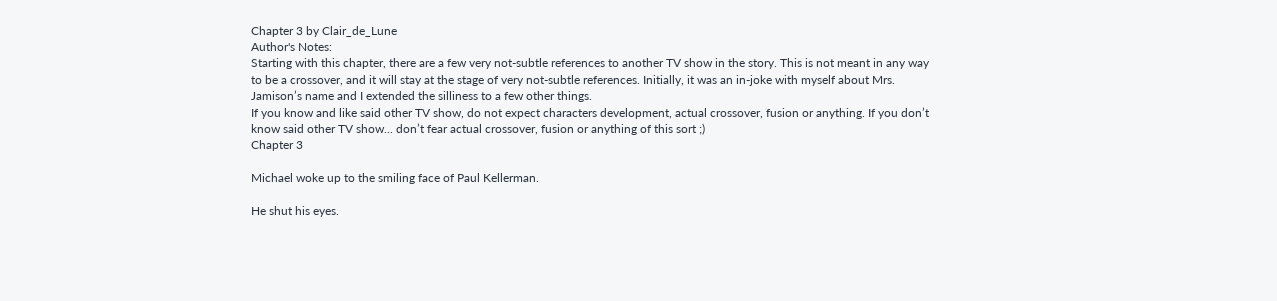Chapter 3 by Clair_de_Lune
Author's Notes:
Starting with this chapter, there are a few very not-subtle references to another TV show in the story. This is not meant in any way to be a crossover, and it will stay at the stage of very not-subtle references. Initially, it was an in-joke with myself about Mrs. Jamison’s name and I extended the silliness to a few other things.
If you know and like said other TV show, do not expect characters development, actual crossover, fusion or anything. If you don’t know said other TV show... don’t fear actual crossover, fusion or anything of this sort ;)
Chapter 3

Michael woke up to the smiling face of Paul Kellerman.

He shut his eyes.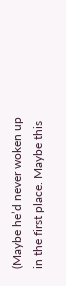(Maybe he’d never woken up in the first place. Maybe this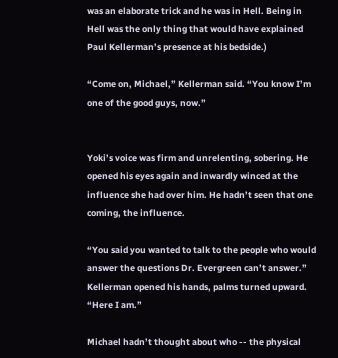was an elaborate trick and he was in Hell. Being in Hell was the only thing that would have explained Paul Kellerman’s presence at his bedside.)

“Come on, Michael,” Kellerman said. “You know I’m one of the good guys, now.”


Yoki’s voice was firm and unrelenting, sobering. He opened his eyes again and inwardly winced at the influence she had over him. He hadn’t seen that one coming, the influence.

“You said you wanted to talk to the people who would answer the questions Dr. Evergreen can’t answer.” Kellerman opened his hands, palms turned upward. “Here I am.”

Michael hadn’t thought about who -- the physical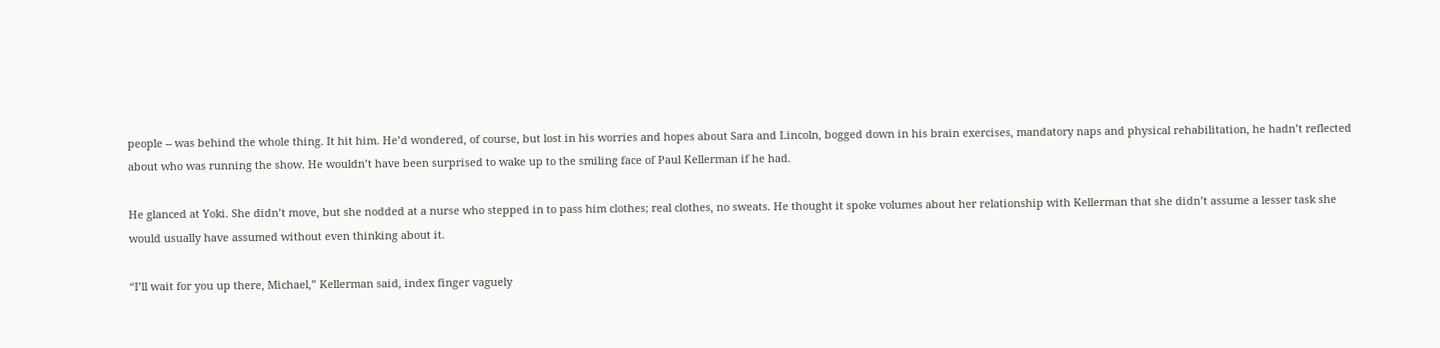people -- was behind the whole thing. It hit him. He’d wondered, of course, but lost in his worries and hopes about Sara and Lincoln, bogged down in his brain exercises, mandatory naps and physical rehabilitation, he hadn’t reflected about who was running the show. He wouldn’t have been surprised to wake up to the smiling face of Paul Kellerman if he had.

He glanced at Yoki. She didn’t move, but she nodded at a nurse who stepped in to pass him clothes; real clothes, no sweats. He thought it spoke volumes about her relationship with Kellerman that she didn’t assume a lesser task she would usually have assumed without even thinking about it.

“I’ll wait for you up there, Michael,” Kellerman said, index finger vaguely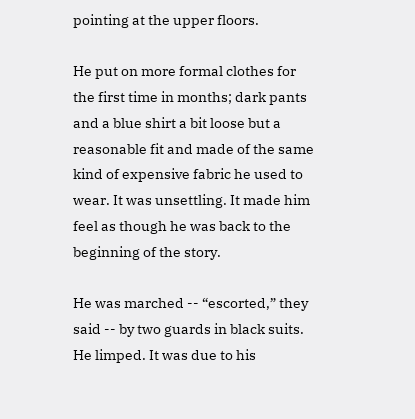pointing at the upper floors.

He put on more formal clothes for the first time in months; dark pants and a blue shirt a bit loose but a reasonable fit and made of the same kind of expensive fabric he used to wear. It was unsettling. It made him feel as though he was back to the beginning of the story.

He was marched -- “escorted,” they said -- by two guards in black suits. He limped. It was due to his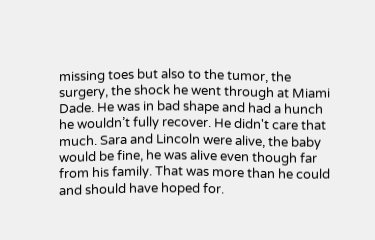missing toes but also to the tumor, the surgery, the shock he went through at Miami Dade. He was in bad shape and had a hunch he wouldn’t fully recover. He didn't care that much. Sara and Lincoln were alive, the baby would be fine, he was alive even though far from his family. That was more than he could and should have hoped for.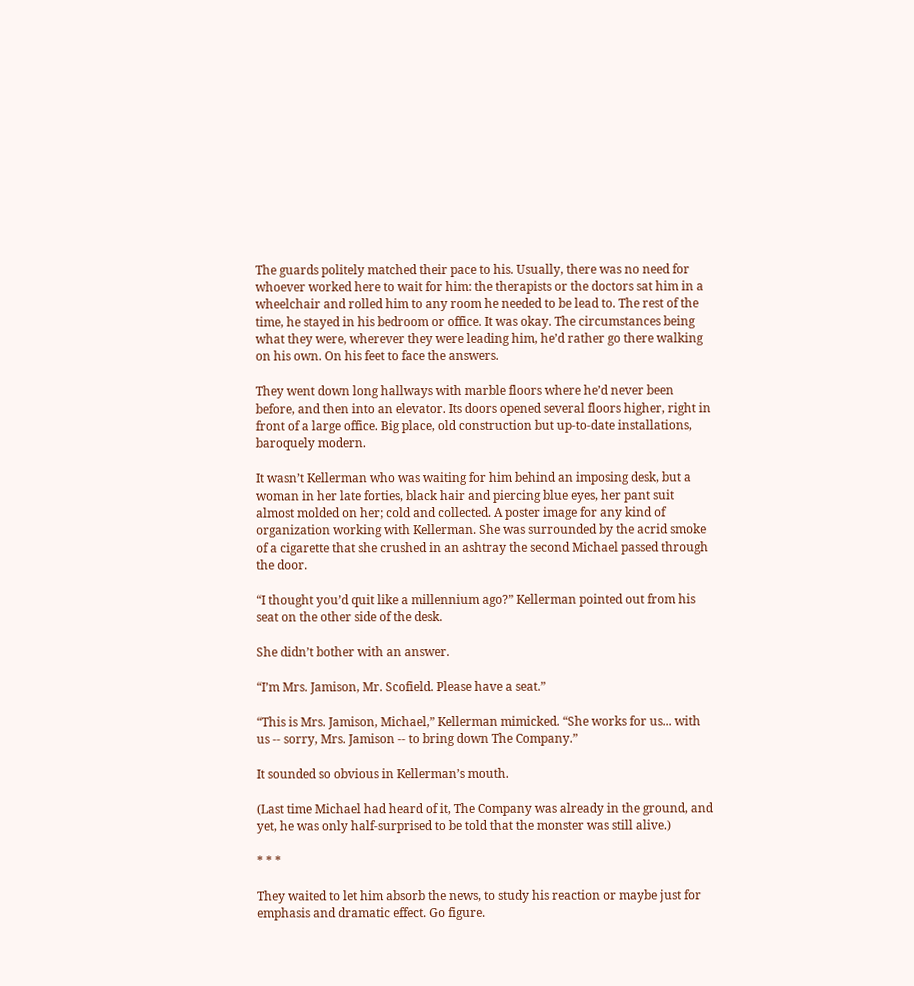The guards politely matched their pace to his. Usually, there was no need for whoever worked here to wait for him: the therapists or the doctors sat him in a wheelchair and rolled him to any room he needed to be lead to. The rest of the time, he stayed in his bedroom or office. It was okay. The circumstances being what they were, wherever they were leading him, he’d rather go there walking on his own. On his feet to face the answers.

They went down long hallways with marble floors where he’d never been before, and then into an elevator. Its doors opened several floors higher, right in front of a large office. Big place, old construction but up-to-date installations, baroquely modern.

It wasn’t Kellerman who was waiting for him behind an imposing desk, but a woman in her late forties, black hair and piercing blue eyes, her pant suit almost molded on her; cold and collected. A poster image for any kind of organization working with Kellerman. She was surrounded by the acrid smoke of a cigarette that she crushed in an ashtray the second Michael passed through the door.

“I thought you’d quit like a millennium ago?” Kellerman pointed out from his seat on the other side of the desk.

She didn’t bother with an answer.

“I’m Mrs. Jamison, Mr. Scofield. Please have a seat.”

“This is Mrs. Jamison, Michael,” Kellerman mimicked. “She works for us... with us -- sorry, Mrs. Jamison -- to bring down The Company.”

It sounded so obvious in Kellerman’s mouth.

(Last time Michael had heard of it, The Company was already in the ground, and yet, he was only half-surprised to be told that the monster was still alive.)

* * *

They waited to let him absorb the news, to study his reaction or maybe just for emphasis and dramatic effect. Go figure.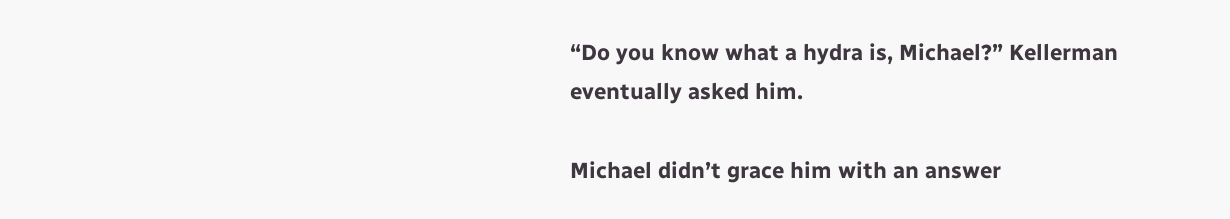“Do you know what a hydra is, Michael?” Kellerman eventually asked him.

Michael didn’t grace him with an answer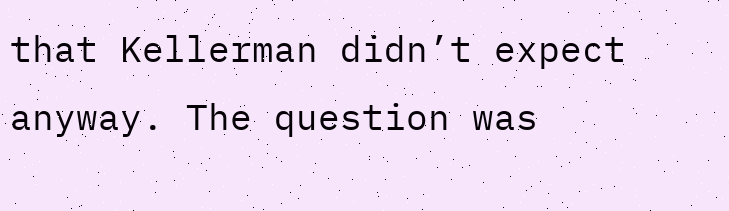that Kellerman didn’t expect anyway. The question was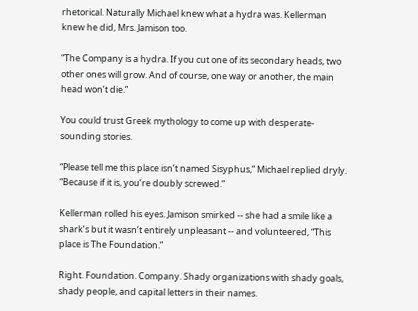rhetorical. Naturally Michael knew what a hydra was. Kellerman knew he did, Mrs. Jamison too.

“The Company is a hydra. If you cut one of its secondary heads, two other ones will grow. And of course, one way or another, the main head won’t die.”

You could trust Greek mythology to come up with desperate-sounding stories.

“Please tell me this place isn’t named Sisyphus,” Michael replied dryly. “Because if it is, you’re doubly screwed.”

Kellerman rolled his eyes. Jamison smirked -- she had a smile like a shark’s but it wasn’t entirely unpleasant -- and volunteered, “This place is The Foundation.”

Right. Foundation. Company. Shady organizations with shady goals, shady people, and capital letters in their names.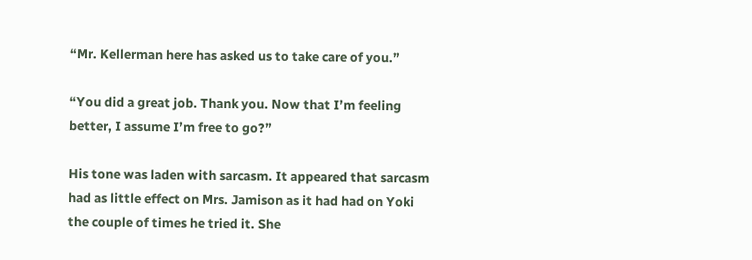“Mr. Kellerman here has asked us to take care of you.”

“You did a great job. Thank you. Now that I’m feeling better, I assume I’m free to go?”

His tone was laden with sarcasm. It appeared that sarcasm had as little effect on Mrs. Jamison as it had had on Yoki the couple of times he tried it. She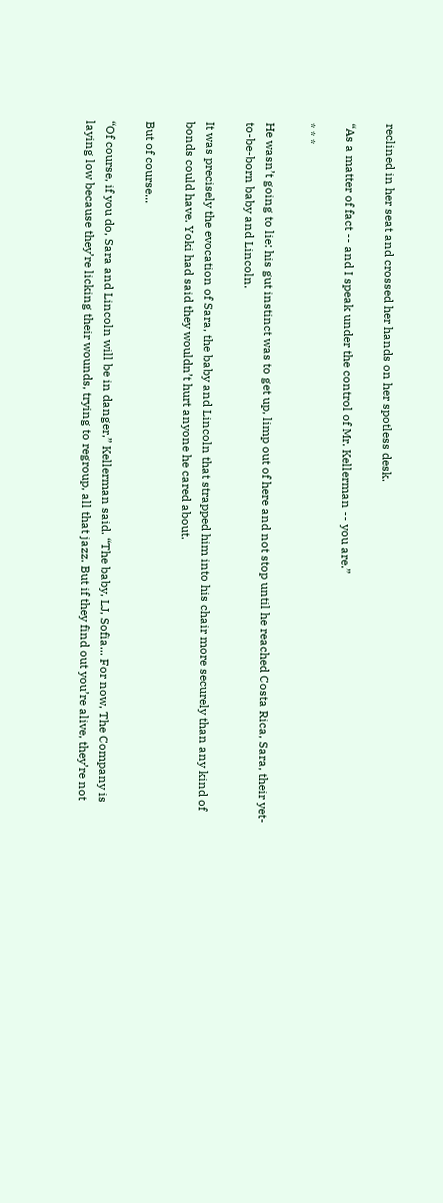reclined in her seat and crossed her hands on her spotless desk.

“As a matter of fact -- and I speak under the control of Mr. Kellerman -- you are.”

* * *

He wasn’t going to lie: his gut instinct was to get up, limp out of here and not stop until he reached Costa Rica, Sara, their yet-to-be-born baby and Lincoln.

It was precisely the evocation of Sara, the baby and Lincoln that strapped him into his chair more securely than any kind of bonds could have. Yoki had said they wouldn’t hurt anyone he cared about.

But of course...

“Of course, if you do, Sara and Lincoln will be in danger,” Kellerman said. “The baby, LJ, Sofia... For now, The Company is laying low because they’re licking their wounds, trying to regroup, all that jazz. But if they find out you’re alive, they’re not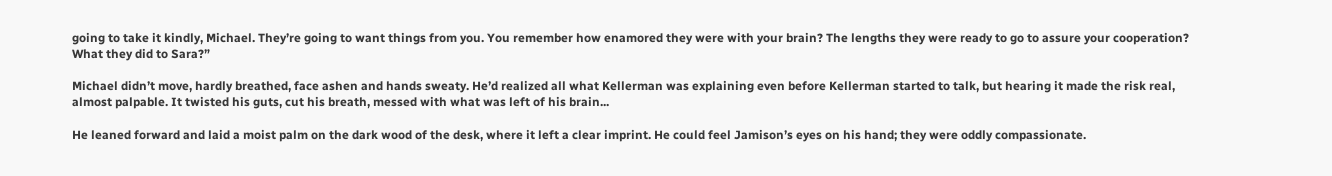going to take it kindly, Michael. They’re going to want things from you. You remember how enamored they were with your brain? The lengths they were ready to go to assure your cooperation? What they did to Sara?”

Michael didn’t move, hardly breathed, face ashen and hands sweaty. He’d realized all what Kellerman was explaining even before Kellerman started to talk, but hearing it made the risk real, almost palpable. It twisted his guts, cut his breath, messed with what was left of his brain...

He leaned forward and laid a moist palm on the dark wood of the desk, where it left a clear imprint. He could feel Jamison’s eyes on his hand; they were oddly compassionate.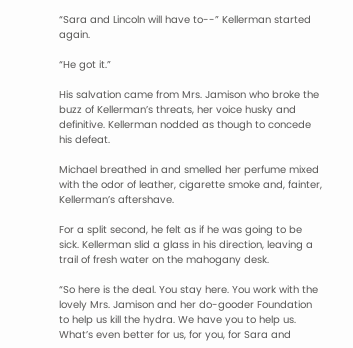“Sara and Lincoln will have to--” Kellerman started again.

“He got it.”

His salvation came from Mrs. Jamison who broke the buzz of Kellerman’s threats, her voice husky and definitive. Kellerman nodded as though to concede his defeat.

Michael breathed in and smelled her perfume mixed with the odor of leather, cigarette smoke and, fainter, Kellerman’s aftershave.

For a split second, he felt as if he was going to be sick. Kellerman slid a glass in his direction, leaving a trail of fresh water on the mahogany desk.

“So here is the deal. You stay here. You work with the lovely Mrs. Jamison and her do-gooder Foundation to help us kill the hydra. We have you to help us. What’s even better for us, for you, for Sara and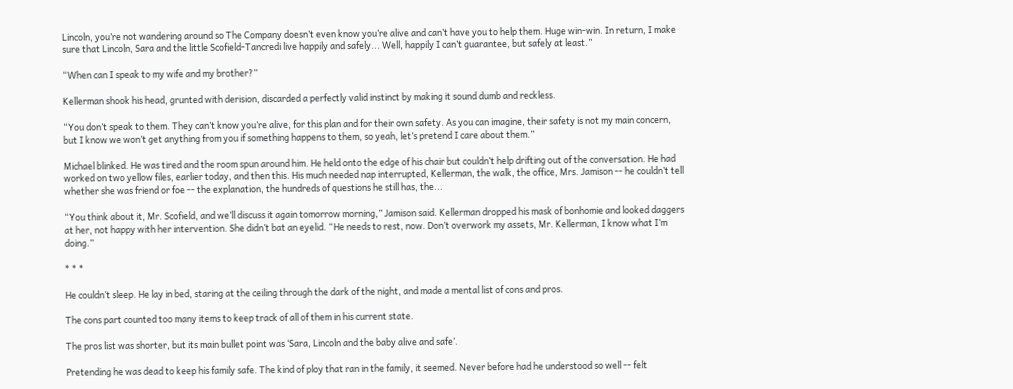Lincoln, you’re not wandering around so The Company doesn’t even know you’re alive and can’t have you to help them. Huge win-win. In return, I make sure that Lincoln, Sara and the little Scofield-Tancredi live happily and safely... Well, happily I can’t guarantee, but safely at least.”

“When can I speak to my wife and my brother?”

Kellerman shook his head, grunted with derision, discarded a perfectly valid instinct by making it sound dumb and reckless.

“You don’t speak to them. They can’t know you’re alive, for this plan and for their own safety. As you can imagine, their safety is not my main concern, but I know we won’t get anything from you if something happens to them, so yeah, let’s pretend I care about them.”

Michael blinked. He was tired and the room spun around him. He held onto the edge of his chair but couldn’t help drifting out of the conversation. He had worked on two yellow files, earlier today, and then this. His much needed nap interrupted, Kellerman, the walk, the office, Mrs. Jamison -- he couldn’t tell whether she was friend or foe -- the explanation, the hundreds of questions he still has, the...

“You think about it, Mr. Scofield, and we’ll discuss it again tomorrow morning,” Jamison said. Kellerman dropped his mask of bonhomie and looked daggers at her, not happy with her intervention. She didn’t bat an eyelid. “He needs to rest, now. Don’t overwork my assets, Mr. Kellerman, I know what I’m doing.”

* * *

He couldn’t sleep. He lay in bed, staring at the ceiling through the dark of the night, and made a mental list of cons and pros.

The cons part counted too many items to keep track of all of them in his current state.

The pros list was shorter, but its main bullet point was ‘Sara, Lincoln and the baby alive and safe’.

Pretending he was dead to keep his family safe. The kind of ploy that ran in the family, it seemed. Never before had he understood so well -- felt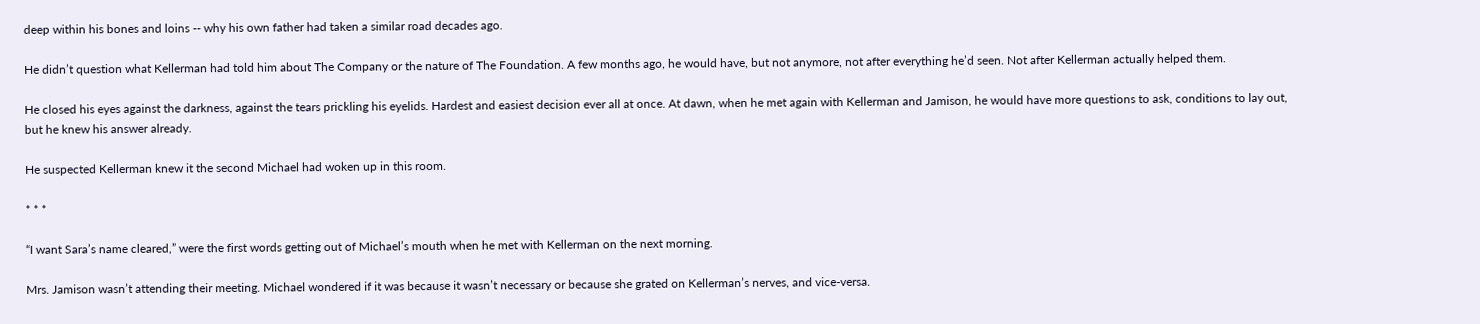deep within his bones and loins -- why his own father had taken a similar road decades ago.

He didn’t question what Kellerman had told him about The Company or the nature of The Foundation. A few months ago, he would have, but not anymore, not after everything he’d seen. Not after Kellerman actually helped them.

He closed his eyes against the darkness, against the tears prickling his eyelids. Hardest and easiest decision ever all at once. At dawn, when he met again with Kellerman and Jamison, he would have more questions to ask, conditions to lay out, but he knew his answer already.

He suspected Kellerman knew it the second Michael had woken up in this room.

* * *

“I want Sara’s name cleared,” were the first words getting out of Michael’s mouth when he met with Kellerman on the next morning.

Mrs. Jamison wasn’t attending their meeting. Michael wondered if it was because it wasn’t necessary or because she grated on Kellerman’s nerves, and vice-versa.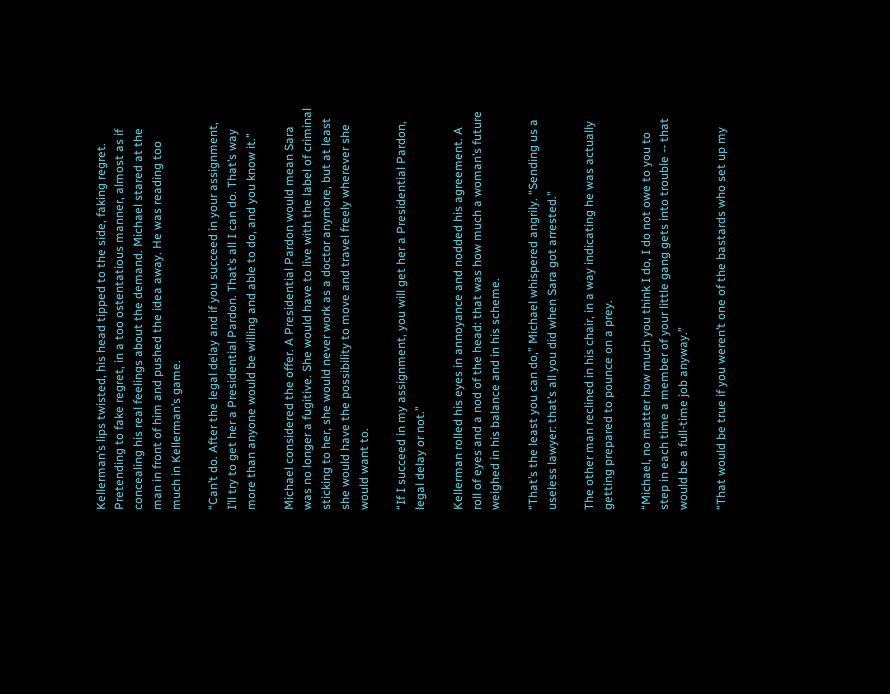Kellerman’s lips twisted, his head tipped to the side, faking regret. Pretending to fake regret, in a too ostentatious manner, almost as if concealing his real feelings about the demand. Michael stared at the man in front of him and pushed the idea away. He was reading too much in Kellerman’s game.

“Can’t do. After the legal delay and if you succeed in your assignment, I’ll try to get her a Presidential Pardon. That’s all I can do. That’s way more than anyone would be willing and able to do, and you know it.”

Michael considered the offer. A Presidential Pardon would mean Sara was no longer a fugitive. She would have to live with the label of criminal sticking to her, she would never work as a doctor anymore, but at least she would have the possibility to move and travel freely wherever she would want to.

“If I succeed in my assignment, you will get her a Presidential Pardon, legal delay or not.”

Kellerman rolled his eyes in annoyance and nodded his agreement. A roll of eyes and a nod of the head: that was how much a woman’s future weighed in his balance and in his scheme.

“That’s the least you can do,” Michael whispered angrily. “Sending us a useless lawyer: that’s all you did when Sara got arrested.”

The other man reclined in his chair, in a way indicating he was actually getting prepared to pounce on a prey.

“Michael, no matter how much you think I do, I do not owe to you to step in each time a member of your little gang gets into trouble -- that would be a full-time job anyway.”

“That would be true if you weren’t one of the bastards who set up my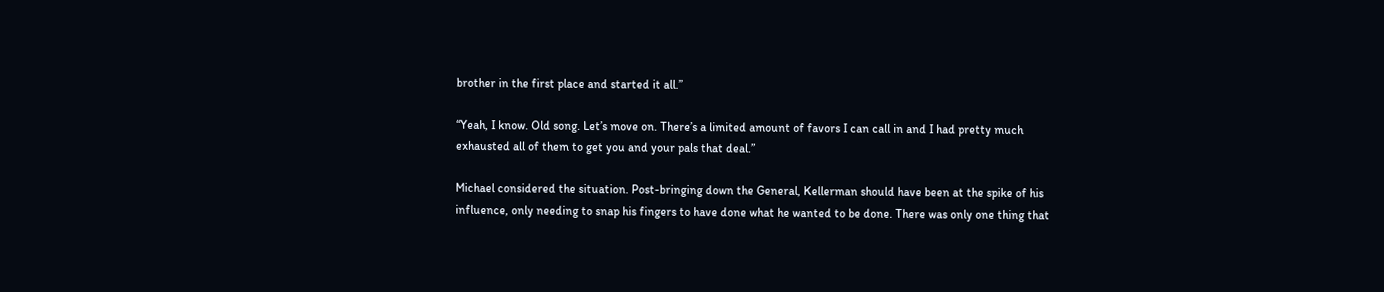brother in the first place and started it all.”

“Yeah, I know. Old song. Let’s move on. There’s a limited amount of favors I can call in and I had pretty much exhausted all of them to get you and your pals that deal.”

Michael considered the situation. Post-bringing down the General, Kellerman should have been at the spike of his influence, only needing to snap his fingers to have done what he wanted to be done. There was only one thing that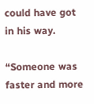could have got in his way.

“Someone was faster and more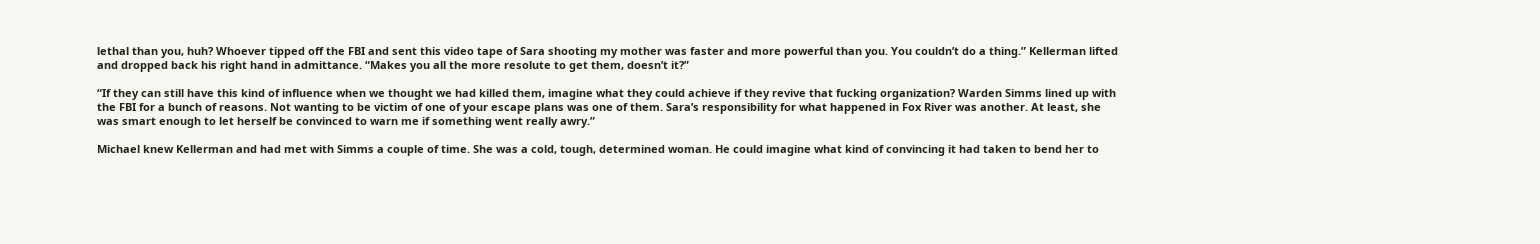lethal than you, huh? Whoever tipped off the FBI and sent this video tape of Sara shooting my mother was faster and more powerful than you. You couldn’t do a thing.” Kellerman lifted and dropped back his right hand in admittance. “Makes you all the more resolute to get them, doesn’t it?”

“If they can still have this kind of influence when we thought we had killed them, imagine what they could achieve if they revive that fucking organization? Warden Simms lined up with the FBI for a bunch of reasons. Not wanting to be victim of one of your escape plans was one of them. Sara’s responsibility for what happened in Fox River was another. At least, she was smart enough to let herself be convinced to warn me if something went really awry.”

Michael knew Kellerman and had met with Simms a couple of time. She was a cold, tough, determined woman. He could imagine what kind of convincing it had taken to bend her to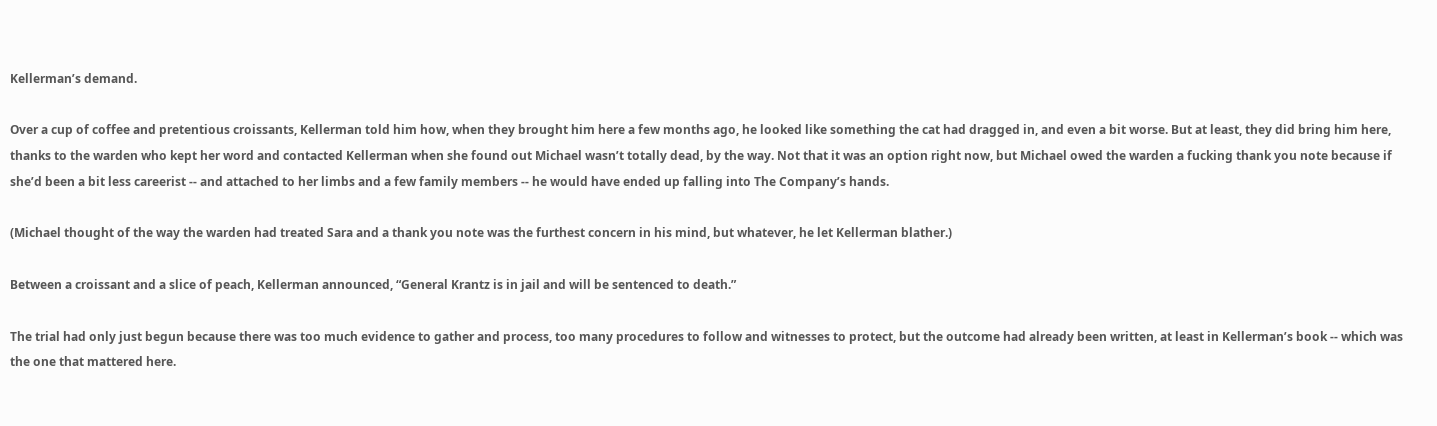Kellerman’s demand.

Over a cup of coffee and pretentious croissants, Kellerman told him how, when they brought him here a few months ago, he looked like something the cat had dragged in, and even a bit worse. But at least, they did bring him here, thanks to the warden who kept her word and contacted Kellerman when she found out Michael wasn’t totally dead, by the way. Not that it was an option right now, but Michael owed the warden a fucking thank you note because if she’d been a bit less careerist -- and attached to her limbs and a few family members -- he would have ended up falling into The Company’s hands.

(Michael thought of the way the warden had treated Sara and a thank you note was the furthest concern in his mind, but whatever, he let Kellerman blather.)

Between a croissant and a slice of peach, Kellerman announced, “General Krantz is in jail and will be sentenced to death.”

The trial had only just begun because there was too much evidence to gather and process, too many procedures to follow and witnesses to protect, but the outcome had already been written, at least in Kellerman’s book -- which was the one that mattered here.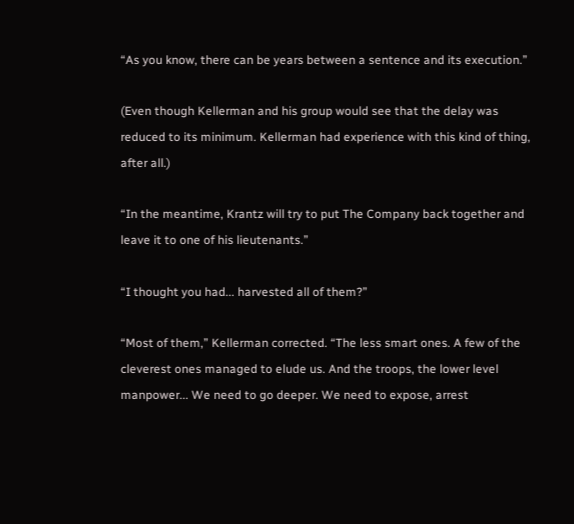“As you know, there can be years between a sentence and its execution.”

(Even though Kellerman and his group would see that the delay was reduced to its minimum. Kellerman had experience with this kind of thing, after all.)

“In the meantime, Krantz will try to put The Company back together and leave it to one of his lieutenants.”

“I thought you had... harvested all of them?”

“Most of them,” Kellerman corrected. “The less smart ones. A few of the cleverest ones managed to elude us. And the troops, the lower level manpower... We need to go deeper. We need to expose, arrest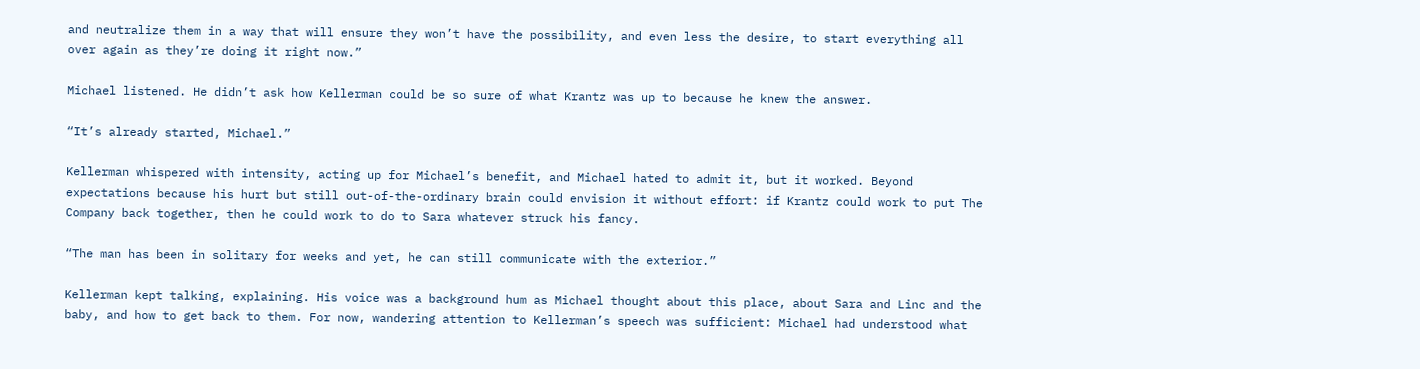and neutralize them in a way that will ensure they won’t have the possibility, and even less the desire, to start everything all over again as they’re doing it right now.”

Michael listened. He didn’t ask how Kellerman could be so sure of what Krantz was up to because he knew the answer.

“It’s already started, Michael.”

Kellerman whispered with intensity, acting up for Michael’s benefit, and Michael hated to admit it, but it worked. Beyond expectations because his hurt but still out-of-the-ordinary brain could envision it without effort: if Krantz could work to put The Company back together, then he could work to do to Sara whatever struck his fancy.

“The man has been in solitary for weeks and yet, he can still communicate with the exterior.”

Kellerman kept talking, explaining. His voice was a background hum as Michael thought about this place, about Sara and Linc and the baby, and how to get back to them. For now, wandering attention to Kellerman’s speech was sufficient: Michael had understood what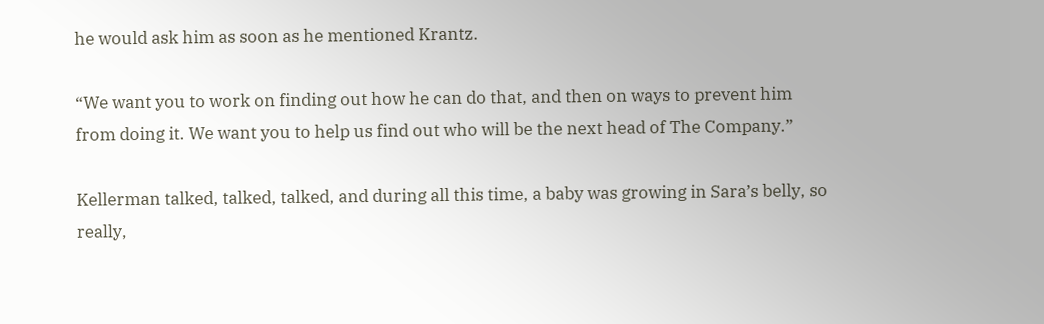he would ask him as soon as he mentioned Krantz.

“We want you to work on finding out how he can do that, and then on ways to prevent him from doing it. We want you to help us find out who will be the next head of The Company.”

Kellerman talked, talked, talked, and during all this time, a baby was growing in Sara’s belly, so really,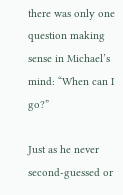there was only one question making sense in Michael’s mind: “When can I go?”

Just as he never second-guessed or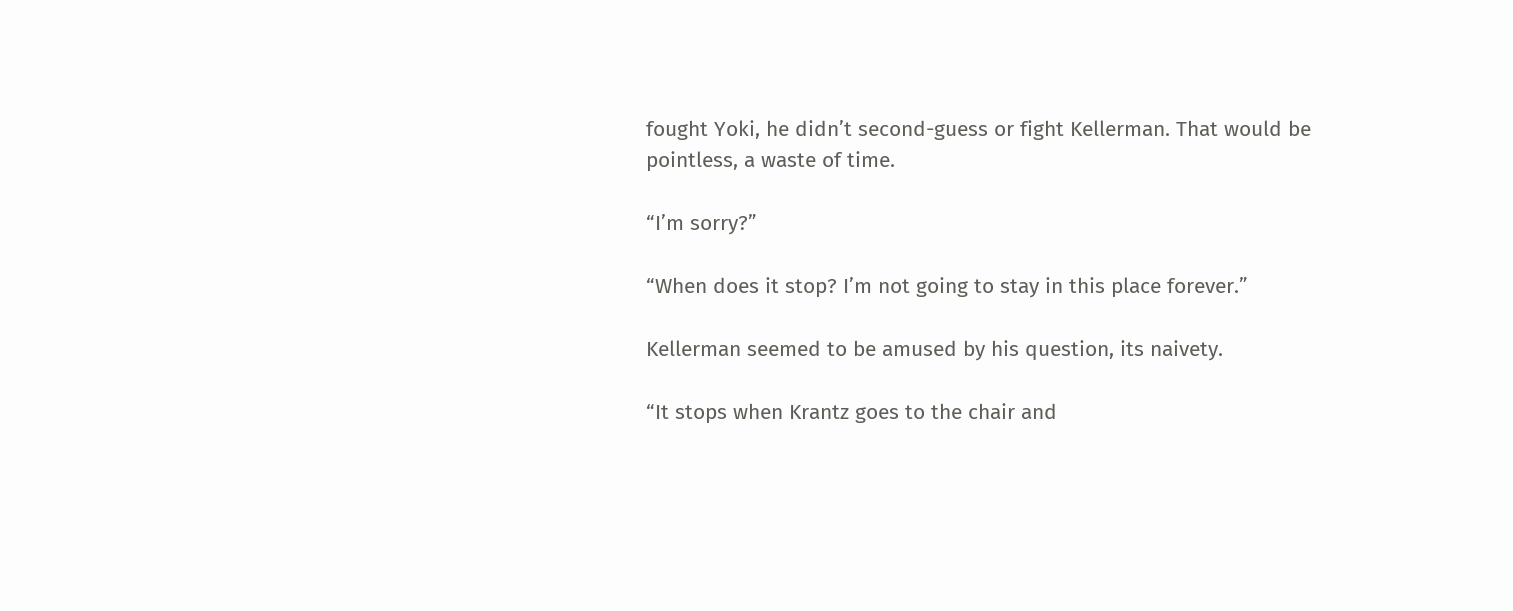fought Yoki, he didn’t second-guess or fight Kellerman. That would be pointless, a waste of time.

“I’m sorry?”

“When does it stop? I’m not going to stay in this place forever.”

Kellerman seemed to be amused by his question, its naivety.

“It stops when Krantz goes to the chair and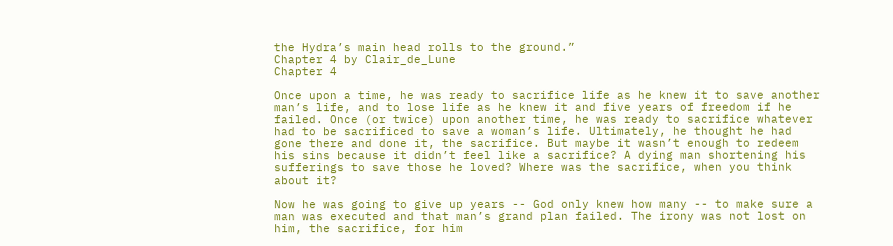the Hydra’s main head rolls to the ground.”
Chapter 4 by Clair_de_Lune
Chapter 4

Once upon a time, he was ready to sacrifice life as he knew it to save another man’s life, and to lose life as he knew it and five years of freedom if he failed. Once (or twice) upon another time, he was ready to sacrifice whatever had to be sacrificed to save a woman’s life. Ultimately, he thought he had gone there and done it, the sacrifice. But maybe it wasn’t enough to redeem his sins because it didn’t feel like a sacrifice? A dying man shortening his sufferings to save those he loved? Where was the sacrifice, when you think about it?

Now he was going to give up years -- God only knew how many -- to make sure a man was executed and that man’s grand plan failed. The irony was not lost on him, the sacrifice, for him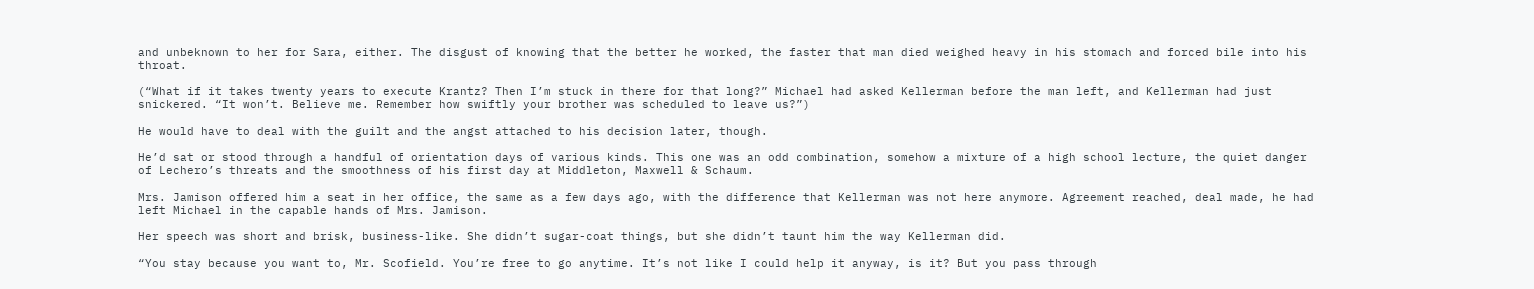and unbeknown to her for Sara, either. The disgust of knowing that the better he worked, the faster that man died weighed heavy in his stomach and forced bile into his throat.

(“What if it takes twenty years to execute Krantz? Then I’m stuck in there for that long?” Michael had asked Kellerman before the man left, and Kellerman had just snickered. “It won’t. Believe me. Remember how swiftly your brother was scheduled to leave us?”)

He would have to deal with the guilt and the angst attached to his decision later, though.

He’d sat or stood through a handful of orientation days of various kinds. This one was an odd combination, somehow a mixture of a high school lecture, the quiet danger of Lechero’s threats and the smoothness of his first day at Middleton, Maxwell & Schaum.

Mrs. Jamison offered him a seat in her office, the same as a few days ago, with the difference that Kellerman was not here anymore. Agreement reached, deal made, he had left Michael in the capable hands of Mrs. Jamison.

Her speech was short and brisk, business-like. She didn’t sugar-coat things, but she didn’t taunt him the way Kellerman did.

“You stay because you want to, Mr. Scofield. You’re free to go anytime. It’s not like I could help it anyway, is it? But you pass through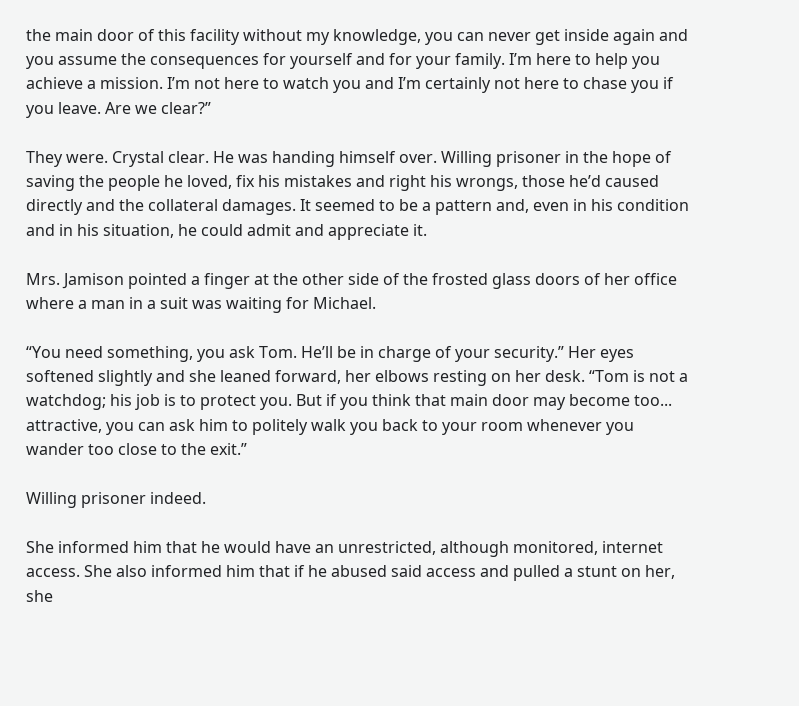the main door of this facility without my knowledge, you can never get inside again and you assume the consequences for yourself and for your family. I’m here to help you achieve a mission. I’m not here to watch you and I’m certainly not here to chase you if you leave. Are we clear?”

They were. Crystal clear. He was handing himself over. Willing prisoner in the hope of saving the people he loved, fix his mistakes and right his wrongs, those he’d caused directly and the collateral damages. It seemed to be a pattern and, even in his condition and in his situation, he could admit and appreciate it.

Mrs. Jamison pointed a finger at the other side of the frosted glass doors of her office where a man in a suit was waiting for Michael.

“You need something, you ask Tom. He’ll be in charge of your security.” Her eyes softened slightly and she leaned forward, her elbows resting on her desk. “Tom is not a watchdog; his job is to protect you. But if you think that main door may become too... attractive, you can ask him to politely walk you back to your room whenever you wander too close to the exit.”

Willing prisoner indeed.

She informed him that he would have an unrestricted, although monitored, internet access. She also informed him that if he abused said access and pulled a stunt on her, she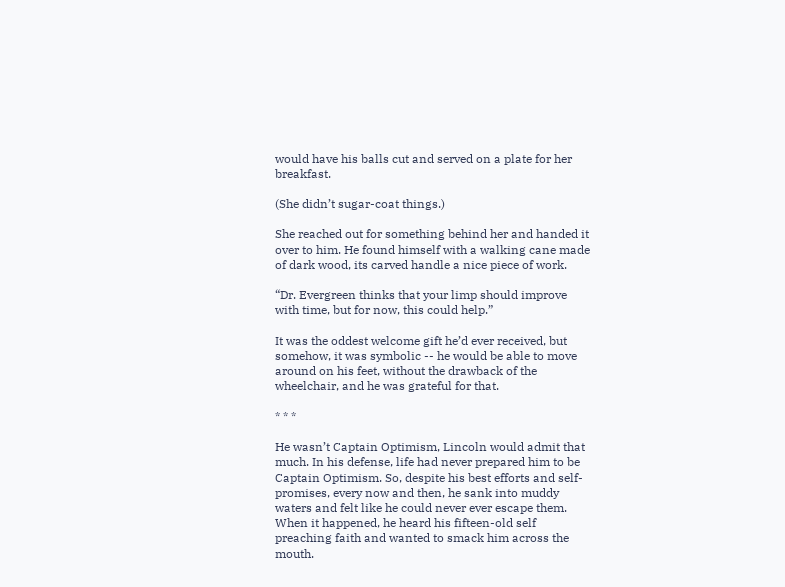would have his balls cut and served on a plate for her breakfast.

(She didn’t sugar-coat things.)

She reached out for something behind her and handed it over to him. He found himself with a walking cane made of dark wood, its carved handle a nice piece of work.

“Dr. Evergreen thinks that your limp should improve with time, but for now, this could help.”

It was the oddest welcome gift he’d ever received, but somehow, it was symbolic -- he would be able to move around on his feet, without the drawback of the wheelchair, and he was grateful for that.

* * *

He wasn’t Captain Optimism, Lincoln would admit that much. In his defense, life had never prepared him to be Captain Optimism. So, despite his best efforts and self-promises, every now and then, he sank into muddy waters and felt like he could never ever escape them. When it happened, he heard his fifteen-old self preaching faith and wanted to smack him across the mouth.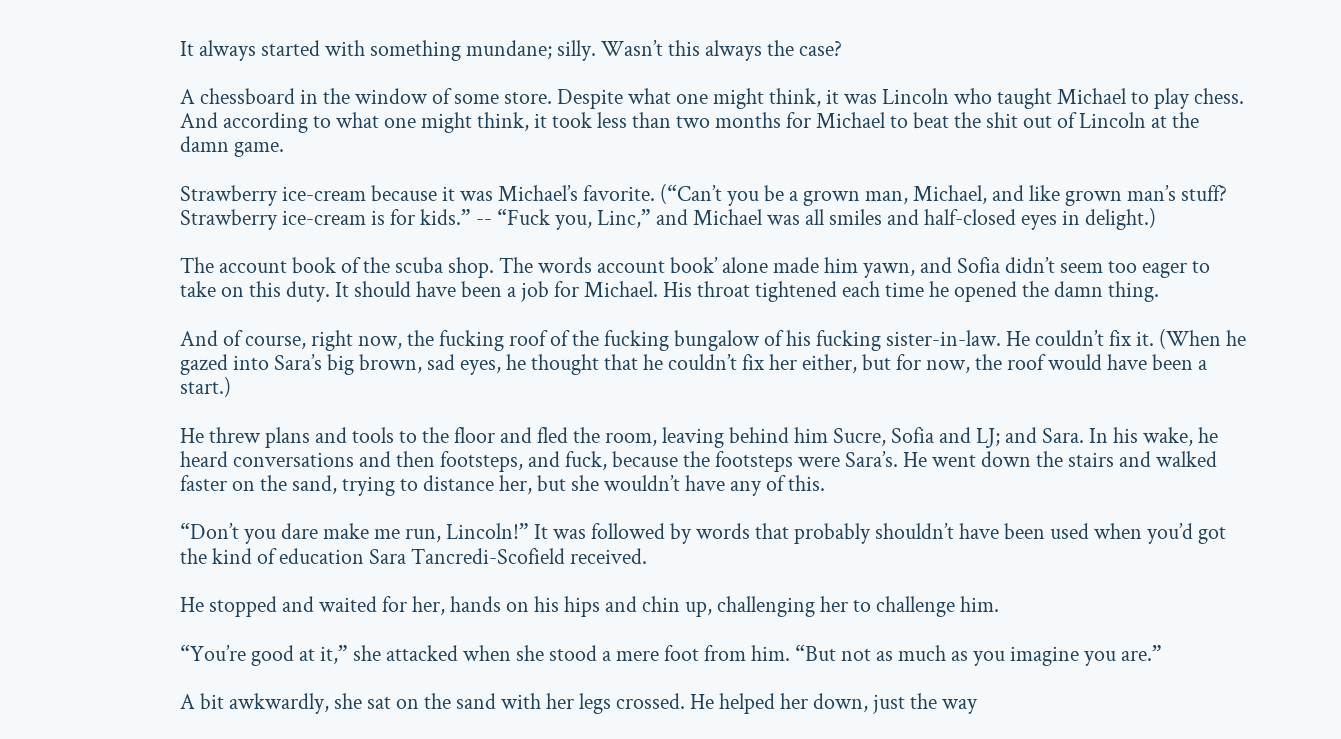It always started with something mundane; silly. Wasn’t this always the case?

A chessboard in the window of some store. Despite what one might think, it was Lincoln who taught Michael to play chess. And according to what one might think, it took less than two months for Michael to beat the shit out of Lincoln at the damn game.

Strawberry ice-cream because it was Michael’s favorite. (“Can’t you be a grown man, Michael, and like grown man’s stuff? Strawberry ice-cream is for kids.” -- “Fuck you, Linc,” and Michael was all smiles and half-closed eyes in delight.)

The account book of the scuba shop. The words account book’ alone made him yawn, and Sofia didn’t seem too eager to take on this duty. It should have been a job for Michael. His throat tightened each time he opened the damn thing.

And of course, right now, the fucking roof of the fucking bungalow of his fucking sister-in-law. He couldn’t fix it. (When he gazed into Sara’s big brown, sad eyes, he thought that he couldn’t fix her either, but for now, the roof would have been a start.)

He threw plans and tools to the floor and fled the room, leaving behind him Sucre, Sofia and LJ; and Sara. In his wake, he heard conversations and then footsteps, and fuck, because the footsteps were Sara’s. He went down the stairs and walked faster on the sand, trying to distance her, but she wouldn’t have any of this.

“Don’t you dare make me run, Lincoln!” It was followed by words that probably shouldn’t have been used when you’d got the kind of education Sara Tancredi-Scofield received.

He stopped and waited for her, hands on his hips and chin up, challenging her to challenge him.

“You’re good at it,” she attacked when she stood a mere foot from him. “But not as much as you imagine you are.”

A bit awkwardly, she sat on the sand with her legs crossed. He helped her down, just the way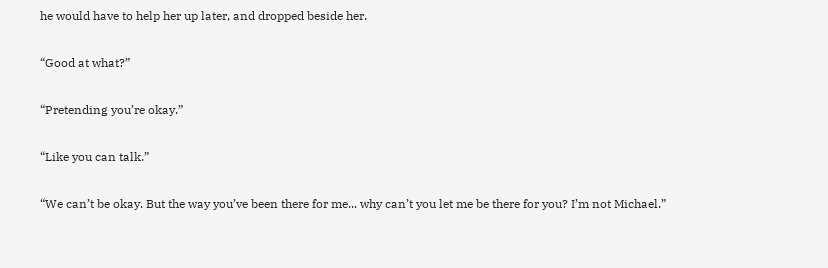he would have to help her up later, and dropped beside her.

“Good at what?”

“Pretending you’re okay.”

“Like you can talk.”

“We can’t be okay. But the way you’ve been there for me... why can’t you let me be there for you? I’m not Michael.”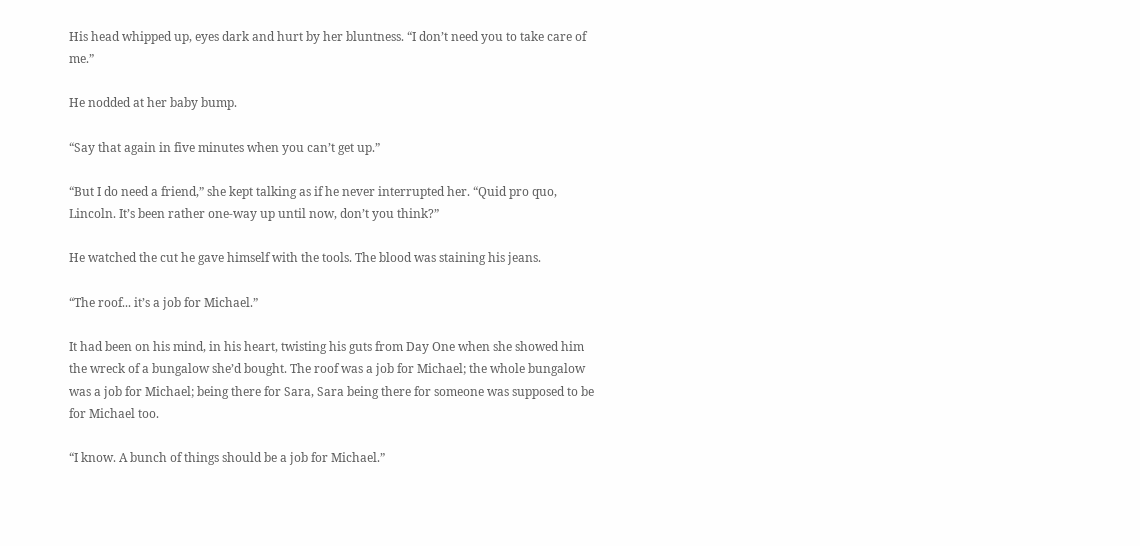His head whipped up, eyes dark and hurt by her bluntness. “I don’t need you to take care of me.”

He nodded at her baby bump.

“Say that again in five minutes when you can’t get up.”

“But I do need a friend,” she kept talking as if he never interrupted her. “Quid pro quo, Lincoln. It’s been rather one-way up until now, don’t you think?”

He watched the cut he gave himself with the tools. The blood was staining his jeans.

“The roof... it’s a job for Michael.”

It had been on his mind, in his heart, twisting his guts from Day One when she showed him the wreck of a bungalow she’d bought. The roof was a job for Michael; the whole bungalow was a job for Michael; being there for Sara, Sara being there for someone was supposed to be for Michael too.

“I know. A bunch of things should be a job for Michael.”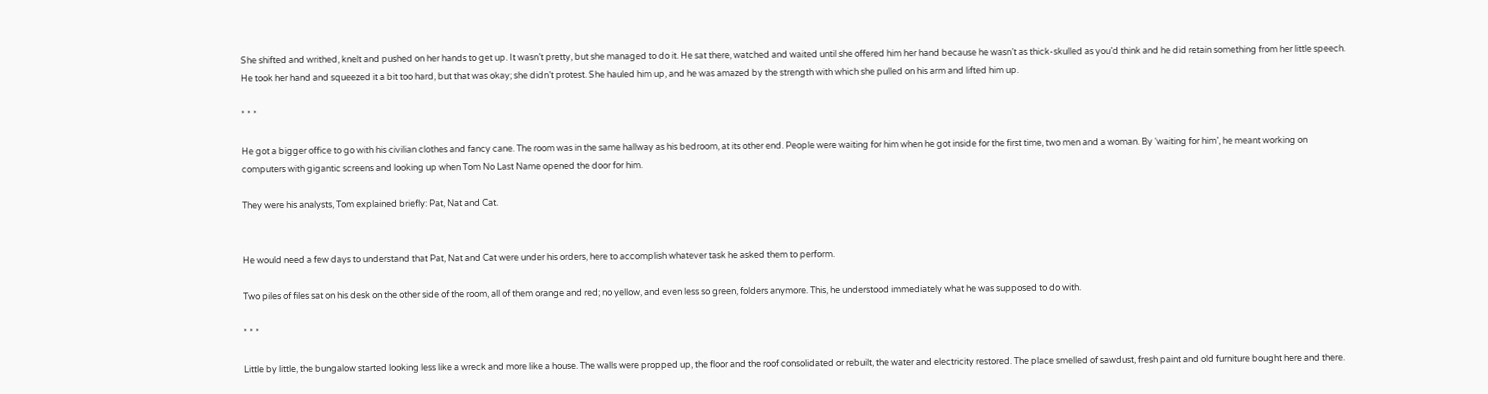She shifted and writhed, knelt and pushed on her hands to get up. It wasn’t pretty, but she managed to do it. He sat there, watched and waited until she offered him her hand because he wasn’t as thick-skulled as you’d think and he did retain something from her little speech. He took her hand and squeezed it a bit too hard, but that was okay; she didn’t protest. She hauled him up, and he was amazed by the strength with which she pulled on his arm and lifted him up.

* * *

He got a bigger office to go with his civilian clothes and fancy cane. The room was in the same hallway as his bedroom, at its other end. People were waiting for him when he got inside for the first time, two men and a woman. By ‘waiting for him’, he meant working on computers with gigantic screens and looking up when Tom No Last Name opened the door for him.

They were his analysts, Tom explained briefly: Pat, Nat and Cat.


He would need a few days to understand that Pat, Nat and Cat were under his orders, here to accomplish whatever task he asked them to perform.

Two piles of files sat on his desk on the other side of the room, all of them orange and red; no yellow, and even less so green, folders anymore. This, he understood immediately what he was supposed to do with.

* * *

Little by little, the bungalow started looking less like a wreck and more like a house. The walls were propped up, the floor and the roof consolidated or rebuilt, the water and electricity restored. The place smelled of sawdust, fresh paint and old furniture bought here and there.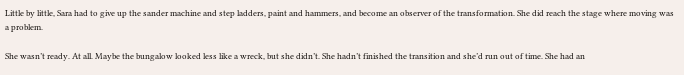Little by little, Sara had to give up the sander machine and step ladders, paint and hammers, and become an observer of the transformation. She did reach the stage where moving was a problem.

She wasn’t ready. At all. Maybe the bungalow looked less like a wreck, but she didn’t. She hadn’t finished the transition and she’d run out of time. She had an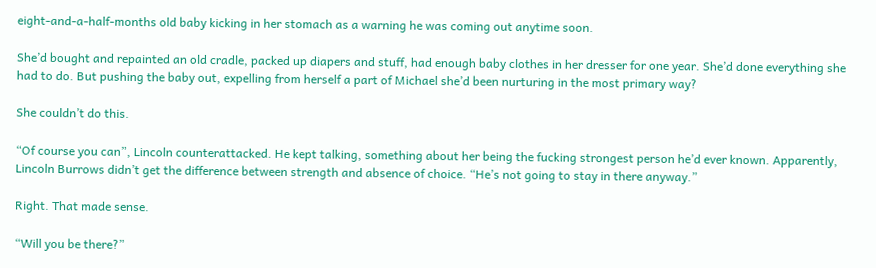eight-and-a-half-months old baby kicking in her stomach as a warning he was coming out anytime soon.

She’d bought and repainted an old cradle, packed up diapers and stuff, had enough baby clothes in her dresser for one year. She’d done everything she had to do. But pushing the baby out, expelling from herself a part of Michael she’d been nurturing in the most primary way?

She couldn’t do this.

“Of course you can”, Lincoln counterattacked. He kept talking, something about her being the fucking strongest person he’d ever known. Apparently, Lincoln Burrows didn’t get the difference between strength and absence of choice. “He’s not going to stay in there anyway.”

Right. That made sense.

“Will you be there?”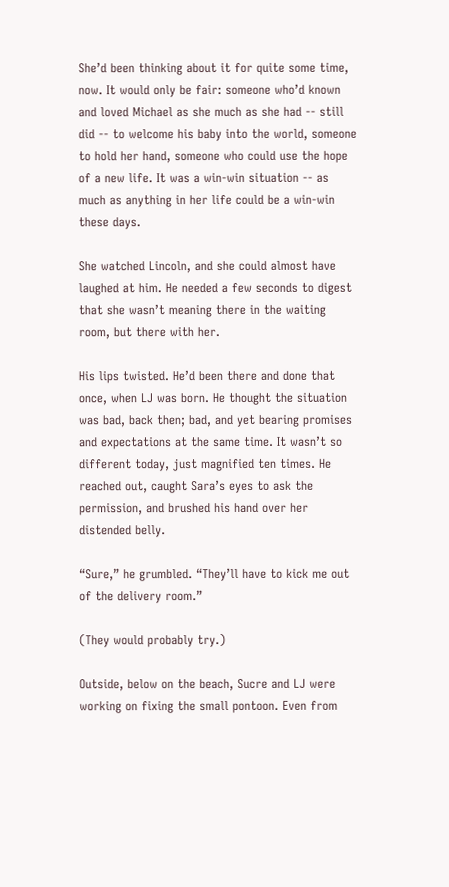She’d been thinking about it for quite some time, now. It would only be fair: someone who’d known and loved Michael as she much as she had -- still did -- to welcome his baby into the world, someone to hold her hand, someone who could use the hope of a new life. It was a win-win situation -- as much as anything in her life could be a win-win these days.

She watched Lincoln, and she could almost have laughed at him. He needed a few seconds to digest that she wasn’t meaning there in the waiting room, but there with her.

His lips twisted. He’d been there and done that once, when LJ was born. He thought the situation was bad, back then; bad, and yet bearing promises and expectations at the same time. It wasn’t so different today, just magnified ten times. He reached out, caught Sara’s eyes to ask the permission, and brushed his hand over her distended belly.

“Sure,” he grumbled. “They’ll have to kick me out of the delivery room.”

(They would probably try.)

Outside, below on the beach, Sucre and LJ were working on fixing the small pontoon. Even from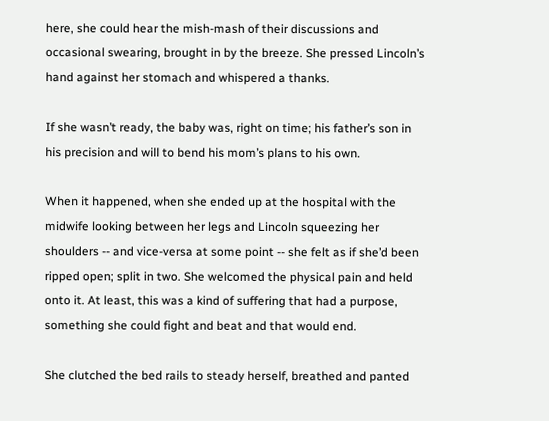here, she could hear the mish-mash of their discussions and occasional swearing, brought in by the breeze. She pressed Lincoln’s hand against her stomach and whispered a thanks.

If she wasn’t ready, the baby was, right on time; his father’s son in his precision and will to bend his mom’s plans to his own.

When it happened, when she ended up at the hospital with the midwife looking between her legs and Lincoln squeezing her shoulders -- and vice-versa at some point -- she felt as if she’d been ripped open; split in two. She welcomed the physical pain and held onto it. At least, this was a kind of suffering that had a purpose, something she could fight and beat and that would end.

She clutched the bed rails to steady herself, breathed and panted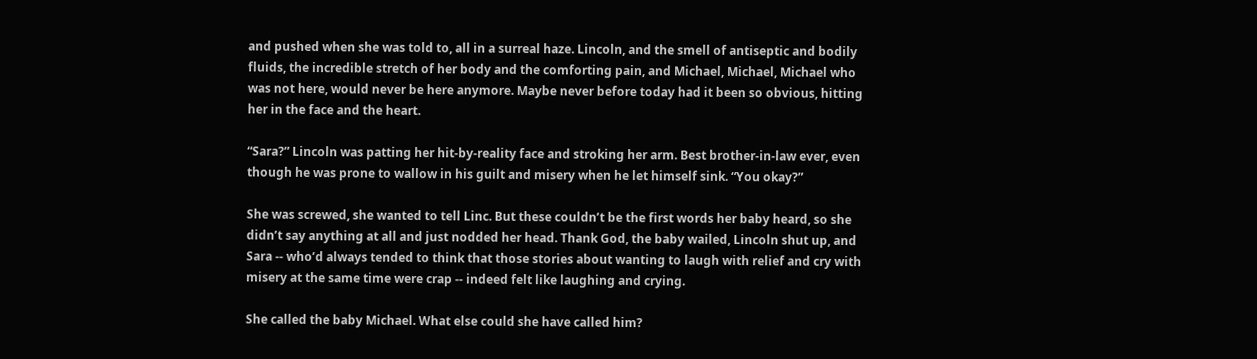and pushed when she was told to, all in a surreal haze. Lincoln, and the smell of antiseptic and bodily fluids, the incredible stretch of her body and the comforting pain, and Michael, Michael, Michael who was not here, would never be here anymore. Maybe never before today had it been so obvious, hitting her in the face and the heart.

“Sara?” Lincoln was patting her hit-by-reality face and stroking her arm. Best brother-in-law ever, even though he was prone to wallow in his guilt and misery when he let himself sink. “You okay?”

She was screwed, she wanted to tell Linc. But these couldn’t be the first words her baby heard, so she didn’t say anything at all and just nodded her head. Thank God, the baby wailed, Lincoln shut up, and Sara -- who’d always tended to think that those stories about wanting to laugh with relief and cry with misery at the same time were crap -- indeed felt like laughing and crying.

She called the baby Michael. What else could she have called him?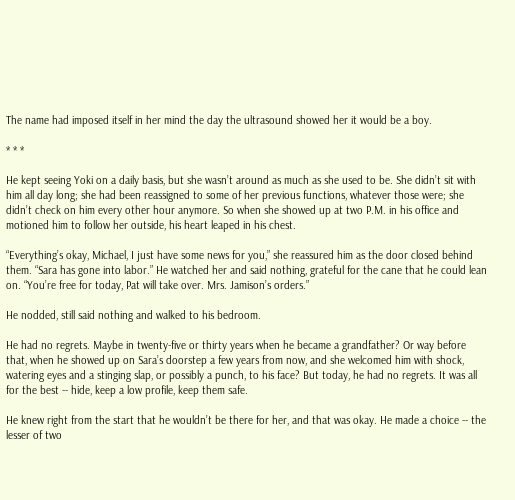The name had imposed itself in her mind the day the ultrasound showed her it would be a boy.

* * *

He kept seeing Yoki on a daily basis, but she wasn’t around as much as she used to be. She didn’t sit with him all day long; she had been reassigned to some of her previous functions, whatever those were; she didn’t check on him every other hour anymore. So when she showed up at two P.M. in his office and motioned him to follow her outside, his heart leaped in his chest.

“Everything’s okay, Michael, I just have some news for you,” she reassured him as the door closed behind them. “Sara has gone into labor.” He watched her and said nothing, grateful for the cane that he could lean on. “You’re free for today, Pat will take over. Mrs. Jamison’s orders.”

He nodded, still said nothing and walked to his bedroom.

He had no regrets. Maybe in twenty-five or thirty years when he became a grandfather? Or way before that, when he showed up on Sara’s doorstep a few years from now, and she welcomed him with shock, watering eyes and a stinging slap, or possibly a punch, to his face? But today, he had no regrets. It was all for the best -- hide, keep a low profile, keep them safe.

He knew right from the start that he wouldn’t be there for her, and that was okay. He made a choice -- the lesser of two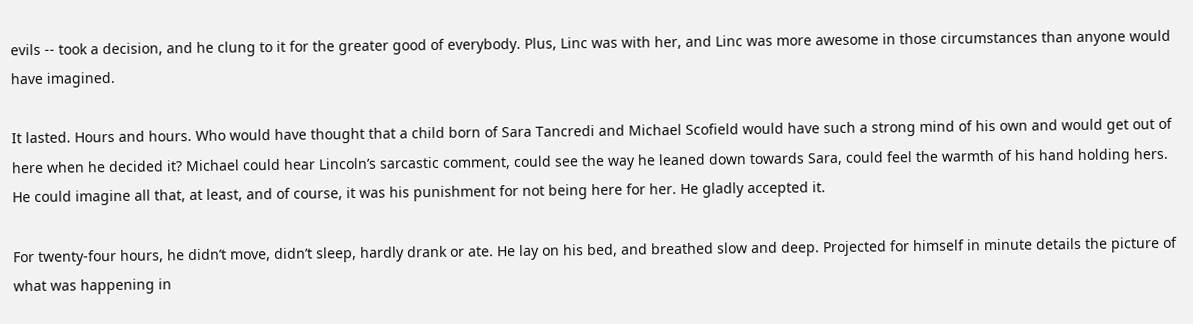evils -- took a decision, and he clung to it for the greater good of everybody. Plus, Linc was with her, and Linc was more awesome in those circumstances than anyone would have imagined.

It lasted. Hours and hours. Who would have thought that a child born of Sara Tancredi and Michael Scofield would have such a strong mind of his own and would get out of here when he decided it? Michael could hear Lincoln’s sarcastic comment, could see the way he leaned down towards Sara, could feel the warmth of his hand holding hers. He could imagine all that, at least, and of course, it was his punishment for not being here for her. He gladly accepted it.

For twenty-four hours, he didn’t move, didn’t sleep, hardly drank or ate. He lay on his bed, and breathed slow and deep. Projected for himself in minute details the picture of what was happening in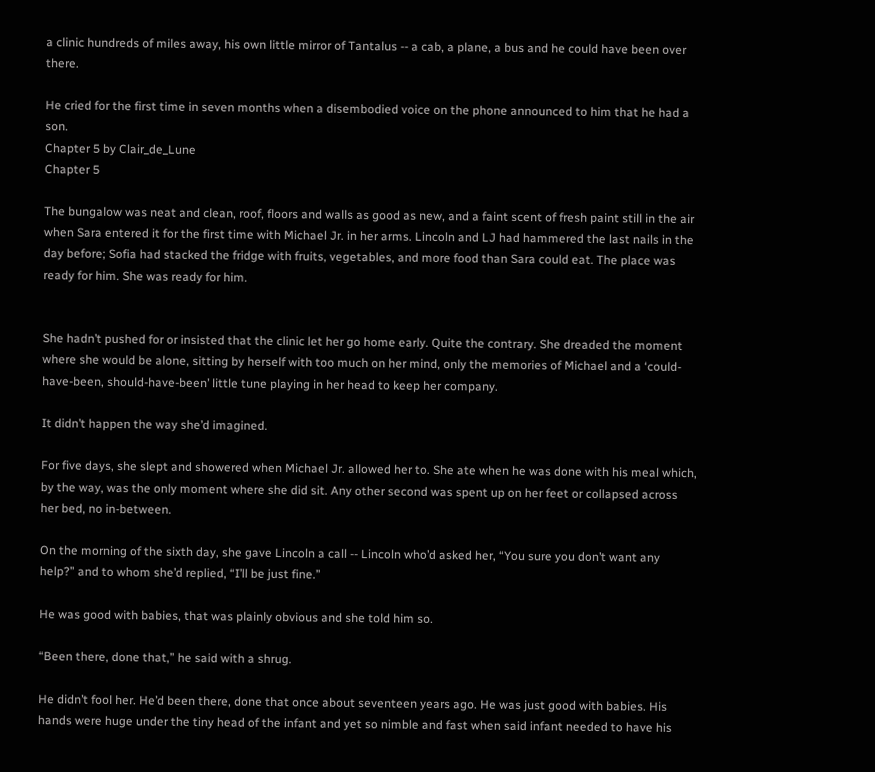a clinic hundreds of miles away, his own little mirror of Tantalus -- a cab, a plane, a bus and he could have been over there.

He cried for the first time in seven months when a disembodied voice on the phone announced to him that he had a son.
Chapter 5 by Clair_de_Lune
Chapter 5

The bungalow was neat and clean, roof, floors and walls as good as new, and a faint scent of fresh paint still in the air when Sara entered it for the first time with Michael Jr. in her arms. Lincoln and LJ had hammered the last nails in the day before; Sofia had stacked the fridge with fruits, vegetables, and more food than Sara could eat. The place was ready for him. She was ready for him.


She hadn’t pushed for or insisted that the clinic let her go home early. Quite the contrary. She dreaded the moment where she would be alone, sitting by herself with too much on her mind, only the memories of Michael and a ‘could-have-been, should-have-been’ little tune playing in her head to keep her company.

It didn’t happen the way she’d imagined.

For five days, she slept and showered when Michael Jr. allowed her to. She ate when he was done with his meal which, by the way, was the only moment where she did sit. Any other second was spent up on her feet or collapsed across her bed, no in-between.

On the morning of the sixth day, she gave Lincoln a call -- Lincoln who’d asked her, “You sure you don’t want any help?” and to whom she’d replied, “I’ll be just fine.”

He was good with babies, that was plainly obvious and she told him so.

“Been there, done that,” he said with a shrug.

He didn’t fool her. He’d been there, done that once about seventeen years ago. He was just good with babies. His hands were huge under the tiny head of the infant and yet so nimble and fast when said infant needed to have his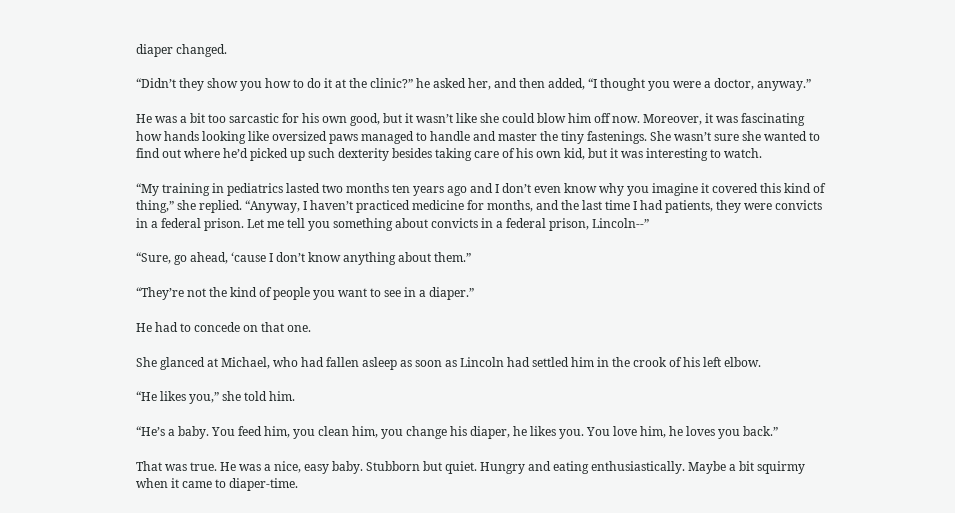diaper changed.

“Didn’t they show you how to do it at the clinic?” he asked her, and then added, “I thought you were a doctor, anyway.”

He was a bit too sarcastic for his own good, but it wasn’t like she could blow him off now. Moreover, it was fascinating how hands looking like oversized paws managed to handle and master the tiny fastenings. She wasn’t sure she wanted to find out where he’d picked up such dexterity besides taking care of his own kid, but it was interesting to watch.

“My training in pediatrics lasted two months ten years ago and I don’t even know why you imagine it covered this kind of thing,” she replied. “Anyway, I haven’t practiced medicine for months, and the last time I had patients, they were convicts in a federal prison. Let me tell you something about convicts in a federal prison, Lincoln--”

“Sure, go ahead, ‘cause I don’t know anything about them.”

“They’re not the kind of people you want to see in a diaper.”

He had to concede on that one.

She glanced at Michael, who had fallen asleep as soon as Lincoln had settled him in the crook of his left elbow.

“He likes you,” she told him.

“He’s a baby. You feed him, you clean him, you change his diaper, he likes you. You love him, he loves you back.”

That was true. He was a nice, easy baby. Stubborn but quiet. Hungry and eating enthusiastically. Maybe a bit squirmy when it came to diaper-time.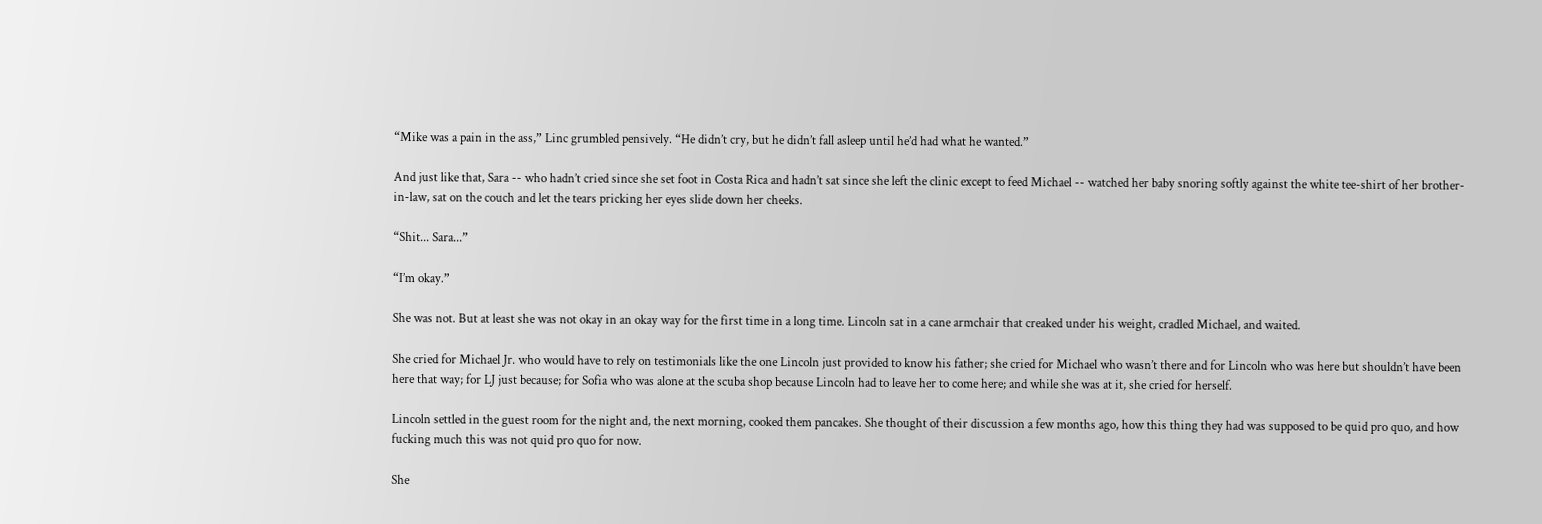“Mike was a pain in the ass,” Linc grumbled pensively. “He didn’t cry, but he didn’t fall asleep until he’d had what he wanted.”

And just like that, Sara -- who hadn’t cried since she set foot in Costa Rica and hadn’t sat since she left the clinic except to feed Michael -- watched her baby snoring softly against the white tee-shirt of her brother-in-law, sat on the couch and let the tears pricking her eyes slide down her cheeks.

“Shit... Sara...”

“I’m okay.”

She was not. But at least she was not okay in an okay way for the first time in a long time. Lincoln sat in a cane armchair that creaked under his weight, cradled Michael, and waited.

She cried for Michael Jr. who would have to rely on testimonials like the one Lincoln just provided to know his father; she cried for Michael who wasn’t there and for Lincoln who was here but shouldn’t have been here that way; for LJ just because; for Sofia who was alone at the scuba shop because Lincoln had to leave her to come here; and while she was at it, she cried for herself.

Lincoln settled in the guest room for the night and, the next morning, cooked them pancakes. She thought of their discussion a few months ago, how this thing they had was supposed to be quid pro quo, and how fucking much this was not quid pro quo for now.

She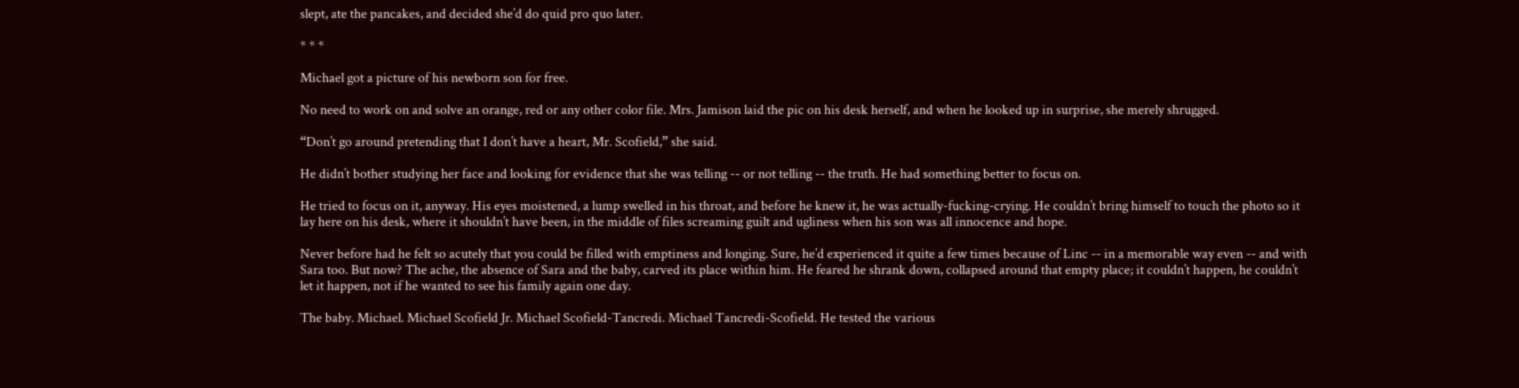slept, ate the pancakes, and decided she’d do quid pro quo later.

* * *

Michael got a picture of his newborn son for free.

No need to work on and solve an orange, red or any other color file. Mrs. Jamison laid the pic on his desk herself, and when he looked up in surprise, she merely shrugged.

“Don’t go around pretending that I don’t have a heart, Mr. Scofield,” she said.

He didn’t bother studying her face and looking for evidence that she was telling -- or not telling -- the truth. He had something better to focus on.

He tried to focus on it, anyway. His eyes moistened, a lump swelled in his throat, and before he knew it, he was actually-fucking-crying. He couldn’t bring himself to touch the photo so it lay here on his desk, where it shouldn’t have been, in the middle of files screaming guilt and ugliness when his son was all innocence and hope.

Never before had he felt so acutely that you could be filled with emptiness and longing. Sure, he’d experienced it quite a few times because of Linc -- in a memorable way even -- and with Sara too. But now? The ache, the absence of Sara and the baby, carved its place within him. He feared he shrank down, collapsed around that empty place; it couldn’t happen, he couldn’t let it happen, not if he wanted to see his family again one day.

The baby. Michael. Michael Scofield Jr. Michael Scofield-Tancredi. Michael Tancredi-Scofield. He tested the various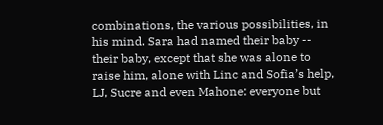combinations, the various possibilities, in his mind. Sara had named their baby -- their baby, except that she was alone to raise him, alone with Linc and Sofia’s help, LJ, Sucre and even Mahone: everyone but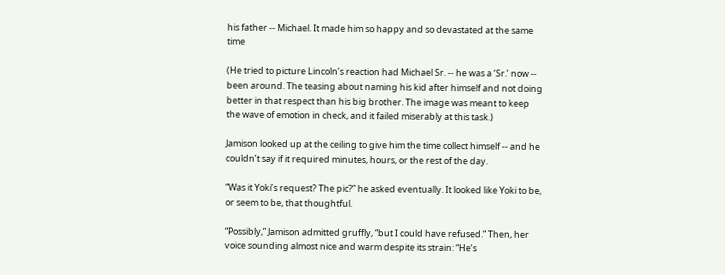his father -- Michael. It made him so happy and so devastated at the same time

(He tried to picture Lincoln’s reaction had Michael Sr. -- he was a ‘Sr.’ now -- been around. The teasing about naming his kid after himself and not doing better in that respect than his big brother. The image was meant to keep the wave of emotion in check, and it failed miserably at this task.)

Jamison looked up at the ceiling to give him the time collect himself -- and he couldn’t say if it required minutes, hours, or the rest of the day.

“Was it Yoki’s request? The pic?” he asked eventually. It looked like Yoki to be, or seem to be, that thoughtful.

“Possibly,” Jamison admitted gruffly, “but I could have refused.” Then, her voice sounding almost nice and warm despite its strain: “He’s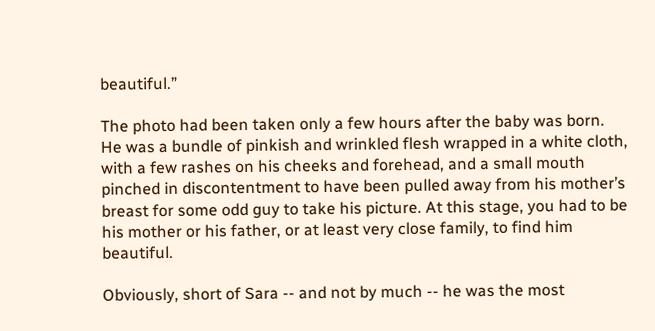beautiful.”

The photo had been taken only a few hours after the baby was born. He was a bundle of pinkish and wrinkled flesh wrapped in a white cloth, with a few rashes on his cheeks and forehead, and a small mouth pinched in discontentment to have been pulled away from his mother’s breast for some odd guy to take his picture. At this stage, you had to be his mother or his father, or at least very close family, to find him beautiful.

Obviously, short of Sara -- and not by much -- he was the most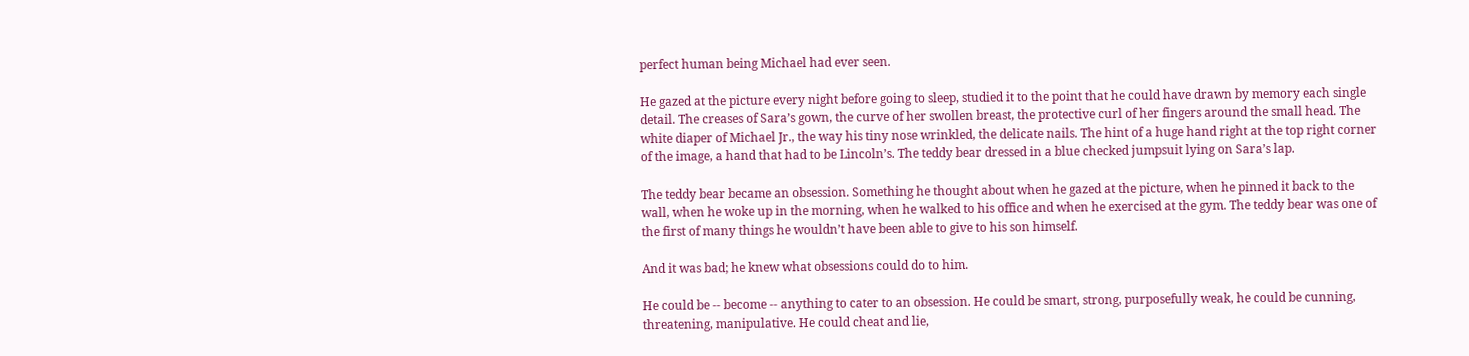perfect human being Michael had ever seen.

He gazed at the picture every night before going to sleep, studied it to the point that he could have drawn by memory each single detail. The creases of Sara’s gown, the curve of her swollen breast, the protective curl of her fingers around the small head. The white diaper of Michael Jr., the way his tiny nose wrinkled, the delicate nails. The hint of a huge hand right at the top right corner of the image, a hand that had to be Lincoln’s. The teddy bear dressed in a blue checked jumpsuit lying on Sara’s lap.

The teddy bear became an obsession. Something he thought about when he gazed at the picture, when he pinned it back to the wall, when he woke up in the morning, when he walked to his office and when he exercised at the gym. The teddy bear was one of the first of many things he wouldn’t have been able to give to his son himself.

And it was bad; he knew what obsessions could do to him.

He could be -- become -- anything to cater to an obsession. He could be smart, strong, purposefully weak, he could be cunning, threatening, manipulative. He could cheat and lie,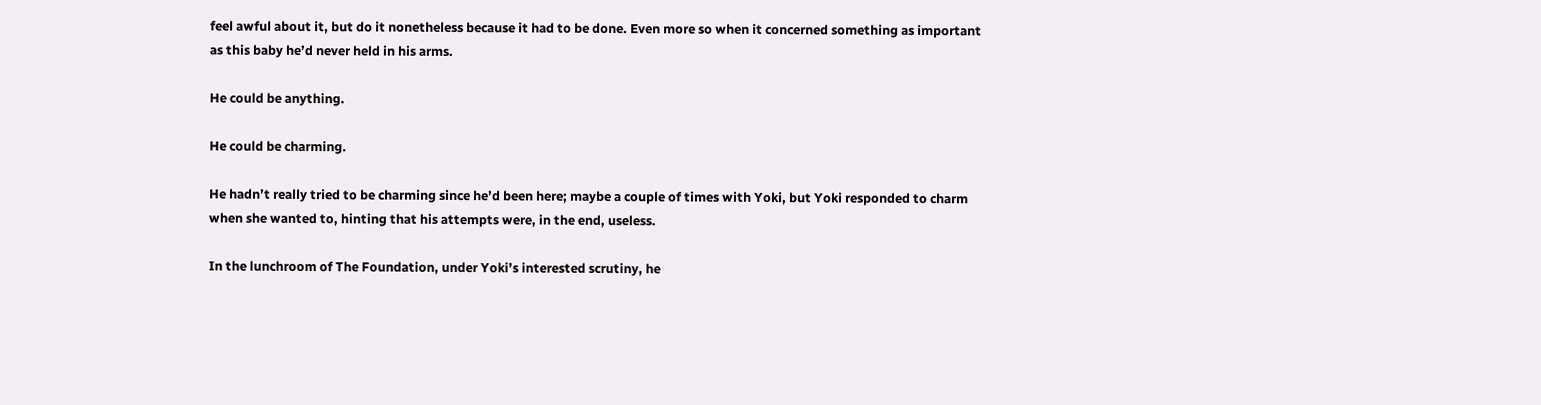feel awful about it, but do it nonetheless because it had to be done. Even more so when it concerned something as important as this baby he’d never held in his arms.

He could be anything.

He could be charming.

He hadn’t really tried to be charming since he’d been here; maybe a couple of times with Yoki, but Yoki responded to charm when she wanted to, hinting that his attempts were, in the end, useless.

In the lunchroom of The Foundation, under Yoki’s interested scrutiny, he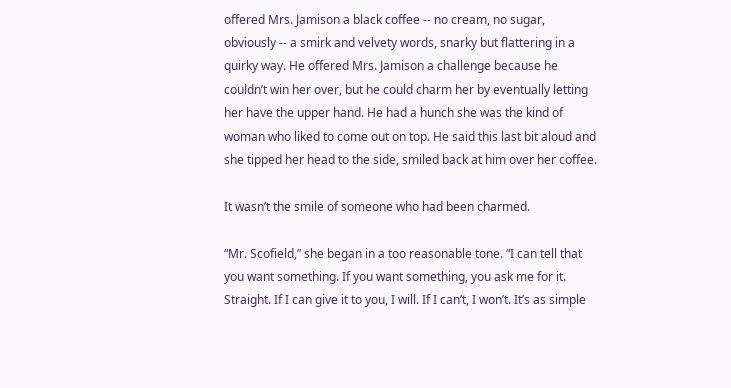offered Mrs. Jamison a black coffee -- no cream, no sugar, obviously -- a smirk and velvety words, snarky but flattering in a quirky way. He offered Mrs. Jamison a challenge because he couldn’t win her over, but he could charm her by eventually letting her have the upper hand. He had a hunch she was the kind of woman who liked to come out on top. He said this last bit aloud and she tipped her head to the side, smiled back at him over her coffee.

It wasn’t the smile of someone who had been charmed.

“Mr. Scofield,” she began in a too reasonable tone. “I can tell that you want something. If you want something, you ask me for it. Straight. If I can give it to you, I will. If I can’t, I won’t. It’s as simple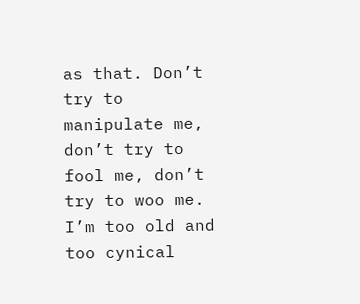as that. Don’t try to manipulate me, don’t try to fool me, don’t try to woo me. I’m too old and too cynical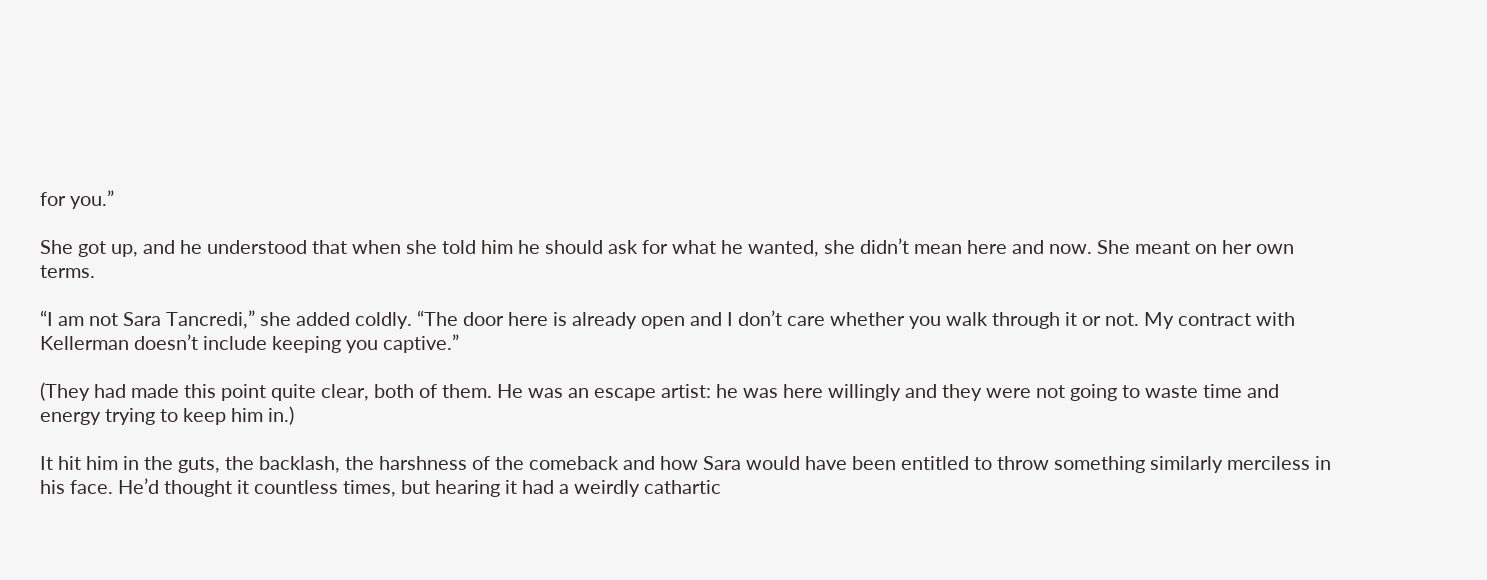for you.”

She got up, and he understood that when she told him he should ask for what he wanted, she didn’t mean here and now. She meant on her own terms.

“I am not Sara Tancredi,” she added coldly. “The door here is already open and I don’t care whether you walk through it or not. My contract with Kellerman doesn’t include keeping you captive.”

(They had made this point quite clear, both of them. He was an escape artist: he was here willingly and they were not going to waste time and energy trying to keep him in.)

It hit him in the guts, the backlash, the harshness of the comeback and how Sara would have been entitled to throw something similarly merciless in his face. He’d thought it countless times, but hearing it had a weirdly cathartic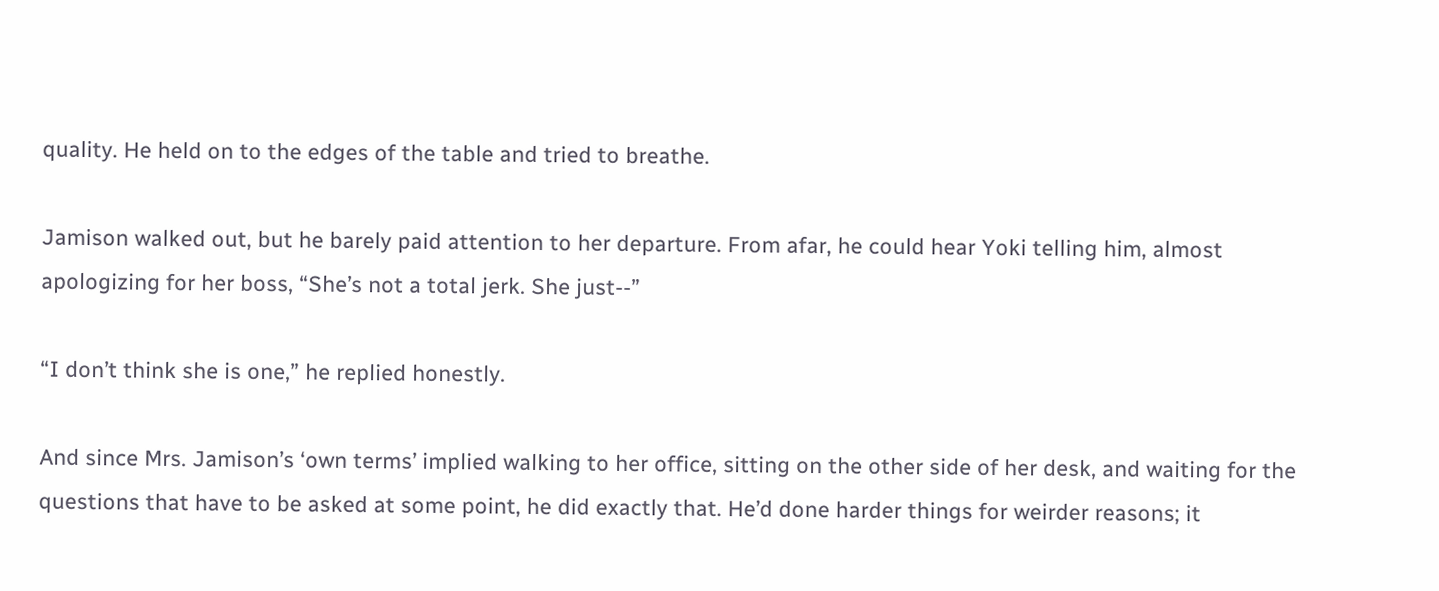quality. He held on to the edges of the table and tried to breathe.

Jamison walked out, but he barely paid attention to her departure. From afar, he could hear Yoki telling him, almost apologizing for her boss, “She’s not a total jerk. She just--”

“I don’t think she is one,” he replied honestly.

And since Mrs. Jamison’s ‘own terms’ implied walking to her office, sitting on the other side of her desk, and waiting for the questions that have to be asked at some point, he did exactly that. He’d done harder things for weirder reasons; it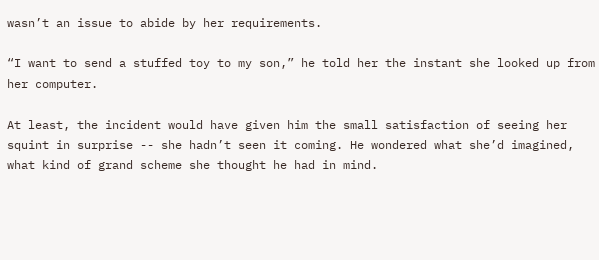wasn’t an issue to abide by her requirements.

“I want to send a stuffed toy to my son,” he told her the instant she looked up from her computer.

At least, the incident would have given him the small satisfaction of seeing her squint in surprise -- she hadn’t seen it coming. He wondered what she’d imagined, what kind of grand scheme she thought he had in mind.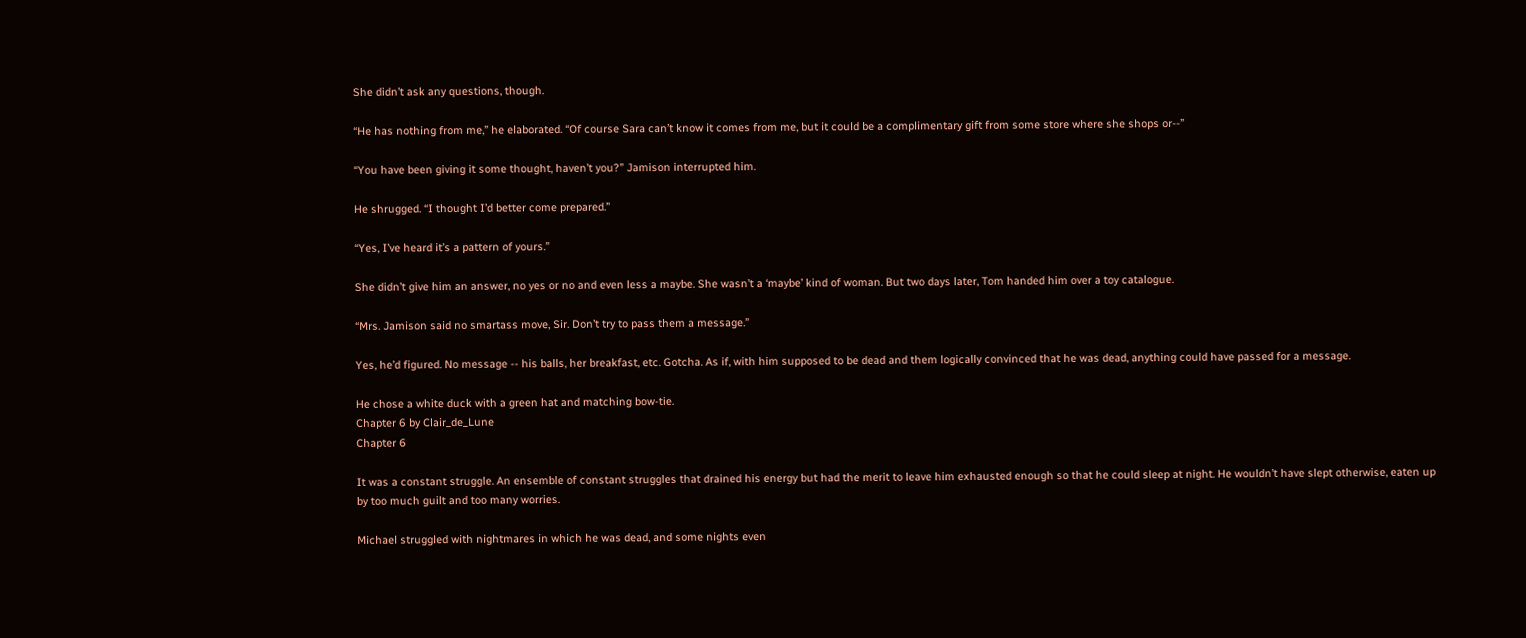She didn’t ask any questions, though.

“He has nothing from me,” he elaborated. “Of course Sara can’t know it comes from me, but it could be a complimentary gift from some store where she shops or--”

“You have been giving it some thought, haven’t you?” Jamison interrupted him.

He shrugged. “I thought I’d better come prepared.”

“Yes, I’ve heard it’s a pattern of yours.”

She didn’t give him an answer, no yes or no and even less a maybe. She wasn’t a ‘maybe’ kind of woman. But two days later, Tom handed him over a toy catalogue.

“Mrs. Jamison said no smartass move, Sir. Don’t try to pass them a message.”

Yes, he’d figured. No message -- his balls, her breakfast, etc. Gotcha. As if, with him supposed to be dead and them logically convinced that he was dead, anything could have passed for a message.

He chose a white duck with a green hat and matching bow-tie.
Chapter 6 by Clair_de_Lune
Chapter 6

It was a constant struggle. An ensemble of constant struggles that drained his energy but had the merit to leave him exhausted enough so that he could sleep at night. He wouldn’t have slept otherwise, eaten up by too much guilt and too many worries.

Michael struggled with nightmares in which he was dead, and some nights even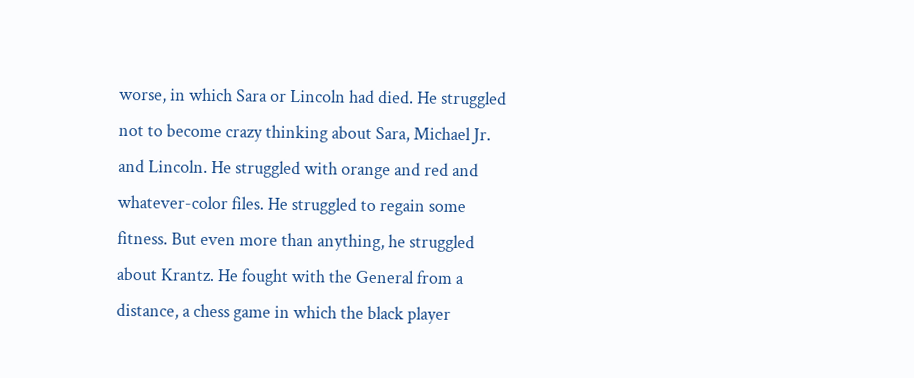worse, in which Sara or Lincoln had died. He struggled not to become crazy thinking about Sara, Michael Jr. and Lincoln. He struggled with orange and red and whatever-color files. He struggled to regain some fitness. But even more than anything, he struggled about Krantz. He fought with the General from a distance, a chess game in which the black player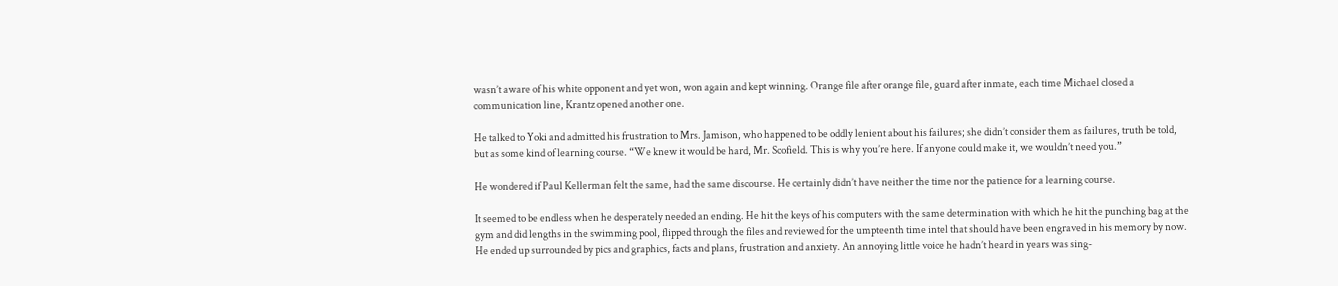wasn’t aware of his white opponent and yet won, won again and kept winning. Orange file after orange file, guard after inmate, each time Michael closed a communication line, Krantz opened another one.

He talked to Yoki and admitted his frustration to Mrs. Jamison, who happened to be oddly lenient about his failures; she didn’t consider them as failures, truth be told, but as some kind of learning course. “We knew it would be hard, Mr. Scofield. This is why you’re here. If anyone could make it, we wouldn’t need you.”

He wondered if Paul Kellerman felt the same, had the same discourse. He certainly didn’t have neither the time nor the patience for a learning course.

It seemed to be endless when he desperately needed an ending. He hit the keys of his computers with the same determination with which he hit the punching bag at the gym and did lengths in the swimming pool, flipped through the files and reviewed for the umpteenth time intel that should have been engraved in his memory by now. He ended up surrounded by pics and graphics, facts and plans, frustration and anxiety. An annoying little voice he hadn’t heard in years was sing-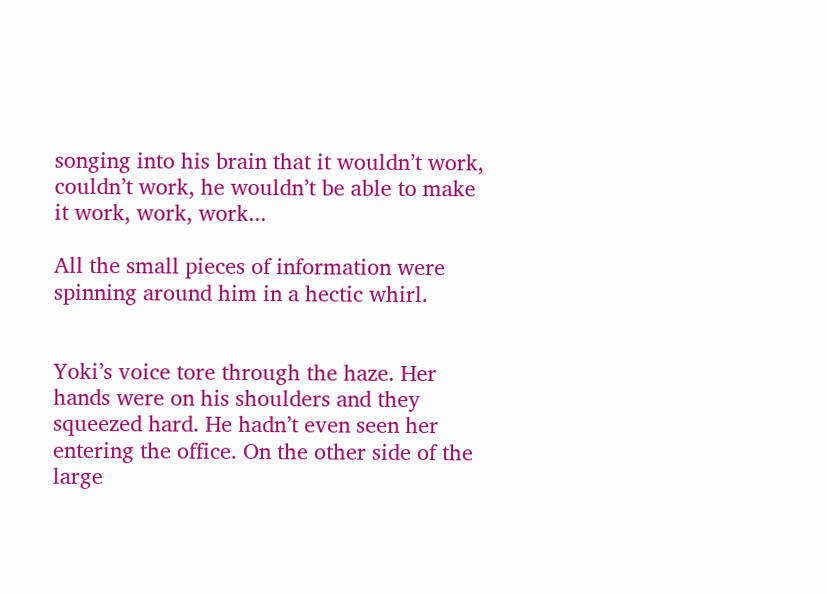songing into his brain that it wouldn’t work, couldn’t work, he wouldn’t be able to make it work, work, work...

All the small pieces of information were spinning around him in a hectic whirl.


Yoki’s voice tore through the haze. Her hands were on his shoulders and they squeezed hard. He hadn’t even seen her entering the office. On the other side of the large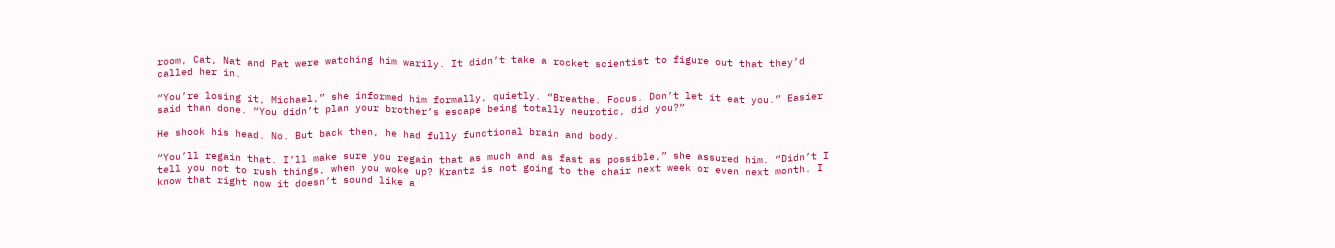room, Cat, Nat and Pat were watching him warily. It didn’t take a rocket scientist to figure out that they’d called her in.

“You’re losing it, Michael,” she informed him formally, quietly. “Breathe. Focus. Don’t let it eat you.” Easier said than done. “You didn’t plan your brother’s escape being totally neurotic, did you?”

He shook his head. No. But back then, he had fully functional brain and body.

“You’ll regain that. I’ll make sure you regain that as much and as fast as possible,” she assured him. “Didn’t I tell you not to rush things, when you woke up? Krantz is not going to the chair next week or even next month. I know that right now it doesn’t sound like a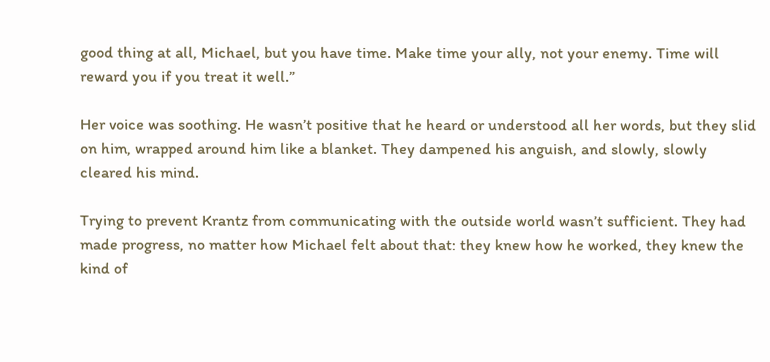good thing at all, Michael, but you have time. Make time your ally, not your enemy. Time will reward you if you treat it well.”

Her voice was soothing. He wasn’t positive that he heard or understood all her words, but they slid on him, wrapped around him like a blanket. They dampened his anguish, and slowly, slowly cleared his mind.

Trying to prevent Krantz from communicating with the outside world wasn’t sufficient. They had made progress, no matter how Michael felt about that: they knew how he worked, they knew the kind of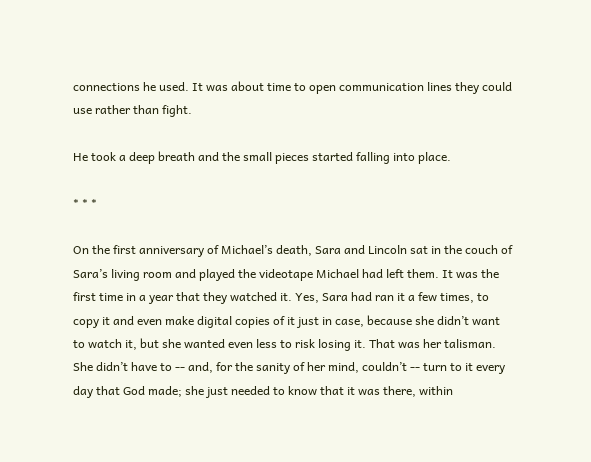connections he used. It was about time to open communication lines they could use rather than fight.

He took a deep breath and the small pieces started falling into place.

* * *

On the first anniversary of Michael’s death, Sara and Lincoln sat in the couch of Sara’s living room and played the videotape Michael had left them. It was the first time in a year that they watched it. Yes, Sara had ran it a few times, to copy it and even make digital copies of it just in case, because she didn’t want to watch it, but she wanted even less to risk losing it. That was her talisman. She didn’t have to -- and, for the sanity of her mind, couldn’t -- turn to it every day that God made; she just needed to know that it was there, within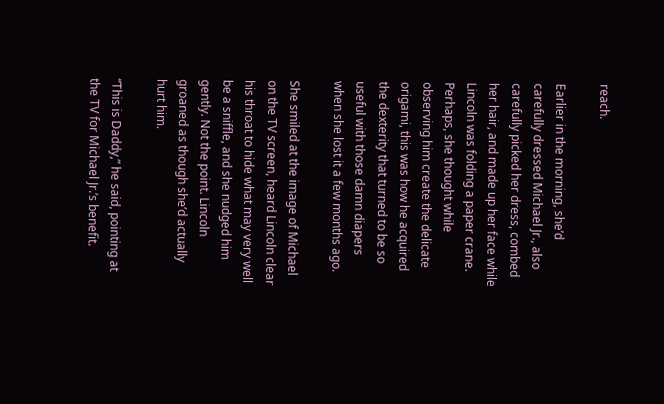reach.

Earlier in the morning, she’d carefully dressed Michael Jr., also carefully picked her dress, combed her hair, and made up her face while Lincoln was folding a paper crane. Perhaps, she thought while observing him create the delicate origami, this was how he acquired the dexterity that turned to be so useful with those damn diapers when she lost it a few months ago.

She smiled at the image of Michael on the TV screen, heard Lincoln clear his throat to hide what may very well be a sniffle, and she nudged him gently. Not the point. Lincoln groaned as though she’d actually hurt him.

“This is Daddy,” he said, pointing at the TV for Michael Jr.’s benefit.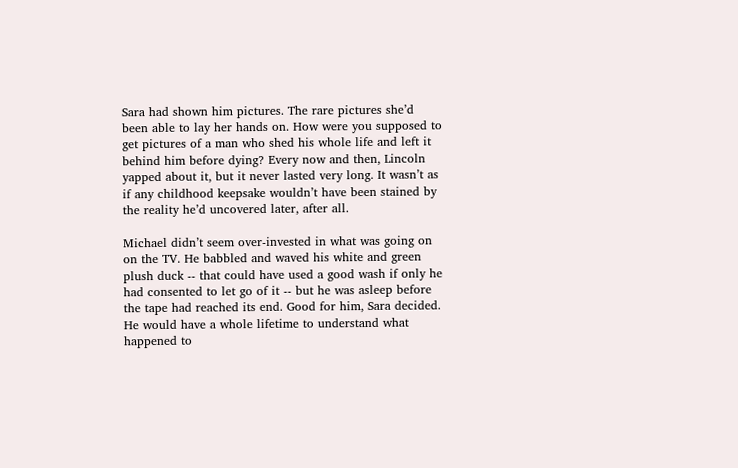Sara had shown him pictures. The rare pictures she’d been able to lay her hands on. How were you supposed to get pictures of a man who shed his whole life and left it behind him before dying? Every now and then, Lincoln yapped about it, but it never lasted very long. It wasn’t as if any childhood keepsake wouldn’t have been stained by the reality he’d uncovered later, after all.

Michael didn’t seem over-invested in what was going on on the TV. He babbled and waved his white and green plush duck -- that could have used a good wash if only he had consented to let go of it -- but he was asleep before the tape had reached its end. Good for him, Sara decided. He would have a whole lifetime to understand what happened to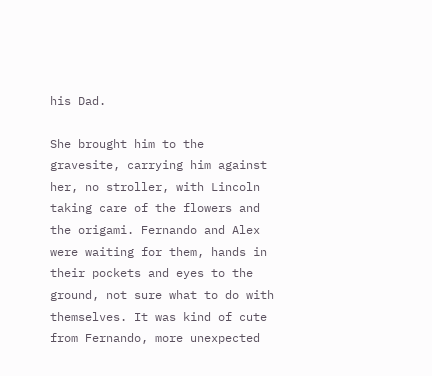his Dad.

She brought him to the gravesite, carrying him against her, no stroller, with Lincoln taking care of the flowers and the origami. Fernando and Alex were waiting for them, hands in their pockets and eyes to the ground, not sure what to do with themselves. It was kind of cute from Fernando, more unexpected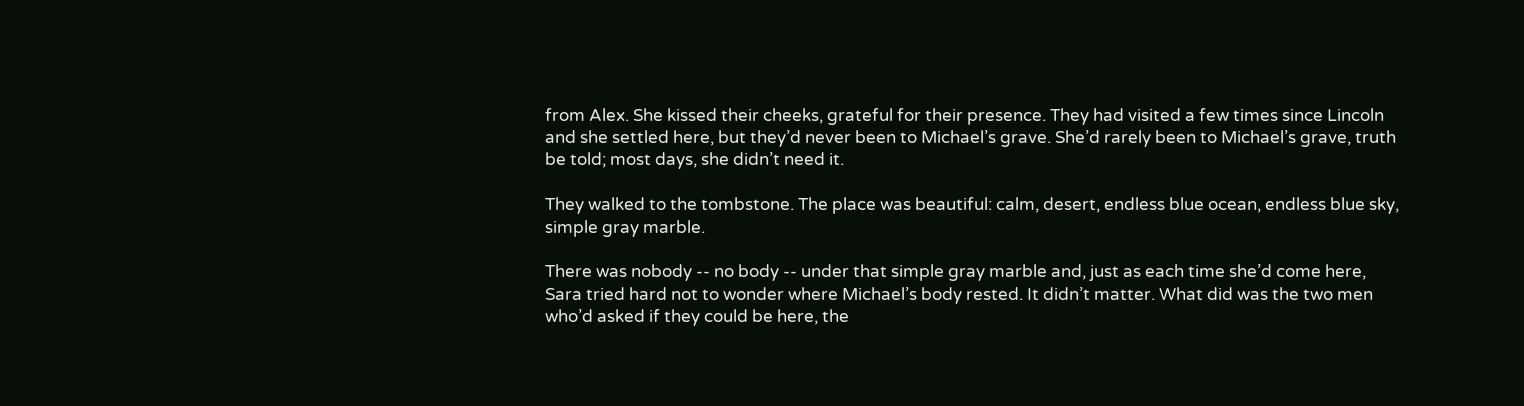from Alex. She kissed their cheeks, grateful for their presence. They had visited a few times since Lincoln and she settled here, but they’d never been to Michael’s grave. She’d rarely been to Michael’s grave, truth be told; most days, she didn’t need it.

They walked to the tombstone. The place was beautiful: calm, desert, endless blue ocean, endless blue sky, simple gray marble.

There was nobody -- no body -- under that simple gray marble and, just as each time she’d come here, Sara tried hard not to wonder where Michael’s body rested. It didn’t matter. What did was the two men who’d asked if they could be here, the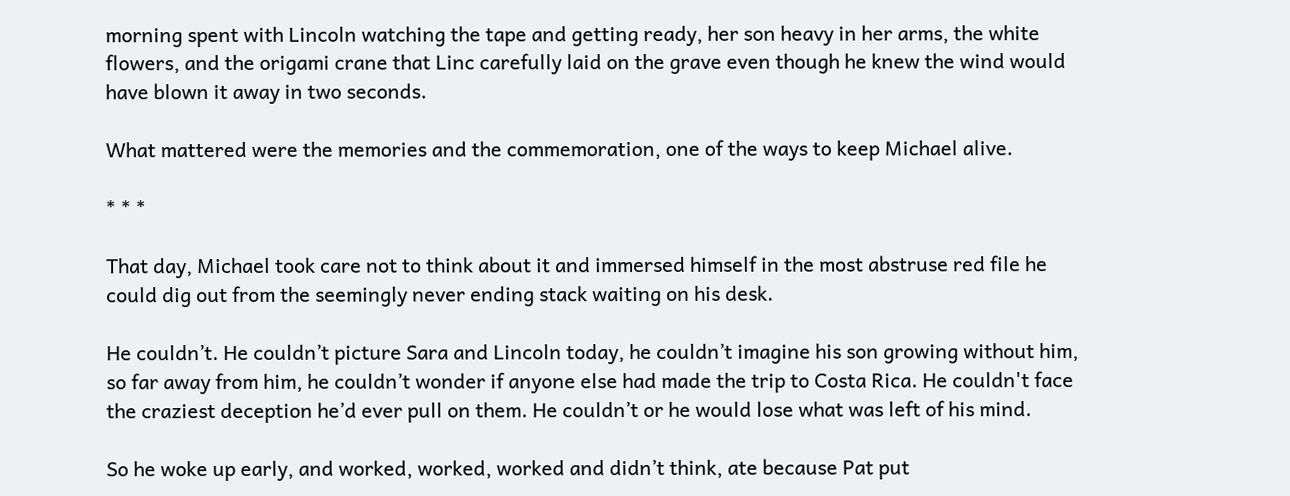morning spent with Lincoln watching the tape and getting ready, her son heavy in her arms, the white flowers, and the origami crane that Linc carefully laid on the grave even though he knew the wind would have blown it away in two seconds.

What mattered were the memories and the commemoration, one of the ways to keep Michael alive.

* * *

That day, Michael took care not to think about it and immersed himself in the most abstruse red file he could dig out from the seemingly never ending stack waiting on his desk.

He couldn’t. He couldn’t picture Sara and Lincoln today, he couldn’t imagine his son growing without him, so far away from him, he couldn’t wonder if anyone else had made the trip to Costa Rica. He couldn't face the craziest deception he’d ever pull on them. He couldn’t or he would lose what was left of his mind.

So he woke up early, and worked, worked, worked and didn’t think, ate because Pat put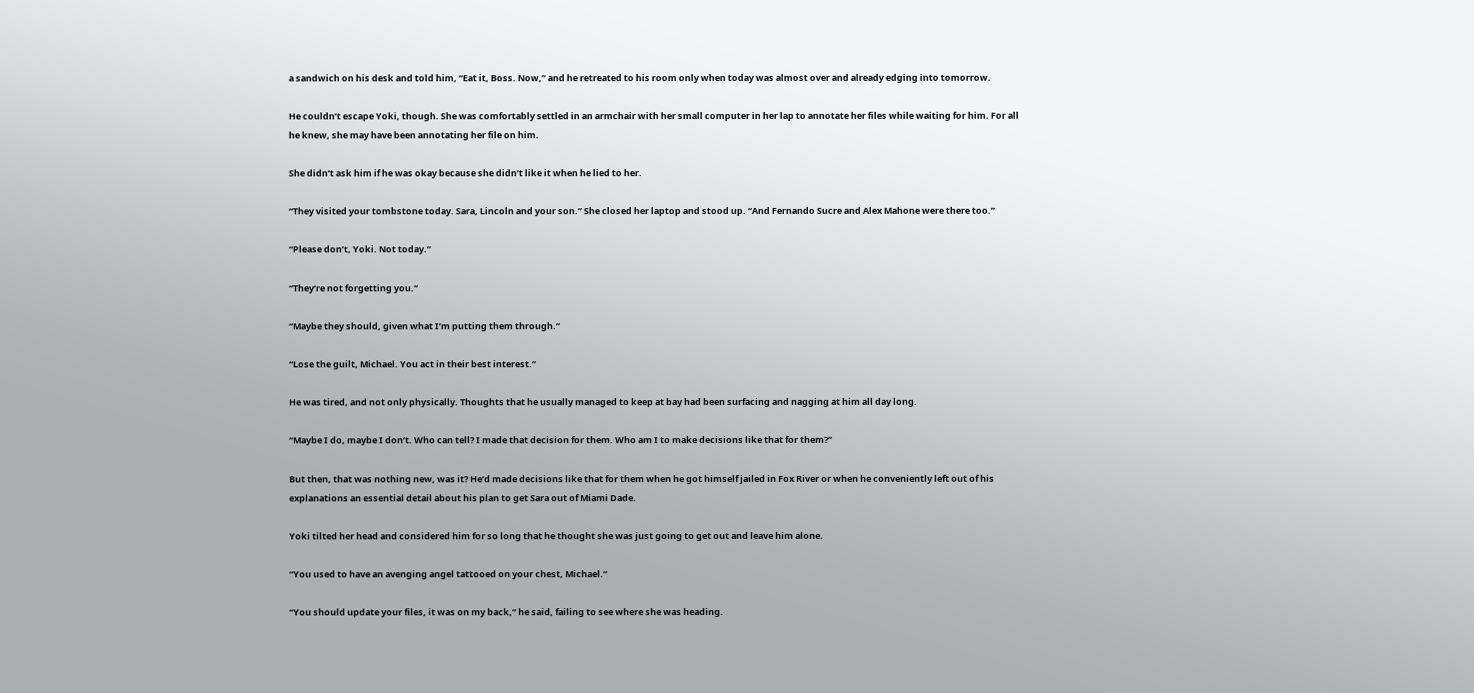a sandwich on his desk and told him, “Eat it, Boss. Now,” and he retreated to his room only when today was almost over and already edging into tomorrow.

He couldn’t escape Yoki, though. She was comfortably settled in an armchair with her small computer in her lap to annotate her files while waiting for him. For all he knew, she may have been annotating her file on him.

She didn’t ask him if he was okay because she didn’t like it when he lied to her.

“They visited your tombstone today. Sara, Lincoln and your son.” She closed her laptop and stood up. “And Fernando Sucre and Alex Mahone were there too.”

“Please don’t, Yoki. Not today.”

“They’re not forgetting you.”

“Maybe they should, given what I’m putting them through.”

“Lose the guilt, Michael. You act in their best interest.”

He was tired, and not only physically. Thoughts that he usually managed to keep at bay had been surfacing and nagging at him all day long.

“Maybe I do, maybe I don’t. Who can tell? I made that decision for them. Who am I to make decisions like that for them?”

But then, that was nothing new, was it? He’d made decisions like that for them when he got himself jailed in Fox River or when he conveniently left out of his explanations an essential detail about his plan to get Sara out of Miami Dade.

Yoki tilted her head and considered him for so long that he thought she was just going to get out and leave him alone.

“You used to have an avenging angel tattooed on your chest, Michael.”

“You should update your files, it was on my back,” he said, failing to see where she was heading.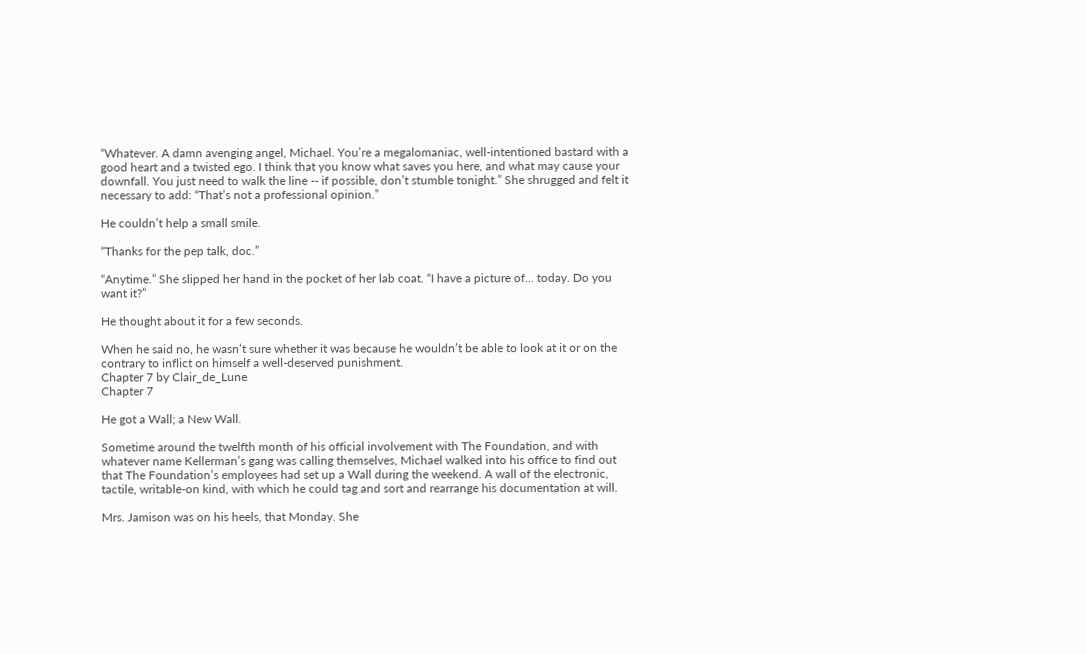“Whatever. A damn avenging angel, Michael. You’re a megalomaniac, well-intentioned bastard with a good heart and a twisted ego. I think that you know what saves you here, and what may cause your downfall. You just need to walk the line -- if possible, don’t stumble tonight.” She shrugged and felt it necessary to add: “That’s not a professional opinion.”

He couldn’t help a small smile.

“Thanks for the pep talk, doc.”

“Anytime.” She slipped her hand in the pocket of her lab coat. “I have a picture of... today. Do you want it?”

He thought about it for a few seconds.

When he said no, he wasn’t sure whether it was because he wouldn’t be able to look at it or on the contrary to inflict on himself a well-deserved punishment.
Chapter 7 by Clair_de_Lune
Chapter 7

He got a Wall; a New Wall.

Sometime around the twelfth month of his official involvement with The Foundation, and with whatever name Kellerman’s gang was calling themselves, Michael walked into his office to find out that The Foundation’s employees had set up a Wall during the weekend. A wall of the electronic, tactile, writable-on kind, with which he could tag and sort and rearrange his documentation at will.

Mrs. Jamison was on his heels, that Monday. She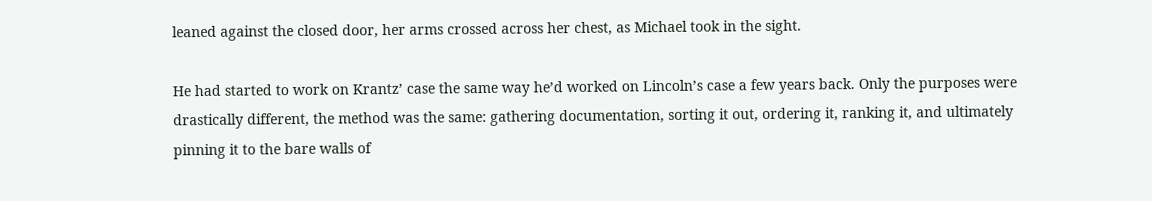leaned against the closed door, her arms crossed across her chest, as Michael took in the sight.

He had started to work on Krantz’ case the same way he’d worked on Lincoln’s case a few years back. Only the purposes were drastically different, the method was the same: gathering documentation, sorting it out, ordering it, ranking it, and ultimately pinning it to the bare walls of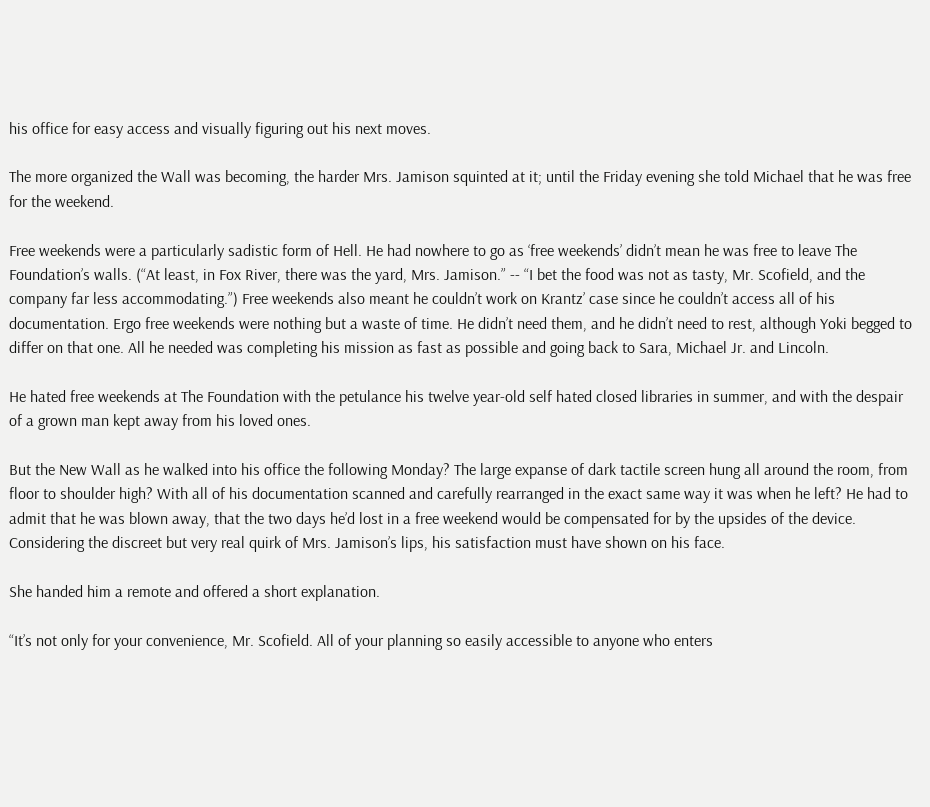his office for easy access and visually figuring out his next moves.

The more organized the Wall was becoming, the harder Mrs. Jamison squinted at it; until the Friday evening she told Michael that he was free for the weekend.

Free weekends were a particularly sadistic form of Hell. He had nowhere to go as ‘free weekends’ didn’t mean he was free to leave The Foundation’s walls. (“At least, in Fox River, there was the yard, Mrs. Jamison.” -- “I bet the food was not as tasty, Mr. Scofield, and the company far less accommodating.”) Free weekends also meant he couldn’t work on Krantz’ case since he couldn’t access all of his documentation. Ergo free weekends were nothing but a waste of time. He didn’t need them, and he didn’t need to rest, although Yoki begged to differ on that one. All he needed was completing his mission as fast as possible and going back to Sara, Michael Jr. and Lincoln.

He hated free weekends at The Foundation with the petulance his twelve year-old self hated closed libraries in summer, and with the despair of a grown man kept away from his loved ones.

But the New Wall as he walked into his office the following Monday? The large expanse of dark tactile screen hung all around the room, from floor to shoulder high? With all of his documentation scanned and carefully rearranged in the exact same way it was when he left? He had to admit that he was blown away, that the two days he’d lost in a free weekend would be compensated for by the upsides of the device. Considering the discreet but very real quirk of Mrs. Jamison’s lips, his satisfaction must have shown on his face.

She handed him a remote and offered a short explanation.

“It’s not only for your convenience, Mr. Scofield. All of your planning so easily accessible to anyone who enters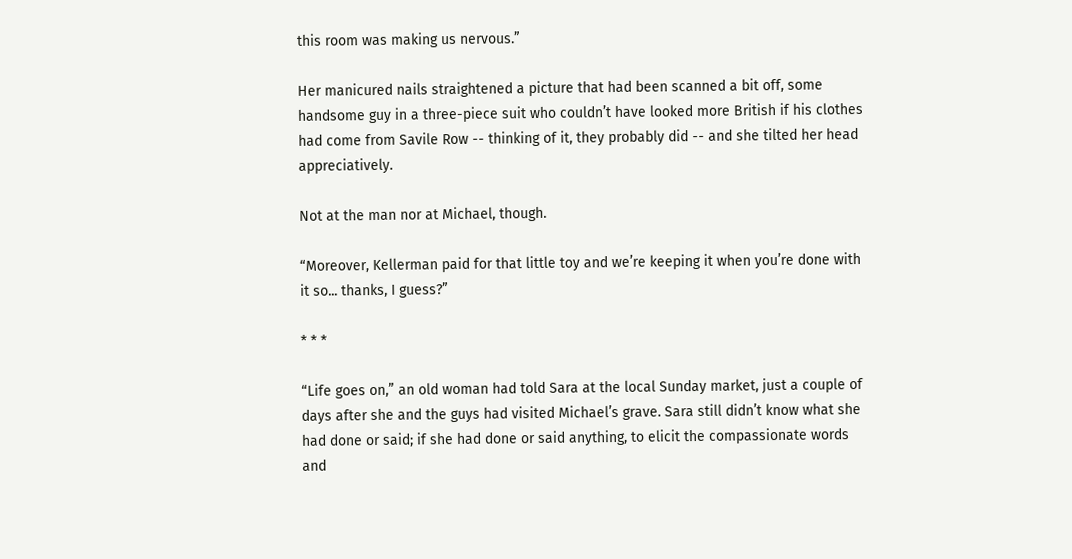this room was making us nervous.”

Her manicured nails straightened a picture that had been scanned a bit off, some handsome guy in a three-piece suit who couldn’t have looked more British if his clothes had come from Savile Row -- thinking of it, they probably did -- and she tilted her head appreciatively.

Not at the man nor at Michael, though.

“Moreover, Kellerman paid for that little toy and we’re keeping it when you’re done with it so... thanks, I guess?”

* * *

“Life goes on,” an old woman had told Sara at the local Sunday market, just a couple of days after she and the guys had visited Michael’s grave. Sara still didn’t know what she had done or said; if she had done or said anything, to elicit the compassionate words and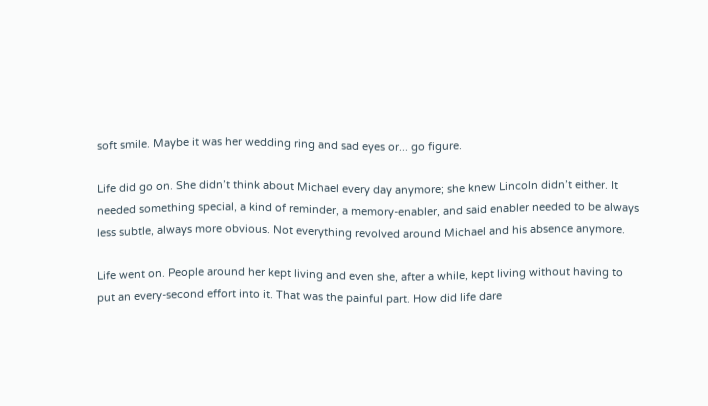soft smile. Maybe it was her wedding ring and sad eyes or... go figure.

Life did go on. She didn’t think about Michael every day anymore; she knew Lincoln didn’t either. It needed something special, a kind of reminder, a memory-enabler, and said enabler needed to be always less subtle, always more obvious. Not everything revolved around Michael and his absence anymore.

Life went on. People around her kept living and even she, after a while, kept living without having to put an every-second effort into it. That was the painful part. How did life dare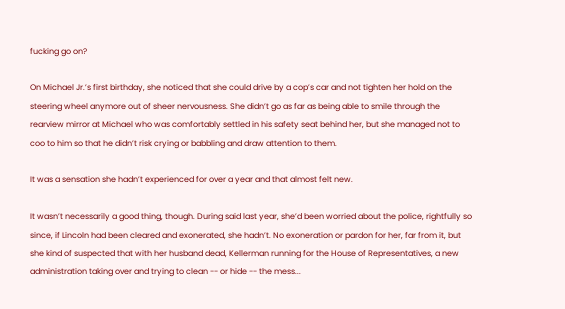fucking go on?

On Michael Jr.’s first birthday, she noticed that she could drive by a cop’s car and not tighten her hold on the steering wheel anymore out of sheer nervousness. She didn’t go as far as being able to smile through the rearview mirror at Michael who was comfortably settled in his safety seat behind her, but she managed not to coo to him so that he didn’t risk crying or babbling and draw attention to them.

It was a sensation she hadn’t experienced for over a year and that almost felt new.

It wasn’t necessarily a good thing, though. During said last year, she’d been worried about the police, rightfully so since, if Lincoln had been cleared and exonerated, she hadn’t. No exoneration or pardon for her, far from it, but she kind of suspected that with her husband dead, Kellerman running for the House of Representatives, a new administration taking over and trying to clean -- or hide -- the mess...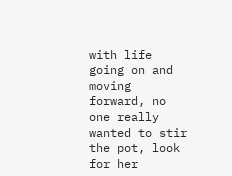with life going on and moving forward, no one really wanted to stir the pot, look for her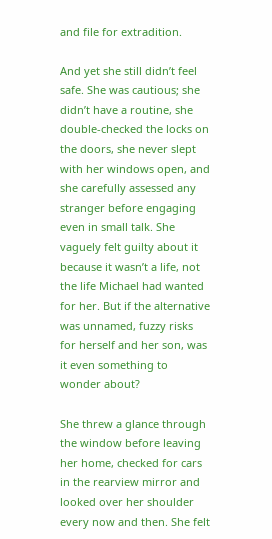and file for extradition.

And yet she still didn’t feel safe. She was cautious; she didn’t have a routine, she double-checked the locks on the doors, she never slept with her windows open, and she carefully assessed any stranger before engaging even in small talk. She vaguely felt guilty about it because it wasn’t a life, not the life Michael had wanted for her. But if the alternative was unnamed, fuzzy risks for herself and her son, was it even something to wonder about?

She threw a glance through the window before leaving her home, checked for cars in the rearview mirror and looked over her shoulder every now and then. She felt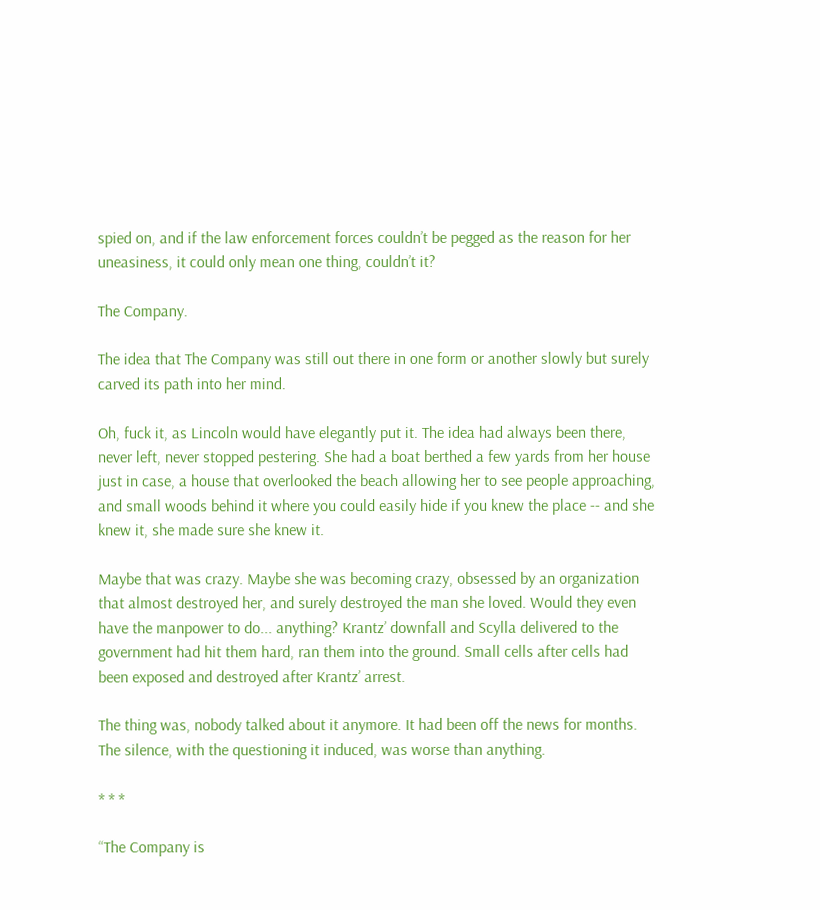spied on, and if the law enforcement forces couldn’t be pegged as the reason for her uneasiness, it could only mean one thing, couldn’t it?

The Company.

The idea that The Company was still out there in one form or another slowly but surely carved its path into her mind.

Oh, fuck it, as Lincoln would have elegantly put it. The idea had always been there, never left, never stopped pestering. She had a boat berthed a few yards from her house just in case, a house that overlooked the beach allowing her to see people approaching, and small woods behind it where you could easily hide if you knew the place -- and she knew it, she made sure she knew it.

Maybe that was crazy. Maybe she was becoming crazy, obsessed by an organization that almost destroyed her, and surely destroyed the man she loved. Would they even have the manpower to do... anything? Krantz’ downfall and Scylla delivered to the government had hit them hard, ran them into the ground. Small cells after cells had been exposed and destroyed after Krantz’ arrest.

The thing was, nobody talked about it anymore. It had been off the news for months. The silence, with the questioning it induced, was worse than anything.

* * *

“The Company is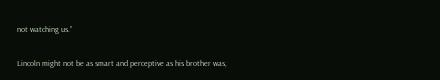not watching us.”

Lincoln might not be as smart and perceptive as his brother was,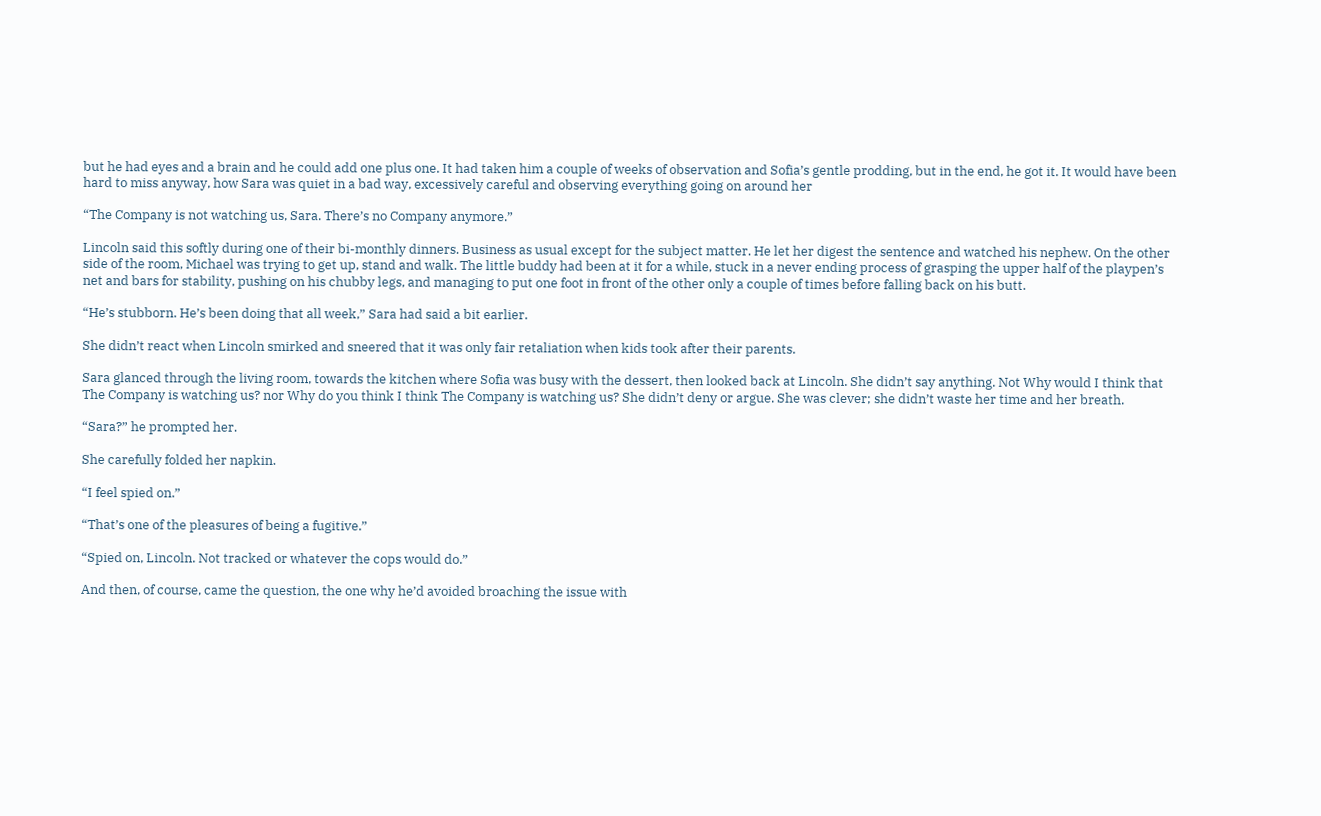but he had eyes and a brain and he could add one plus one. It had taken him a couple of weeks of observation and Sofia’s gentle prodding, but in the end, he got it. It would have been hard to miss anyway, how Sara was quiet in a bad way, excessively careful and observing everything going on around her

“The Company is not watching us, Sara. There’s no Company anymore.”

Lincoln said this softly during one of their bi-monthly dinners. Business as usual except for the subject matter. He let her digest the sentence and watched his nephew. On the other side of the room, Michael was trying to get up, stand and walk. The little buddy had been at it for a while, stuck in a never ending process of grasping the upper half of the playpen’s net and bars for stability, pushing on his chubby legs, and managing to put one foot in front of the other only a couple of times before falling back on his butt.

“He’s stubborn. He’s been doing that all week,” Sara had said a bit earlier.

She didn’t react when Lincoln smirked and sneered that it was only fair retaliation when kids took after their parents.

Sara glanced through the living room, towards the kitchen where Sofia was busy with the dessert, then looked back at Lincoln. She didn’t say anything. Not Why would I think that The Company is watching us? nor Why do you think I think The Company is watching us? She didn’t deny or argue. She was clever; she didn’t waste her time and her breath.

“Sara?” he prompted her.

She carefully folded her napkin.

“I feel spied on.”

“That’s one of the pleasures of being a fugitive.”

“Spied on, Lincoln. Not tracked or whatever the cops would do.”

And then, of course, came the question, the one why he’d avoided broaching the issue with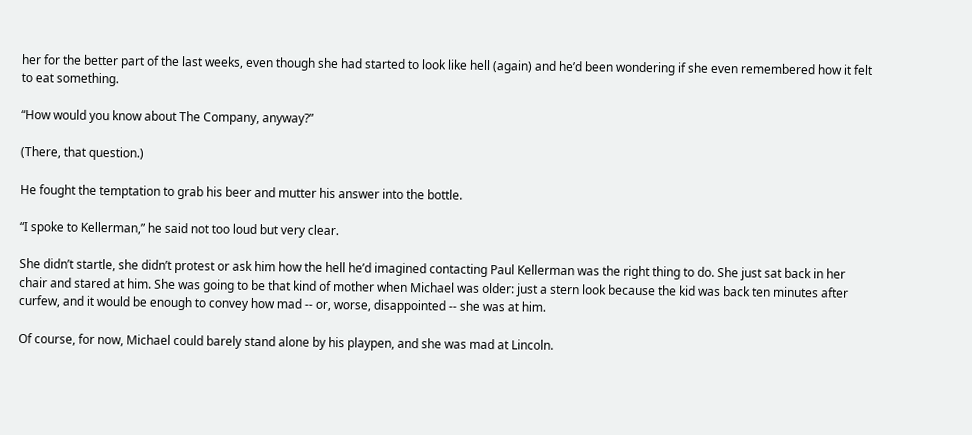her for the better part of the last weeks, even though she had started to look like hell (again) and he’d been wondering if she even remembered how it felt to eat something.

“How would you know about The Company, anyway?”

(There, that question.)

He fought the temptation to grab his beer and mutter his answer into the bottle.

“I spoke to Kellerman,” he said not too loud but very clear.

She didn’t startle, she didn’t protest or ask him how the hell he’d imagined contacting Paul Kellerman was the right thing to do. She just sat back in her chair and stared at him. She was going to be that kind of mother when Michael was older: just a stern look because the kid was back ten minutes after curfew, and it would be enough to convey how mad -- or, worse, disappointed -- she was at him.

Of course, for now, Michael could barely stand alone by his playpen, and she was mad at Lincoln.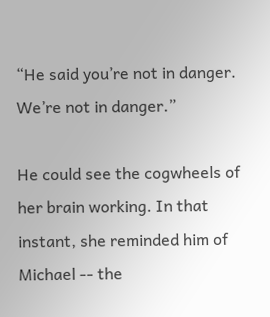“He said you’re not in danger. We’re not in danger.”

He could see the cogwheels of her brain working. In that instant, she reminded him of Michael -- the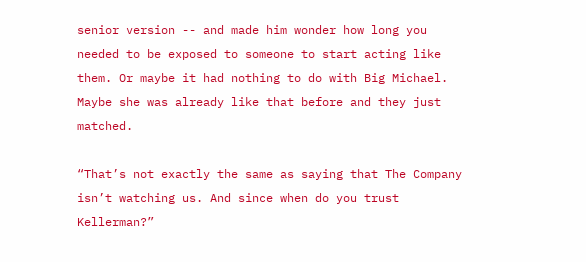senior version -- and made him wonder how long you needed to be exposed to someone to start acting like them. Or maybe it had nothing to do with Big Michael. Maybe she was already like that before and they just matched.

“That’s not exactly the same as saying that The Company isn’t watching us. And since when do you trust Kellerman?”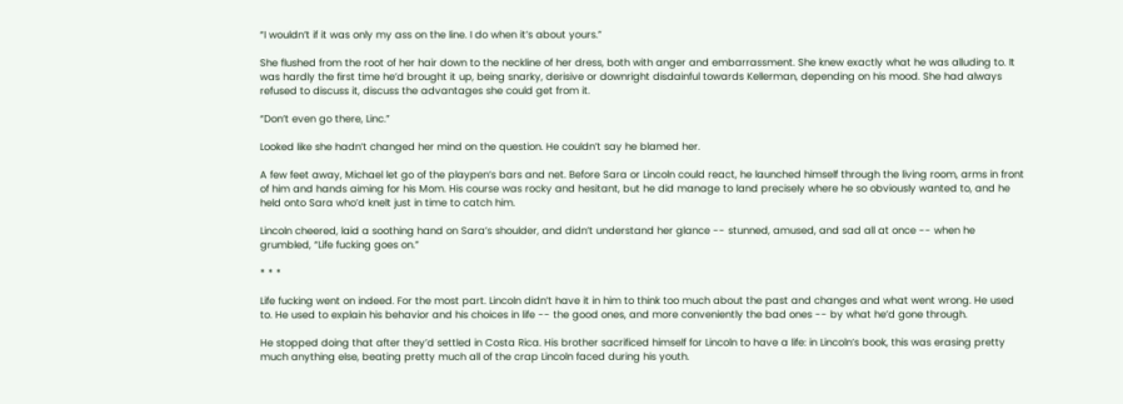“I wouldn’t if it was only my ass on the line. I do when it’s about yours.”

She flushed from the root of her hair down to the neckline of her dress, both with anger and embarrassment. She knew exactly what he was alluding to. It was hardly the first time he’d brought it up, being snarky, derisive or downright disdainful towards Kellerman, depending on his mood. She had always refused to discuss it, discuss the advantages she could get from it.

“Don’t even go there, Linc.”

Looked like she hadn’t changed her mind on the question. He couldn’t say he blamed her.

A few feet away, Michael let go of the playpen’s bars and net. Before Sara or Lincoln could react, he launched himself through the living room, arms in front of him and hands aiming for his Mom. His course was rocky and hesitant, but he did manage to land precisely where he so obviously wanted to, and he held onto Sara who’d knelt just in time to catch him.

Lincoln cheered, laid a soothing hand on Sara’s shoulder, and didn’t understand her glance -- stunned, amused, and sad all at once -- when he grumbled, “Life fucking goes on.”

* * *

Life fucking went on indeed. For the most part. Lincoln didn’t have it in him to think too much about the past and changes and what went wrong. He used to. He used to explain his behavior and his choices in life -- the good ones, and more conveniently the bad ones -- by what he’d gone through.

He stopped doing that after they’d settled in Costa Rica. His brother sacrificed himself for Lincoln to have a life: in Lincoln’s book, this was erasing pretty much anything else, beating pretty much all of the crap Lincoln faced during his youth.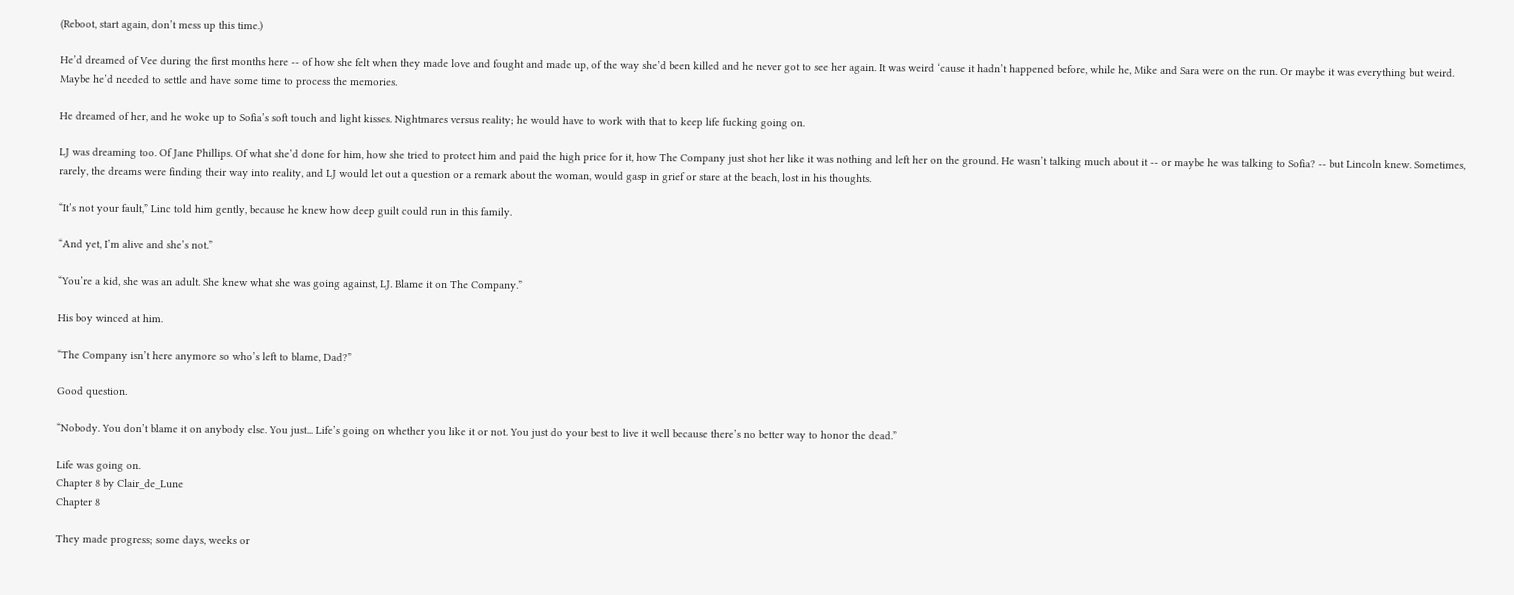(Reboot, start again, don’t mess up this time.)

He’d dreamed of Vee during the first months here -- of how she felt when they made love and fought and made up, of the way she’d been killed and he never got to see her again. It was weird ‘cause it hadn’t happened before, while he, Mike and Sara were on the run. Or maybe it was everything but weird. Maybe he’d needed to settle and have some time to process the memories.

He dreamed of her, and he woke up to Sofia’s soft touch and light kisses. Nightmares versus reality; he would have to work with that to keep life fucking going on.

LJ was dreaming too. Of Jane Phillips. Of what she’d done for him, how she tried to protect him and paid the high price for it, how The Company just shot her like it was nothing and left her on the ground. He wasn’t talking much about it -- or maybe he was talking to Sofia? -- but Lincoln knew. Sometimes, rarely, the dreams were finding their way into reality, and LJ would let out a question or a remark about the woman, would gasp in grief or stare at the beach, lost in his thoughts.

“It’s not your fault,” Linc told him gently, because he knew how deep guilt could run in this family.

“And yet, I’m alive and she’s not.”

“You’re a kid, she was an adult. She knew what she was going against, LJ. Blame it on The Company.”

His boy winced at him.

“The Company isn’t here anymore so who’s left to blame, Dad?”

Good question.

“Nobody. You don’t blame it on anybody else. You just... Life’s going on whether you like it or not. You just do your best to live it well because there’s no better way to honor the dead.”

Life was going on.
Chapter 8 by Clair_de_Lune
Chapter 8

They made progress; some days, weeks or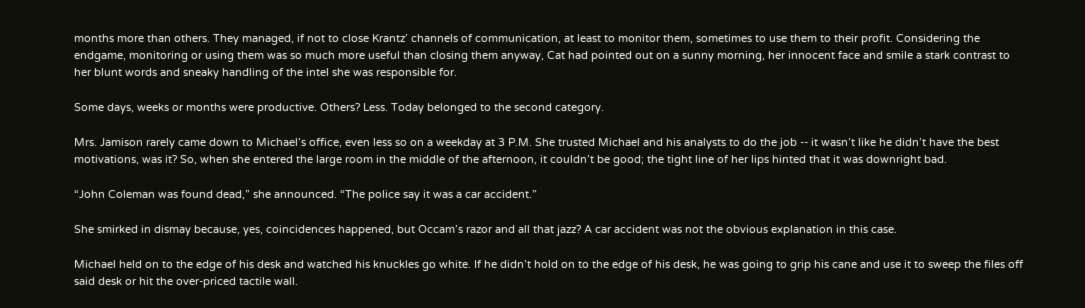months more than others. They managed, if not to close Krantz’ channels of communication, at least to monitor them, sometimes to use them to their profit. Considering the endgame, monitoring or using them was so much more useful than closing them anyway, Cat had pointed out on a sunny morning, her innocent face and smile a stark contrast to her blunt words and sneaky handling of the intel she was responsible for.

Some days, weeks or months were productive. Others? Less. Today belonged to the second category.

Mrs. Jamison rarely came down to Michael’s office, even less so on a weekday at 3 P.M. She trusted Michael and his analysts to do the job -- it wasn’t like he didn’t have the best motivations, was it? So, when she entered the large room in the middle of the afternoon, it couldn’t be good; the tight line of her lips hinted that it was downright bad.

“John Coleman was found dead,” she announced. “The police say it was a car accident.”

She smirked in dismay because, yes, coincidences happened, but Occam’s razor and all that jazz? A car accident was not the obvious explanation in this case.

Michael held on to the edge of his desk and watched his knuckles go white. If he didn’t hold on to the edge of his desk, he was going to grip his cane and use it to sweep the files off said desk or hit the over-priced tactile wall.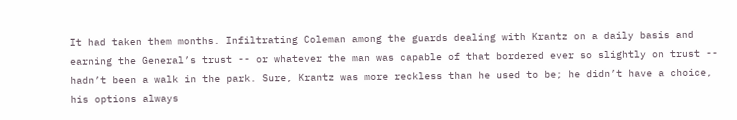It had taken them months. Infiltrating Coleman among the guards dealing with Krantz on a daily basis and earning the General’s trust -- or whatever the man was capable of that bordered ever so slightly on trust -- hadn’t been a walk in the park. Sure, Krantz was more reckless than he used to be; he didn’t have a choice, his options always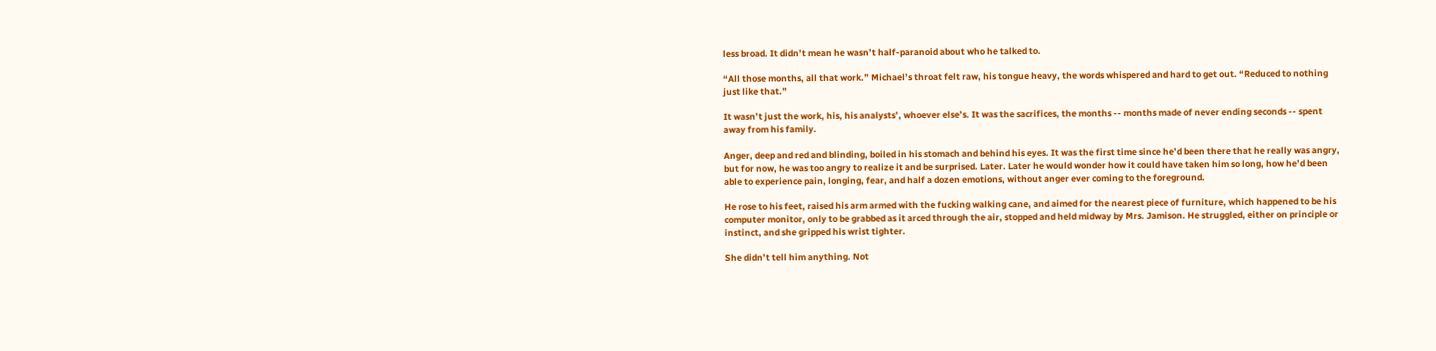less broad. It didn’t mean he wasn’t half-paranoid about who he talked to.

“All those months, all that work.” Michael’s throat felt raw, his tongue heavy, the words whispered and hard to get out. “Reduced to nothing just like that.”

It wasn’t just the work, his, his analysts’, whoever else’s. It was the sacrifices, the months -- months made of never ending seconds -- spent away from his family.

Anger, deep and red and blinding, boiled in his stomach and behind his eyes. It was the first time since he’d been there that he really was angry, but for now, he was too angry to realize it and be surprised. Later. Later he would wonder how it could have taken him so long, how he’d been able to experience pain, longing, fear, and half a dozen emotions, without anger ever coming to the foreground.

He rose to his feet, raised his arm armed with the fucking walking cane, and aimed for the nearest piece of furniture, which happened to be his computer monitor, only to be grabbed as it arced through the air, stopped and held midway by Mrs. Jamison. He struggled, either on principle or instinct, and she gripped his wrist tighter.

She didn’t tell him anything. Not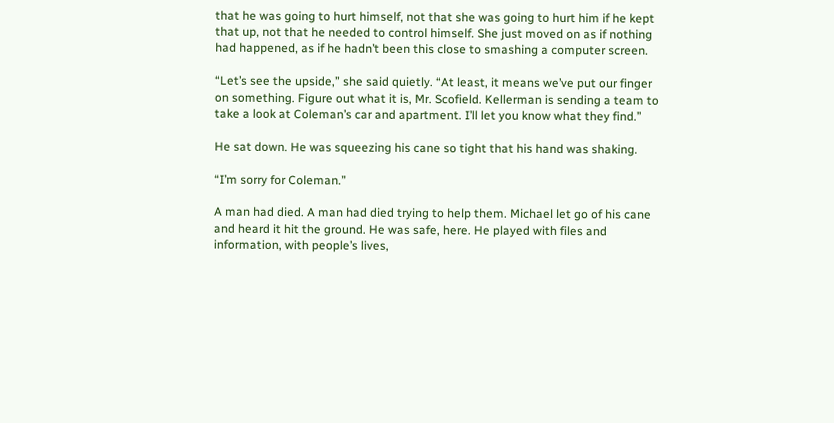that he was going to hurt himself, not that she was going to hurt him if he kept that up, not that he needed to control himself. She just moved on as if nothing had happened, as if he hadn’t been this close to smashing a computer screen.

“Let’s see the upside,” she said quietly. “At least, it means we’ve put our finger on something. Figure out what it is, Mr. Scofield. Kellerman is sending a team to take a look at Coleman’s car and apartment. I’ll let you know what they find.”

He sat down. He was squeezing his cane so tight that his hand was shaking.

“I’m sorry for Coleman.”

A man had died. A man had died trying to help them. Michael let go of his cane and heard it hit the ground. He was safe, here. He played with files and information, with people’s lives,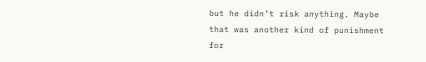but he didn’t risk anything. Maybe that was another kind of punishment for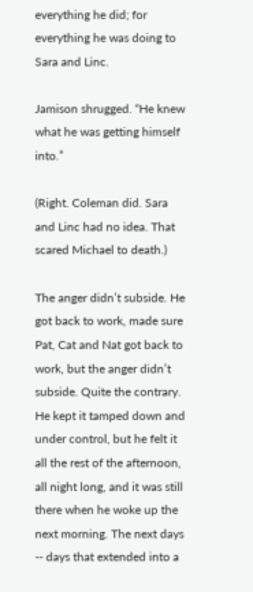everything he did; for everything he was doing to Sara and Linc.

Jamison shrugged. “He knew what he was getting himself into.”

(Right. Coleman did. Sara and Linc had no idea. That scared Michael to death.)

The anger didn’t subside. He got back to work, made sure Pat, Cat and Nat got back to work, but the anger didn’t subside. Quite the contrary. He kept it tamped down and under control, but he felt it all the rest of the afternoon, all night long, and it was still there when he woke up the next morning. The next days -- days that extended into a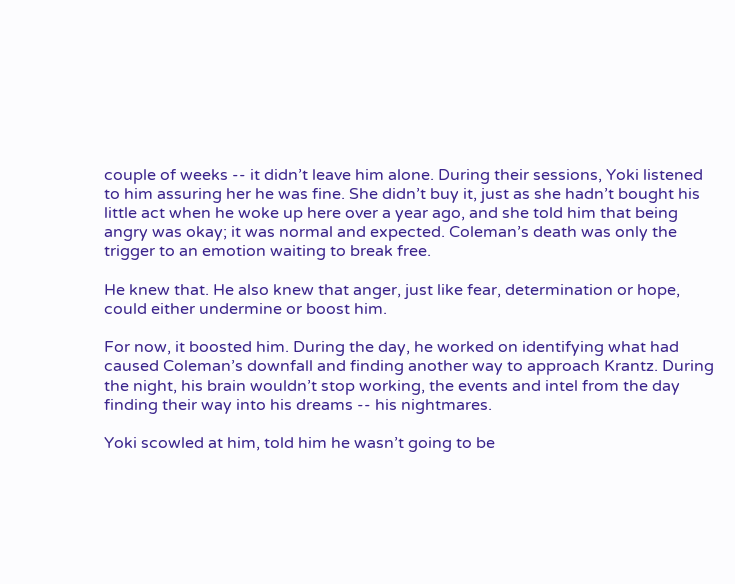couple of weeks -- it didn’t leave him alone. During their sessions, Yoki listened to him assuring her he was fine. She didn’t buy it, just as she hadn’t bought his little act when he woke up here over a year ago, and she told him that being angry was okay; it was normal and expected. Coleman’s death was only the trigger to an emotion waiting to break free.

He knew that. He also knew that anger, just like fear, determination or hope, could either undermine or boost him.

For now, it boosted him. During the day, he worked on identifying what had caused Coleman’s downfall and finding another way to approach Krantz. During the night, his brain wouldn’t stop working, the events and intel from the day finding their way into his dreams -- his nightmares.

Yoki scowled at him, told him he wasn’t going to be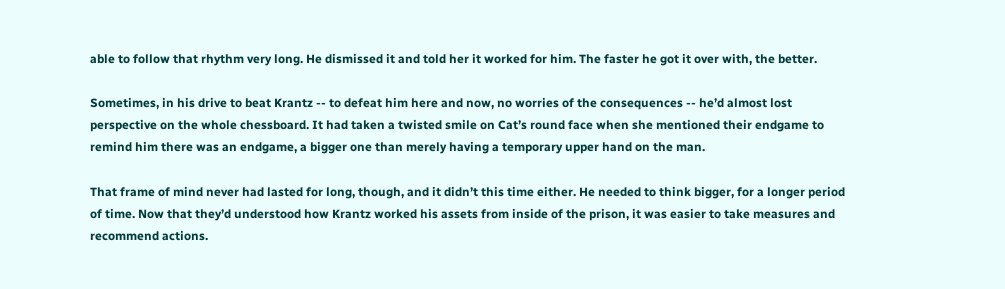able to follow that rhythm very long. He dismissed it and told her it worked for him. The faster he got it over with, the better.

Sometimes, in his drive to beat Krantz -- to defeat him here and now, no worries of the consequences -- he’d almost lost perspective on the whole chessboard. It had taken a twisted smile on Cat’s round face when she mentioned their endgame to remind him there was an endgame, a bigger one than merely having a temporary upper hand on the man.

That frame of mind never had lasted for long, though, and it didn’t this time either. He needed to think bigger, for a longer period of time. Now that they’d understood how Krantz worked his assets from inside of the prison, it was easier to take measures and recommend actions.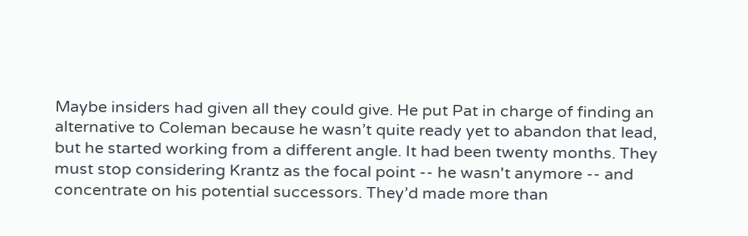Maybe insiders had given all they could give. He put Pat in charge of finding an alternative to Coleman because he wasn’t quite ready yet to abandon that lead, but he started working from a different angle. It had been twenty months. They must stop considering Krantz as the focal point -- he wasn't anymore -- and concentrate on his potential successors. They’d made more than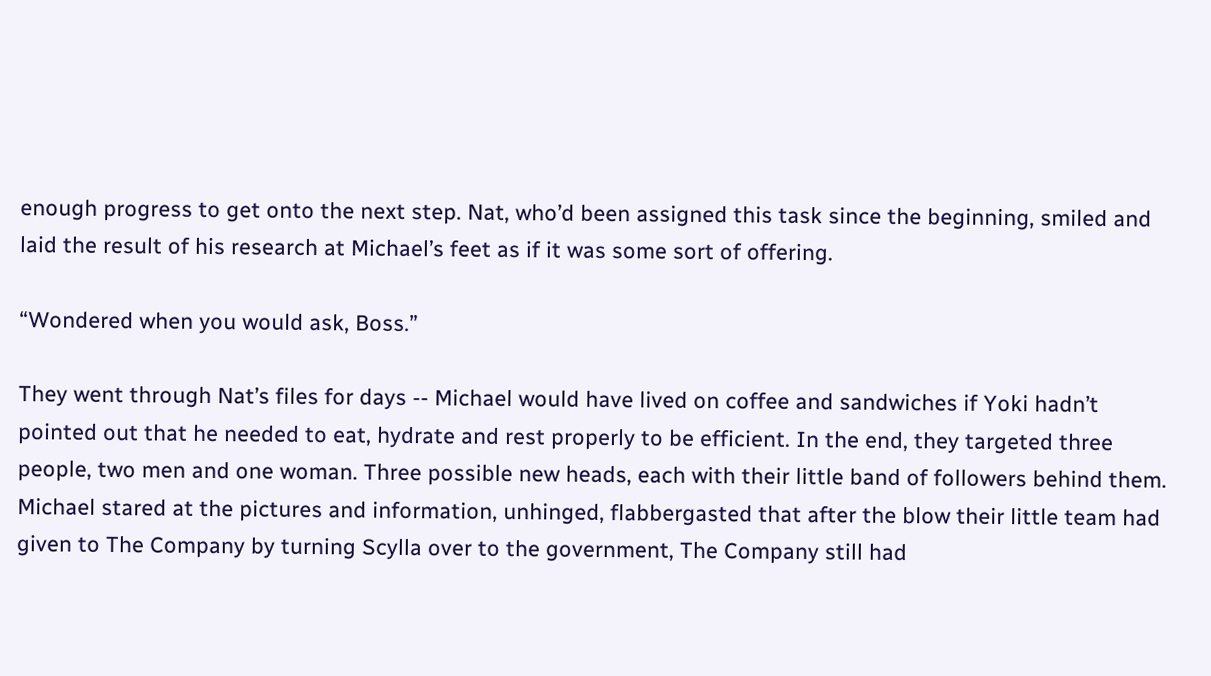enough progress to get onto the next step. Nat, who’d been assigned this task since the beginning, smiled and laid the result of his research at Michael’s feet as if it was some sort of offering.

“Wondered when you would ask, Boss.”

They went through Nat’s files for days -- Michael would have lived on coffee and sandwiches if Yoki hadn’t pointed out that he needed to eat, hydrate and rest properly to be efficient. In the end, they targeted three people, two men and one woman. Three possible new heads, each with their little band of followers behind them. Michael stared at the pictures and information, unhinged, flabbergasted that after the blow their little team had given to The Company by turning Scylla over to the government, The Company still had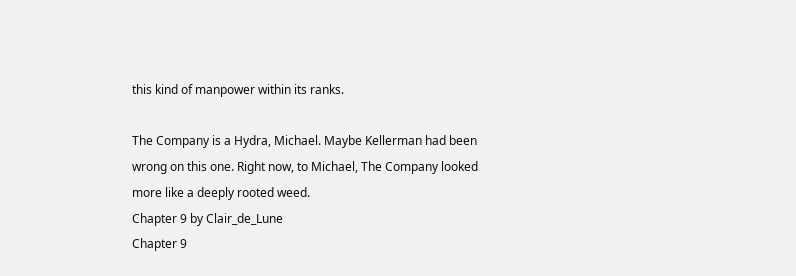this kind of manpower within its ranks.

The Company is a Hydra, Michael. Maybe Kellerman had been wrong on this one. Right now, to Michael, The Company looked more like a deeply rooted weed.
Chapter 9 by Clair_de_Lune
Chapter 9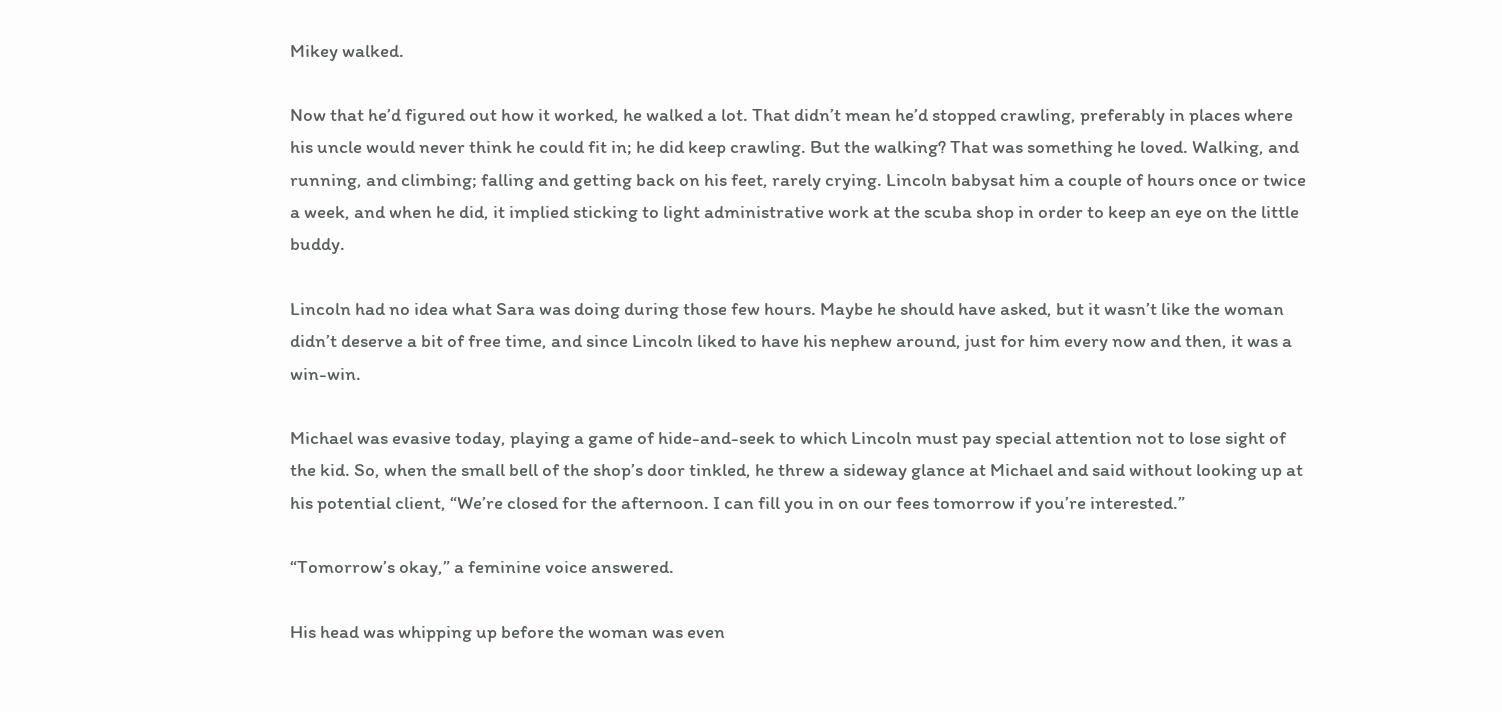Mikey walked.

Now that he’d figured out how it worked, he walked a lot. That didn’t mean he’d stopped crawling, preferably in places where his uncle would never think he could fit in; he did keep crawling. But the walking? That was something he loved. Walking, and running, and climbing; falling and getting back on his feet, rarely crying. Lincoln babysat him a couple of hours once or twice a week, and when he did, it implied sticking to light administrative work at the scuba shop in order to keep an eye on the little buddy.

Lincoln had no idea what Sara was doing during those few hours. Maybe he should have asked, but it wasn’t like the woman didn’t deserve a bit of free time, and since Lincoln liked to have his nephew around, just for him every now and then, it was a win-win.

Michael was evasive today, playing a game of hide-and-seek to which Lincoln must pay special attention not to lose sight of the kid. So, when the small bell of the shop’s door tinkled, he threw a sideway glance at Michael and said without looking up at his potential client, “We’re closed for the afternoon. I can fill you in on our fees tomorrow if you’re interested.”

“Tomorrow’s okay,” a feminine voice answered.

His head was whipping up before the woman was even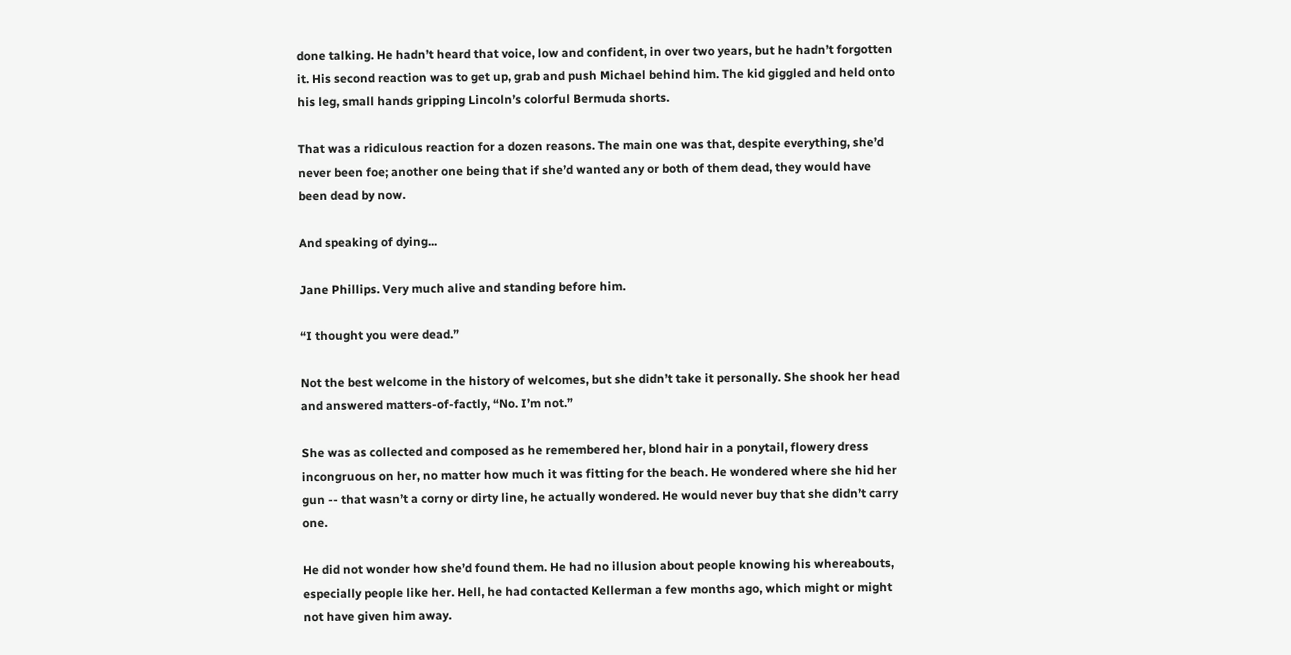done talking. He hadn’t heard that voice, low and confident, in over two years, but he hadn’t forgotten it. His second reaction was to get up, grab and push Michael behind him. The kid giggled and held onto his leg, small hands gripping Lincoln’s colorful Bermuda shorts.

That was a ridiculous reaction for a dozen reasons. The main one was that, despite everything, she’d never been foe; another one being that if she’d wanted any or both of them dead, they would have been dead by now.

And speaking of dying...

Jane Phillips. Very much alive and standing before him.

“I thought you were dead.”

Not the best welcome in the history of welcomes, but she didn’t take it personally. She shook her head and answered matters-of-factly, “No. I’m not.”

She was as collected and composed as he remembered her, blond hair in a ponytail, flowery dress incongruous on her, no matter how much it was fitting for the beach. He wondered where she hid her gun -- that wasn’t a corny or dirty line, he actually wondered. He would never buy that she didn’t carry one.

He did not wonder how she’d found them. He had no illusion about people knowing his whereabouts, especially people like her. Hell, he had contacted Kellerman a few months ago, which might or might not have given him away.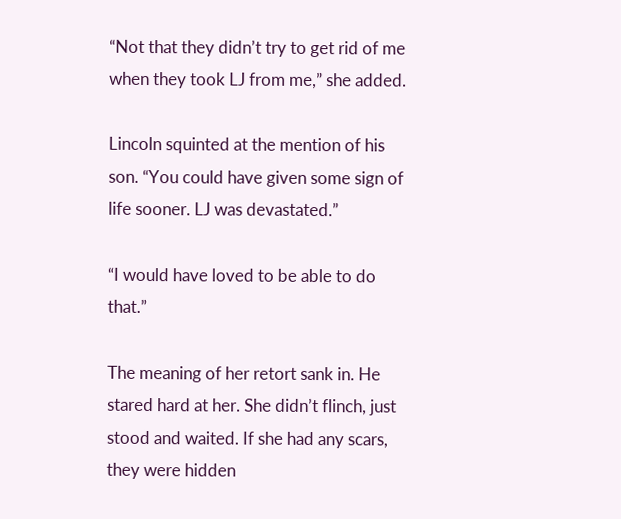“Not that they didn’t try to get rid of me when they took LJ from me,” she added.

Lincoln squinted at the mention of his son. “You could have given some sign of life sooner. LJ was devastated.”

“I would have loved to be able to do that.”

The meaning of her retort sank in. He stared hard at her. She didn’t flinch, just stood and waited. If she had any scars, they were hidden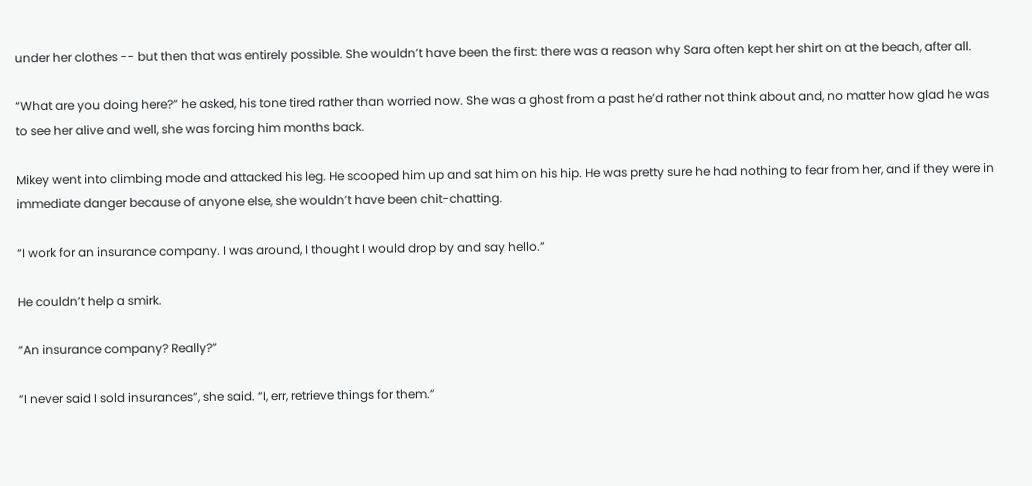under her clothes -- but then that was entirely possible. She wouldn’t have been the first: there was a reason why Sara often kept her shirt on at the beach, after all.

“What are you doing here?” he asked, his tone tired rather than worried now. She was a ghost from a past he’d rather not think about and, no matter how glad he was to see her alive and well, she was forcing him months back.

Mikey went into climbing mode and attacked his leg. He scooped him up and sat him on his hip. He was pretty sure he had nothing to fear from her, and if they were in immediate danger because of anyone else, she wouldn’t have been chit-chatting.

“I work for an insurance company. I was around, I thought I would drop by and say hello.”

He couldn’t help a smirk.

“An insurance company? Really?”

“I never said I sold insurances”, she said. “I, err, retrieve things for them.”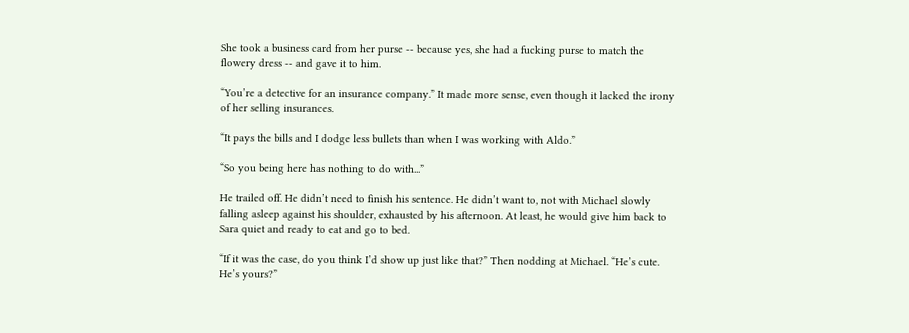She took a business card from her purse -- because yes, she had a fucking purse to match the flowery dress -- and gave it to him.

“You’re a detective for an insurance company.” It made more sense, even though it lacked the irony of her selling insurances.

“It pays the bills and I dodge less bullets than when I was working with Aldo.”

“So you being here has nothing to do with...”

He trailed off. He didn’t need to finish his sentence. He didn’t want to, not with Michael slowly falling asleep against his shoulder, exhausted by his afternoon. At least, he would give him back to Sara quiet and ready to eat and go to bed.

“If it was the case, do you think I’d show up just like that?” Then nodding at Michael. “He’s cute. He’s yours?”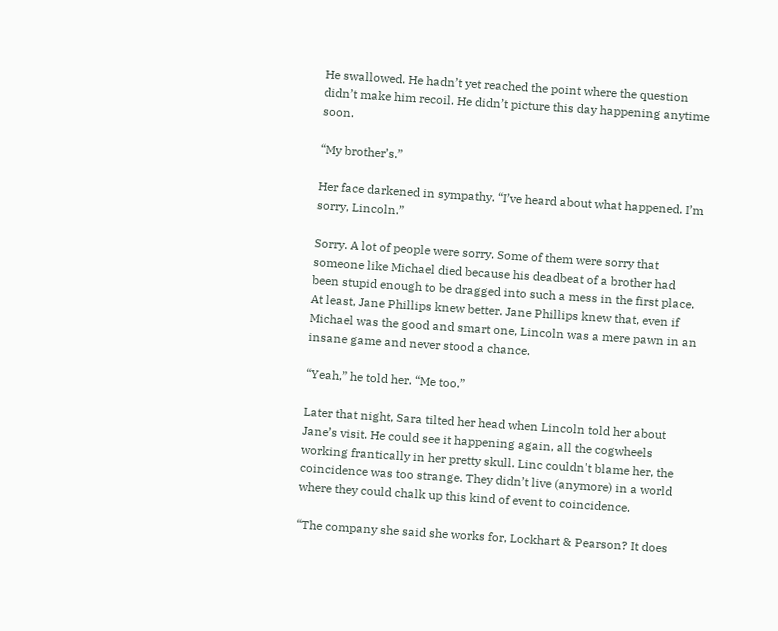He swallowed. He hadn’t yet reached the point where the question didn’t make him recoil. He didn’t picture this day happening anytime soon.

“My brother’s.”

Her face darkened in sympathy. “I’ve heard about what happened. I’m sorry, Lincoln.”

Sorry. A lot of people were sorry. Some of them were sorry that someone like Michael died because his deadbeat of a brother had been stupid enough to be dragged into such a mess in the first place. At least, Jane Phillips knew better. Jane Phillips knew that, even if Michael was the good and smart one, Lincoln was a mere pawn in an insane game and never stood a chance.

“Yeah,” he told her. “Me too.”

Later that night, Sara tilted her head when Lincoln told her about Jane’s visit. He could see it happening again, all the cogwheels working frantically in her pretty skull. Linc couldn't blame her, the coincidence was too strange. They didn’t live (anymore) in a world where they could chalk up this kind of event to coincidence.

“The company she said she works for, Lockhart & Pearson? It does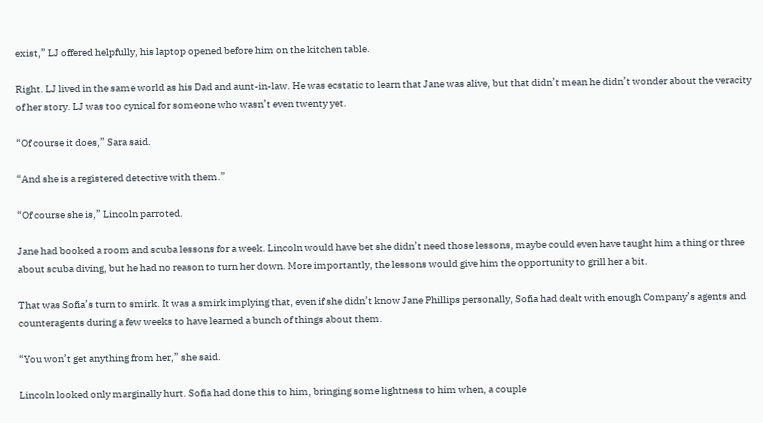exist,” LJ offered helpfully, his laptop opened before him on the kitchen table.

Right. LJ lived in the same world as his Dad and aunt-in-law. He was ecstatic to learn that Jane was alive, but that didn’t mean he didn’t wonder about the veracity of her story. LJ was too cynical for someone who wasn’t even twenty yet.

“Of course it does,” Sara said.

“And she is a registered detective with them.”

“Of course she is,” Lincoln parroted.

Jane had booked a room and scuba lessons for a week. Lincoln would have bet she didn’t need those lessons, maybe could even have taught him a thing or three about scuba diving, but he had no reason to turn her down. More importantly, the lessons would give him the opportunity to grill her a bit.

That was Sofia’s turn to smirk. It was a smirk implying that, even if she didn’t know Jane Phillips personally, Sofia had dealt with enough Company’s agents and counteragents during a few weeks to have learned a bunch of things about them.

“You won’t get anything from her,” she said.

Lincoln looked only marginally hurt. Sofia had done this to him, bringing some lightness to him when, a couple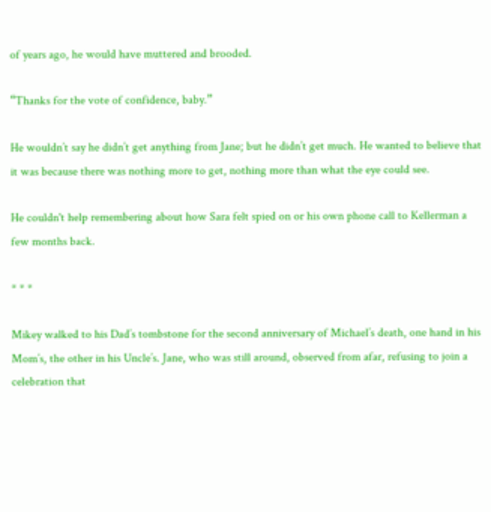of years ago, he would have muttered and brooded.

“Thanks for the vote of confidence, baby.”

He wouldn’t say he didn’t get anything from Jane; but he didn’t get much. He wanted to believe that it was because there was nothing more to get, nothing more than what the eye could see.

He couldn't help remembering about how Sara felt spied on or his own phone call to Kellerman a few months back.

* * *

Mikey walked to his Dad’s tombstone for the second anniversary of Michael’s death, one hand in his Mom’s, the other in his Uncle’s. Jane, who was still around, observed from afar, refusing to join a celebration that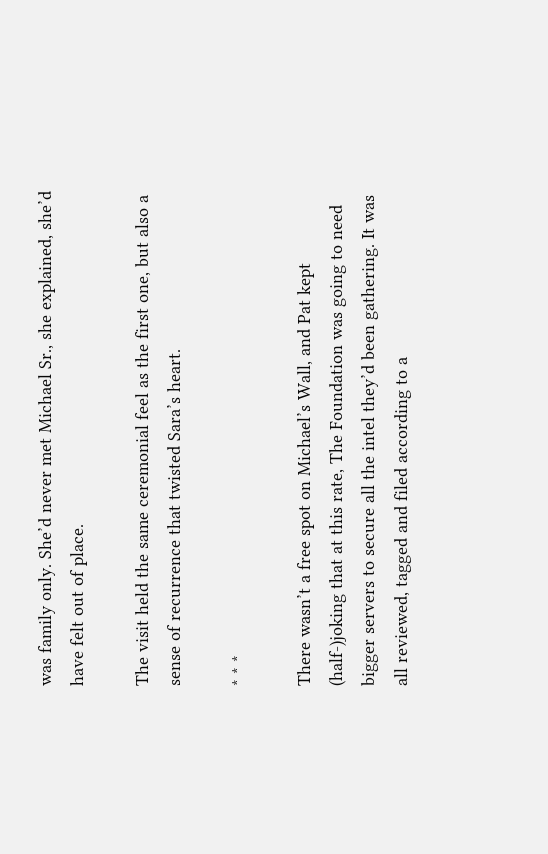was family only. She’d never met Michael Sr., she explained, she’d have felt out of place.

The visit held the same ceremonial feel as the first one, but also a sense of recurrence that twisted Sara’s heart.

* * *

There wasn’t a free spot on Michael’s Wall, and Pat kept (half-)joking that at this rate, The Foundation was going to need bigger servers to secure all the intel they’d been gathering. It was all reviewed, tagged and filed according to a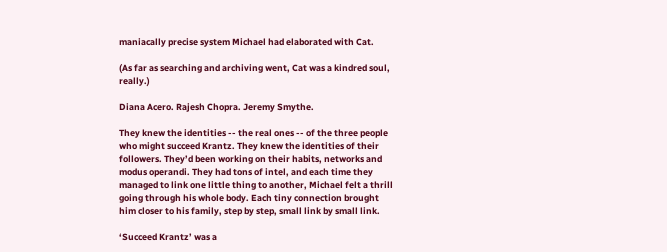maniacally precise system Michael had elaborated with Cat.

(As far as searching and archiving went, Cat was a kindred soul, really.)

Diana Acero. Rajesh Chopra. Jeremy Smythe.

They knew the identities -- the real ones -- of the three people who might succeed Krantz. They knew the identities of their followers. They’d been working on their habits, networks and modus operandi. They had tons of intel, and each time they managed to link one little thing to another, Michael felt a thrill going through his whole body. Each tiny connection brought him closer to his family, step by step, small link by small link.

‘Succeed Krantz’ was a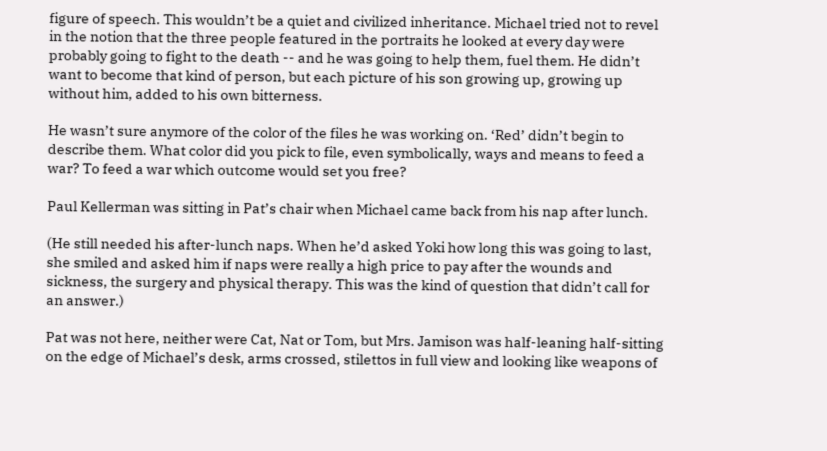figure of speech. This wouldn’t be a quiet and civilized inheritance. Michael tried not to revel in the notion that the three people featured in the portraits he looked at every day were probably going to fight to the death -- and he was going to help them, fuel them. He didn’t want to become that kind of person, but each picture of his son growing up, growing up without him, added to his own bitterness.

He wasn’t sure anymore of the color of the files he was working on. ‘Red’ didn’t begin to describe them. What color did you pick to file, even symbolically, ways and means to feed a war? To feed a war which outcome would set you free?

Paul Kellerman was sitting in Pat’s chair when Michael came back from his nap after lunch.

(He still needed his after-lunch naps. When he’d asked Yoki how long this was going to last, she smiled and asked him if naps were really a high price to pay after the wounds and sickness, the surgery and physical therapy. This was the kind of question that didn’t call for an answer.)

Pat was not here, neither were Cat, Nat or Tom, but Mrs. Jamison was half-leaning half-sitting on the edge of Michael’s desk, arms crossed, stilettos in full view and looking like weapons of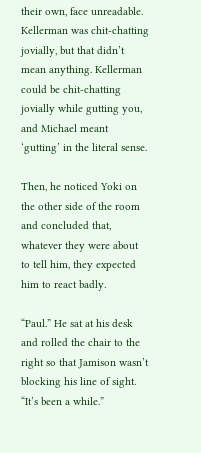their own, face unreadable. Kellerman was chit-chatting jovially, but that didn’t mean anything. Kellerman could be chit-chatting jovially while gutting you, and Michael meant ‘gutting’ in the literal sense.

Then, he noticed Yoki on the other side of the room and concluded that, whatever they were about to tell him, they expected him to react badly.

“Paul.” He sat at his desk and rolled the chair to the right so that Jamison wasn’t blocking his line of sight. “It’s been a while.”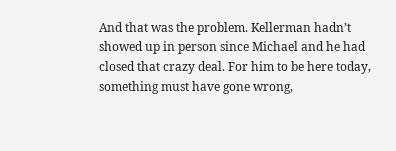And that was the problem. Kellerman hadn’t showed up in person since Michael and he had closed that crazy deal. For him to be here today, something must have gone wrong,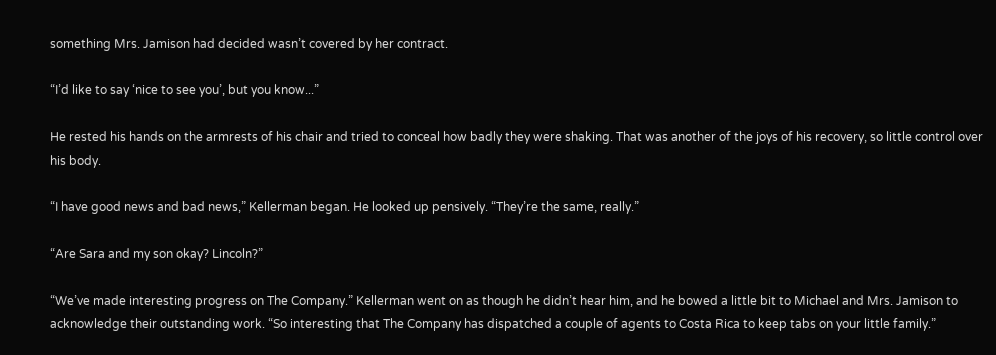something Mrs. Jamison had decided wasn’t covered by her contract.

“I’d like to say ‘nice to see you’, but you know...”

He rested his hands on the armrests of his chair and tried to conceal how badly they were shaking. That was another of the joys of his recovery, so little control over his body.

“I have good news and bad news,” Kellerman began. He looked up pensively. “They’re the same, really.”

“Are Sara and my son okay? Lincoln?”

“We’ve made interesting progress on The Company.” Kellerman went on as though he didn’t hear him, and he bowed a little bit to Michael and Mrs. Jamison to acknowledge their outstanding work. “So interesting that The Company has dispatched a couple of agents to Costa Rica to keep tabs on your little family.”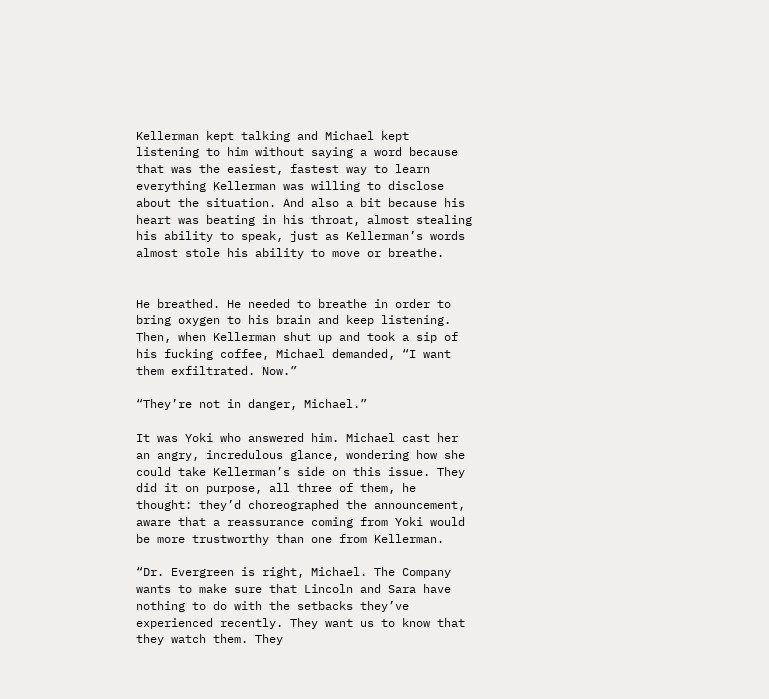Kellerman kept talking and Michael kept listening to him without saying a word because that was the easiest, fastest way to learn everything Kellerman was willing to disclose about the situation. And also a bit because his heart was beating in his throat, almost stealing his ability to speak, just as Kellerman’s words almost stole his ability to move or breathe.


He breathed. He needed to breathe in order to bring oxygen to his brain and keep listening. Then, when Kellerman shut up and took a sip of his fucking coffee, Michael demanded, “I want them exfiltrated. Now.”

“They’re not in danger, Michael.”

It was Yoki who answered him. Michael cast her an angry, incredulous glance, wondering how she could take Kellerman’s side on this issue. They did it on purpose, all three of them, he thought: they’d choreographed the announcement, aware that a reassurance coming from Yoki would be more trustworthy than one from Kellerman.

“Dr. Evergreen is right, Michael. The Company wants to make sure that Lincoln and Sara have nothing to do with the setbacks they’ve experienced recently. They want us to know that they watch them. They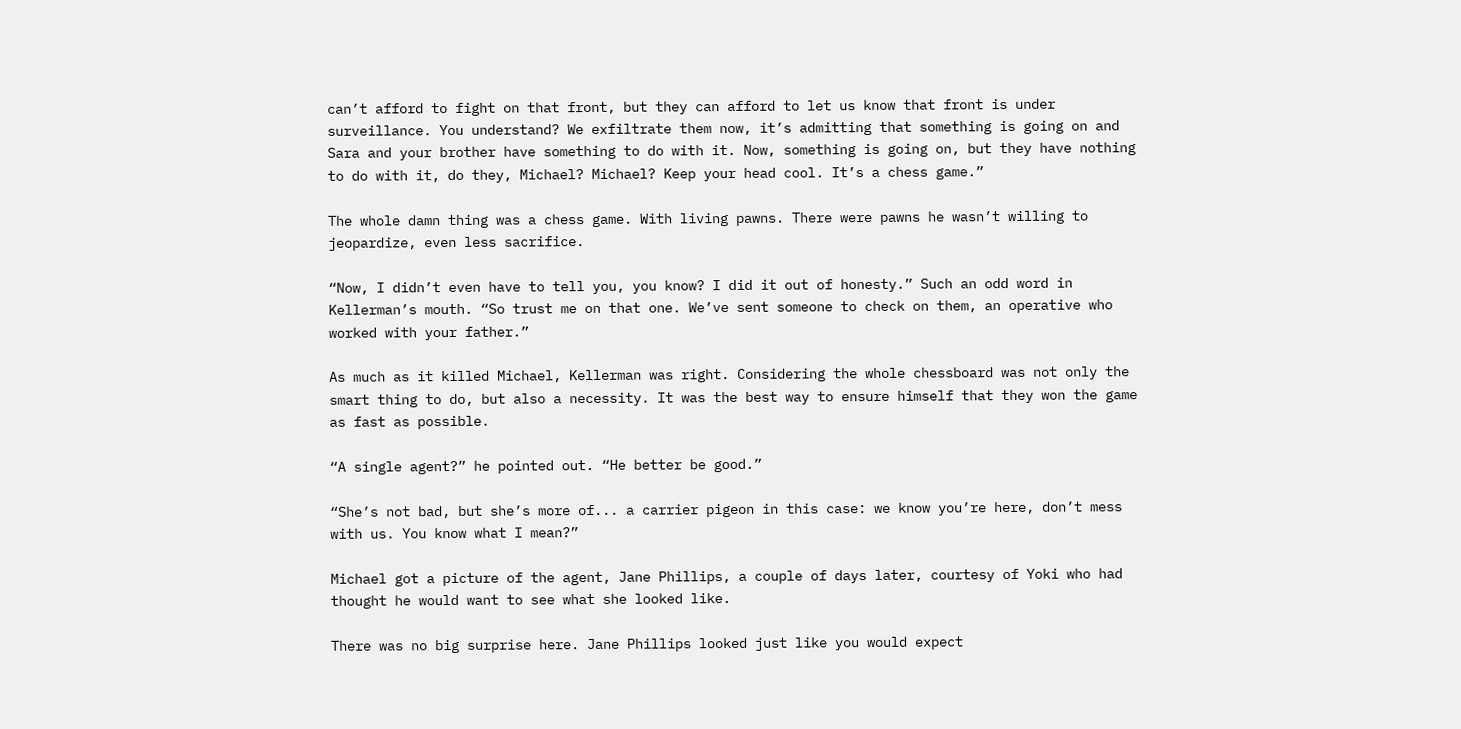can’t afford to fight on that front, but they can afford to let us know that front is under surveillance. You understand? We exfiltrate them now, it’s admitting that something is going on and Sara and your brother have something to do with it. Now, something is going on, but they have nothing to do with it, do they, Michael? Michael? Keep your head cool. It’s a chess game.”

The whole damn thing was a chess game. With living pawns. There were pawns he wasn’t willing to jeopardize, even less sacrifice.

“Now, I didn’t even have to tell you, you know? I did it out of honesty.” Such an odd word in Kellerman’s mouth. “So trust me on that one. We’ve sent someone to check on them, an operative who worked with your father.”

As much as it killed Michael, Kellerman was right. Considering the whole chessboard was not only the smart thing to do, but also a necessity. It was the best way to ensure himself that they won the game as fast as possible.

“A single agent?” he pointed out. “He better be good.”

“She’s not bad, but she’s more of... a carrier pigeon in this case: we know you’re here, don’t mess with us. You know what I mean?”

Michael got a picture of the agent, Jane Phillips, a couple of days later, courtesy of Yoki who had thought he would want to see what she looked like.

There was no big surprise here. Jane Phillips looked just like you would expect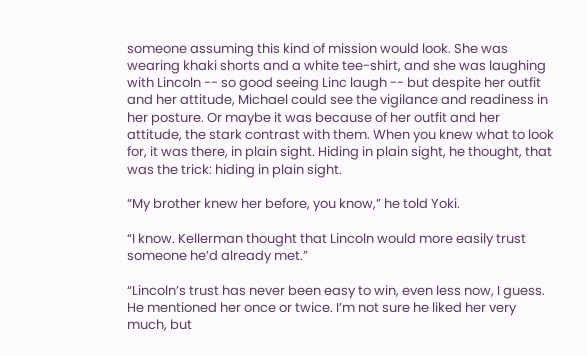someone assuming this kind of mission would look. She was wearing khaki shorts and a white tee-shirt, and she was laughing with Lincoln -- so good seeing Linc laugh -- but despite her outfit and her attitude, Michael could see the vigilance and readiness in her posture. Or maybe it was because of her outfit and her attitude, the stark contrast with them. When you knew what to look for, it was there, in plain sight. Hiding in plain sight, he thought, that was the trick: hiding in plain sight.

“My brother knew her before, you know,” he told Yoki.

“I know. Kellerman thought that Lincoln would more easily trust someone he’d already met.”

“Lincoln’s trust has never been easy to win, even less now, I guess. He mentioned her once or twice. I’m not sure he liked her very much, but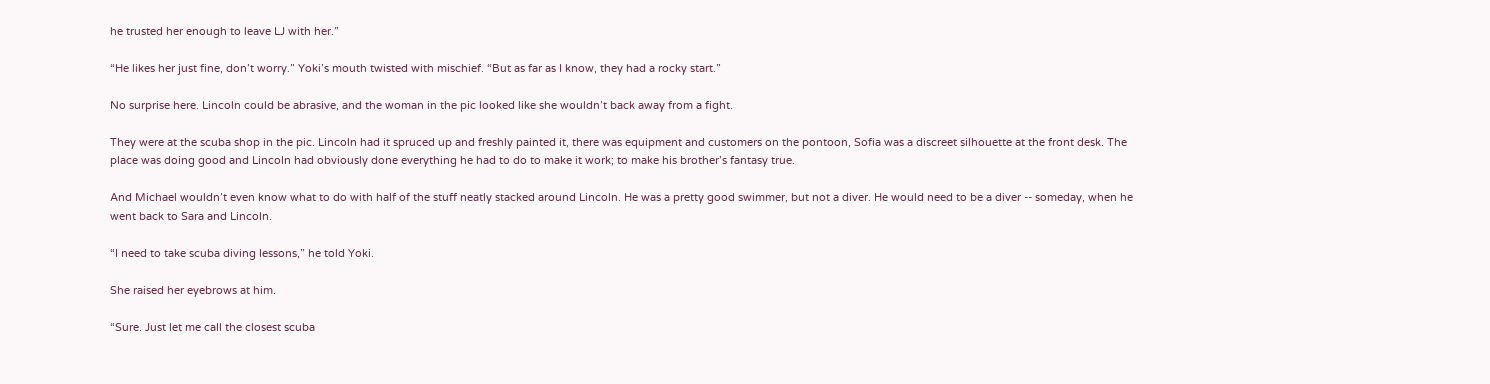he trusted her enough to leave LJ with her.”

“He likes her just fine, don’t worry.” Yoki’s mouth twisted with mischief. “But as far as I know, they had a rocky start.”

No surprise here. Lincoln could be abrasive, and the woman in the pic looked like she wouldn’t back away from a fight.

They were at the scuba shop in the pic. Lincoln had it spruced up and freshly painted it, there was equipment and customers on the pontoon, Sofia was a discreet silhouette at the front desk. The place was doing good and Lincoln had obviously done everything he had to do to make it work; to make his brother’s fantasy true.

And Michael wouldn’t even know what to do with half of the stuff neatly stacked around Lincoln. He was a pretty good swimmer, but not a diver. He would need to be a diver -- someday, when he went back to Sara and Lincoln.

“I need to take scuba diving lessons,” he told Yoki.

She raised her eyebrows at him.

“Sure. Just let me call the closest scuba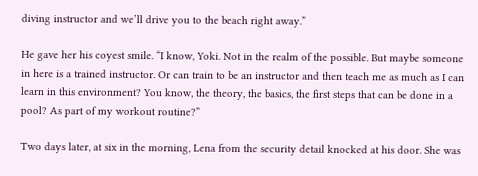diving instructor and we’ll drive you to the beach right away.”

He gave her his coyest smile. “I know, Yoki. Not in the realm of the possible. But maybe someone in here is a trained instructor. Or can train to be an instructor and then teach me as much as I can learn in this environment? You know, the theory, the basics, the first steps that can be done in a pool? As part of my workout routine?”

Two days later, at six in the morning, Lena from the security detail knocked at his door. She was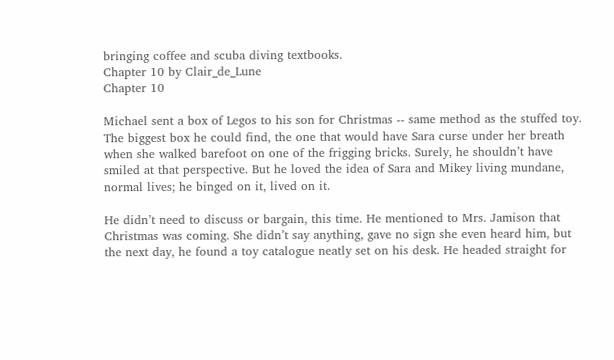bringing coffee and scuba diving textbooks.
Chapter 10 by Clair_de_Lune
Chapter 10

Michael sent a box of Legos to his son for Christmas -- same method as the stuffed toy. The biggest box he could find, the one that would have Sara curse under her breath when she walked barefoot on one of the frigging bricks. Surely, he shouldn’t have smiled at that perspective. But he loved the idea of Sara and Mikey living mundane, normal lives; he binged on it, lived on it.

He didn’t need to discuss or bargain, this time. He mentioned to Mrs. Jamison that Christmas was coming. She didn’t say anything, gave no sign she even heard him, but the next day, he found a toy catalogue neatly set on his desk. He headed straight for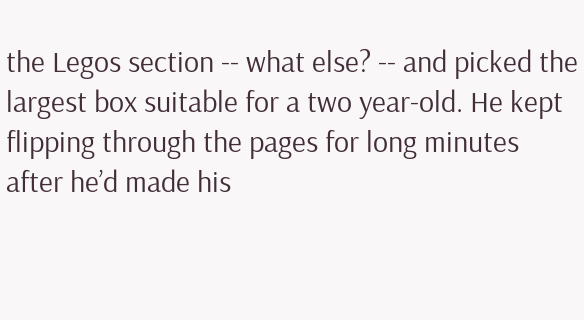the Legos section -- what else? -- and picked the largest box suitable for a two year-old. He kept flipping through the pages for long minutes after he’d made his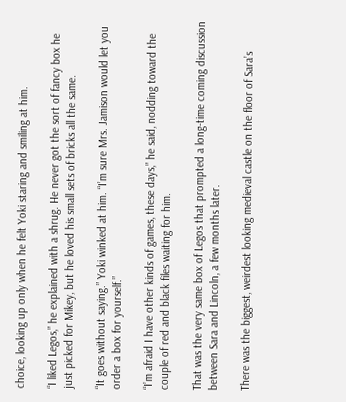choice, looking up only when he felt Yoki staring and smiling at him.

“I liked Legos,” he explained with a shrug. He never got the sort of fancy box he just picked for Mikey, but he loved his small sets of bricks all the same.

“It goes without saying.” Yoki winked at him. “I’m sure Mrs. Jamison would let you order a box for yourself.”

“I’m afraid I have other kinds of games, these days,” he said, nodding toward the couple of red and black files waiting for him.

That was the very same box of Legos that prompted a long-time coming discussion between Sara and Lincoln, a few months later.

There was the biggest, weirdest looking medieval castle on the floor of Sara’s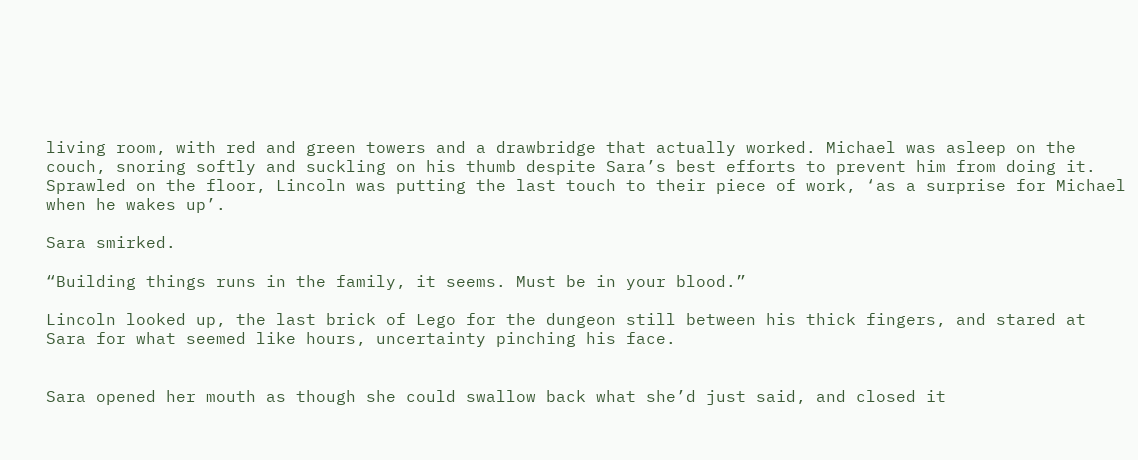living room, with red and green towers and a drawbridge that actually worked. Michael was asleep on the couch, snoring softly and suckling on his thumb despite Sara’s best efforts to prevent him from doing it. Sprawled on the floor, Lincoln was putting the last touch to their piece of work, ‘as a surprise for Michael when he wakes up’.

Sara smirked.

“Building things runs in the family, it seems. Must be in your blood.”

Lincoln looked up, the last brick of Lego for the dungeon still between his thick fingers, and stared at Sara for what seemed like hours, uncertainty pinching his face.


Sara opened her mouth as though she could swallow back what she’d just said, and closed it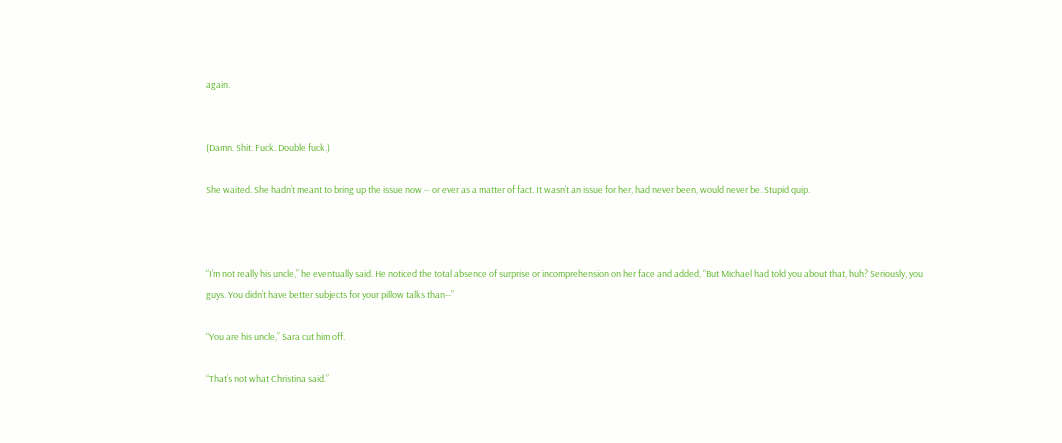again.


(Damn. Shit. Fuck. Double fuck.)

She waited. She hadn’t meant to bring up the issue now -- or ever as a matter of fact. It wasn’t an issue for her, had never been, would never be. Stupid quip.



“I’m not really his uncle,” he eventually said. He noticed the total absence of surprise or incomprehension on her face and added, “But Michael had told you about that, huh? Seriously, you guys. You didn’t have better subjects for your pillow talks than--”

“You are his uncle,” Sara cut him off.

“That’s not what Christina said.”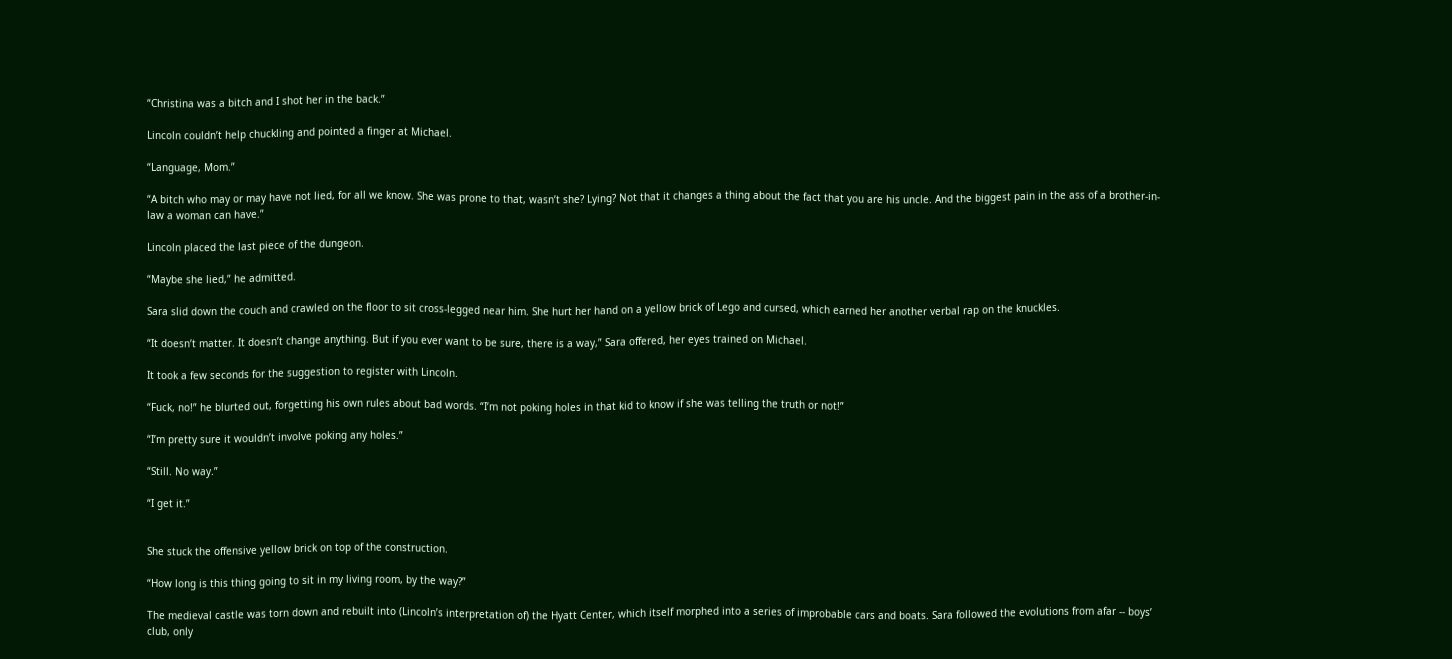“Christina was a bitch and I shot her in the back.”

Lincoln couldn’t help chuckling and pointed a finger at Michael.

“Language, Mom.”

“A bitch who may or may have not lied, for all we know. She was prone to that, wasn’t she? Lying? Not that it changes a thing about the fact that you are his uncle. And the biggest pain in the ass of a brother-in-law a woman can have.”

Lincoln placed the last piece of the dungeon.

“Maybe she lied,” he admitted.

Sara slid down the couch and crawled on the floor to sit cross-legged near him. She hurt her hand on a yellow brick of Lego and cursed, which earned her another verbal rap on the knuckles.

“It doesn’t matter. It doesn’t change anything. But if you ever want to be sure, there is a way,” Sara offered, her eyes trained on Michael.

It took a few seconds for the suggestion to register with Lincoln.

“Fuck, no!” he blurted out, forgetting his own rules about bad words. “I’m not poking holes in that kid to know if she was telling the truth or not!”

“I’m pretty sure it wouldn’t involve poking any holes.”

“Still. No way.”

“I get it.”


She stuck the offensive yellow brick on top of the construction.

“How long is this thing going to sit in my living room, by the way?”

The medieval castle was torn down and rebuilt into (Lincoln’s interpretation of) the Hyatt Center, which itself morphed into a series of improbable cars and boats. Sara followed the evolutions from afar -- boys’ club, only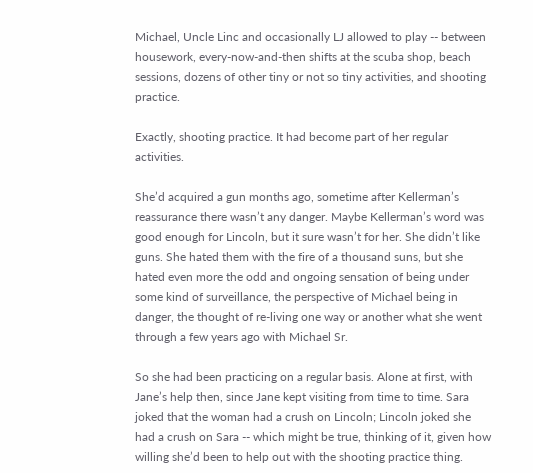Michael, Uncle Linc and occasionally LJ allowed to play -- between housework, every-now-and-then shifts at the scuba shop, beach sessions, dozens of other tiny or not so tiny activities, and shooting practice.

Exactly, shooting practice. It had become part of her regular activities.

She’d acquired a gun months ago, sometime after Kellerman’s reassurance there wasn’t any danger. Maybe Kellerman’s word was good enough for Lincoln, but it sure wasn’t for her. She didn’t like guns. She hated them with the fire of a thousand suns, but she hated even more the odd and ongoing sensation of being under some kind of surveillance, the perspective of Michael being in danger, the thought of re-living one way or another what she went through a few years ago with Michael Sr.

So she had been practicing on a regular basis. Alone at first, with Jane’s help then, since Jane kept visiting from time to time. Sara joked that the woman had a crush on Lincoln; Lincoln joked she had a crush on Sara -- which might be true, thinking of it, given how willing she’d been to help out with the shooting practice thing.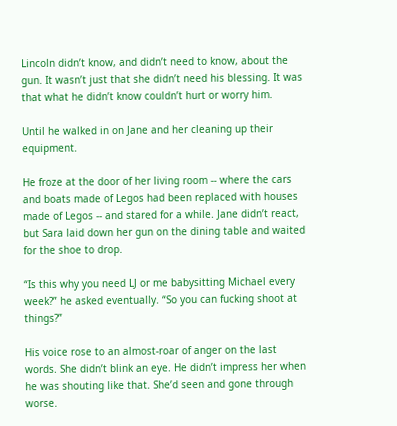Lincoln didn’t know, and didn’t need to know, about the gun. It wasn’t just that she didn’t need his blessing. It was that what he didn’t know couldn’t hurt or worry him.

Until he walked in on Jane and her cleaning up their equipment.

He froze at the door of her living room -- where the cars and boats made of Legos had been replaced with houses made of Legos -- and stared for a while. Jane didn’t react, but Sara laid down her gun on the dining table and waited for the shoe to drop.

“Is this why you need LJ or me babysitting Michael every week?” he asked eventually. “So you can fucking shoot at things?”

His voice rose to an almost-roar of anger on the last words. She didn’t blink an eye. He didn’t impress her when he was shouting like that. She’d seen and gone through worse.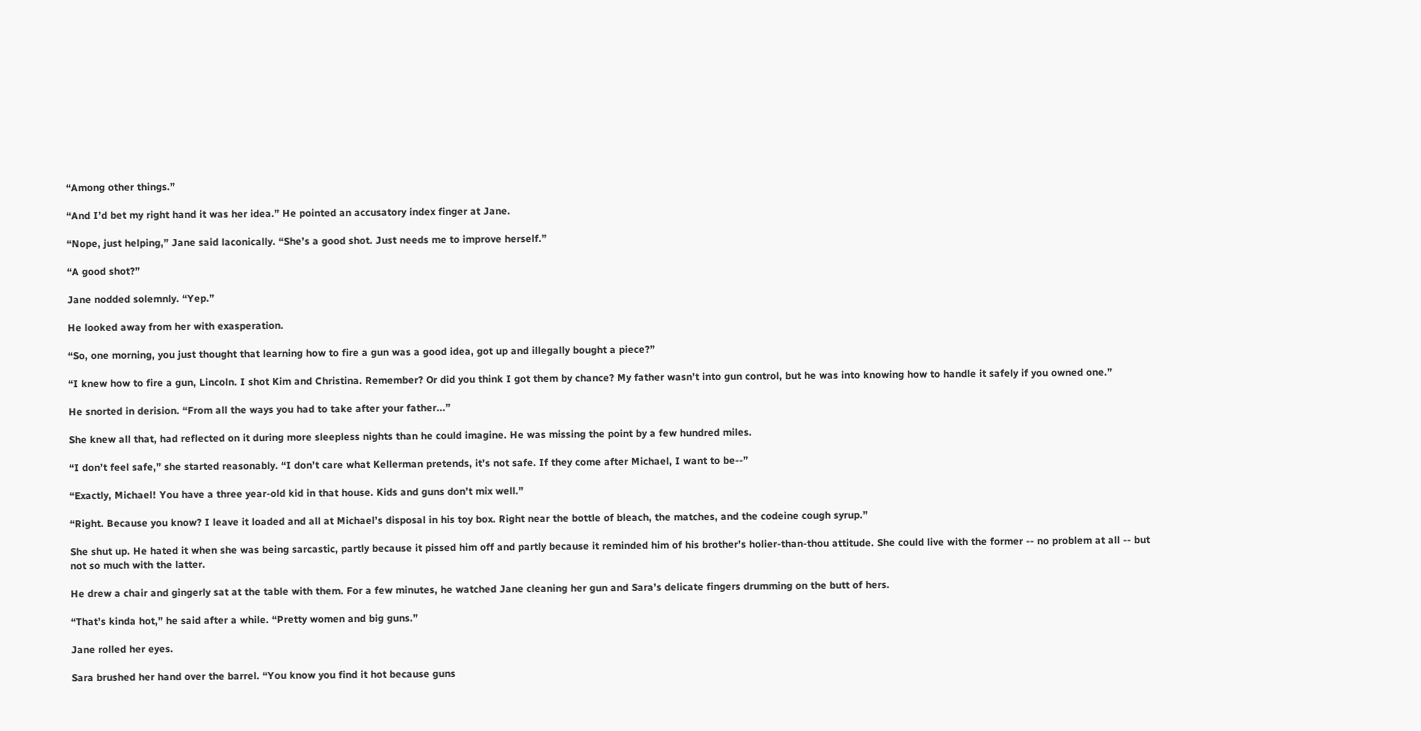“Among other things.”

“And I’d bet my right hand it was her idea.” He pointed an accusatory index finger at Jane.

“Nope, just helping,” Jane said laconically. “She’s a good shot. Just needs me to improve herself.”

“A good shot?”

Jane nodded solemnly. “Yep.”

He looked away from her with exasperation.

“So, one morning, you just thought that learning how to fire a gun was a good idea, got up and illegally bought a piece?”

“I knew how to fire a gun, Lincoln. I shot Kim and Christina. Remember? Or did you think I got them by chance? My father wasn’t into gun control, but he was into knowing how to handle it safely if you owned one.”

He snorted in derision. “From all the ways you had to take after your father...”

She knew all that, had reflected on it during more sleepless nights than he could imagine. He was missing the point by a few hundred miles.

“I don’t feel safe,” she started reasonably. “I don’t care what Kellerman pretends, it’s not safe. If they come after Michael, I want to be--”

“Exactly, Michael! You have a three year-old kid in that house. Kids and guns don’t mix well.”

“Right. Because you know? I leave it loaded and all at Michael’s disposal in his toy box. Right near the bottle of bleach, the matches, and the codeine cough syrup.”

She shut up. He hated it when she was being sarcastic, partly because it pissed him off and partly because it reminded him of his brother’s holier-than-thou attitude. She could live with the former -- no problem at all -- but not so much with the latter.

He drew a chair and gingerly sat at the table with them. For a few minutes, he watched Jane cleaning her gun and Sara’s delicate fingers drumming on the butt of hers.

“That’s kinda hot,” he said after a while. “Pretty women and big guns.”

Jane rolled her eyes.

Sara brushed her hand over the barrel. “You know you find it hot because guns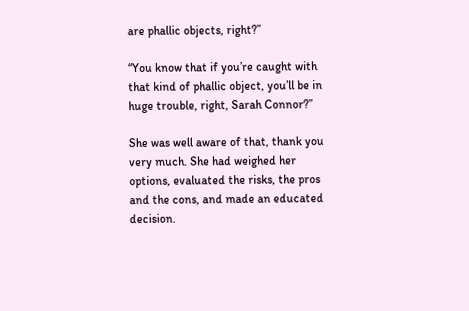are phallic objects, right?”

“You know that if you’re caught with that kind of phallic object, you’ll be in huge trouble, right, Sarah Connor?”

She was well aware of that, thank you very much. She had weighed her options, evaluated the risks, the pros and the cons, and made an educated decision.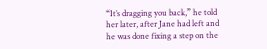“It’s dragging you back,” he told her later, after Jane had left and he was done fixing a step on the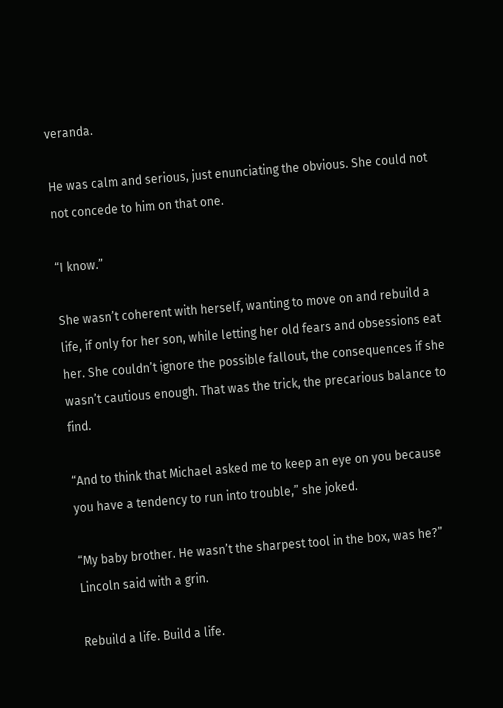veranda.

He was calm and serious, just enunciating the obvious. She could not not concede to him on that one.

“I know.”

She wasn’t coherent with herself, wanting to move on and rebuild a life, if only for her son, while letting her old fears and obsessions eat her. She couldn’t ignore the possible fallout, the consequences if she wasn’t cautious enough. That was the trick, the precarious balance to find.

“And to think that Michael asked me to keep an eye on you because you have a tendency to run into trouble,” she joked.

“My baby brother. He wasn’t the sharpest tool in the box, was he?” Lincoln said with a grin.

Rebuild a life. Build a life.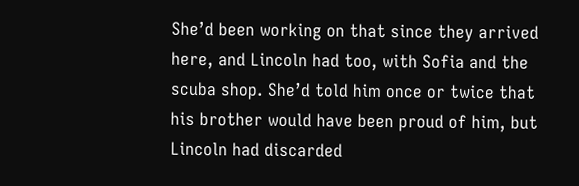She’d been working on that since they arrived here, and Lincoln had too, with Sofia and the scuba shop. She’d told him once or twice that his brother would have been proud of him, but Lincoln had discarded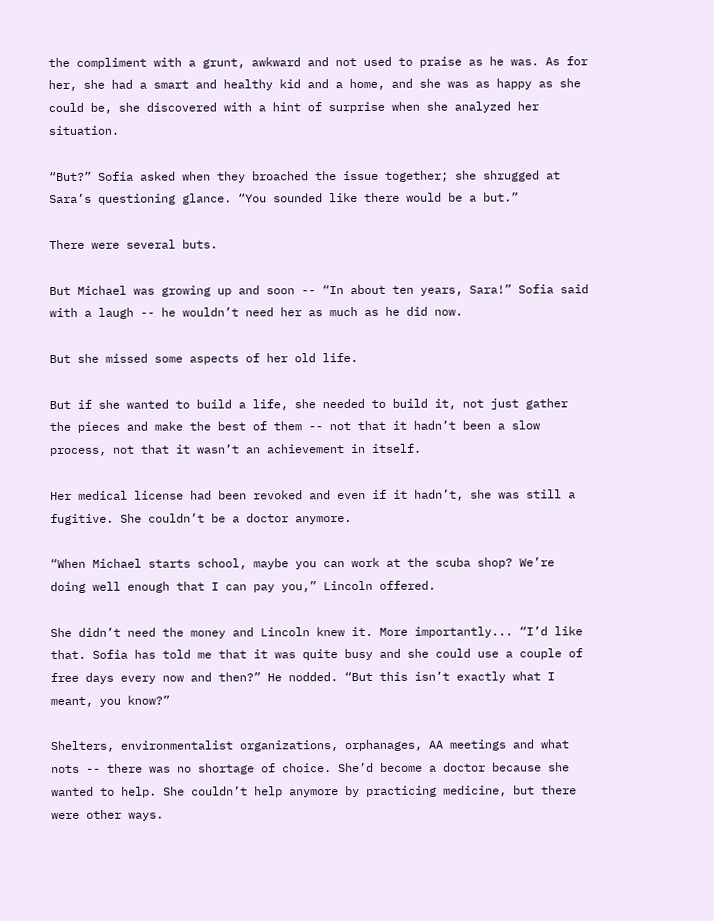the compliment with a grunt, awkward and not used to praise as he was. As for her, she had a smart and healthy kid and a home, and she was as happy as she could be, she discovered with a hint of surprise when she analyzed her situation.

“But?” Sofia asked when they broached the issue together; she shrugged at Sara’s questioning glance. “You sounded like there would be a but.”

There were several buts.

But Michael was growing up and soon -- “In about ten years, Sara!” Sofia said with a laugh -- he wouldn’t need her as much as he did now.

But she missed some aspects of her old life.

But if she wanted to build a life, she needed to build it, not just gather the pieces and make the best of them -- not that it hadn’t been a slow process, not that it wasn’t an achievement in itself.

Her medical license had been revoked and even if it hadn’t, she was still a fugitive. She couldn’t be a doctor anymore.

“When Michael starts school, maybe you can work at the scuba shop? We’re doing well enough that I can pay you,” Lincoln offered.

She didn’t need the money and Lincoln knew it. More importantly... “I’d like that. Sofia has told me that it was quite busy and she could use a couple of free days every now and then?” He nodded. “But this isn’t exactly what I meant, you know?”

Shelters, environmentalist organizations, orphanages, AA meetings and what nots -- there was no shortage of choice. She’d become a doctor because she wanted to help. She couldn’t help anymore by practicing medicine, but there were other ways.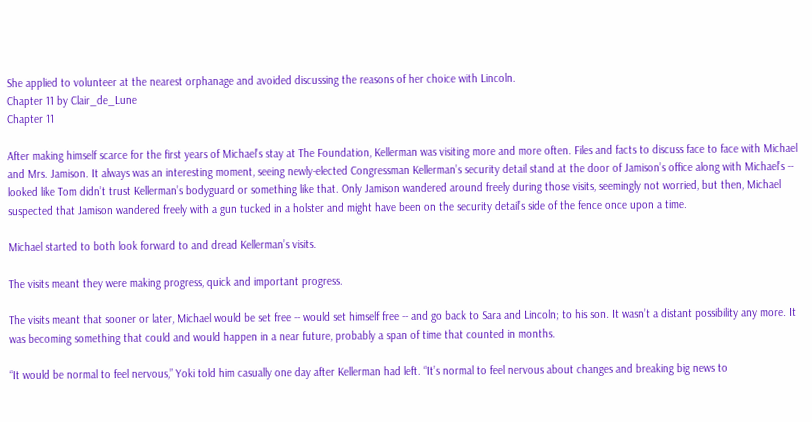She applied to volunteer at the nearest orphanage and avoided discussing the reasons of her choice with Lincoln.
Chapter 11 by Clair_de_Lune
Chapter 11

After making himself scarce for the first years of Michael’s stay at The Foundation, Kellerman was visiting more and more often. Files and facts to discuss face to face with Michael and Mrs. Jamison. It always was an interesting moment, seeing newly-elected Congressman Kellerman’s security detail stand at the door of Jamison’s office along with Michael’s -- looked like Tom didn’t trust Kellerman’s bodyguard or something like that. Only Jamison wandered around freely during those visits, seemingly not worried, but then, Michael suspected that Jamison wandered freely with a gun tucked in a holster and might have been on the security detail’s side of the fence once upon a time.

Michael started to both look forward to and dread Kellerman’s visits.

The visits meant they were making progress, quick and important progress.

The visits meant that sooner or later, Michael would be set free -- would set himself free -- and go back to Sara and Lincoln; to his son. It wasn’t a distant possibility any more. It was becoming something that could and would happen in a near future, probably a span of time that counted in months.

“It would be normal to feel nervous,” Yoki told him casually one day after Kellerman had left. “It’s normal to feel nervous about changes and breaking big news to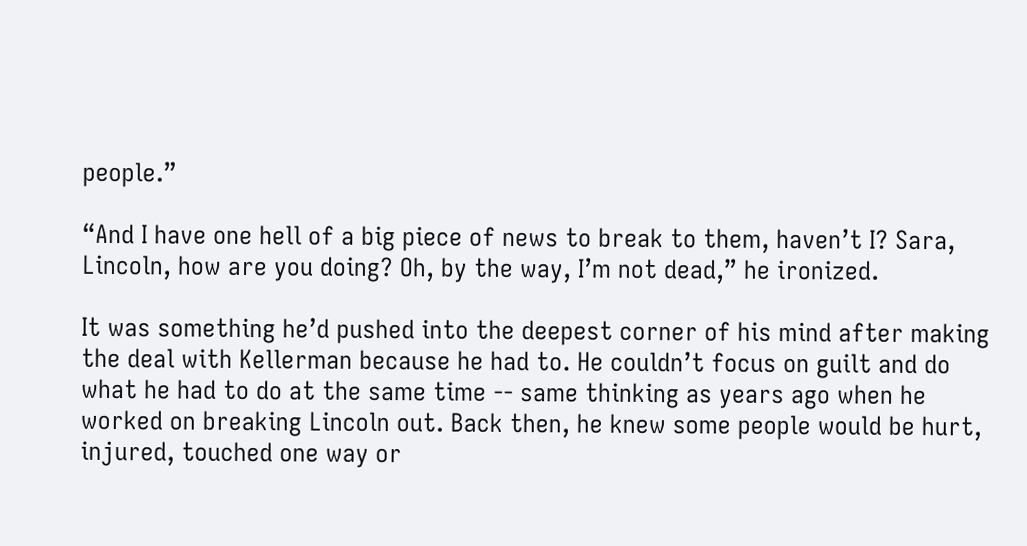people.”

“And I have one hell of a big piece of news to break to them, haven’t I? Sara, Lincoln, how are you doing? Oh, by the way, I’m not dead,” he ironized.

It was something he’d pushed into the deepest corner of his mind after making the deal with Kellerman because he had to. He couldn’t focus on guilt and do what he had to do at the same time -- same thinking as years ago when he worked on breaking Lincoln out. Back then, he knew some people would be hurt, injured, touched one way or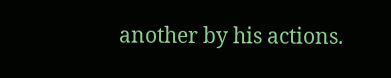another by his actions.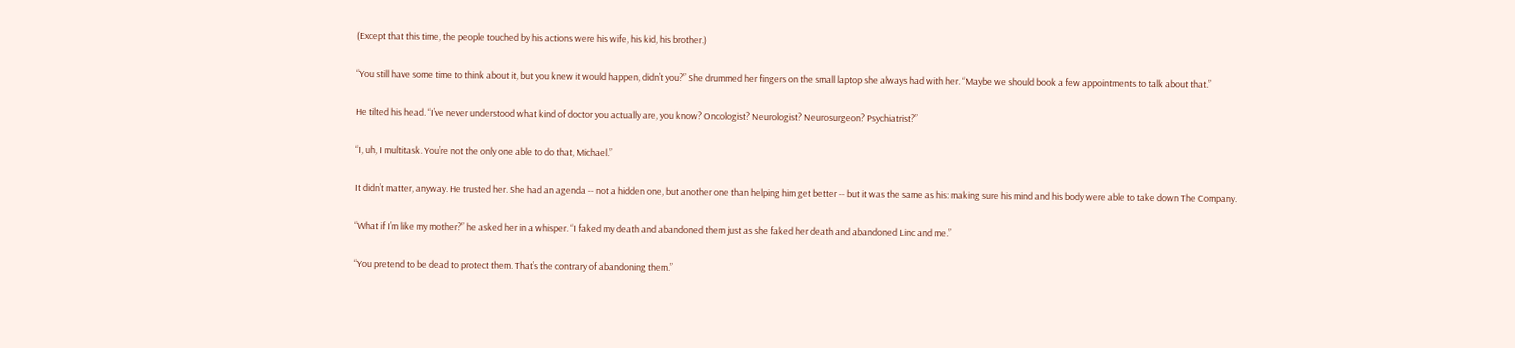(Except that this time, the people touched by his actions were his wife, his kid, his brother.)

“You still have some time to think about it, but you knew it would happen, didn’t you?” She drummed her fingers on the small laptop she always had with her. “Maybe we should book a few appointments to talk about that.”

He tilted his head. “I’ve never understood what kind of doctor you actually are, you know? Oncologist? Neurologist? Neurosurgeon? Psychiatrist?”

“I, uh, I multitask. You’re not the only one able to do that, Michael.”

It didn’t matter, anyway. He trusted her. She had an agenda -- not a hidden one, but another one than helping him get better -- but it was the same as his: making sure his mind and his body were able to take down The Company.

“What if I’m like my mother?” he asked her in a whisper. “I faked my death and abandoned them just as she faked her death and abandoned Linc and me.”

“You pretend to be dead to protect them. That’s the contrary of abandoning them.”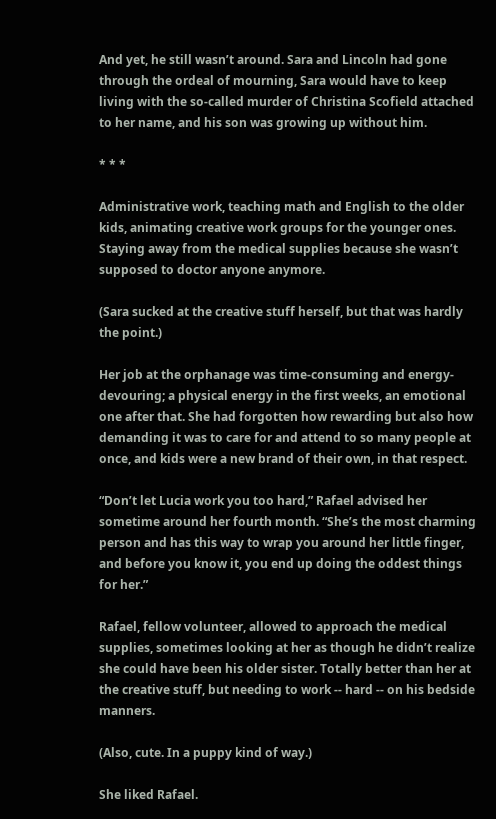And yet, he still wasn’t around. Sara and Lincoln had gone through the ordeal of mourning, Sara would have to keep living with the so-called murder of Christina Scofield attached to her name, and his son was growing up without him.

* * *

Administrative work, teaching math and English to the older kids, animating creative work groups for the younger ones. Staying away from the medical supplies because she wasn’t supposed to doctor anyone anymore.

(Sara sucked at the creative stuff herself, but that was hardly the point.)

Her job at the orphanage was time-consuming and energy-devouring; a physical energy in the first weeks, an emotional one after that. She had forgotten how rewarding but also how demanding it was to care for and attend to so many people at once, and kids were a new brand of their own, in that respect.

“Don’t let Lucia work you too hard,” Rafael advised her sometime around her fourth month. “She’s the most charming person and has this way to wrap you around her little finger, and before you know it, you end up doing the oddest things for her.”

Rafael, fellow volunteer, allowed to approach the medical supplies, sometimes looking at her as though he didn’t realize she could have been his older sister. Totally better than her at the creative stuff, but needing to work -- hard -- on his bedside manners.

(Also, cute. In a puppy kind of way.)

She liked Rafael.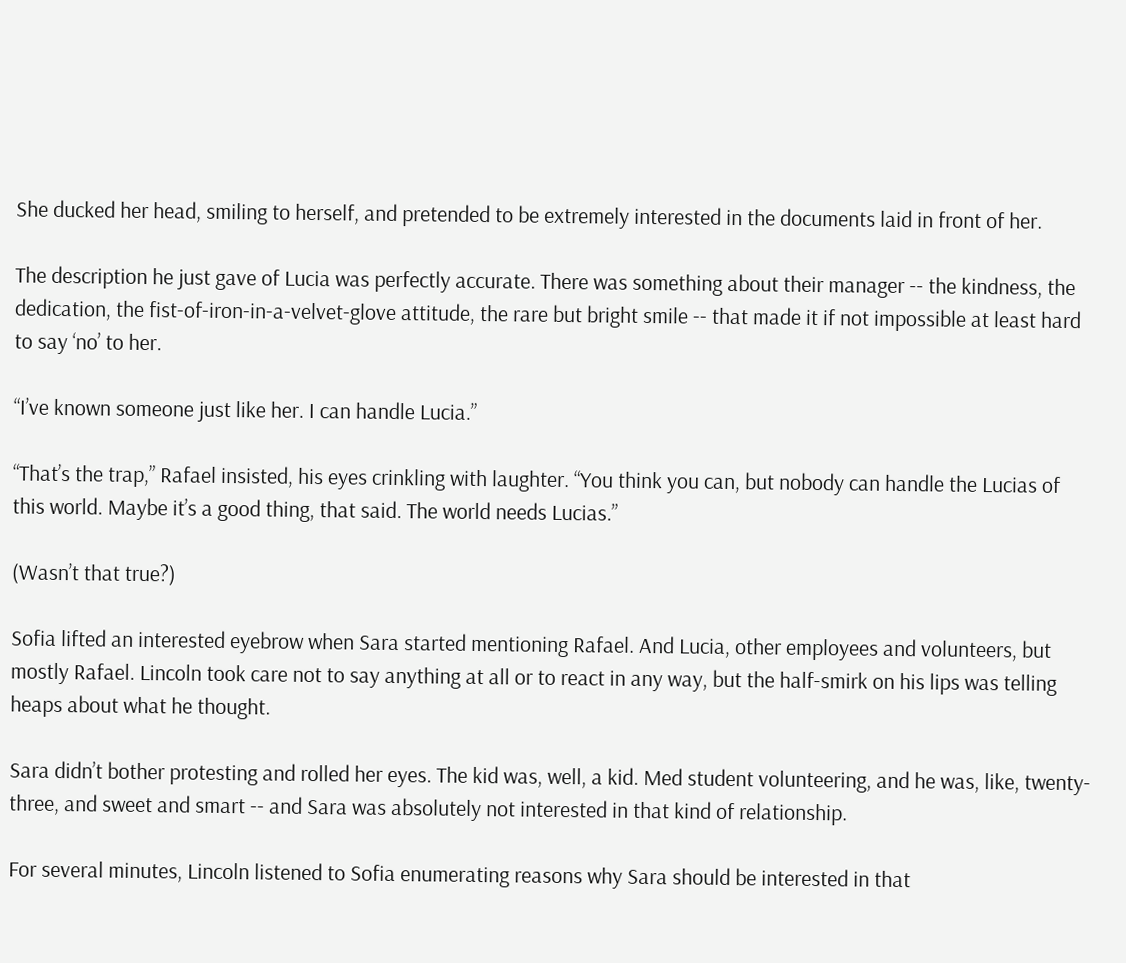She ducked her head, smiling to herself, and pretended to be extremely interested in the documents laid in front of her.

The description he just gave of Lucia was perfectly accurate. There was something about their manager -- the kindness, the dedication, the fist-of-iron-in-a-velvet-glove attitude, the rare but bright smile -- that made it if not impossible at least hard to say ‘no’ to her.

“I’ve known someone just like her. I can handle Lucia.”

“That’s the trap,” Rafael insisted, his eyes crinkling with laughter. “You think you can, but nobody can handle the Lucias of this world. Maybe it’s a good thing, that said. The world needs Lucias.”

(Wasn’t that true?)

Sofia lifted an interested eyebrow when Sara started mentioning Rafael. And Lucia, other employees and volunteers, but mostly Rafael. Lincoln took care not to say anything at all or to react in any way, but the half-smirk on his lips was telling heaps about what he thought.

Sara didn’t bother protesting and rolled her eyes. The kid was, well, a kid. Med student volunteering, and he was, like, twenty-three, and sweet and smart -- and Sara was absolutely not interested in that kind of relationship.

For several minutes, Lincoln listened to Sofia enumerating reasons why Sara should be interested in that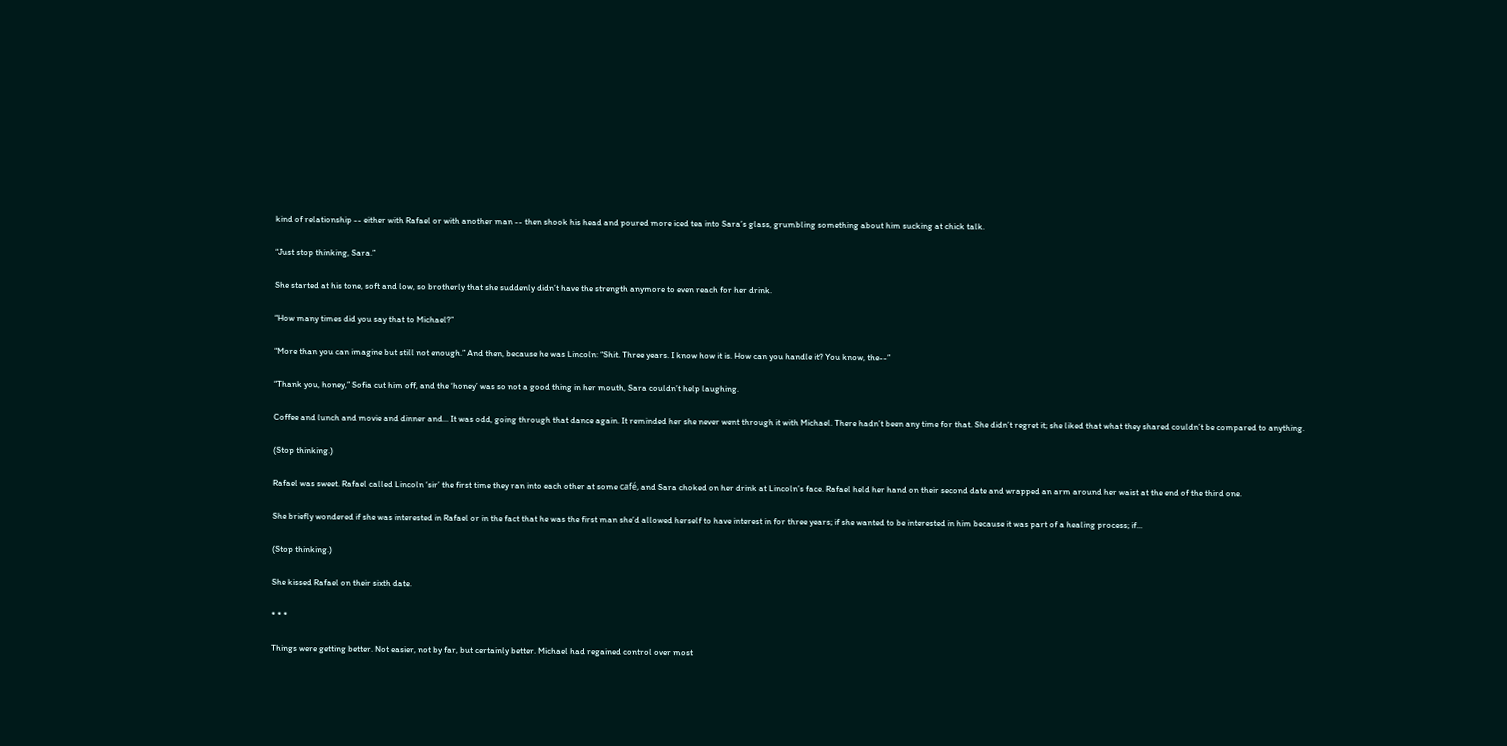kind of relationship -- either with Rafael or with another man -- then shook his head and poured more iced tea into Sara’s glass, grumbling something about him sucking at chick talk.

“Just stop thinking, Sara.”

She started at his tone, soft and low, so brotherly that she suddenly didn’t have the strength anymore to even reach for her drink.

“How many times did you say that to Michael?”

“More than you can imagine but still not enough.” And then, because he was Lincoln: “Shit. Three years. I know how it is. How can you handle it? You know, the--”

“Thank you, honey,” Sofia cut him off, and the ‘honey’ was so not a good thing in her mouth, Sara couldn’t help laughing.

Coffee and lunch and movie and dinner and... It was odd, going through that dance again. It reminded her she never went through it with Michael. There hadn’t been any time for that. She didn’t regret it; she liked that what they shared couldn’t be compared to anything.

(Stop thinking.)

Rafael was sweet. Rafael called Lincoln ‘sir’ the first time they ran into each other at some café, and Sara choked on her drink at Lincoln’s face. Rafael held her hand on their second date and wrapped an arm around her waist at the end of the third one.

She briefly wondered if she was interested in Rafael or in the fact that he was the first man she’d allowed herself to have interest in for three years; if she wanted to be interested in him because it was part of a healing process; if...

(Stop thinking.)

She kissed Rafael on their sixth date.

* * *

Things were getting better. Not easier, not by far, but certainly better. Michael had regained control over most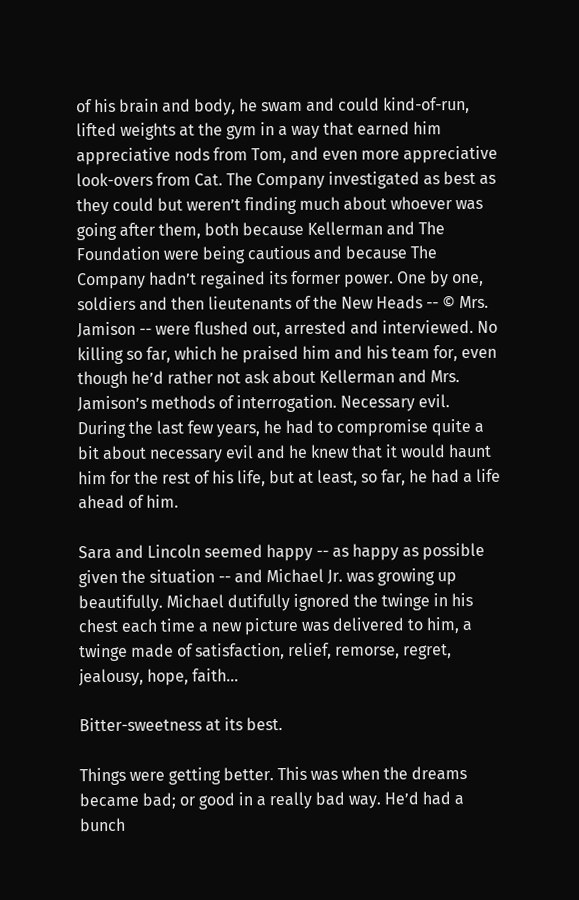of his brain and body, he swam and could kind-of-run, lifted weights at the gym in a way that earned him appreciative nods from Tom, and even more appreciative look-overs from Cat. The Company investigated as best as they could but weren’t finding much about whoever was going after them, both because Kellerman and The Foundation were being cautious and because The Company hadn’t regained its former power. One by one, soldiers and then lieutenants of the New Heads -- © Mrs. Jamison -- were flushed out, arrested and interviewed. No killing so far, which he praised him and his team for, even though he’d rather not ask about Kellerman and Mrs. Jamison’s methods of interrogation. Necessary evil. During the last few years, he had to compromise quite a bit about necessary evil and he knew that it would haunt him for the rest of his life, but at least, so far, he had a life ahead of him.

Sara and Lincoln seemed happy -- as happy as possible given the situation -- and Michael Jr. was growing up beautifully. Michael dutifully ignored the twinge in his chest each time a new picture was delivered to him, a twinge made of satisfaction, relief, remorse, regret, jealousy, hope, faith...

Bitter-sweetness at its best.

Things were getting better. This was when the dreams became bad; or good in a really bad way. He’d had a bunch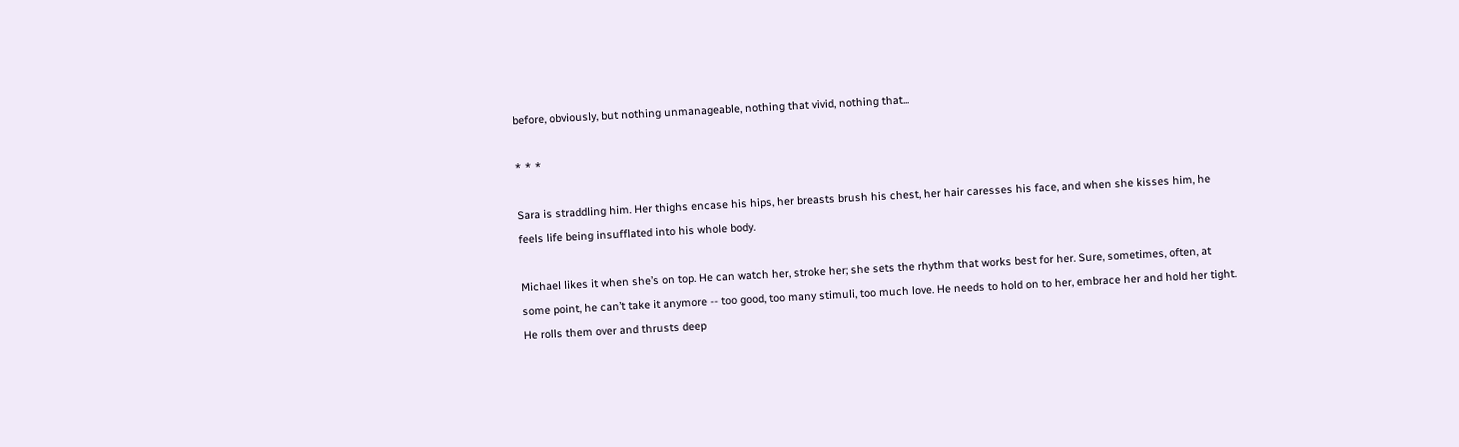before, obviously, but nothing unmanageable, nothing that vivid, nothing that...

* * *

Sara is straddling him. Her thighs encase his hips, her breasts brush his chest, her hair caresses his face, and when she kisses him, he feels life being insufflated into his whole body.

Michael likes it when she’s on top. He can watch her, stroke her; she sets the rhythm that works best for her. Sure, sometimes, often, at some point, he can’t take it anymore -- too good, too many stimuli, too much love. He needs to hold on to her, embrace her and hold her tight. He rolls them over and thrusts deep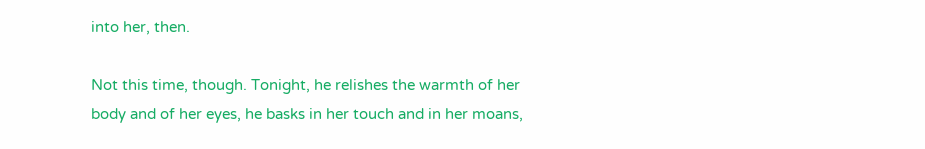into her, then.

Not this time, though. Tonight, he relishes the warmth of her body and of her eyes, he basks in her touch and in her moans,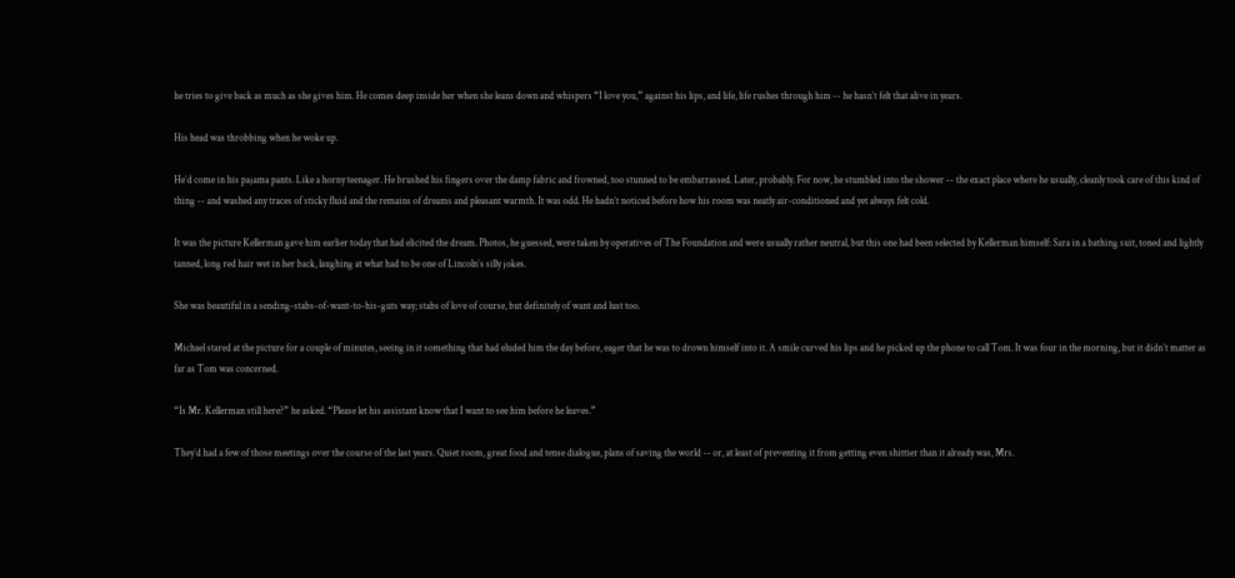he tries to give back as much as she gives him. He comes deep inside her when she leans down and whispers “I love you,” against his lips, and life, life rushes through him -- he hasn’t felt that alive in years.

His head was throbbing when he woke up.

He’d come in his pajama pants. Like a horny teenager. He brushed his fingers over the damp fabric and frowned, too stunned to be embarrassed. Later, probably. For now, he stumbled into the shower -- the exact place where he usually, cleanly took care of this kind of thing -- and washed any traces of sticky fluid and the remains of dreams and pleasant warmth. It was odd. He hadn’t noticed before how his room was neatly air-conditioned and yet always felt cold.

It was the picture Kellerman gave him earlier today that had elicited the dream. Photos, he guessed, were taken by operatives of The Foundation and were usually rather neutral, but this one had been selected by Kellerman himself: Sara in a bathing suit, toned and lightly tanned, long red hair wet in her back, laughing at what had to be one of Lincoln’s silly jokes.

She was beautiful in a sending-stabs-of-want-to-his-guts way; stabs of love of course, but definitely of want and lust too.

Michael stared at the picture for a couple of minutes, seeing in it something that had eluded him the day before, eager that he was to drown himself into it. A smile curved his lips and he picked up the phone to call Tom. It was four in the morning, but it didn’t matter as far as Tom was concerned.

“Is Mr. Kellerman still here?” he asked. “Please let his assistant know that I want to see him before he leaves.”

They’d had a few of those meetings over the course of the last years. Quiet room, great food and tense dialogue, plans of saving the world -- or, at least of preventing it from getting even shittier than it already was, Mrs.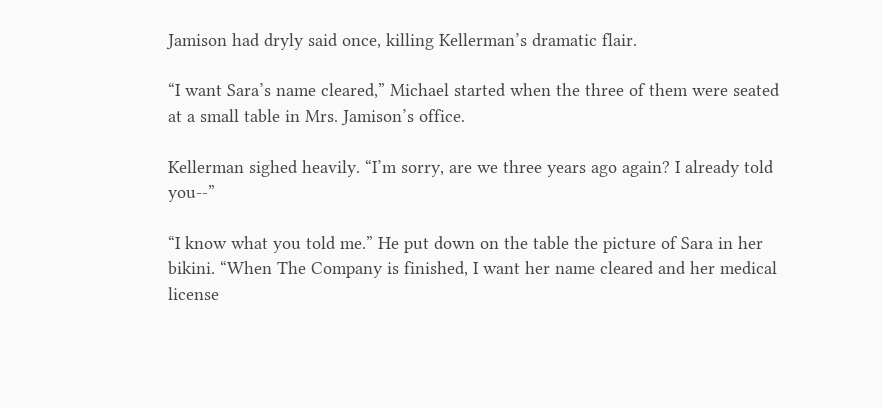Jamison had dryly said once, killing Kellerman’s dramatic flair.

“I want Sara’s name cleared,” Michael started when the three of them were seated at a small table in Mrs. Jamison’s office.

Kellerman sighed heavily. “I’m sorry, are we three years ago again? I already told you--”

“I know what you told me.” He put down on the table the picture of Sara in her bikini. “When The Company is finished, I want her name cleared and her medical license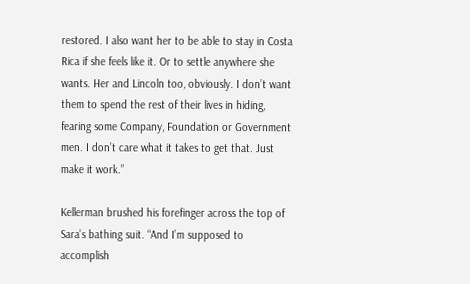restored. I also want her to be able to stay in Costa Rica if she feels like it. Or to settle anywhere she wants. Her and Lincoln too, obviously. I don’t want them to spend the rest of their lives in hiding, fearing some Company, Foundation or Government men. I don’t care what it takes to get that. Just make it work.”

Kellerman brushed his forefinger across the top of Sara’s bathing suit. “And I’m supposed to accomplish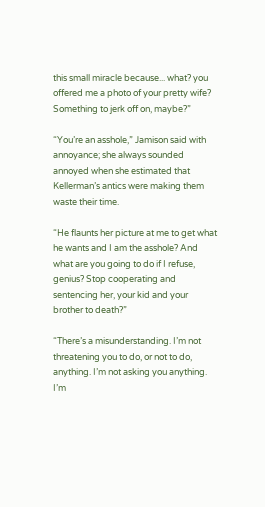this small miracle because... what? you offered me a photo of your pretty wife? Something to jerk off on, maybe?”

“You’re an asshole,” Jamison said with annoyance; she always sounded annoyed when she estimated that Kellerman’s antics were making them waste their time.

“He flaunts her picture at me to get what he wants and I am the asshole? And what are you going to do if I refuse, genius? Stop cooperating and sentencing her, your kid and your brother to death?”

“There’s a misunderstanding. I’m not threatening you to do, or not to do, anything. I’m not asking you anything. I’m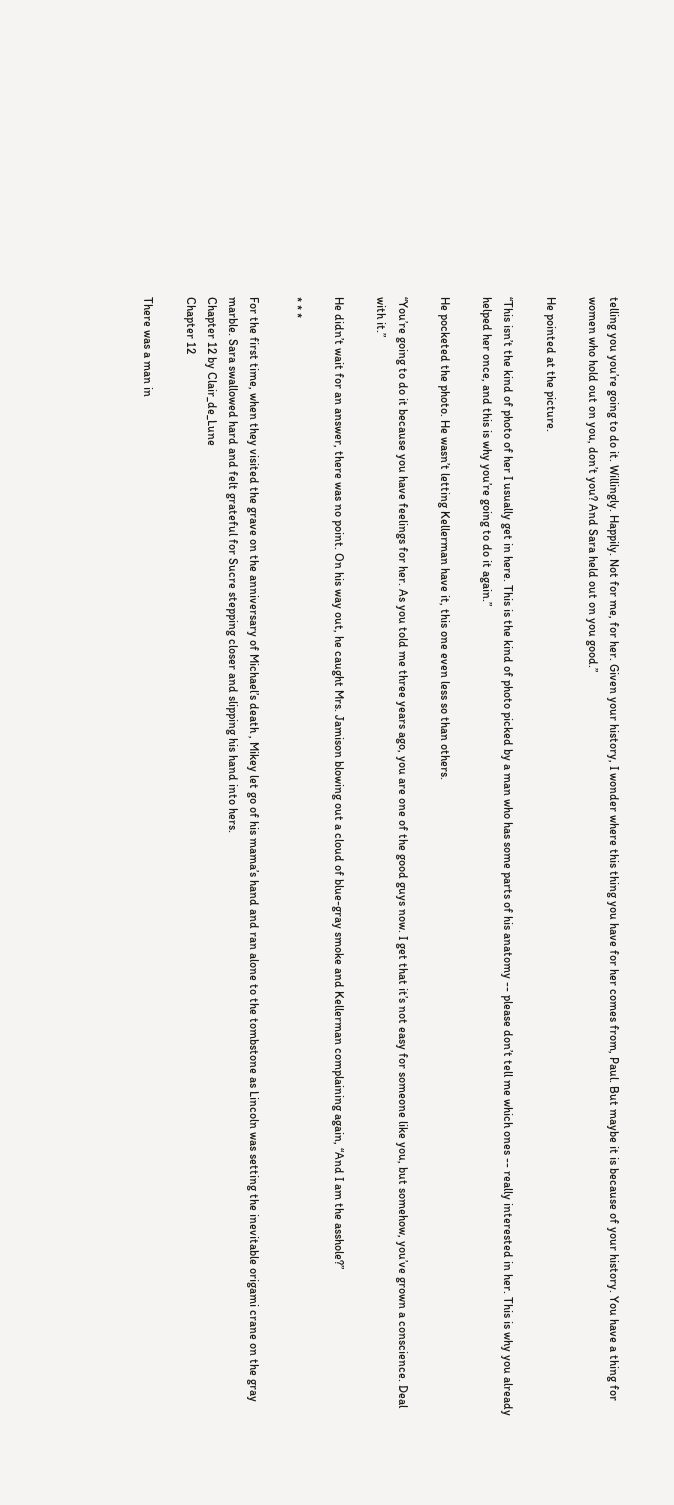telling you you’re going to do it. Willingly. Happily. Not for me, for her. Given your history, I wonder where this thing you have for her comes from, Paul. But maybe it is because of your history. You have a thing for women who hold out on you, don’t you? And Sara held out on you good.”

He pointed at the picture.

“This isn’t the kind of photo of her I usually get in here. This is the kind of photo picked by a man who has some parts of his anatomy -- please don’t tell me which ones -- really interested in her. This is why you already helped her once, and this is why you’re going to do it again.”

He pocketed the photo. He wasn’t letting Kellerman have it, this one even less so than others.

“You’re going to do it because you have feelings for her. As you told me three years ago, you are one of the good guys now. I get that it’s not easy for someone like you, but somehow, you’ve grown a conscience. Deal with it.”

He didn’t wait for an answer, there was no point. On his way out, he caught Mrs. Jamison blowing out a cloud of blue-gray smoke and Kellerman complaining again, “And I am the asshole?”

* * *

For the first time, when they visited the grave on the anniversary of Michael’s death , Mikey let go of his mama’s hand and ran alone to the tombstone as Lincoln was setting the inevitable origami crane on the gray marble. Sara swallowed hard and felt grateful for Sucre stepping closer and slipping his hand into hers.
Chapter 12 by Clair_de_Lune
Chapter 12

There was a man in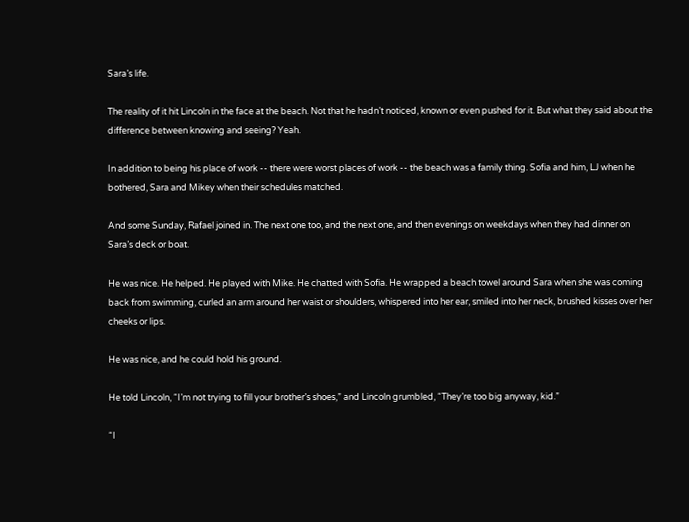Sara’s life.

The reality of it hit Lincoln in the face at the beach. Not that he hadn’t noticed, known or even pushed for it. But what they said about the difference between knowing and seeing? Yeah.

In addition to being his place of work -- there were worst places of work -- the beach was a family thing. Sofia and him, LJ when he bothered, Sara and Mikey when their schedules matched.

And some Sunday, Rafael joined in. The next one too, and the next one, and then evenings on weekdays when they had dinner on Sara’s deck or boat.

He was nice. He helped. He played with Mike. He chatted with Sofia. He wrapped a beach towel around Sara when she was coming back from swimming, curled an arm around her waist or shoulders, whispered into her ear, smiled into her neck, brushed kisses over her cheeks or lips.

He was nice, and he could hold his ground.

He told Lincoln, “I’m not trying to fill your brother’s shoes,” and Lincoln grumbled, “They’re too big anyway, kid.”

“I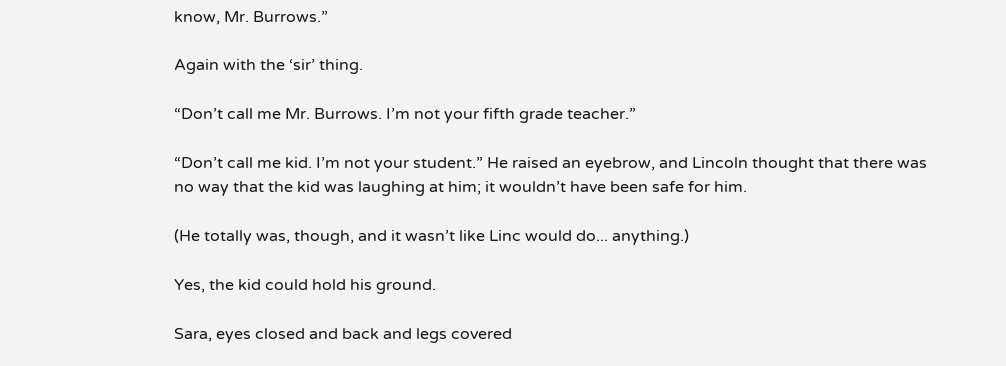know, Mr. Burrows.”

Again with the ‘sir’ thing.

“Don’t call me Mr. Burrows. I’m not your fifth grade teacher.”

“Don’t call me kid. I’m not your student.” He raised an eyebrow, and Lincoln thought that there was no way that the kid was laughing at him; it wouldn’t have been safe for him.

(He totally was, though, and it wasn’t like Linc would do... anything.)

Yes, the kid could hold his ground.

Sara, eyes closed and back and legs covered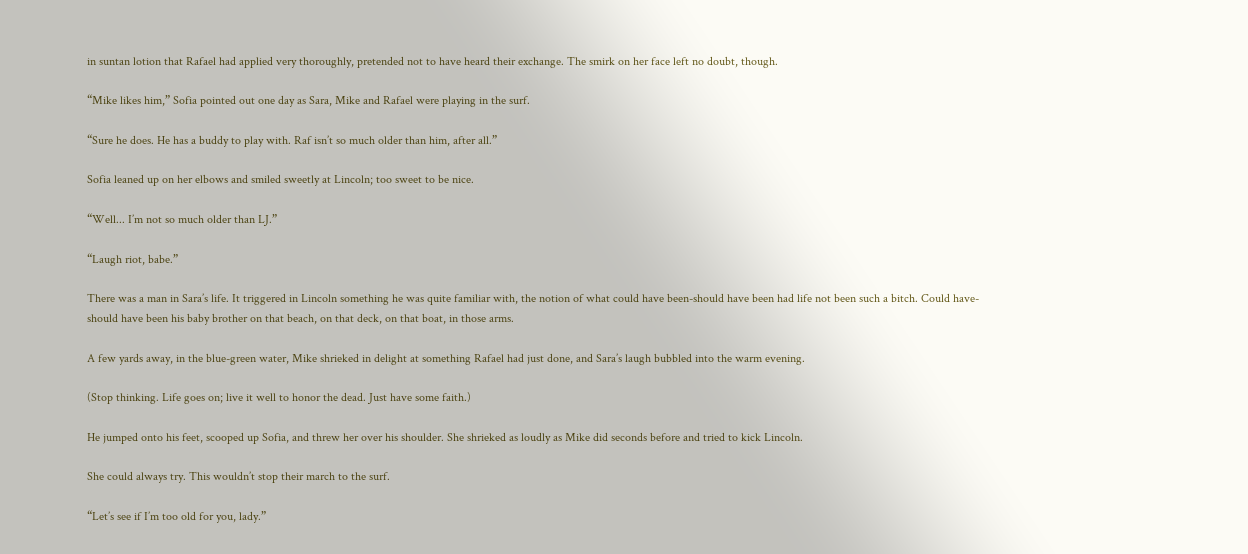in suntan lotion that Rafael had applied very thoroughly, pretended not to have heard their exchange. The smirk on her face left no doubt, though.

“Mike likes him,” Sofia pointed out one day as Sara, Mike and Rafael were playing in the surf.

“Sure he does. He has a buddy to play with. Raf isn’t so much older than him, after all.”

Sofia leaned up on her elbows and smiled sweetly at Lincoln; too sweet to be nice.

“Well... I’m not so much older than LJ.”

“Laugh riot, babe.”

There was a man in Sara’s life. It triggered in Lincoln something he was quite familiar with, the notion of what could have been-should have been had life not been such a bitch. Could have-should have been his baby brother on that beach, on that deck, on that boat, in those arms.

A few yards away, in the blue-green water, Mike shrieked in delight at something Rafael had just done, and Sara’s laugh bubbled into the warm evening.

(Stop thinking. Life goes on; live it well to honor the dead. Just have some faith.)

He jumped onto his feet, scooped up Sofia, and threw her over his shoulder. She shrieked as loudly as Mike did seconds before and tried to kick Lincoln.

She could always try. This wouldn’t stop their march to the surf.

“Let’s see if I’m too old for you, lady.”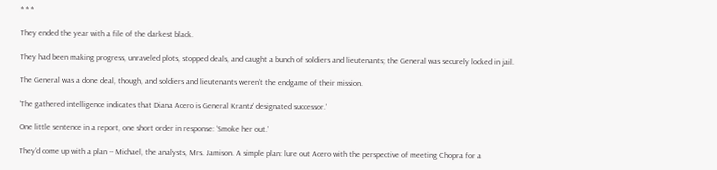* * *

They ended the year with a file of the darkest black.

They had been making progress, unraveled plots, stopped deals, and caught a bunch of soldiers and lieutenants; the General was securely locked in jail.

The General was a done deal, though, and soldiers and lieutenants weren’t the endgame of their mission.

‘The gathered intelligence indicates that Diana Acero is General Krantz’ designated successor.’

One little sentence in a report, one short order in response: ‘Smoke her out.’

They’d come up with a plan -- Michael, the analysts, Mrs. Jamison. A simple plan: lure out Acero with the perspective of meeting Chopra for a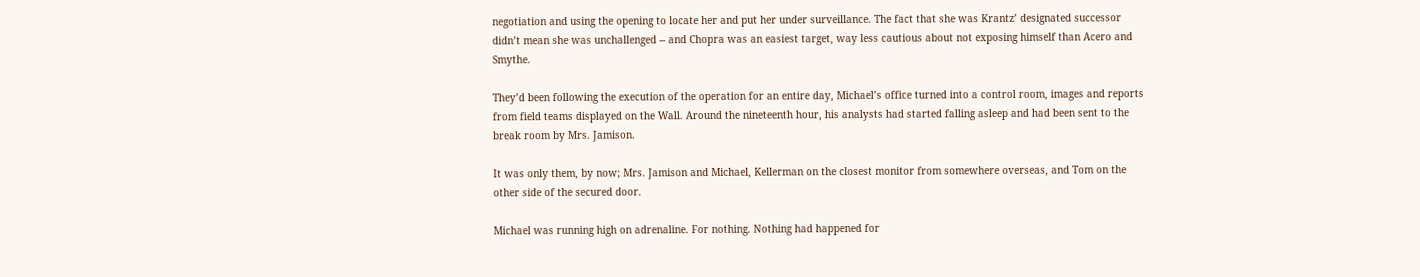negotiation and using the opening to locate her and put her under surveillance. The fact that she was Krantz’ designated successor didn’t mean she was unchallenged -- and Chopra was an easiest target, way less cautious about not exposing himself than Acero and Smythe.

They’d been following the execution of the operation for an entire day, Michael’s office turned into a control room, images and reports from field teams displayed on the Wall. Around the nineteenth hour, his analysts had started falling asleep and had been sent to the break room by Mrs. Jamison.

It was only them, by now; Mrs. Jamison and Michael, Kellerman on the closest monitor from somewhere overseas, and Tom on the other side of the secured door.

Michael was running high on adrenaline. For nothing. Nothing had happened for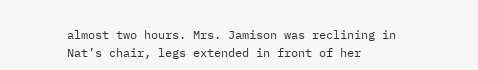almost two hours. Mrs. Jamison was reclining in Nat’s chair, legs extended in front of her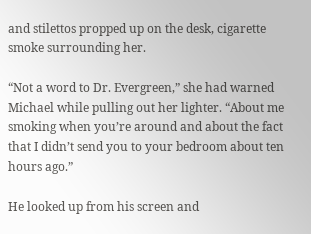and stilettos propped up on the desk, cigarette smoke surrounding her.

“Not a word to Dr. Evergreen,” she had warned Michael while pulling out her lighter. “About me smoking when you’re around and about the fact that I didn’t send you to your bedroom about ten hours ago.”

He looked up from his screen and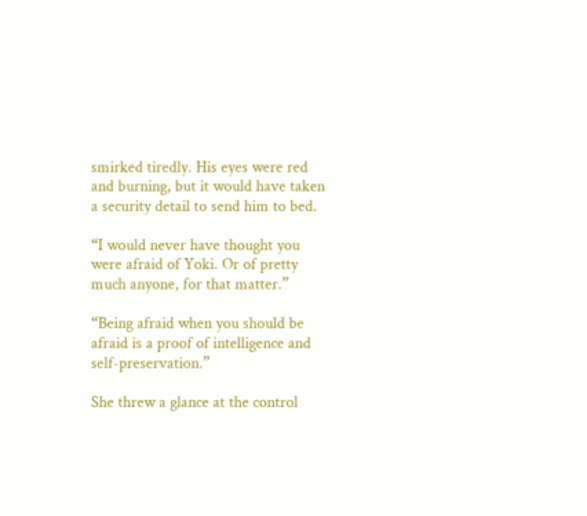smirked tiredly. His eyes were red and burning, but it would have taken a security detail to send him to bed.

“I would never have thought you were afraid of Yoki. Or of pretty much anyone, for that matter.”

“Being afraid when you should be afraid is a proof of intelligence and self-preservation.”

She threw a glance at the control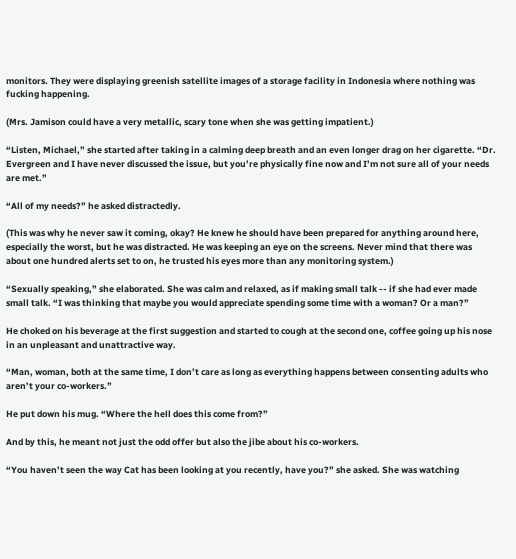monitors. They were displaying greenish satellite images of a storage facility in Indonesia where nothing was fucking happening.

(Mrs. Jamison could have a very metallic, scary tone when she was getting impatient.)

“Listen, Michael,” she started after taking in a calming deep breath and an even longer drag on her cigarette. “Dr. Evergreen and I have never discussed the issue, but you’re physically fine now and I’m not sure all of your needs are met.”

“All of my needs?” he asked distractedly.

(This was why he never saw it coming, okay? He knew he should have been prepared for anything around here, especially the worst, but he was distracted. He was keeping an eye on the screens. Never mind that there was about one hundred alerts set to on, he trusted his eyes more than any monitoring system.)

“Sexually speaking,” she elaborated. She was calm and relaxed, as if making small talk -- if she had ever made small talk. “I was thinking that maybe you would appreciate spending some time with a woman? Or a man?”

He choked on his beverage at the first suggestion and started to cough at the second one, coffee going up his nose in an unpleasant and unattractive way.

“Man, woman, both at the same time, I don’t care as long as everything happens between consenting adults who aren’t your co-workers.”

He put down his mug. “Where the hell does this come from?”

And by this, he meant not just the odd offer but also the jibe about his co-workers.

“You haven’t seen the way Cat has been looking at you recently, have you?” she asked. She was watching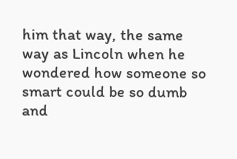him that way, the same way as Lincoln when he wondered how someone so smart could be so dumb and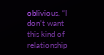oblivious. “I don’t want this kind of relationship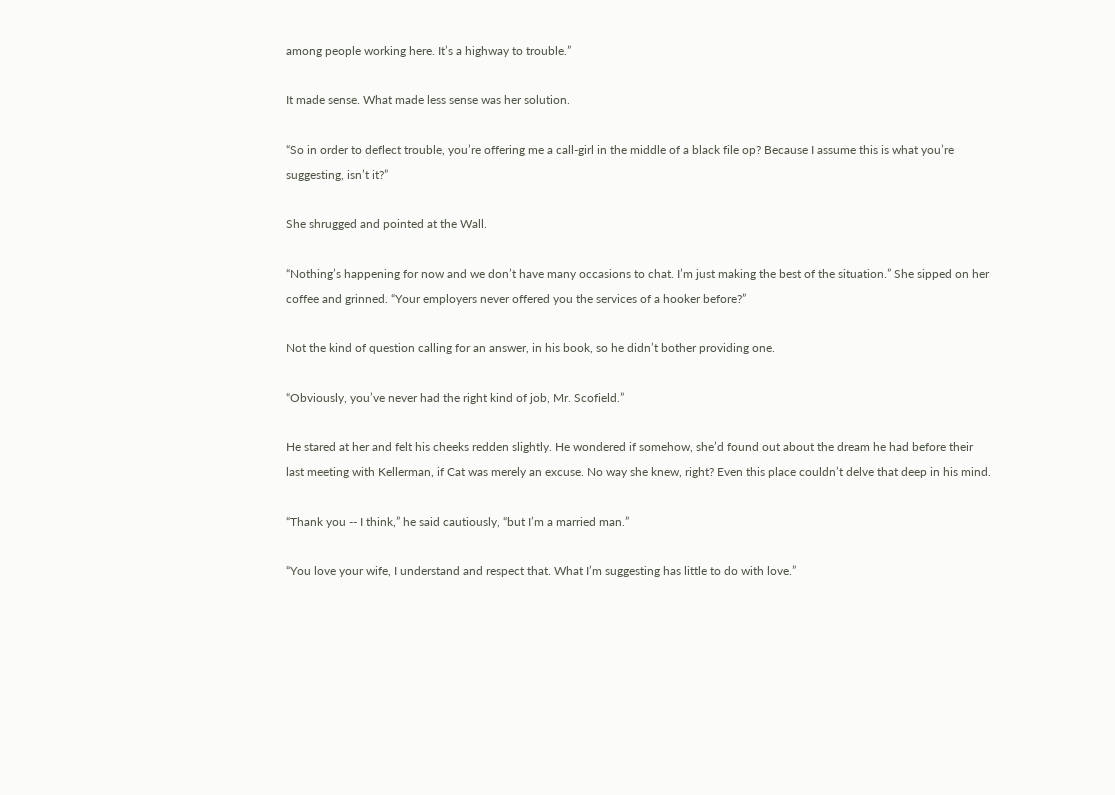among people working here. It’s a highway to trouble.”

It made sense. What made less sense was her solution.

“So in order to deflect trouble, you’re offering me a call-girl in the middle of a black file op? Because I assume this is what you’re suggesting, isn’t it?”

She shrugged and pointed at the Wall.

“Nothing’s happening for now and we don’t have many occasions to chat. I’m just making the best of the situation.” She sipped on her coffee and grinned. “Your employers never offered you the services of a hooker before?”

Not the kind of question calling for an answer, in his book, so he didn’t bother providing one.

“Obviously, you’ve never had the right kind of job, Mr. Scofield.”

He stared at her and felt his cheeks redden slightly. He wondered if somehow, she’d found out about the dream he had before their last meeting with Kellerman, if Cat was merely an excuse. No way she knew, right? Even this place couldn’t delve that deep in his mind.

“Thank you -- I think,” he said cautiously, “but I’m a married man.”

“You love your wife, I understand and respect that. What I’m suggesting has little to do with love.”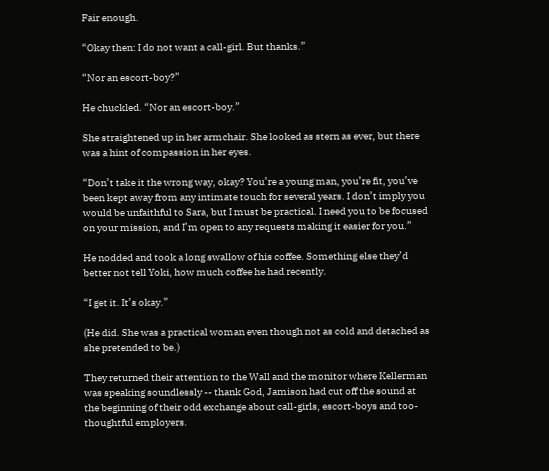Fair enough.

“Okay then: I do not want a call-girl. But thanks.”

“Nor an escort-boy?”

He chuckled. “Nor an escort-boy.”

She straightened up in her armchair. She looked as stern as ever, but there was a hint of compassion in her eyes.

“Don’t take it the wrong way, okay? You’re a young man, you’re fit, you’ve been kept away from any intimate touch for several years. I don’t imply you would be unfaithful to Sara, but I must be practical. I need you to be focused on your mission, and I’m open to any requests making it easier for you.”

He nodded and took a long swallow of his coffee. Something else they’d better not tell Yoki, how much coffee he had recently.

“I get it. It’s okay.”

(He did. She was a practical woman even though not as cold and detached as she pretended to be.)

They returned their attention to the Wall and the monitor where Kellerman was speaking soundlessly -- thank God, Jamison had cut off the sound at the beginning of their odd exchange about call-girls, escort-boys and too-thoughtful employers.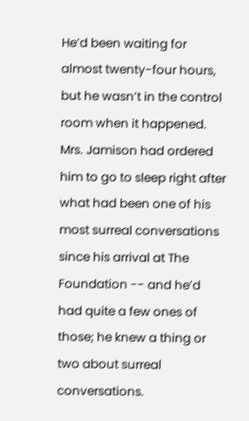He’d been waiting for almost twenty-four hours, but he wasn’t in the control room when it happened. Mrs. Jamison had ordered him to go to sleep right after what had been one of his most surreal conversations since his arrival at The Foundation -- and he’d had quite a few ones of those; he knew a thing or two about surreal conversations.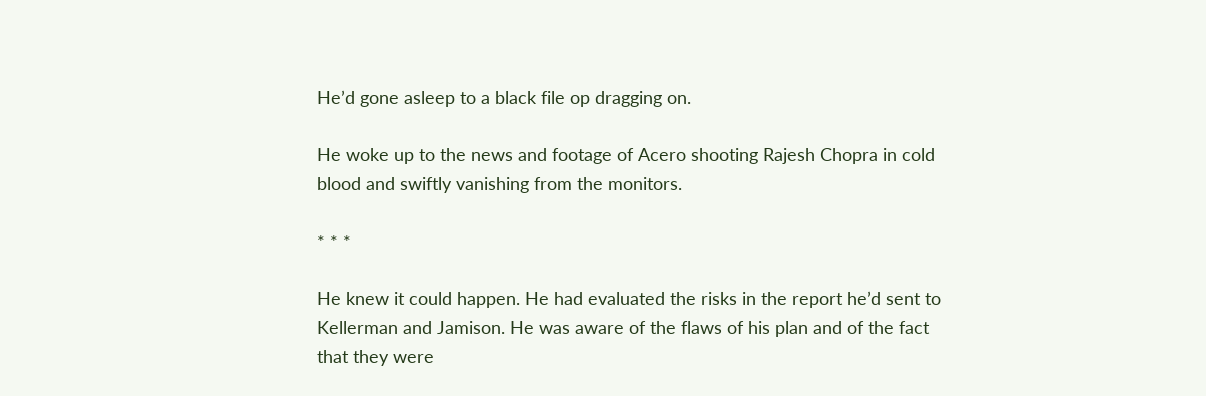He’d gone asleep to a black file op dragging on.

He woke up to the news and footage of Acero shooting Rajesh Chopra in cold blood and swiftly vanishing from the monitors.

* * *

He knew it could happen. He had evaluated the risks in the report he’d sent to Kellerman and Jamison. He was aware of the flaws of his plan and of the fact that they were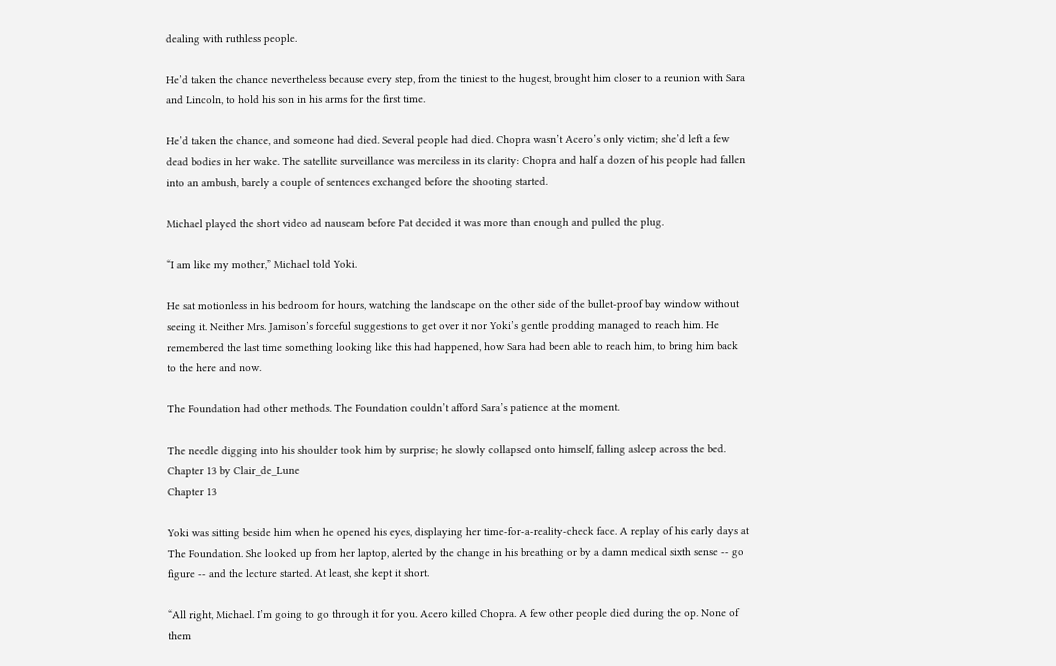dealing with ruthless people.

He’d taken the chance nevertheless because every step, from the tiniest to the hugest, brought him closer to a reunion with Sara and Lincoln, to hold his son in his arms for the first time.

He’d taken the chance, and someone had died. Several people had died. Chopra wasn’t Acero’s only victim; she’d left a few dead bodies in her wake. The satellite surveillance was merciless in its clarity: Chopra and half a dozen of his people had fallen into an ambush, barely a couple of sentences exchanged before the shooting started.

Michael played the short video ad nauseam before Pat decided it was more than enough and pulled the plug.

“I am like my mother,” Michael told Yoki.

He sat motionless in his bedroom for hours, watching the landscape on the other side of the bullet-proof bay window without seeing it. Neither Mrs. Jamison’s forceful suggestions to get over it nor Yoki’s gentle prodding managed to reach him. He remembered the last time something looking like this had happened, how Sara had been able to reach him, to bring him back to the here and now.

The Foundation had other methods. The Foundation couldn’t afford Sara’s patience at the moment.

The needle digging into his shoulder took him by surprise; he slowly collapsed onto himself, falling asleep across the bed.
Chapter 13 by Clair_de_Lune
Chapter 13

Yoki was sitting beside him when he opened his eyes, displaying her time-for-a-reality-check face. A replay of his early days at The Foundation. She looked up from her laptop, alerted by the change in his breathing or by a damn medical sixth sense -- go figure -- and the lecture started. At least, she kept it short.

“All right, Michael. I’m going to go through it for you. Acero killed Chopra. A few other people died during the op. None of them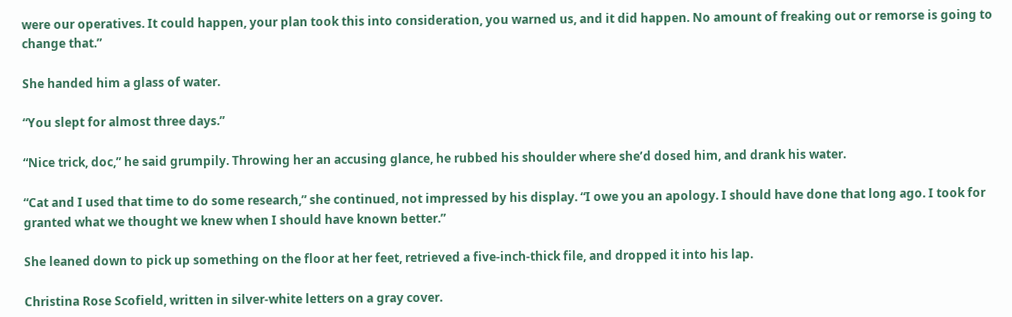were our operatives. It could happen, your plan took this into consideration, you warned us, and it did happen. No amount of freaking out or remorse is going to change that.”

She handed him a glass of water.

“You slept for almost three days.”

“Nice trick, doc,” he said grumpily. Throwing her an accusing glance, he rubbed his shoulder where she’d dosed him, and drank his water.

“Cat and I used that time to do some research,” she continued, not impressed by his display. “I owe you an apology. I should have done that long ago. I took for granted what we thought we knew when I should have known better.”

She leaned down to pick up something on the floor at her feet, retrieved a five-inch-thick file, and dropped it into his lap.

Christina Rose Scofield, written in silver-white letters on a gray cover.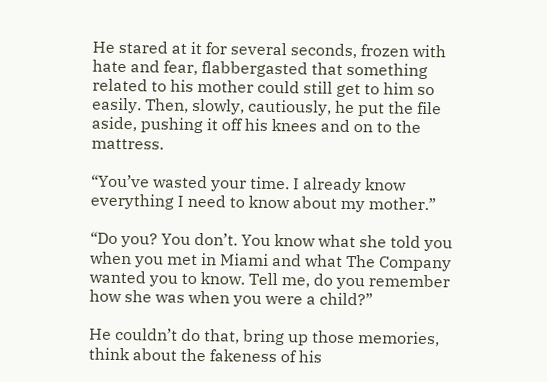He stared at it for several seconds, frozen with hate and fear, flabbergasted that something related to his mother could still get to him so easily. Then, slowly, cautiously, he put the file aside, pushing it off his knees and on to the mattress.

“You’ve wasted your time. I already know everything I need to know about my mother.”

“Do you? You don’t. You know what she told you when you met in Miami and what The Company wanted you to know. Tell me, do you remember how she was when you were a child?”

He couldn’t do that, bring up those memories, think about the fakeness of his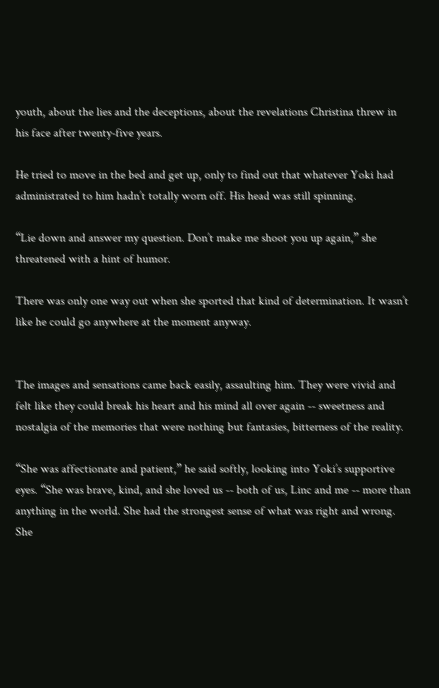youth, about the lies and the deceptions, about the revelations Christina threw in his face after twenty-five years.

He tried to move in the bed and get up, only to find out that whatever Yoki had administrated to him hadn’t totally worn off. His head was still spinning.

“Lie down and answer my question. Don’t make me shoot you up again,” she threatened with a hint of humor.

There was only one way out when she sported that kind of determination. It wasn’t like he could go anywhere at the moment anyway.


The images and sensations came back easily, assaulting him. They were vivid and felt like they could break his heart and his mind all over again -- sweetness and nostalgia of the memories that were nothing but fantasies, bitterness of the reality.

“She was affectionate and patient,” he said softly, looking into Yoki’s supportive eyes. “She was brave, kind, and she loved us -- both of us, Linc and me -- more than anything in the world. She had the strongest sense of what was right and wrong. She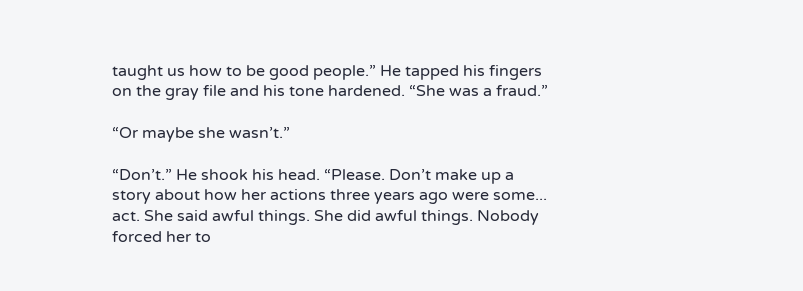taught us how to be good people.” He tapped his fingers on the gray file and his tone hardened. “She was a fraud.”

“Or maybe she wasn’t.”

“Don’t.” He shook his head. “Please. Don’t make up a story about how her actions three years ago were some... act. She said awful things. She did awful things. Nobody forced her to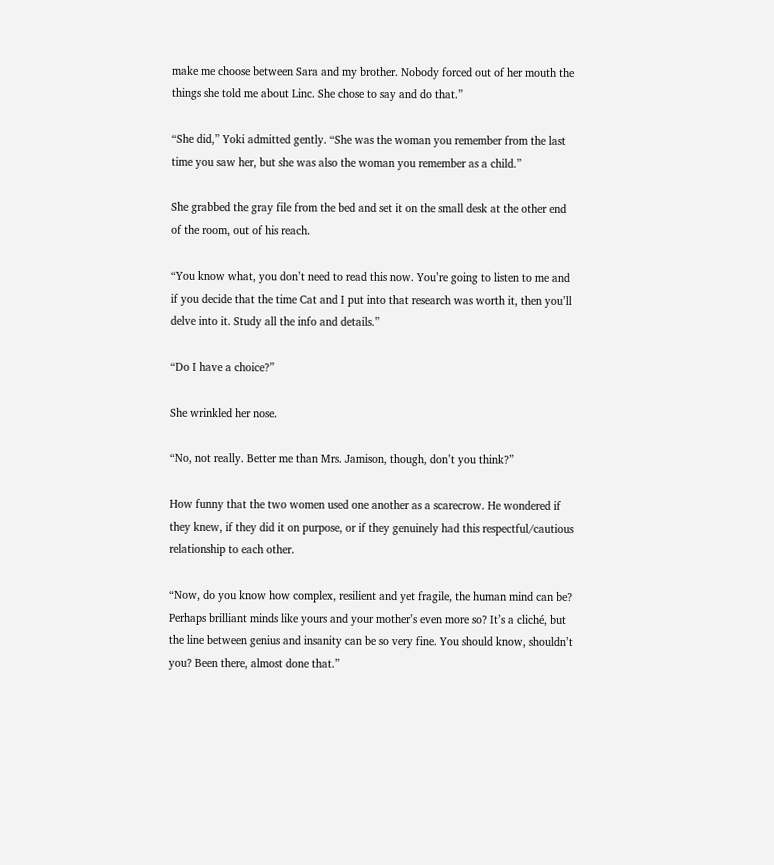make me choose between Sara and my brother. Nobody forced out of her mouth the things she told me about Linc. She chose to say and do that.”

“She did,” Yoki admitted gently. “She was the woman you remember from the last time you saw her, but she was also the woman you remember as a child.”

She grabbed the gray file from the bed and set it on the small desk at the other end of the room, out of his reach.

“You know what, you don’t need to read this now. You’re going to listen to me and if you decide that the time Cat and I put into that research was worth it, then you’ll delve into it. Study all the info and details.”

“Do I have a choice?”

She wrinkled her nose.

“No, not really. Better me than Mrs. Jamison, though, don’t you think?”

How funny that the two women used one another as a scarecrow. He wondered if they knew, if they did it on purpose, or if they genuinely had this respectful/cautious relationship to each other.

“Now, do you know how complex, resilient and yet fragile, the human mind can be? Perhaps brilliant minds like yours and your mother’s even more so? It’s a cliché, but the line between genius and insanity can be so very fine. You should know, shouldn’t you? Been there, almost done that.”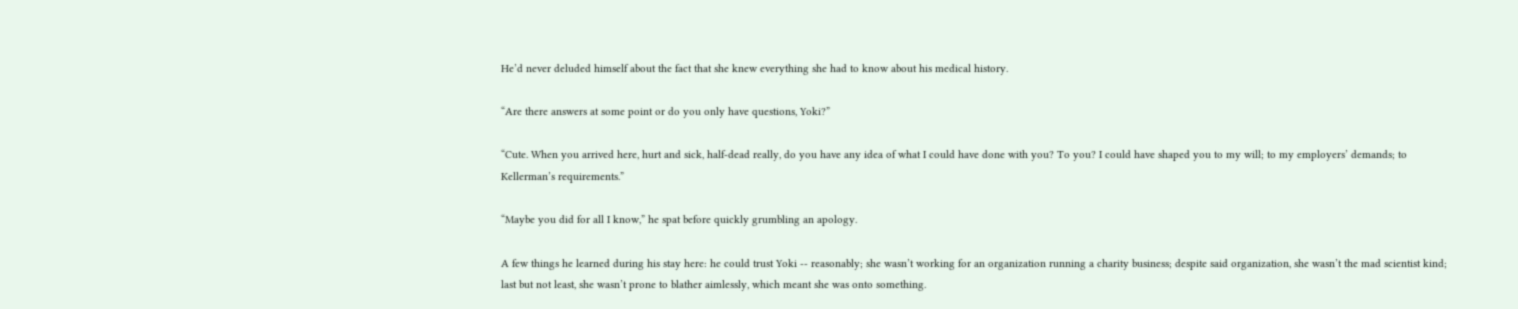He’d never deluded himself about the fact that she knew everything she had to know about his medical history.

“Are there answers at some point or do you only have questions, Yoki?”

“Cute. When you arrived here, hurt and sick, half-dead really, do you have any idea of what I could have done with you? To you? I could have shaped you to my will; to my employers’ demands; to Kellerman’s requirements.”

“Maybe you did for all I know,” he spat before quickly grumbling an apology.

A few things he learned during his stay here: he could trust Yoki -- reasonably; she wasn’t working for an organization running a charity business; despite said organization, she wasn’t the mad scientist kind; last but not least, she wasn’t prone to blather aimlessly, which meant she was onto something.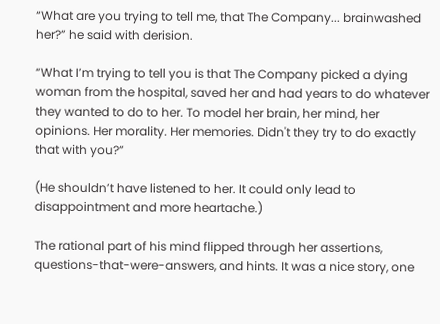“What are you trying to tell me, that The Company... brainwashed her?” he said with derision.

“What I’m trying to tell you is that The Company picked a dying woman from the hospital, saved her and had years to do whatever they wanted to do to her. To model her brain, her mind, her opinions. Her morality. Her memories. Didn't they try to do exactly that with you?”

(He shouldn’t have listened to her. It could only lead to disappointment and more heartache.)

The rational part of his mind flipped through her assertions, questions-that-were-answers, and hints. It was a nice story, one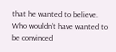that he wanted to believe. Who wouldn’t have wanted to be convinced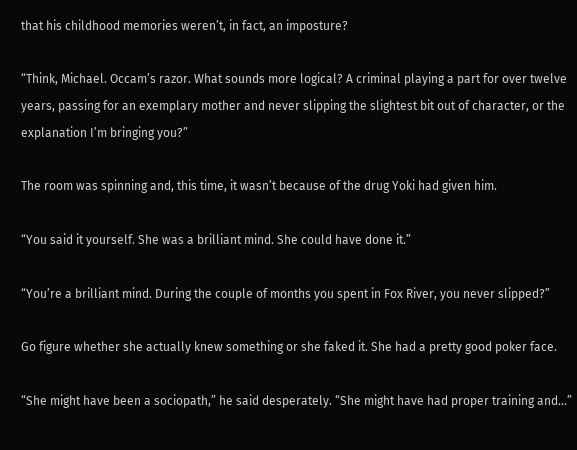that his childhood memories weren’t, in fact, an imposture?

“Think, Michael. Occam’s razor. What sounds more logical? A criminal playing a part for over twelve years, passing for an exemplary mother and never slipping the slightest bit out of character, or the explanation I’m bringing you?”

The room was spinning and, this time, it wasn’t because of the drug Yoki had given him.

“You said it yourself. She was a brilliant mind. She could have done it.”

“You’re a brilliant mind. During the couple of months you spent in Fox River, you never slipped?”

Go figure whether she actually knew something or she faked it. She had a pretty good poker face.

“She might have been a sociopath,” he said desperately. “She might have had proper training and...”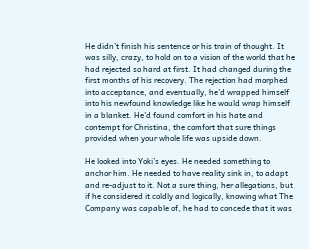He didn’t finish his sentence or his train of thought. It was silly, crazy, to hold on to a vision of the world that he had rejected so hard at first. It had changed during the first months of his recovery. The rejection had morphed into acceptance, and eventually, he’d wrapped himself into his newfound knowledge like he would wrap himself in a blanket. He’d found comfort in his hate and contempt for Christina, the comfort that sure things provided when your whole life was upside down.

He looked into Yoki’s eyes. He needed something to anchor him. He needed to have reality sink in, to adapt and re-adjust to it. Not a sure thing, her allegations, but if he considered it coldly and logically, knowing what The Company was capable of, he had to concede that it was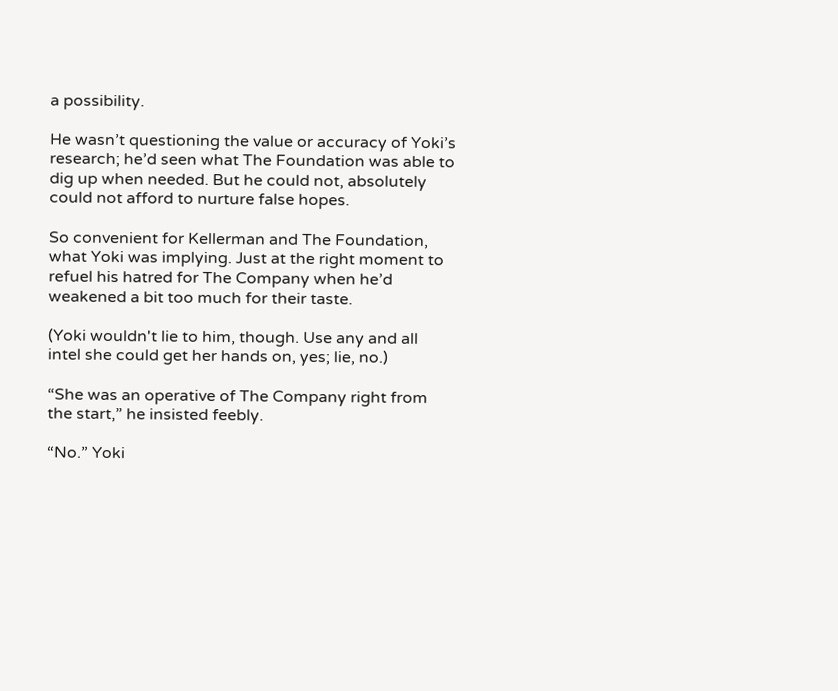a possibility.

He wasn’t questioning the value or accuracy of Yoki’s research; he’d seen what The Foundation was able to dig up when needed. But he could not, absolutely could not afford to nurture false hopes.

So convenient for Kellerman and The Foundation, what Yoki was implying. Just at the right moment to refuel his hatred for The Company when he’d weakened a bit too much for their taste.

(Yoki wouldn't lie to him, though. Use any and all intel she could get her hands on, yes; lie, no.)

“She was an operative of The Company right from the start,” he insisted feebly.

“No.” Yoki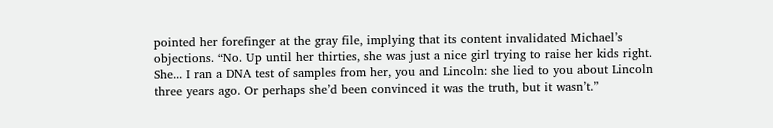pointed her forefinger at the gray file, implying that its content invalidated Michael’s objections. “No. Up until her thirties, she was just a nice girl trying to raise her kids right. She... I ran a DNA test of samples from her, you and Lincoln: she lied to you about Lincoln three years ago. Or perhaps she’d been convinced it was the truth, but it wasn’t.”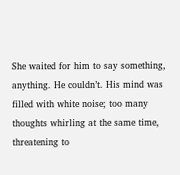She waited for him to say something, anything. He couldn’t. His mind was filled with white noise; too many thoughts whirling at the same time, threatening to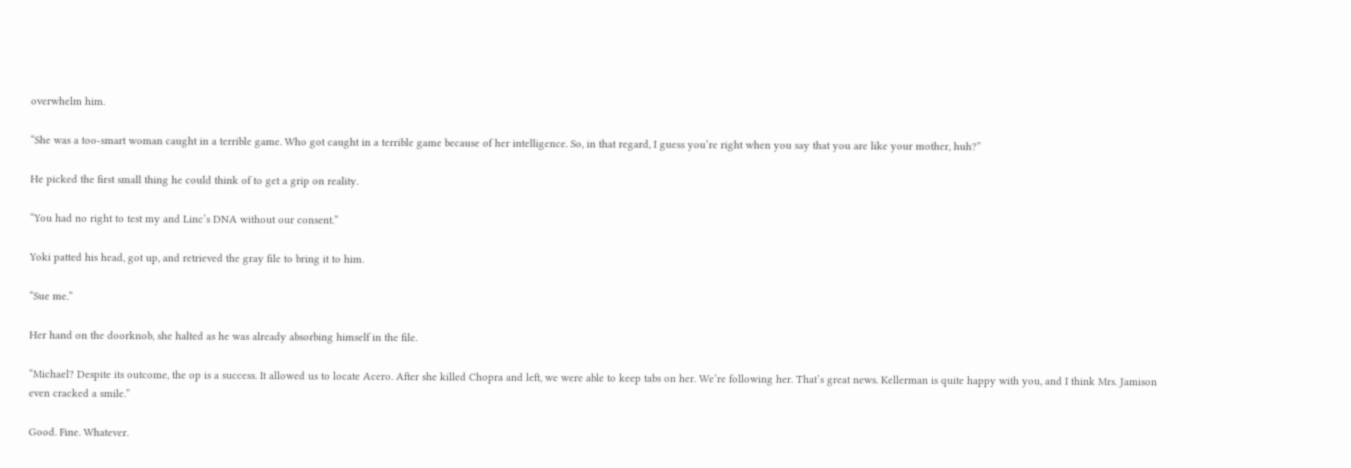overwhelm him.

“She was a too-smart woman caught in a terrible game. Who got caught in a terrible game because of her intelligence. So, in that regard, I guess you’re right when you say that you are like your mother, huh?”

He picked the first small thing he could think of to get a grip on reality.

“You had no right to test my and Linc’s DNA without our consent.”

Yoki patted his head, got up, and retrieved the gray file to bring it to him.

“Sue me.”

Her hand on the doorknob, she halted as he was already absorbing himself in the file.

“Michael? Despite its outcome, the op is a success. It allowed us to locate Acero. After she killed Chopra and left, we were able to keep tabs on her. We’re following her. That’s great news. Kellerman is quite happy with you, and I think Mrs. Jamison even cracked a smile.”

Good. Fine. Whatever.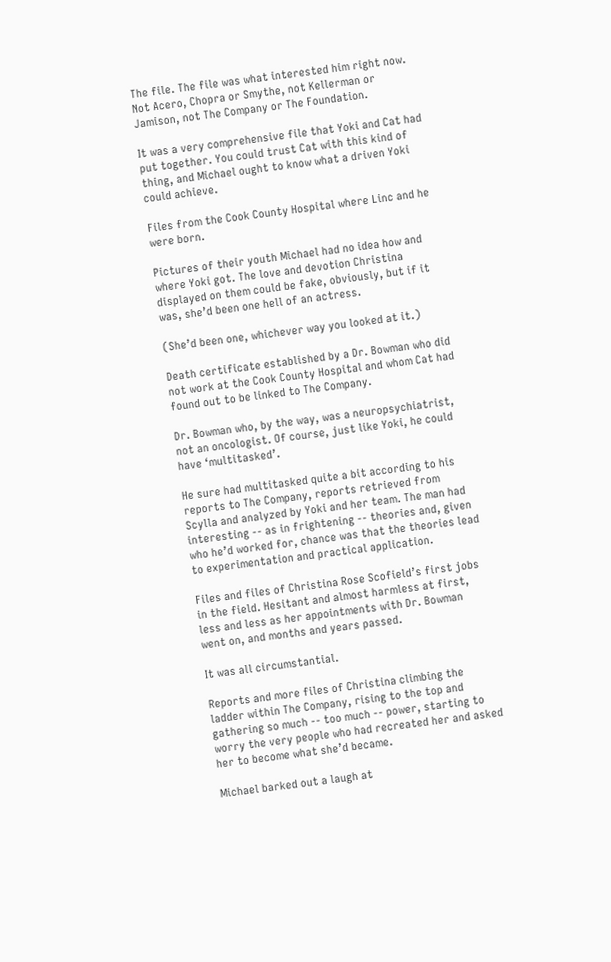The file. The file was what interested him right now. Not Acero, Chopra or Smythe, not Kellerman or Jamison, not The Company or The Foundation.

It was a very comprehensive file that Yoki and Cat had put together. You could trust Cat with this kind of thing, and Michael ought to know what a driven Yoki could achieve.

Files from the Cook County Hospital where Linc and he were born.

Pictures of their youth Michael had no idea how and where Yoki got. The love and devotion Christina displayed on them could be fake, obviously, but if it was, she’d been one hell of an actress.

(She’d been one, whichever way you looked at it.)

Death certificate established by a Dr. Bowman who did not work at the Cook County Hospital and whom Cat had found out to be linked to The Company.

Dr. Bowman who, by the way, was a neuropsychiatrist, not an oncologist. Of course, just like Yoki, he could have ‘multitasked’.

He sure had multitasked quite a bit according to his reports to The Company, reports retrieved from Scylla and analyzed by Yoki and her team. The man had interesting -- as in frightening -- theories and, given who he’d worked for, chance was that the theories lead to experimentation and practical application.

Files and files of Christina Rose Scofield’s first jobs in the field. Hesitant and almost harmless at first, less and less as her appointments with Dr. Bowman went on, and months and years passed.

It was all circumstantial.

Reports and more files of Christina climbing the ladder within The Company, rising to the top and gathering so much -- too much -- power, starting to worry the very people who had recreated her and asked her to become what she’d became.

Michael barked out a laugh at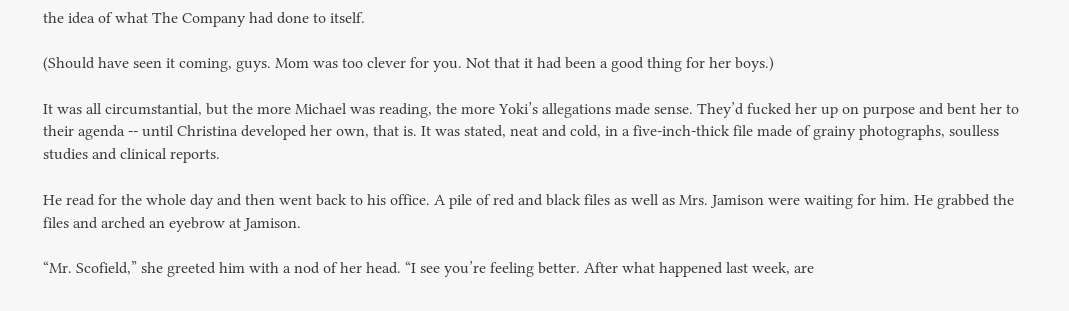the idea of what The Company had done to itself.

(Should have seen it coming, guys. Mom was too clever for you. Not that it had been a good thing for her boys.)

It was all circumstantial, but the more Michael was reading, the more Yoki’s allegations made sense. They’d fucked her up on purpose and bent her to their agenda -- until Christina developed her own, that is. It was stated, neat and cold, in a five-inch-thick file made of grainy photographs, soulless studies and clinical reports.

He read for the whole day and then went back to his office. A pile of red and black files as well as Mrs. Jamison were waiting for him. He grabbed the files and arched an eyebrow at Jamison.

“Mr. Scofield,” she greeted him with a nod of her head. “I see you’re feeling better. After what happened last week, are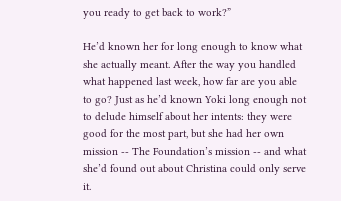you ready to get back to work?”

He’d known her for long enough to know what she actually meant. After the way you handled what happened last week, how far are you able to go? Just as he’d known Yoki long enough not to delude himself about her intents: they were good for the most part, but she had her own mission -- The Foundation’s mission -- and what she’d found out about Christina could only serve it.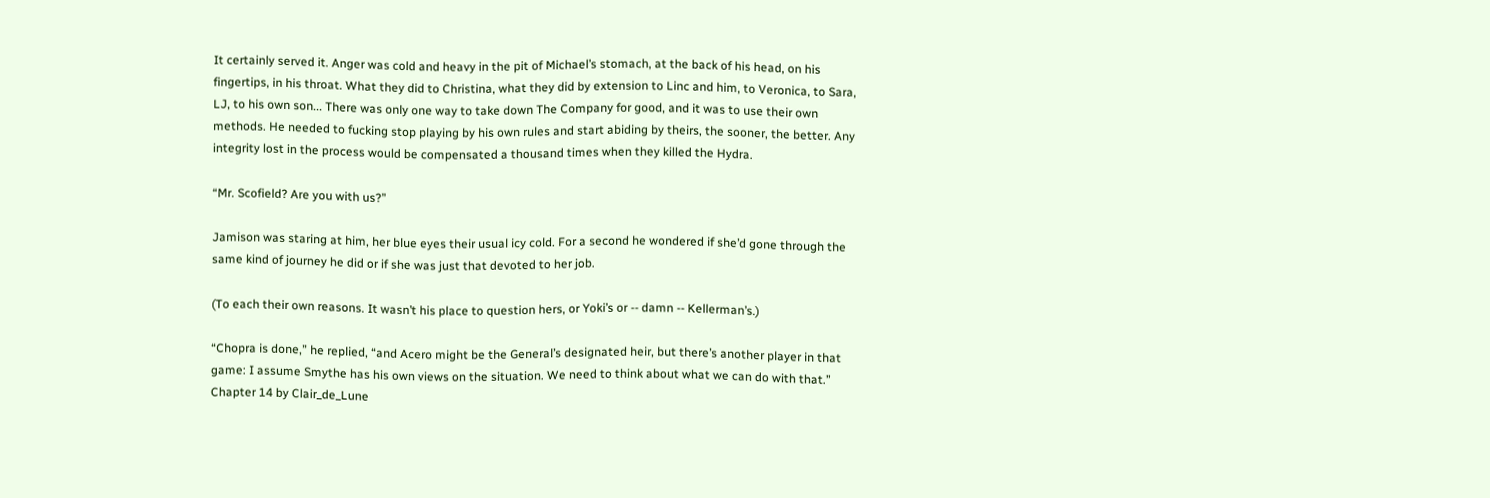It certainly served it. Anger was cold and heavy in the pit of Michael’s stomach, at the back of his head, on his fingertips, in his throat. What they did to Christina, what they did by extension to Linc and him, to Veronica, to Sara, LJ, to his own son... There was only one way to take down The Company for good, and it was to use their own methods. He needed to fucking stop playing by his own rules and start abiding by theirs, the sooner, the better. Any integrity lost in the process would be compensated a thousand times when they killed the Hydra.

“Mr. Scofield? Are you with us?”

Jamison was staring at him, her blue eyes their usual icy cold. For a second he wondered if she’d gone through the same kind of journey he did or if she was just that devoted to her job.

(To each their own reasons. It wasn’t his place to question hers, or Yoki’s or -- damn -- Kellerman’s.)

“Chopra is done,” he replied, “and Acero might be the General’s designated heir, but there’s another player in that game: I assume Smythe has his own views on the situation. We need to think about what we can do with that.”
Chapter 14 by Clair_de_Lune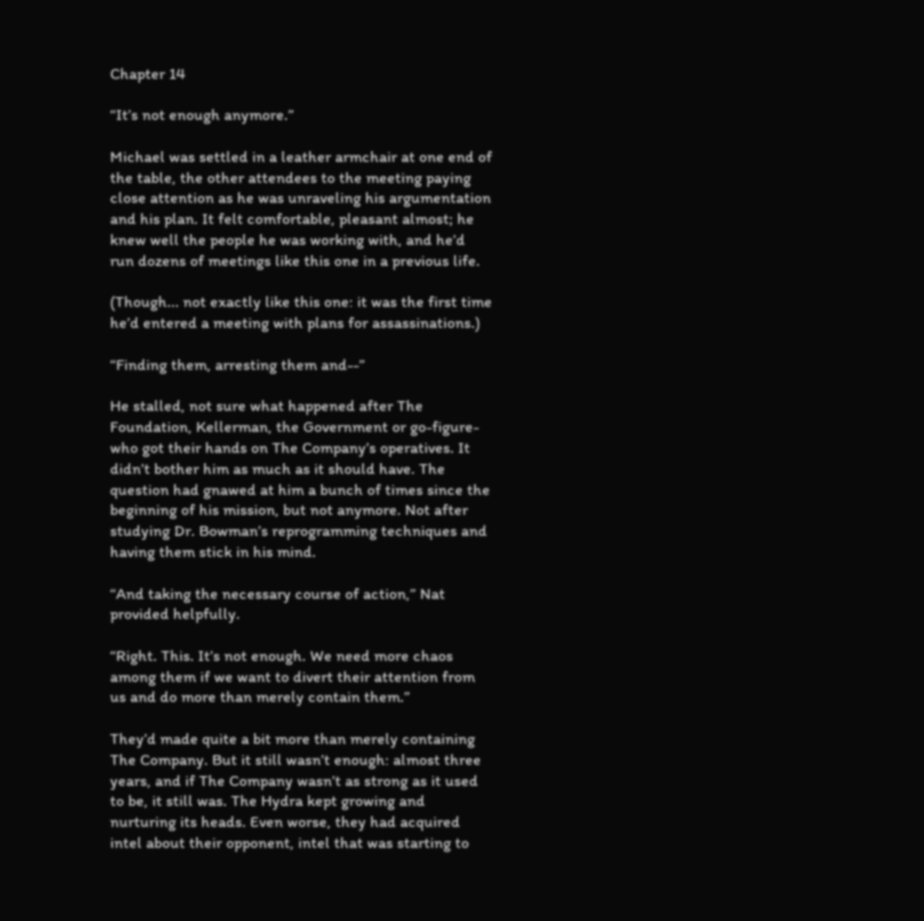Chapter 14

“It’s not enough anymore.”

Michael was settled in a leather armchair at one end of the table, the other attendees to the meeting paying close attention as he was unraveling his argumentation and his plan. It felt comfortable, pleasant almost; he knew well the people he was working with, and he’d run dozens of meetings like this one in a previous life.

(Though... not exactly like this one: it was the first time he’d entered a meeting with plans for assassinations.)

“Finding them, arresting them and--”

He stalled, not sure what happened after The Foundation, Kellerman, the Government or go-figure-who got their hands on The Company’s operatives. It didn’t bother him as much as it should have. The question had gnawed at him a bunch of times since the beginning of his mission, but not anymore. Not after studying Dr. Bowman’s reprogramming techniques and having them stick in his mind.

“And taking the necessary course of action,” Nat provided helpfully.

“Right. This. It’s not enough. We need more chaos among them if we want to divert their attention from us and do more than merely contain them.”

They’d made quite a bit more than merely containing The Company. But it still wasn’t enough: almost three years, and if The Company wasn’t as strong as it used to be, it still was. The Hydra kept growing and nurturing its heads. Even worse, they had acquired intel about their opponent, intel that was starting to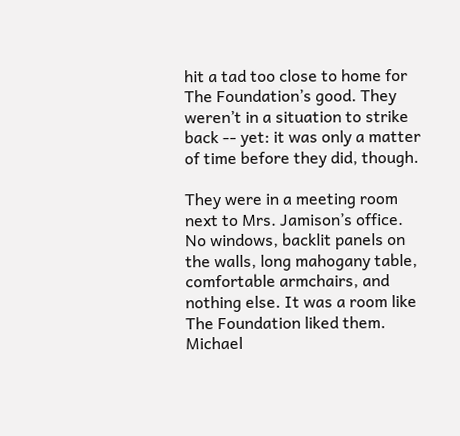hit a tad too close to home for The Foundation’s good. They weren’t in a situation to strike back -- yet: it was only a matter of time before they did, though.

They were in a meeting room next to Mrs. Jamison’s office. No windows, backlit panels on the walls, long mahogany table, comfortable armchairs, and nothing else. It was a room like The Foundation liked them. Michael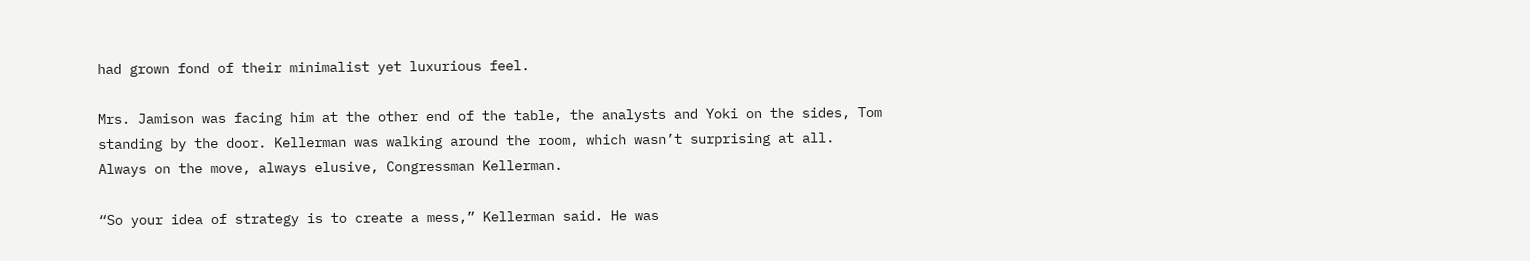had grown fond of their minimalist yet luxurious feel.

Mrs. Jamison was facing him at the other end of the table, the analysts and Yoki on the sides, Tom standing by the door. Kellerman was walking around the room, which wasn’t surprising at all. Always on the move, always elusive, Congressman Kellerman.

“So your idea of strategy is to create a mess,” Kellerman said. He was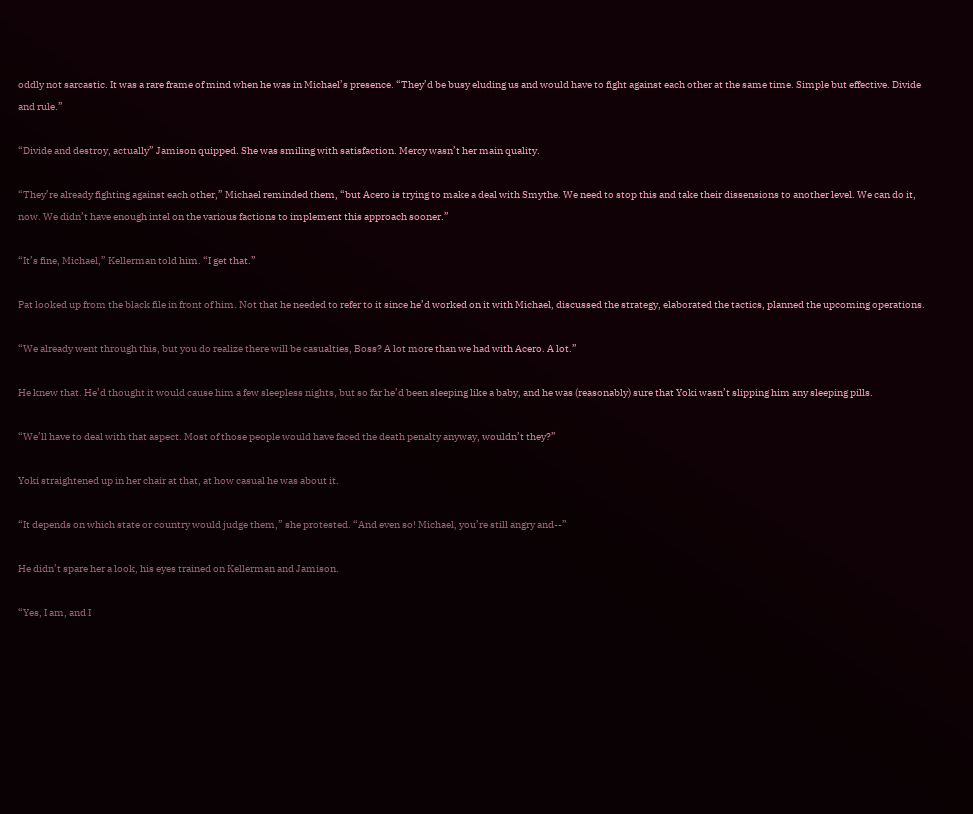oddly not sarcastic. It was a rare frame of mind when he was in Michael’s presence. “They’d be busy eluding us and would have to fight against each other at the same time. Simple but effective. Divide and rule.”

“Divide and destroy, actually” Jamison quipped. She was smiling with satisfaction. Mercy wasn’t her main quality.

“They’re already fighting against each other,” Michael reminded them, “but Acero is trying to make a deal with Smythe. We need to stop this and take their dissensions to another level. We can do it, now. We didn’t have enough intel on the various factions to implement this approach sooner.”

“It’s fine, Michael,” Kellerman told him. “I get that.”

Pat looked up from the black file in front of him. Not that he needed to refer to it since he’d worked on it with Michael, discussed the strategy, elaborated the tactics, planned the upcoming operations.

“We already went through this, but you do realize there will be casualties, Boss? A lot more than we had with Acero. A lot.”

He knew that. He’d thought it would cause him a few sleepless nights, but so far he’d been sleeping like a baby, and he was (reasonably) sure that Yoki wasn’t slipping him any sleeping pills.

“We’ll have to deal with that aspect. Most of those people would have faced the death penalty anyway, wouldn’t they?”

Yoki straightened up in her chair at that, at how casual he was about it.

“It depends on which state or country would judge them,” she protested. “And even so! Michael, you’re still angry and--”

He didn’t spare her a look, his eyes trained on Kellerman and Jamison.

“Yes, I am, and I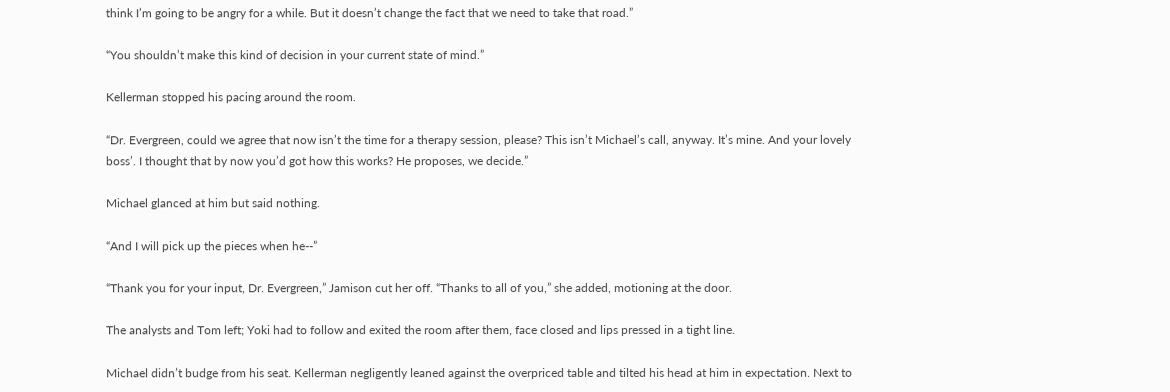think I’m going to be angry for a while. But it doesn’t change the fact that we need to take that road.”

“You shouldn’t make this kind of decision in your current state of mind.”

Kellerman stopped his pacing around the room.

“Dr. Evergreen, could we agree that now isn’t the time for a therapy session, please? This isn’t Michael’s call, anyway. It’s mine. And your lovely boss’. I thought that by now you’d got how this works? He proposes, we decide.”

Michael glanced at him but said nothing.

“And I will pick up the pieces when he--”

“Thank you for your input, Dr. Evergreen,” Jamison cut her off. “Thanks to all of you,” she added, motioning at the door.

The analysts and Tom left; Yoki had to follow and exited the room after them, face closed and lips pressed in a tight line.

Michael didn’t budge from his seat. Kellerman negligently leaned against the overpriced table and tilted his head at him in expectation. Next to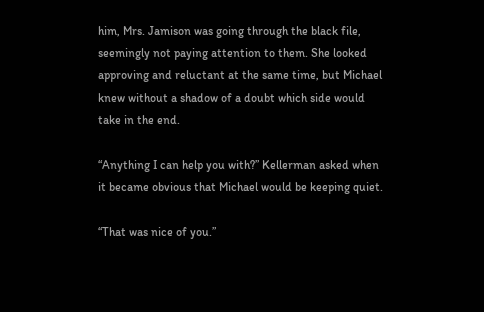him, Mrs. Jamison was going through the black file, seemingly not paying attention to them. She looked approving and reluctant at the same time, but Michael knew without a shadow of a doubt which side would take in the end.

“Anything I can help you with?” Kellerman asked when it became obvious that Michael would be keeping quiet.

“That was nice of you.”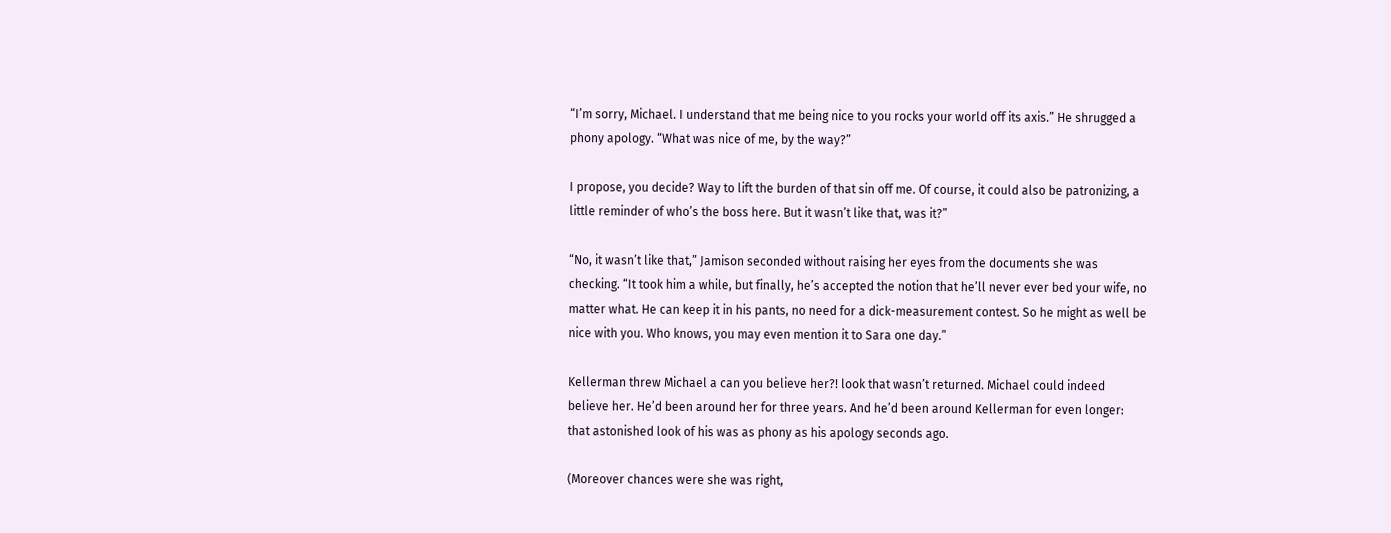“I’m sorry, Michael. I understand that me being nice to you rocks your world off its axis.” He shrugged a phony apology. “What was nice of me, by the way?”

I propose, you decide? Way to lift the burden of that sin off me. Of course, it could also be patronizing, a little reminder of who’s the boss here. But it wasn’t like that, was it?”

“No, it wasn’t like that,” Jamison seconded without raising her eyes from the documents she was checking. “It took him a while, but finally, he’s accepted the notion that he’ll never ever bed your wife, no matter what. He can keep it in his pants, no need for a dick-measurement contest. So he might as well be nice with you. Who knows, you may even mention it to Sara one day.”

Kellerman threw Michael a can you believe her?! look that wasn’t returned. Michael could indeed believe her. He’d been around her for three years. And he’d been around Kellerman for even longer: that astonished look of his was as phony as his apology seconds ago.

(Moreover chances were she was right,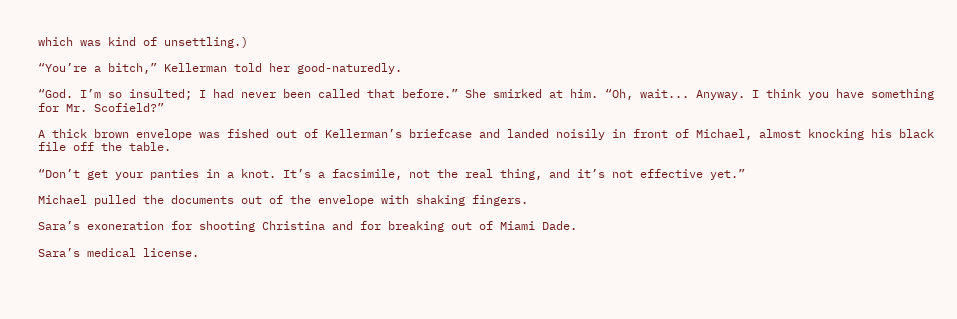which was kind of unsettling.)

“You’re a bitch,” Kellerman told her good-naturedly.

“God. I’m so insulted; I had never been called that before.” She smirked at him. “Oh, wait... Anyway. I think you have something for Mr. Scofield?”

A thick brown envelope was fished out of Kellerman’s briefcase and landed noisily in front of Michael, almost knocking his black file off the table.

“Don’t get your panties in a knot. It’s a facsimile, not the real thing, and it’s not effective yet.”

Michael pulled the documents out of the envelope with shaking fingers.

Sara’s exoneration for shooting Christina and for breaking out of Miami Dade.

Sara’s medical license.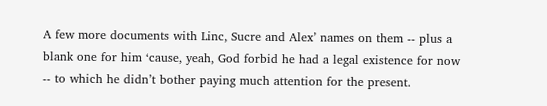A few more documents with Linc, Sucre and Alex’ names on them -- plus a blank one for him ‘cause, yeah, God forbid he had a legal existence for now -- to which he didn’t bother paying much attention for the present.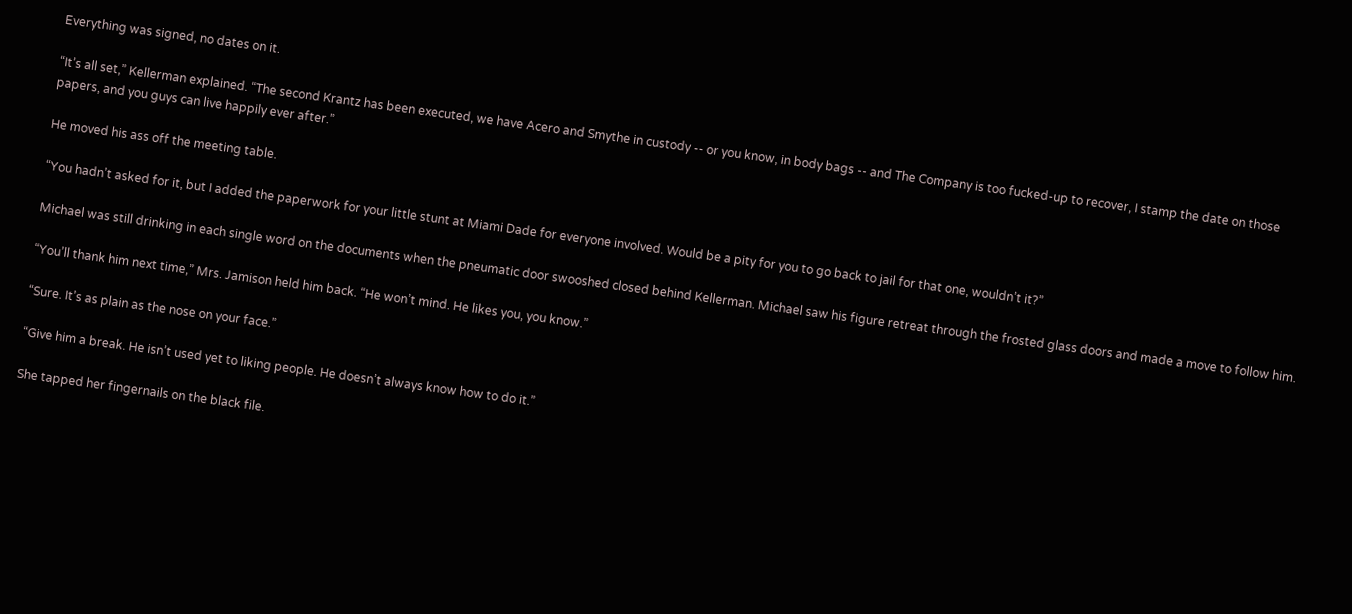Everything was signed, no dates on it.

“It’s all set,” Kellerman explained. “The second Krantz has been executed, we have Acero and Smythe in custody -- or you know, in body bags -- and The Company is too fucked-up to recover, I stamp the date on those papers, and you guys can live happily ever after.”

He moved his ass off the meeting table.

“You hadn’t asked for it, but I added the paperwork for your little stunt at Miami Dade for everyone involved. Would be a pity for you to go back to jail for that one, wouldn’t it?”

Michael was still drinking in each single word on the documents when the pneumatic door swooshed closed behind Kellerman. Michael saw his figure retreat through the frosted glass doors and made a move to follow him.

“You’ll thank him next time,” Mrs. Jamison held him back. “He won’t mind. He likes you, you know.”

“Sure. It’s as plain as the nose on your face.”

“Give him a break. He isn’t used yet to liking people. He doesn’t always know how to do it.”

She tapped her fingernails on the black file.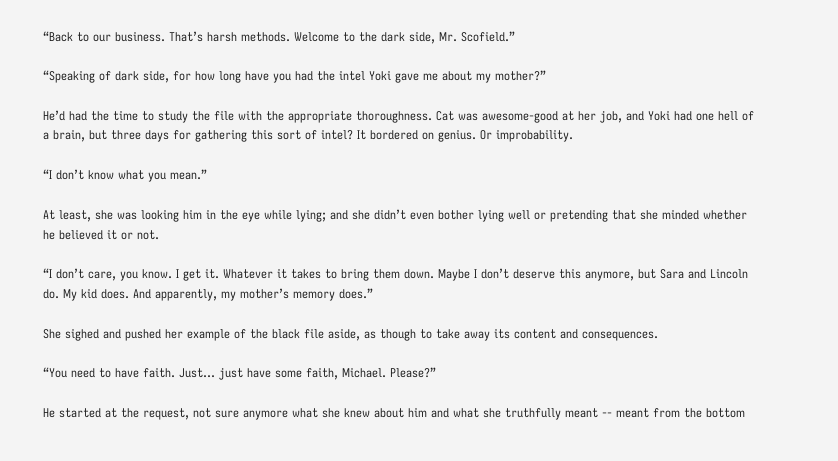“Back to our business. That’s harsh methods. Welcome to the dark side, Mr. Scofield.”

“Speaking of dark side, for how long have you had the intel Yoki gave me about my mother?”

He’d had the time to study the file with the appropriate thoroughness. Cat was awesome-good at her job, and Yoki had one hell of a brain, but three days for gathering this sort of intel? It bordered on genius. Or improbability.

“I don’t know what you mean.”

At least, she was looking him in the eye while lying; and she didn’t even bother lying well or pretending that she minded whether he believed it or not.

“I don’t care, you know. I get it. Whatever it takes to bring them down. Maybe I don’t deserve this anymore, but Sara and Lincoln do. My kid does. And apparently, my mother’s memory does.”

She sighed and pushed her example of the black file aside, as though to take away its content and consequences.

“You need to have faith. Just... just have some faith, Michael. Please?”

He started at the request, not sure anymore what she knew about him and what she truthfully meant -- meant from the bottom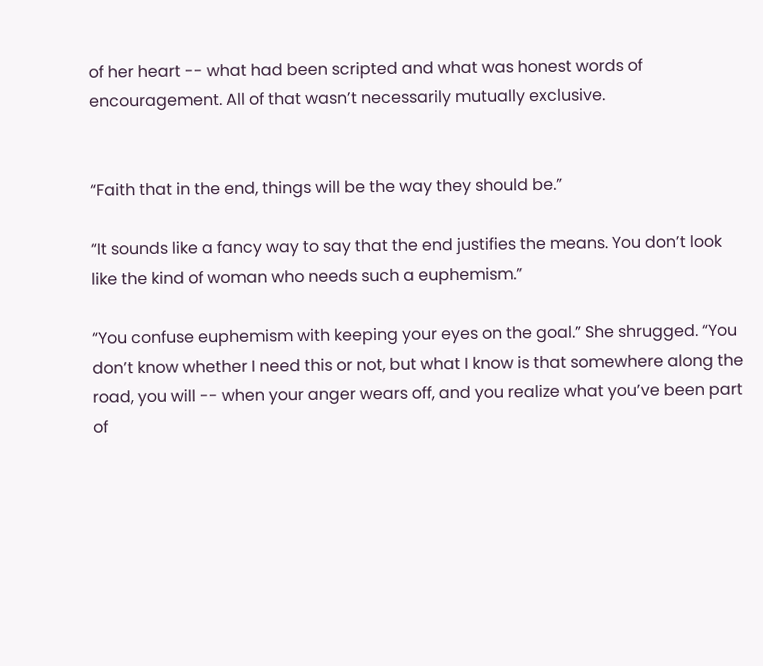of her heart -- what had been scripted and what was honest words of encouragement. All of that wasn’t necessarily mutually exclusive.


“Faith that in the end, things will be the way they should be.”

“It sounds like a fancy way to say that the end justifies the means. You don’t look like the kind of woman who needs such a euphemism.”

“You confuse euphemism with keeping your eyes on the goal.” She shrugged. “You don’t know whether I need this or not, but what I know is that somewhere along the road, you will -- when your anger wears off, and you realize what you’ve been part of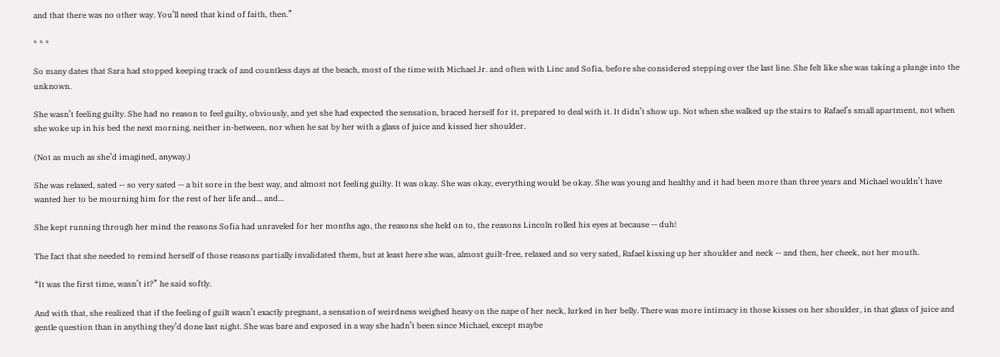and that there was no other way. You’ll need that kind of faith, then.”

* * *

So many dates that Sara had stopped keeping track of and countless days at the beach, most of the time with Michael Jr. and often with Linc and Sofia, before she considered stepping over the last line. She felt like she was taking a plunge into the unknown.

She wasn’t feeling guilty. She had no reason to feel guilty, obviously, and yet she had expected the sensation, braced herself for it, prepared to deal with it. It didn’t show up. Not when she walked up the stairs to Rafael’s small apartment, not when she woke up in his bed the next morning, neither in-between, nor when he sat by her with a glass of juice and kissed her shoulder.

(Not as much as she’d imagined, anyway.)

She was relaxed, sated -- so very sated -- a bit sore in the best way, and almost not feeling guilty. It was okay. She was okay, everything would be okay. She was young and healthy and it had been more than three years and Michael wouldn’t have wanted her to be mourning him for the rest of her life and... and...

She kept running through her mind the reasons Sofia had unraveled for her months ago, the reasons she held on to, the reasons Lincoln rolled his eyes at because -- duh!

The fact that she needed to remind herself of those reasons partially invalidated them, but at least here she was, almost guilt-free, relaxed and so very sated, Rafael kissing up her shoulder and neck -- and then, her cheek, not her mouth.

“It was the first time, wasn’t it?” he said softly.

And with that, she realized that if the feeling of guilt wasn’t exactly pregnant, a sensation of weirdness weighed heavy on the nape of her neck, lurked in her belly. There was more intimacy in those kisses on her shoulder, in that glass of juice and gentle question than in anything they’d done last night. She was bare and exposed in a way she hadn’t been since Michael, except maybe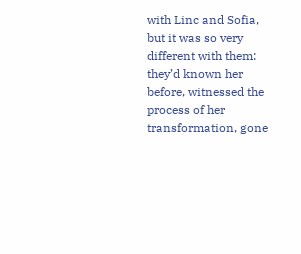with Linc and Sofia, but it was so very different with them: they’d known her before, witnessed the process of her transformation, gone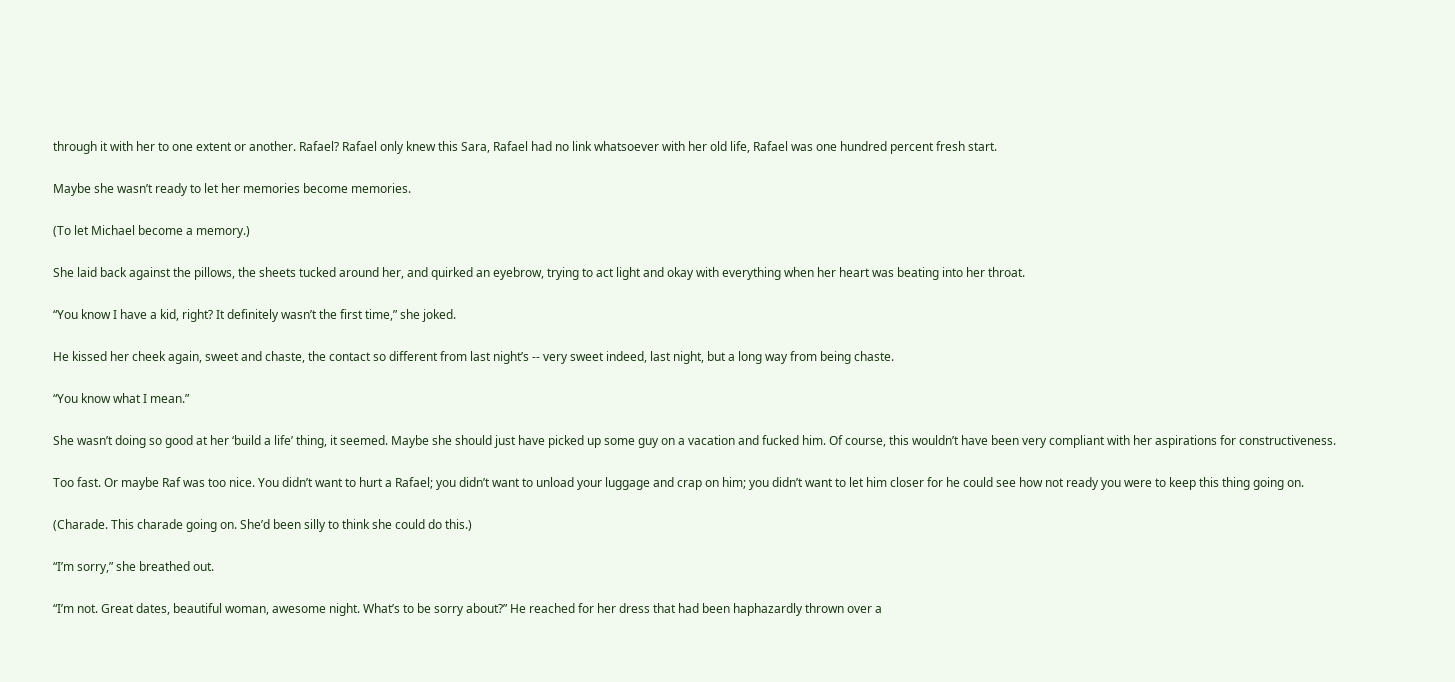through it with her to one extent or another. Rafael? Rafael only knew this Sara, Rafael had no link whatsoever with her old life, Rafael was one hundred percent fresh start.

Maybe she wasn’t ready to let her memories become memories.

(To let Michael become a memory.)

She laid back against the pillows, the sheets tucked around her, and quirked an eyebrow, trying to act light and okay with everything when her heart was beating into her throat.

“You know I have a kid, right? It definitely wasn’t the first time,” she joked.

He kissed her cheek again, sweet and chaste, the contact so different from last night’s -- very sweet indeed, last night, but a long way from being chaste.

“You know what I mean.”

She wasn’t doing so good at her ‘build a life’ thing, it seemed. Maybe she should just have picked up some guy on a vacation and fucked him. Of course, this wouldn’t have been very compliant with her aspirations for constructiveness.

Too fast. Or maybe Raf was too nice. You didn’t want to hurt a Rafael; you didn’t want to unload your luggage and crap on him; you didn’t want to let him closer for he could see how not ready you were to keep this thing going on.

(Charade. This charade going on. She’d been silly to think she could do this.)

“I’m sorry,” she breathed out.

“I’m not. Great dates, beautiful woman, awesome night. What’s to be sorry about?” He reached for her dress that had been haphazardly thrown over a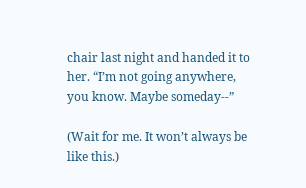chair last night and handed it to her. “I’m not going anywhere, you know. Maybe someday--”

(Wait for me. It won’t always be like this.)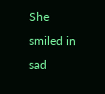She smiled in sad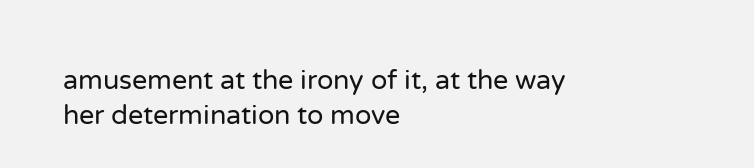amusement at the irony of it, at the way her determination to move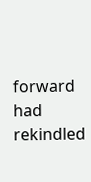forward had rekindled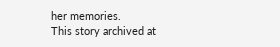her memories.
This story archived at